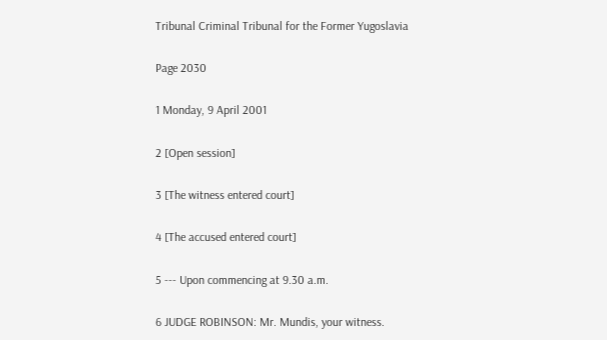Tribunal Criminal Tribunal for the Former Yugoslavia

Page 2030

1 Monday, 9 April 2001

2 [Open session]

3 [The witness entered court]

4 [The accused entered court]

5 --- Upon commencing at 9.30 a.m.

6 JUDGE ROBINSON: Mr. Mundis, your witness.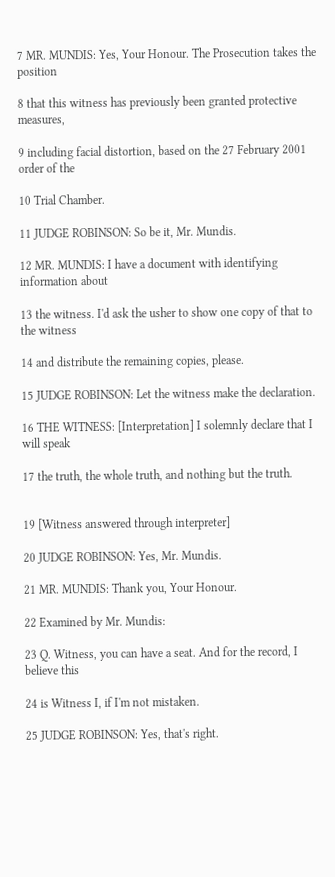7 MR. MUNDIS: Yes, Your Honour. The Prosecution takes the position

8 that this witness has previously been granted protective measures,

9 including facial distortion, based on the 27 February 2001 order of the

10 Trial Chamber.

11 JUDGE ROBINSON: So be it, Mr. Mundis.

12 MR. MUNDIS: I have a document with identifying information about

13 the witness. I'd ask the usher to show one copy of that to the witness

14 and distribute the remaining copies, please.

15 JUDGE ROBINSON: Let the witness make the declaration.

16 THE WITNESS: [Interpretation] I solemnly declare that I will speak

17 the truth, the whole truth, and nothing but the truth.


19 [Witness answered through interpreter]

20 JUDGE ROBINSON: Yes, Mr. Mundis.

21 MR. MUNDIS: Thank you, Your Honour.

22 Examined by Mr. Mundis:

23 Q. Witness, you can have a seat. And for the record, I believe this

24 is Witness I, if I'm not mistaken.

25 JUDGE ROBINSON: Yes, that's right.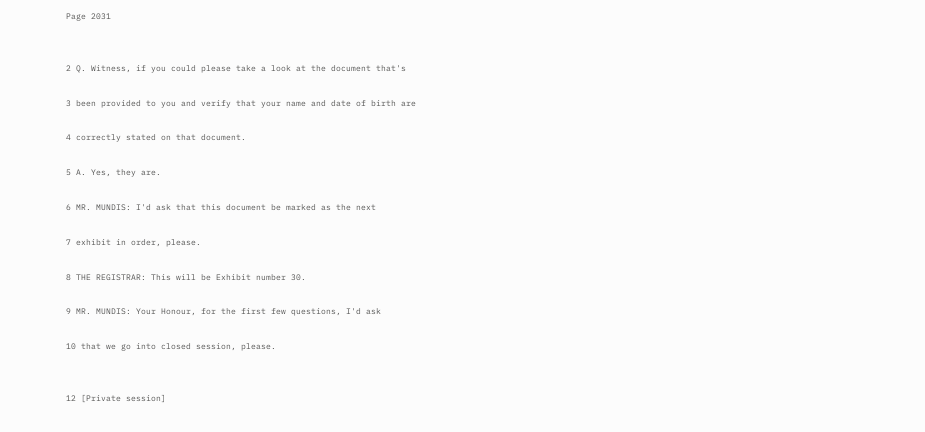Page 2031


2 Q. Witness, if you could please take a look at the document that's

3 been provided to you and verify that your name and date of birth are

4 correctly stated on that document.

5 A. Yes, they are.

6 MR. MUNDIS: I'd ask that this document be marked as the next

7 exhibit in order, please.

8 THE REGISTRAR: This will be Exhibit number 30.

9 MR. MUNDIS: Your Honour, for the first few questions, I'd ask

10 that we go into closed session, please.


12 [Private session]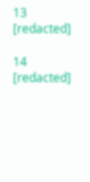13 [redacted]

14 [redacted]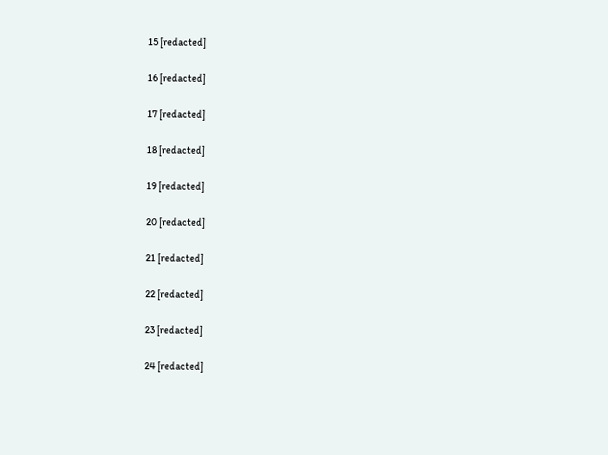15 [redacted]

16 [redacted]

17 [redacted]

18 [redacted]

19 [redacted]

20 [redacted]

21 [redacted]

22 [redacted]

23 [redacted]

24 [redacted]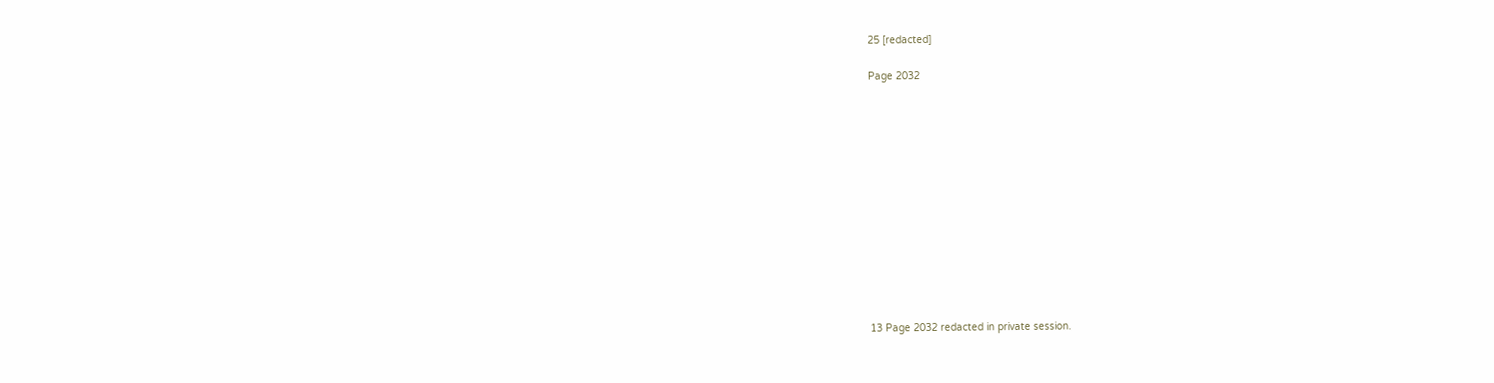25 [redacted]

Page 2032













13 Page 2032 redacted in private session.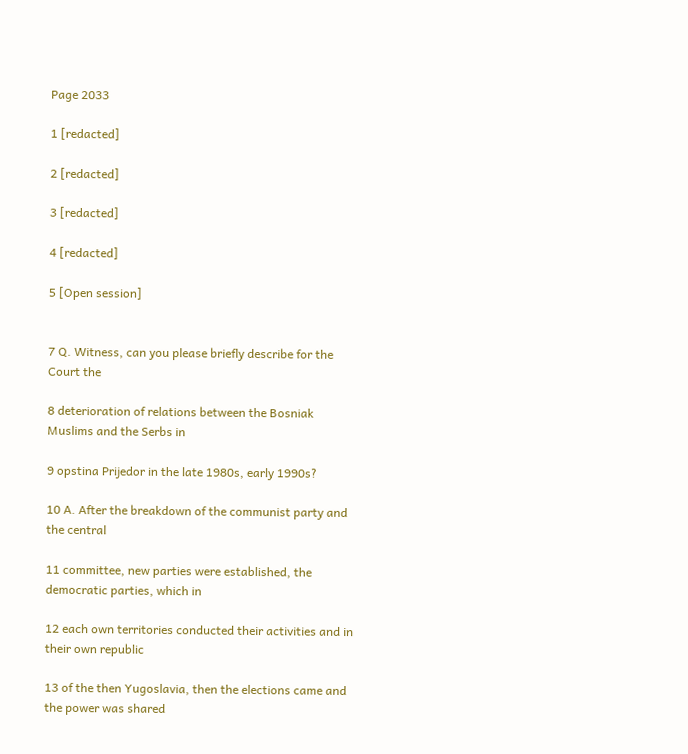Page 2033

1 [redacted]

2 [redacted]

3 [redacted]

4 [redacted]

5 [Open session]


7 Q. Witness, can you please briefly describe for the Court the

8 deterioration of relations between the Bosniak Muslims and the Serbs in

9 opstina Prijedor in the late 1980s, early 1990s?

10 A. After the breakdown of the communist party and the central

11 committee, new parties were established, the democratic parties, which in

12 each own territories conducted their activities and in their own republic

13 of the then Yugoslavia, then the elections came and the power was shared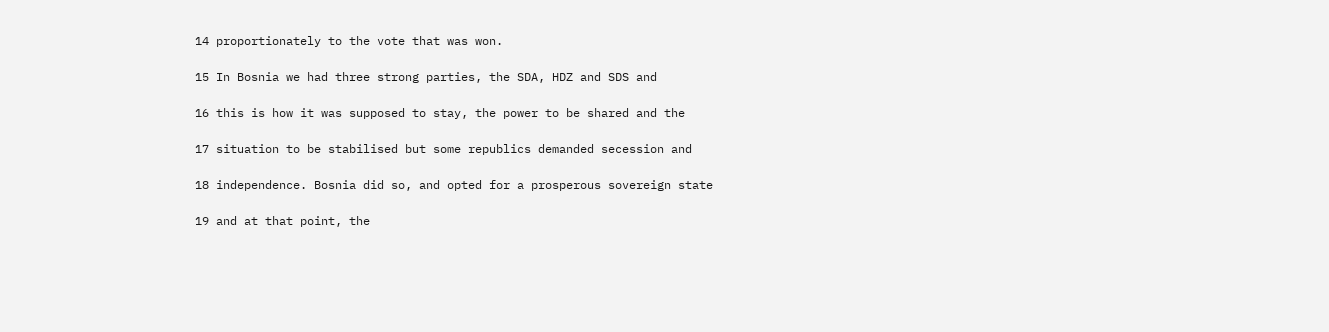14 proportionately to the vote that was won.

15 In Bosnia we had three strong parties, the SDA, HDZ and SDS and

16 this is how it was supposed to stay, the power to be shared and the

17 situation to be stabilised but some republics demanded secession and

18 independence. Bosnia did so, and opted for a prosperous sovereign state

19 and at that point, the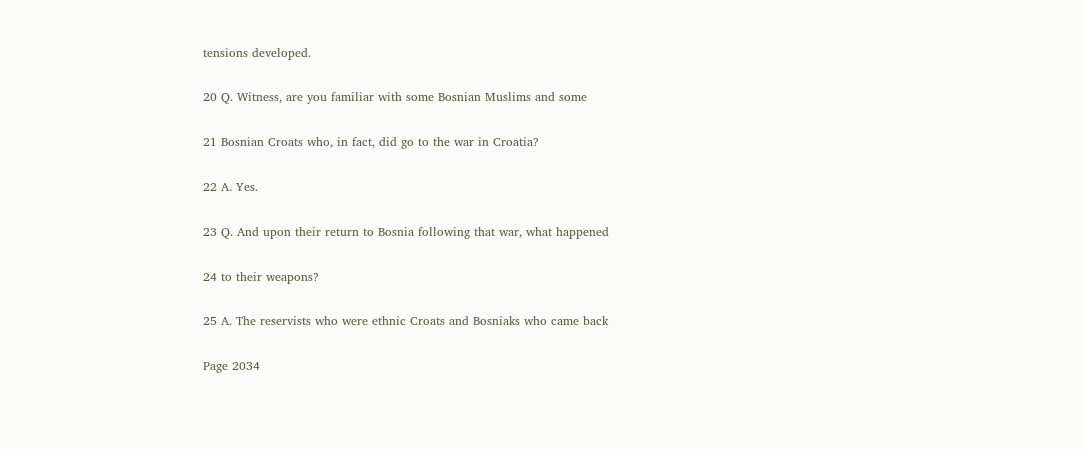tensions developed.

20 Q. Witness, are you familiar with some Bosnian Muslims and some

21 Bosnian Croats who, in fact, did go to the war in Croatia?

22 A. Yes.

23 Q. And upon their return to Bosnia following that war, what happened

24 to their weapons?

25 A. The reservists who were ethnic Croats and Bosniaks who came back

Page 2034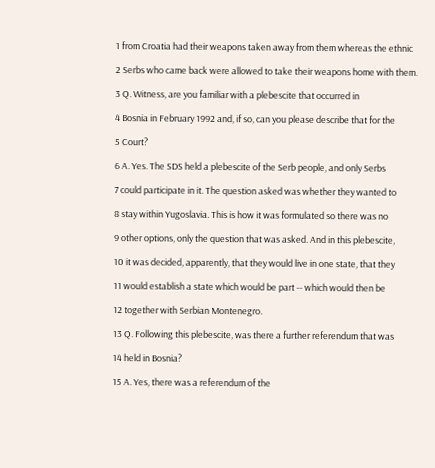1 from Croatia had their weapons taken away from them whereas the ethnic

2 Serbs who came back were allowed to take their weapons home with them.

3 Q. Witness, are you familiar with a plebescite that occurred in

4 Bosnia in February 1992 and, if so, can you please describe that for the

5 Court?

6 A. Yes. The SDS held a plebescite of the Serb people, and only Serbs

7 could participate in it. The question asked was whether they wanted to

8 stay within Yugoslavia. This is how it was formulated so there was no

9 other options, only the question that was asked. And in this plebescite,

10 it was decided, apparently, that they would live in one state, that they

11 would establish a state which would be part -- which would then be

12 together with Serbian Montenegro.

13 Q. Following this plebescite, was there a further referendum that was

14 held in Bosnia?

15 A. Yes, there was a referendum of the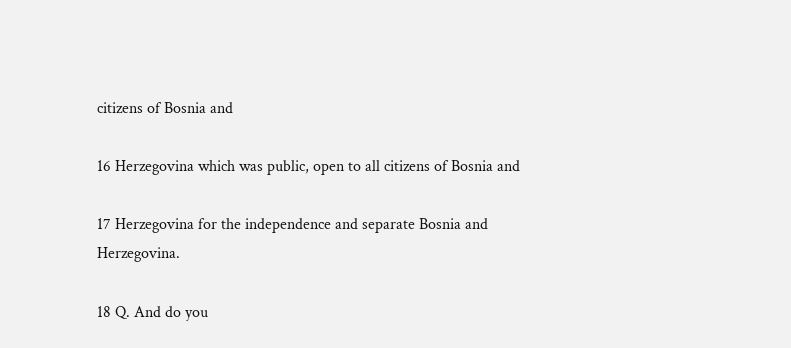citizens of Bosnia and

16 Herzegovina which was public, open to all citizens of Bosnia and

17 Herzegovina for the independence and separate Bosnia and Herzegovina.

18 Q. And do you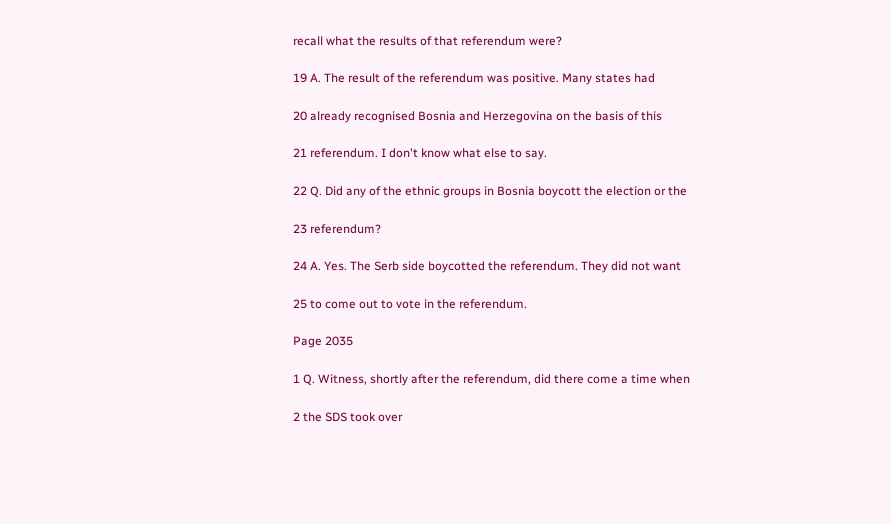recall what the results of that referendum were?

19 A. The result of the referendum was positive. Many states had

20 already recognised Bosnia and Herzegovina on the basis of this

21 referendum. I don't know what else to say.

22 Q. Did any of the ethnic groups in Bosnia boycott the election or the

23 referendum?

24 A. Yes. The Serb side boycotted the referendum. They did not want

25 to come out to vote in the referendum.

Page 2035

1 Q. Witness, shortly after the referendum, did there come a time when

2 the SDS took over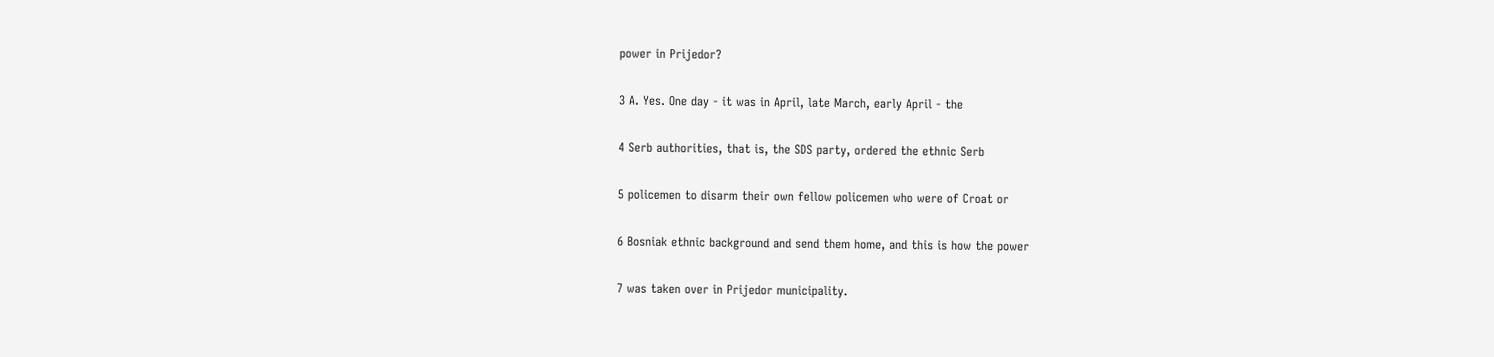power in Prijedor?

3 A. Yes. One day - it was in April, late March, early April - the

4 Serb authorities, that is, the SDS party, ordered the ethnic Serb

5 policemen to disarm their own fellow policemen who were of Croat or

6 Bosniak ethnic background and send them home, and this is how the power

7 was taken over in Prijedor municipality.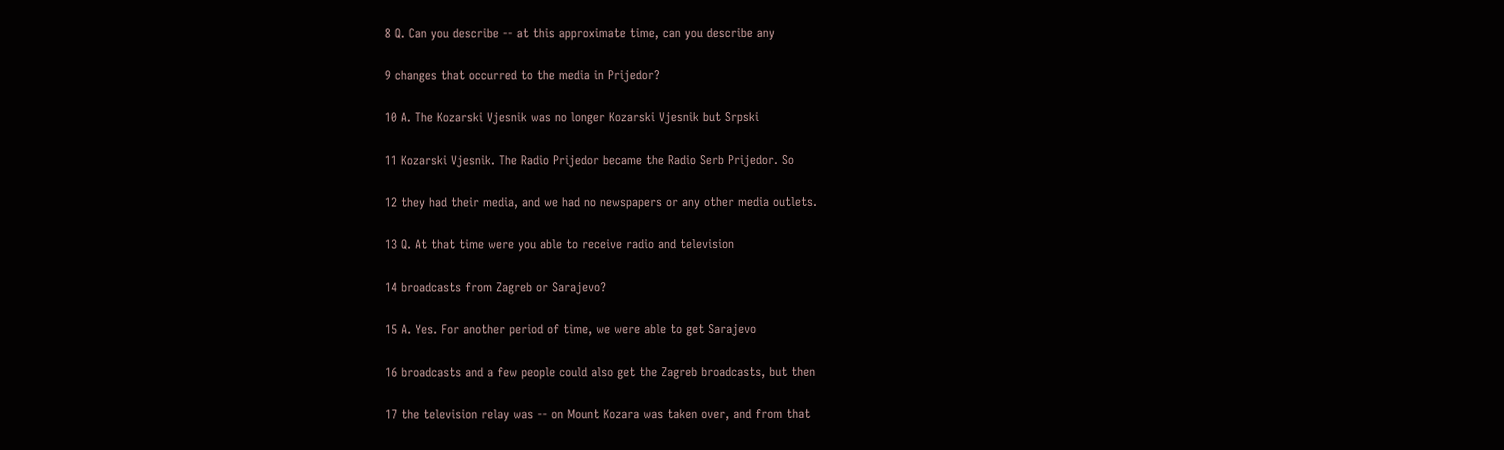8 Q. Can you describe -- at this approximate time, can you describe any

9 changes that occurred to the media in Prijedor?

10 A. The Kozarski Vjesnik was no longer Kozarski Vjesnik but Srpski

11 Kozarski Vjesnik. The Radio Prijedor became the Radio Serb Prijedor. So

12 they had their media, and we had no newspapers or any other media outlets.

13 Q. At that time were you able to receive radio and television

14 broadcasts from Zagreb or Sarajevo?

15 A. Yes. For another period of time, we were able to get Sarajevo

16 broadcasts and a few people could also get the Zagreb broadcasts, but then

17 the television relay was -- on Mount Kozara was taken over, and from that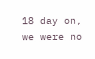18 day on, we were no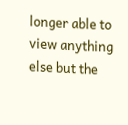longer able to view anything else but the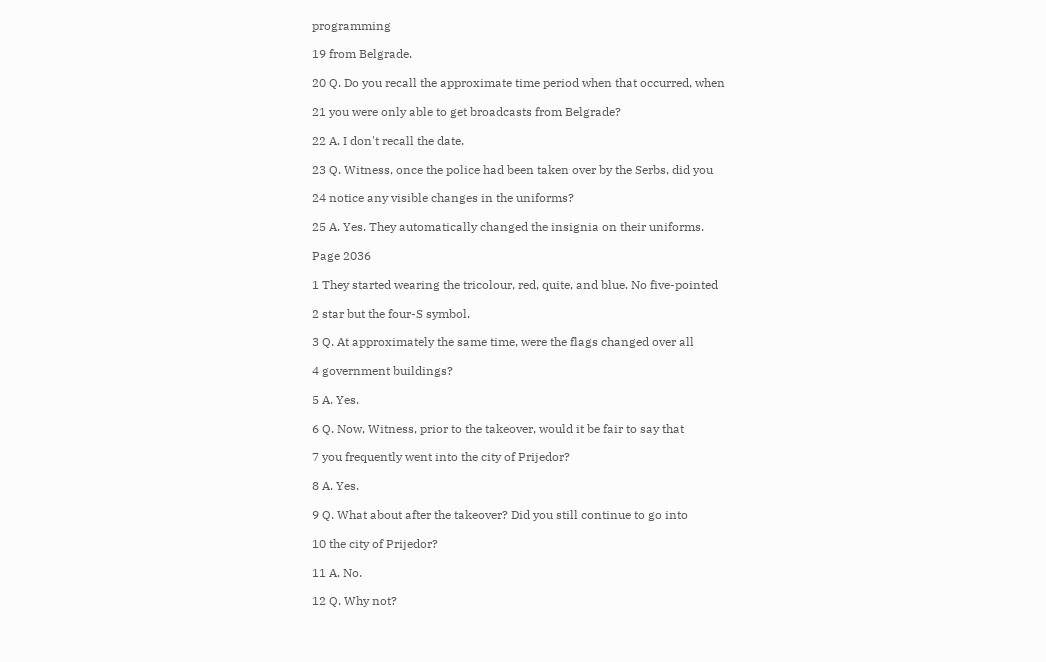programming

19 from Belgrade.

20 Q. Do you recall the approximate time period when that occurred, when

21 you were only able to get broadcasts from Belgrade?

22 A. I don't recall the date.

23 Q. Witness, once the police had been taken over by the Serbs, did you

24 notice any visible changes in the uniforms?

25 A. Yes. They automatically changed the insignia on their uniforms.

Page 2036

1 They started wearing the tricolour, red, quite, and blue. No five-pointed

2 star but the four-S symbol.

3 Q. At approximately the same time, were the flags changed over all

4 government buildings?

5 A. Yes.

6 Q. Now, Witness, prior to the takeover, would it be fair to say that

7 you frequently went into the city of Prijedor?

8 A. Yes.

9 Q. What about after the takeover? Did you still continue to go into

10 the city of Prijedor?

11 A. No.

12 Q. Why not?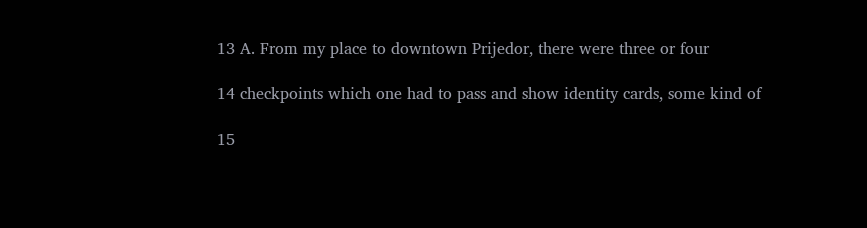13 A. From my place to downtown Prijedor, there were three or four

14 checkpoints which one had to pass and show identity cards, some kind of

15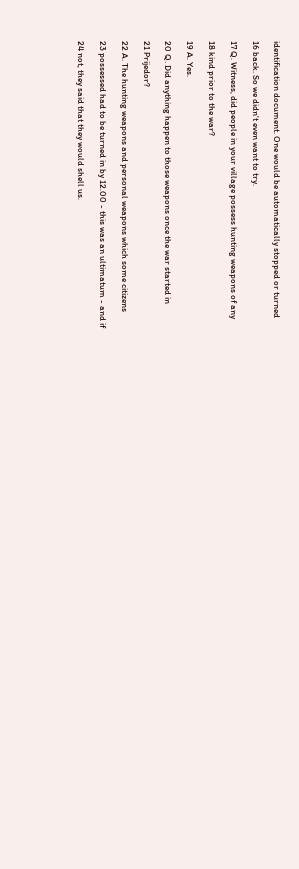identification document. One would be automatically stopped or turned

16 back. So we didn't even want to try.

17 Q. Witness, did people in your village possess hunting weapons of any

18 kind prior to the war?

19 A. Yes.

20 Q. Did anything happen to those weapons once the war started in

21 Prijedor?

22 A. The hunting weapons and personal weapons which some citizens

23 possessed had to be turned in by 12.00 - this was an ultimatum - and if

24 not, they said that they would shell us.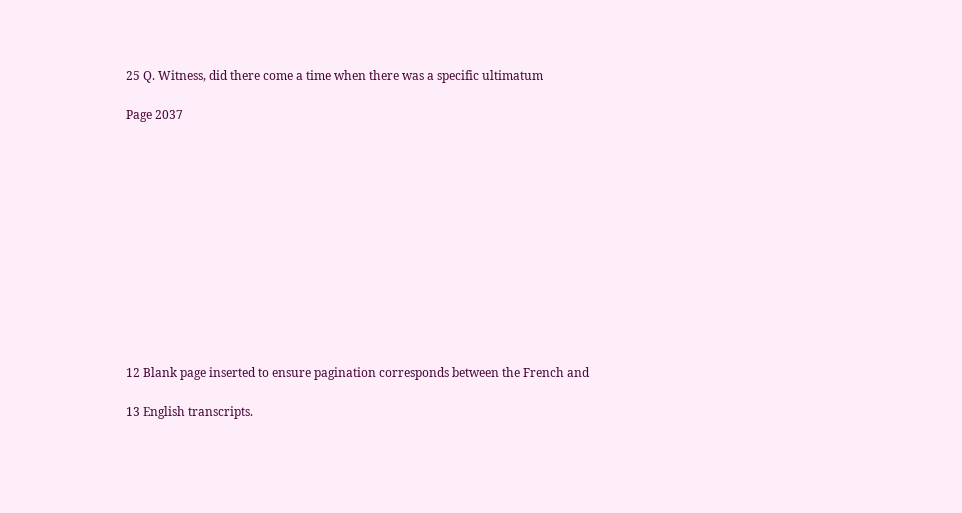25 Q. Witness, did there come a time when there was a specific ultimatum

Page 2037












12 Blank page inserted to ensure pagination corresponds between the French and

13 English transcripts.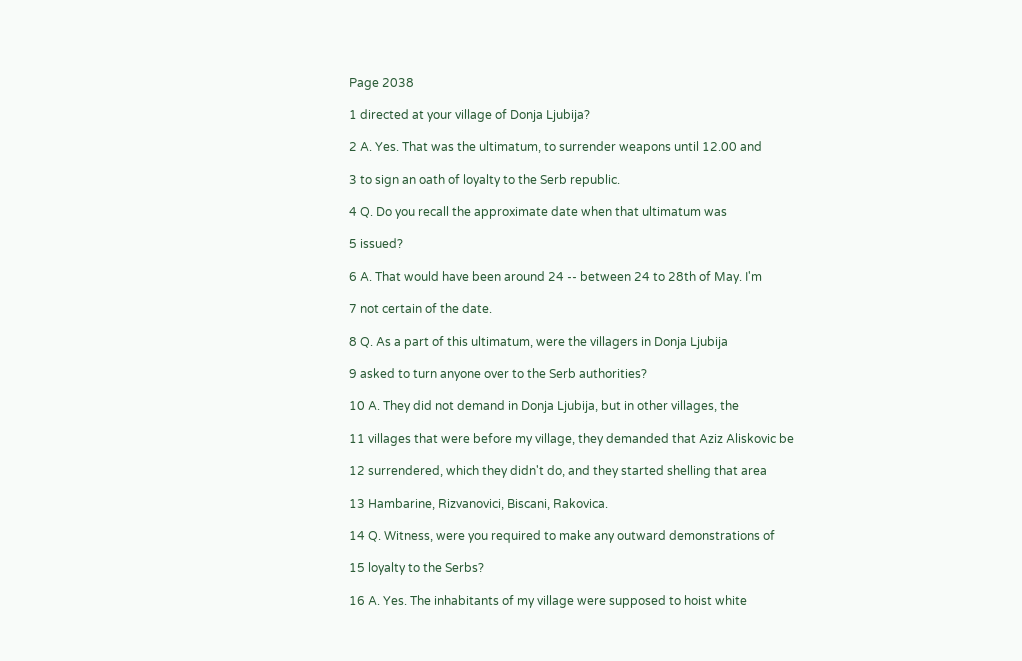Page 2038

1 directed at your village of Donja Ljubija?

2 A. Yes. That was the ultimatum, to surrender weapons until 12.00 and

3 to sign an oath of loyalty to the Serb republic.

4 Q. Do you recall the approximate date when that ultimatum was

5 issued?

6 A. That would have been around 24 -- between 24 to 28th of May. I'm

7 not certain of the date.

8 Q. As a part of this ultimatum, were the villagers in Donja Ljubija

9 asked to turn anyone over to the Serb authorities?

10 A. They did not demand in Donja Ljubija, but in other villages, the

11 villages that were before my village, they demanded that Aziz Aliskovic be

12 surrendered, which they didn't do, and they started shelling that area

13 Hambarine, Rizvanovici, Biscani, Rakovica.

14 Q. Witness, were you required to make any outward demonstrations of

15 loyalty to the Serbs?

16 A. Yes. The inhabitants of my village were supposed to hoist white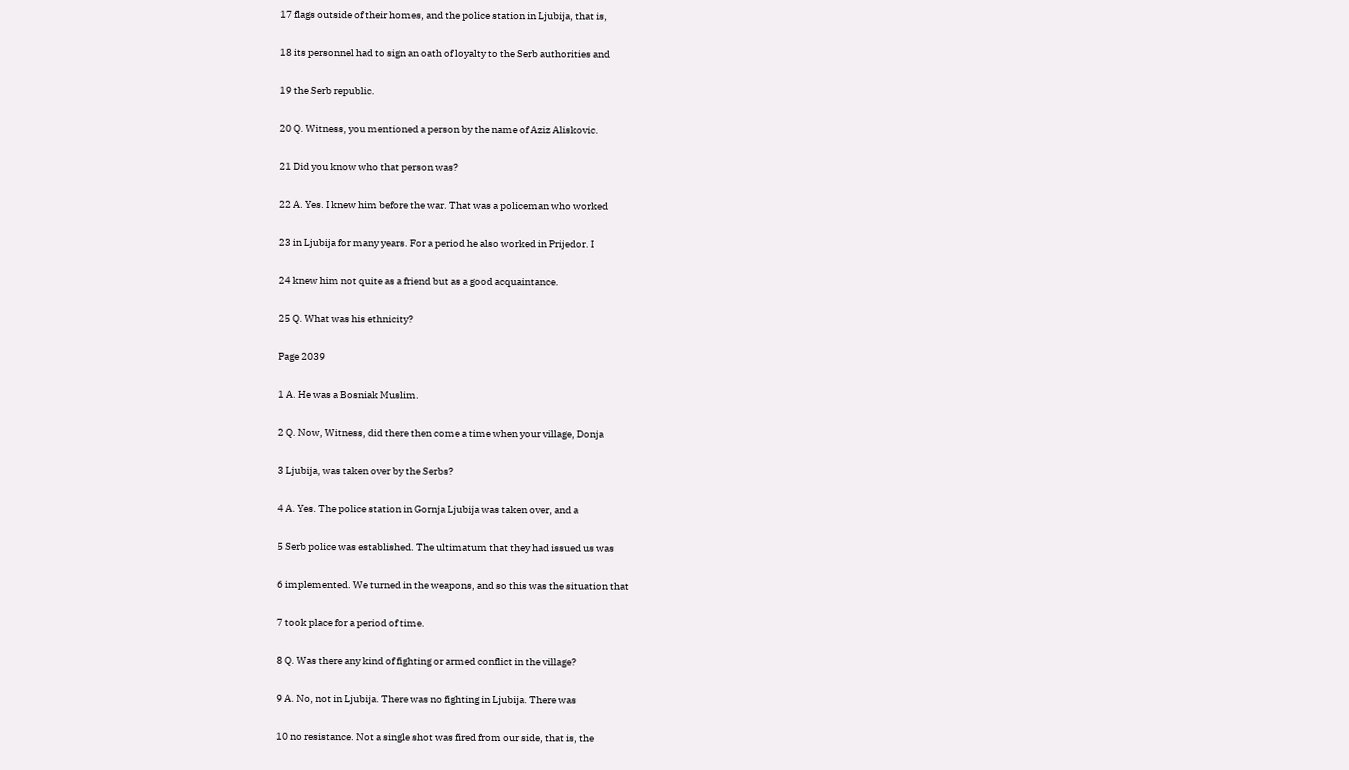17 flags outside of their homes, and the police station in Ljubija, that is,

18 its personnel had to sign an oath of loyalty to the Serb authorities and

19 the Serb republic.

20 Q. Witness, you mentioned a person by the name of Aziz Aliskovic.

21 Did you know who that person was?

22 A. Yes. I knew him before the war. That was a policeman who worked

23 in Ljubija for many years. For a period he also worked in Prijedor. I

24 knew him not quite as a friend but as a good acquaintance.

25 Q. What was his ethnicity?

Page 2039

1 A. He was a Bosniak Muslim.

2 Q. Now, Witness, did there then come a time when your village, Donja

3 Ljubija, was taken over by the Serbs?

4 A. Yes. The police station in Gornja Ljubija was taken over, and a

5 Serb police was established. The ultimatum that they had issued us was

6 implemented. We turned in the weapons, and so this was the situation that

7 took place for a period of time.

8 Q. Was there any kind of fighting or armed conflict in the village?

9 A. No, not in Ljubija. There was no fighting in Ljubija. There was

10 no resistance. Not a single shot was fired from our side, that is, the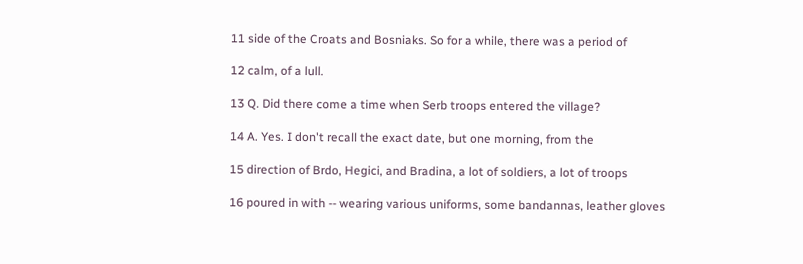11 side of the Croats and Bosniaks. So for a while, there was a period of

12 calm, of a lull.

13 Q. Did there come a time when Serb troops entered the village?

14 A. Yes. I don't recall the exact date, but one morning, from the

15 direction of Brdo, Hegici, and Bradina, a lot of soldiers, a lot of troops

16 poured in with -- wearing various uniforms, some bandannas, leather gloves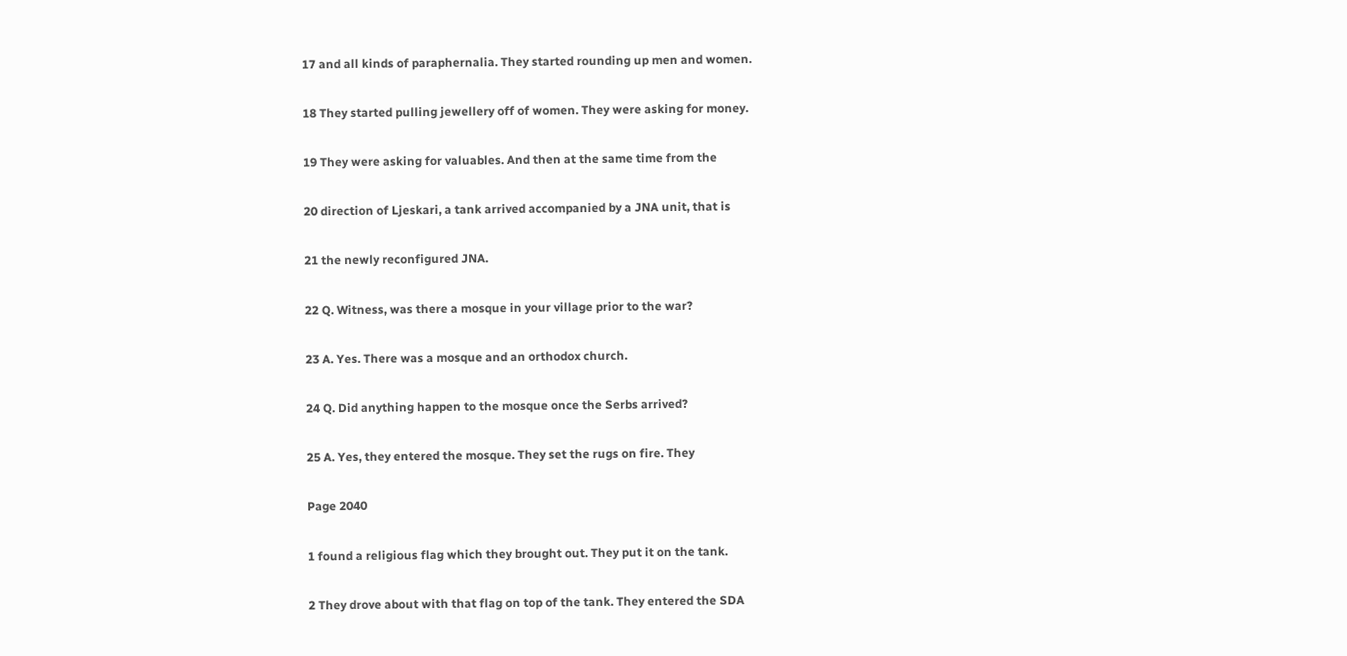17 and all kinds of paraphernalia. They started rounding up men and women.

18 They started pulling jewellery off of women. They were asking for money.

19 They were asking for valuables. And then at the same time from the

20 direction of Ljeskari, a tank arrived accompanied by a JNA unit, that is

21 the newly reconfigured JNA.

22 Q. Witness, was there a mosque in your village prior to the war?

23 A. Yes. There was a mosque and an orthodox church.

24 Q. Did anything happen to the mosque once the Serbs arrived?

25 A. Yes, they entered the mosque. They set the rugs on fire. They

Page 2040

1 found a religious flag which they brought out. They put it on the tank.

2 They drove about with that flag on top of the tank. They entered the SDA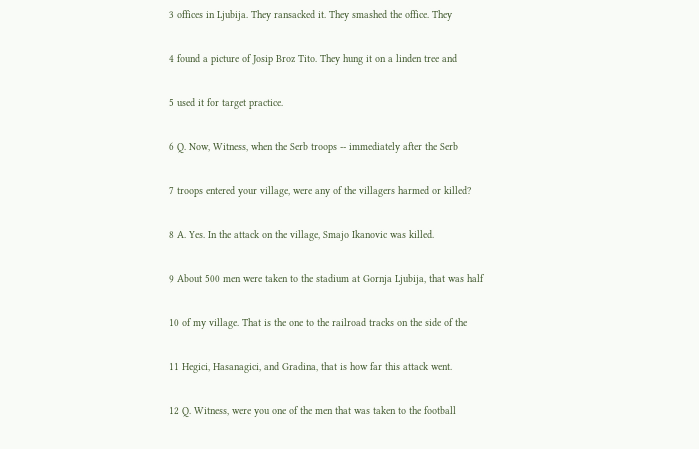3 offices in Ljubija. They ransacked it. They smashed the office. They

4 found a picture of Josip Broz Tito. They hung it on a linden tree and

5 used it for target practice.

6 Q. Now, Witness, when the Serb troops -- immediately after the Serb

7 troops entered your village, were any of the villagers harmed or killed?

8 A. Yes. In the attack on the village, Smajo Ikanovic was killed.

9 About 500 men were taken to the stadium at Gornja Ljubija, that was half

10 of my village. That is the one to the railroad tracks on the side of the

11 Hegici, Hasanagici, and Gradina, that is how far this attack went.

12 Q. Witness, were you one of the men that was taken to the football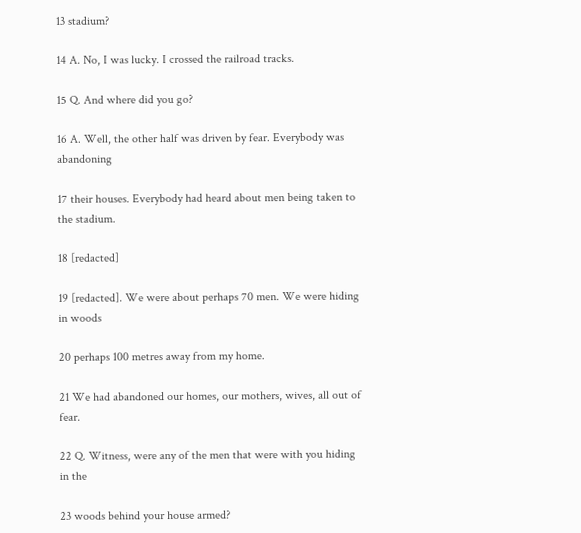13 stadium?

14 A. No, I was lucky. I crossed the railroad tracks.

15 Q. And where did you go?

16 A. Well, the other half was driven by fear. Everybody was abandoning

17 their houses. Everybody had heard about men being taken to the stadium.

18 [redacted]

19 [redacted]. We were about perhaps 70 men. We were hiding in woods

20 perhaps 100 metres away from my home.

21 We had abandoned our homes, our mothers, wives, all out of fear.

22 Q. Witness, were any of the men that were with you hiding in the

23 woods behind your house armed?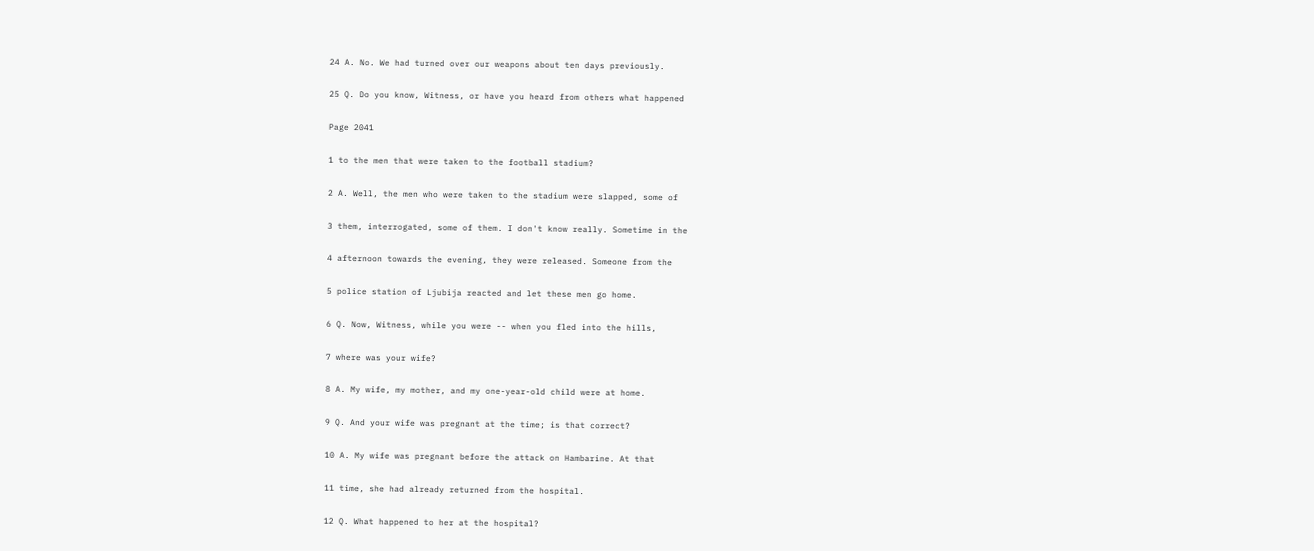24 A. No. We had turned over our weapons about ten days previously.

25 Q. Do you know, Witness, or have you heard from others what happened

Page 2041

1 to the men that were taken to the football stadium?

2 A. Well, the men who were taken to the stadium were slapped, some of

3 them, interrogated, some of them. I don't know really. Sometime in the

4 afternoon towards the evening, they were released. Someone from the

5 police station of Ljubija reacted and let these men go home.

6 Q. Now, Witness, while you were -- when you fled into the hills,

7 where was your wife?

8 A. My wife, my mother, and my one-year-old child were at home.

9 Q. And your wife was pregnant at the time; is that correct?

10 A. My wife was pregnant before the attack on Hambarine. At that

11 time, she had already returned from the hospital.

12 Q. What happened to her at the hospital?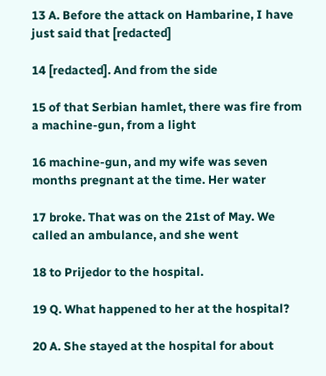13 A. Before the attack on Hambarine, I have just said that [redacted]

14 [redacted]. And from the side

15 of that Serbian hamlet, there was fire from a machine-gun, from a light

16 machine-gun, and my wife was seven months pregnant at the time. Her water

17 broke. That was on the 21st of May. We called an ambulance, and she went

18 to Prijedor to the hospital.

19 Q. What happened to her at the hospital?

20 A. She stayed at the hospital for about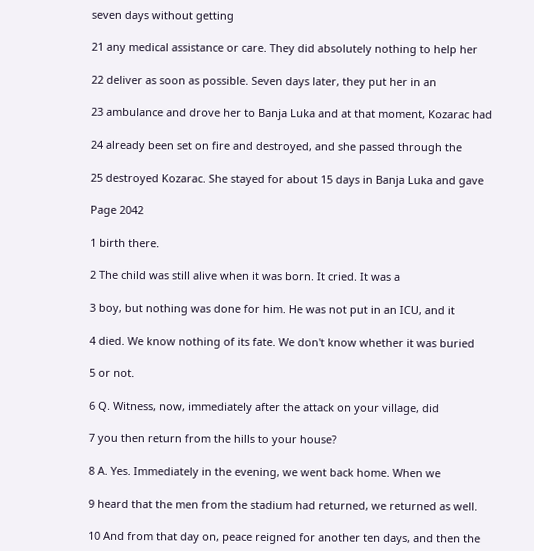seven days without getting

21 any medical assistance or care. They did absolutely nothing to help her

22 deliver as soon as possible. Seven days later, they put her in an

23 ambulance and drove her to Banja Luka and at that moment, Kozarac had

24 already been set on fire and destroyed, and she passed through the

25 destroyed Kozarac. She stayed for about 15 days in Banja Luka and gave

Page 2042

1 birth there.

2 The child was still alive when it was born. It cried. It was a

3 boy, but nothing was done for him. He was not put in an ICU, and it

4 died. We know nothing of its fate. We don't know whether it was buried

5 or not.

6 Q. Witness, now, immediately after the attack on your village, did

7 you then return from the hills to your house?

8 A. Yes. Immediately in the evening, we went back home. When we

9 heard that the men from the stadium had returned, we returned as well.

10 And from that day on, peace reigned for another ten days, and then the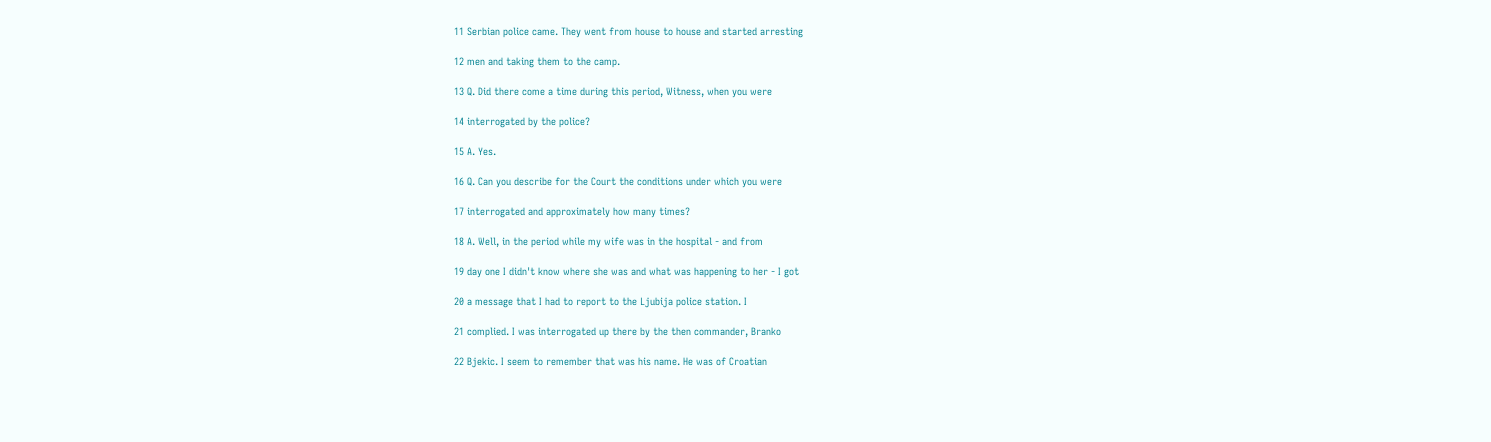11 Serbian police came. They went from house to house and started arresting

12 men and taking them to the camp.

13 Q. Did there come a time during this period, Witness, when you were

14 interrogated by the police?

15 A. Yes.

16 Q. Can you describe for the Court the conditions under which you were

17 interrogated and approximately how many times?

18 A. Well, in the period while my wife was in the hospital - and from

19 day one I didn't know where she was and what was happening to her - I got

20 a message that I had to report to the Ljubija police station. I

21 complied. I was interrogated up there by the then commander, Branko

22 Bjekic. I seem to remember that was his name. He was of Croatian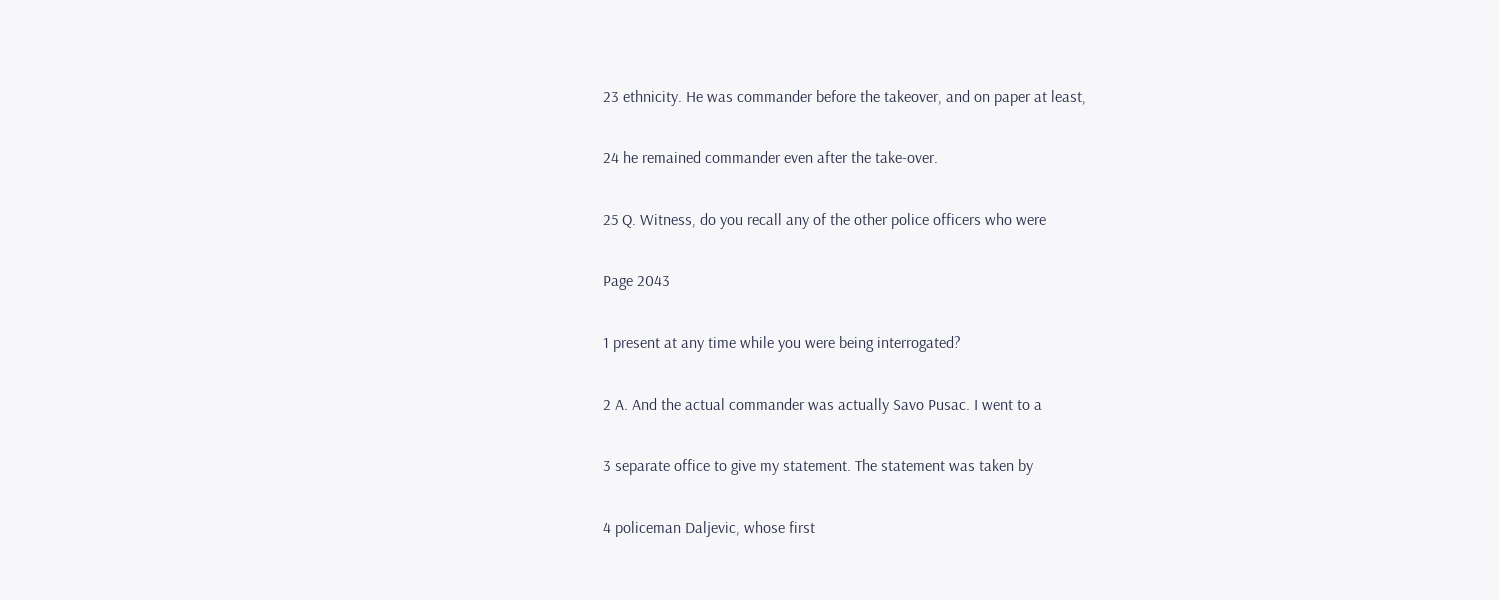23 ethnicity. He was commander before the takeover, and on paper at least,

24 he remained commander even after the take-over.

25 Q. Witness, do you recall any of the other police officers who were

Page 2043

1 present at any time while you were being interrogated?

2 A. And the actual commander was actually Savo Pusac. I went to a

3 separate office to give my statement. The statement was taken by

4 policeman Daljevic, whose first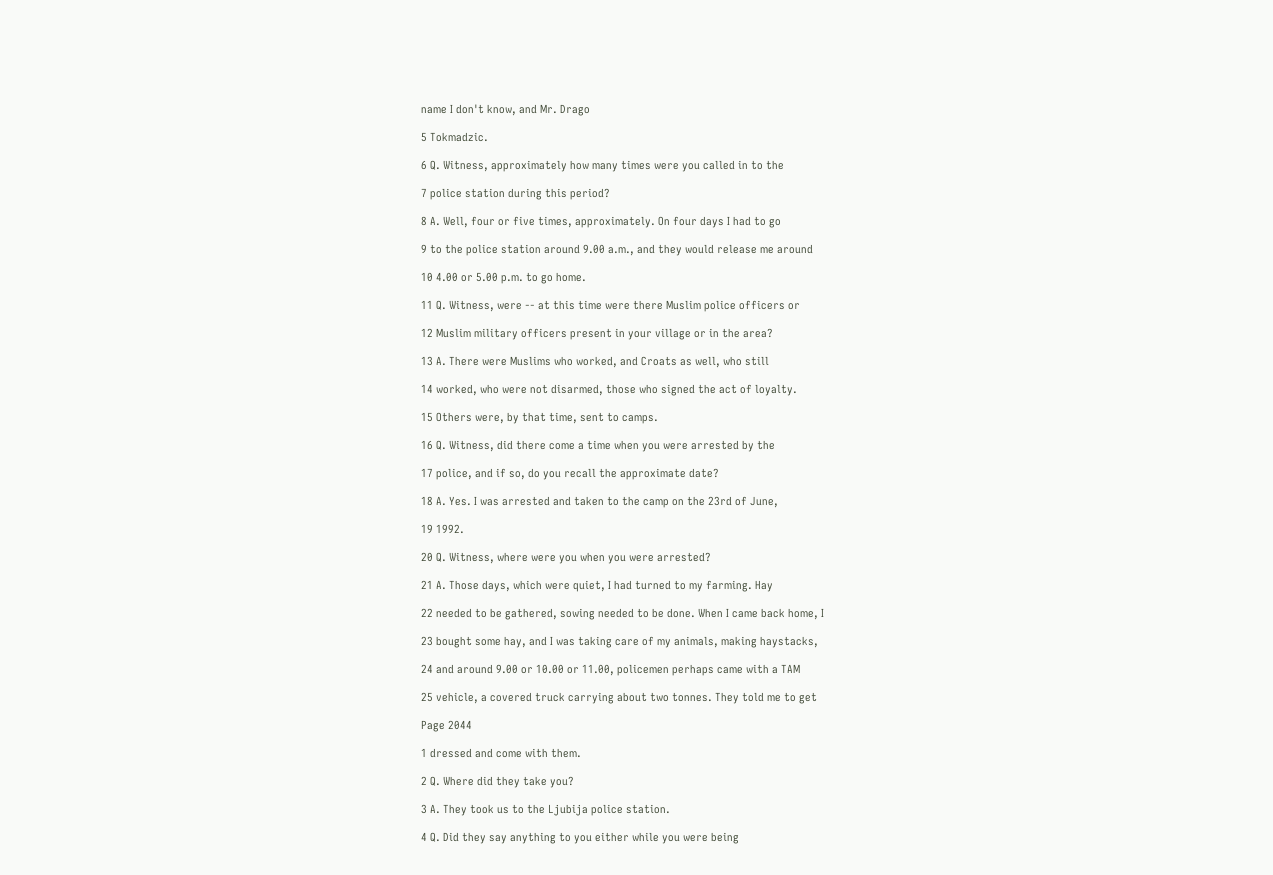name I don't know, and Mr. Drago

5 Tokmadzic.

6 Q. Witness, approximately how many times were you called in to the

7 police station during this period?

8 A. Well, four or five times, approximately. On four days I had to go

9 to the police station around 9.00 a.m., and they would release me around

10 4.00 or 5.00 p.m. to go home.

11 Q. Witness, were -- at this time were there Muslim police officers or

12 Muslim military officers present in your village or in the area?

13 A. There were Muslims who worked, and Croats as well, who still

14 worked, who were not disarmed, those who signed the act of loyalty.

15 Others were, by that time, sent to camps.

16 Q. Witness, did there come a time when you were arrested by the

17 police, and if so, do you recall the approximate date?

18 A. Yes. I was arrested and taken to the camp on the 23rd of June,

19 1992.

20 Q. Witness, where were you when you were arrested?

21 A. Those days, which were quiet, I had turned to my farming. Hay

22 needed to be gathered, sowing needed to be done. When I came back home, I

23 bought some hay, and I was taking care of my animals, making haystacks,

24 and around 9.00 or 10.00 or 11.00, policemen perhaps came with a TAM

25 vehicle, a covered truck carrying about two tonnes. They told me to get

Page 2044

1 dressed and come with them.

2 Q. Where did they take you?

3 A. They took us to the Ljubija police station.

4 Q. Did they say anything to you either while you were being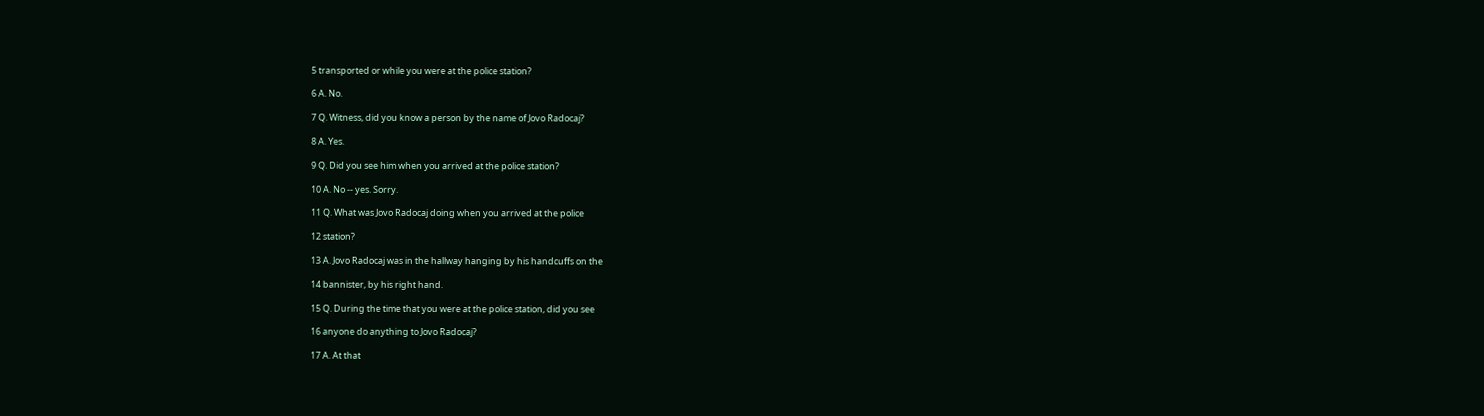5 transported or while you were at the police station?

6 A. No.

7 Q. Witness, did you know a person by the name of Jovo Radocaj?

8 A. Yes.

9 Q. Did you see him when you arrived at the police station?

10 A. No -- yes. Sorry.

11 Q. What was Jovo Radocaj doing when you arrived at the police

12 station?

13 A. Jovo Radocaj was in the hallway hanging by his handcuffs on the

14 bannister, by his right hand.

15 Q. During the time that you were at the police station, did you see

16 anyone do anything to Jovo Radocaj?

17 A. At that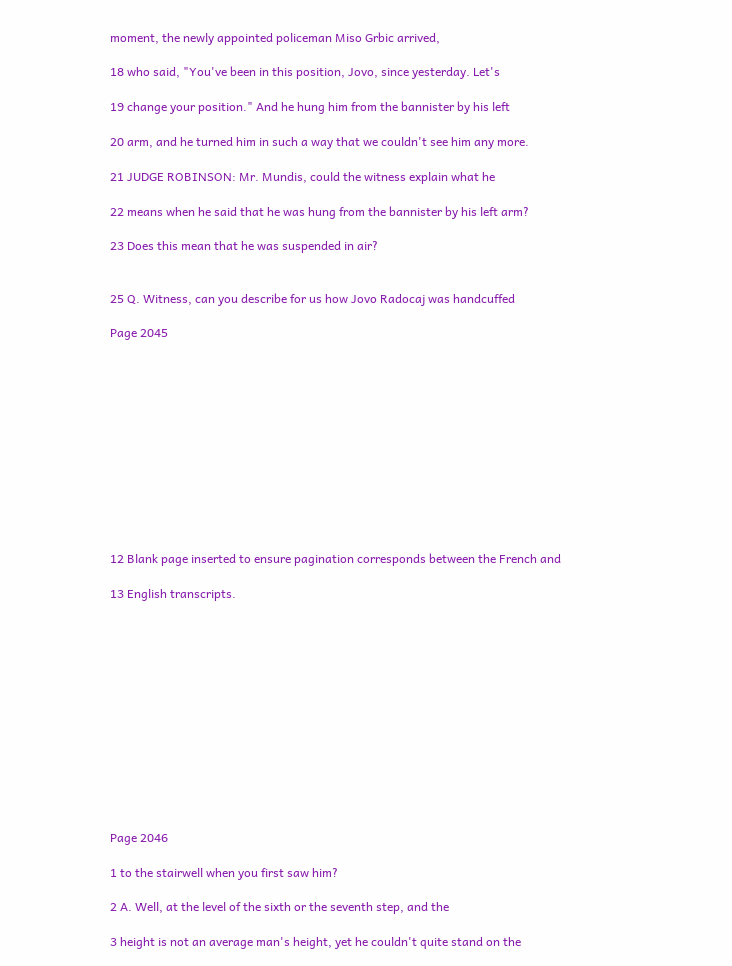moment, the newly appointed policeman Miso Grbic arrived,

18 who said, "You've been in this position, Jovo, since yesterday. Let's

19 change your position." And he hung him from the bannister by his left

20 arm, and he turned him in such a way that we couldn't see him any more.

21 JUDGE ROBINSON: Mr. Mundis, could the witness explain what he

22 means when he said that he was hung from the bannister by his left arm?

23 Does this mean that he was suspended in air?


25 Q. Witness, can you describe for us how Jovo Radocaj was handcuffed

Page 2045












12 Blank page inserted to ensure pagination corresponds between the French and

13 English transcripts.













Page 2046

1 to the stairwell when you first saw him?

2 A. Well, at the level of the sixth or the seventh step, and the

3 height is not an average man's height, yet he couldn't quite stand on the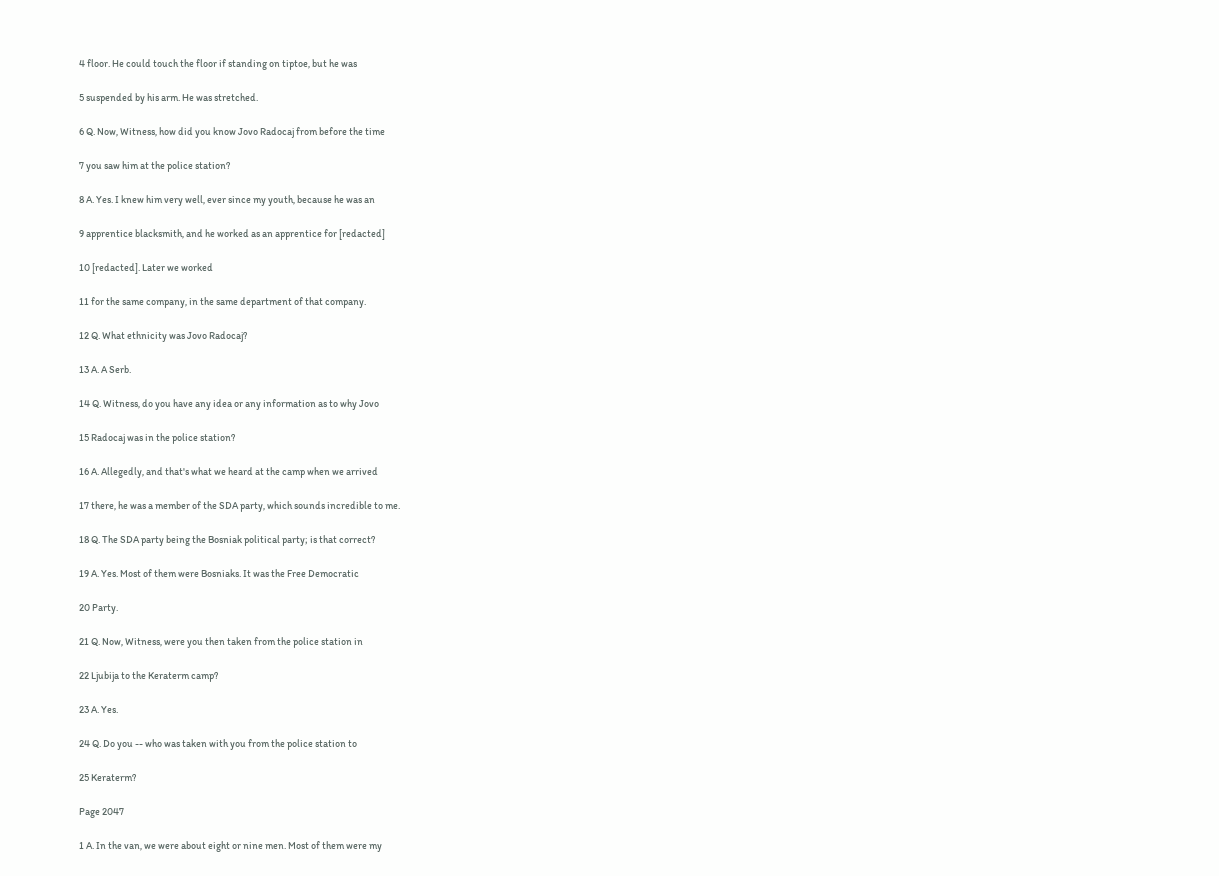4 floor. He could touch the floor if standing on tiptoe, but he was

5 suspended by his arm. He was stretched.

6 Q. Now, Witness, how did you know Jovo Radocaj from before the time

7 you saw him at the police station?

8 A. Yes. I knew him very well, ever since my youth, because he was an

9 apprentice blacksmith, and he worked as an apprentice for [redacted]

10 [redacted]. Later we worked

11 for the same company, in the same department of that company.

12 Q. What ethnicity was Jovo Radocaj?

13 A. A Serb.

14 Q. Witness, do you have any idea or any information as to why Jovo

15 Radocaj was in the police station?

16 A. Allegedly, and that's what we heard at the camp when we arrived

17 there, he was a member of the SDA party, which sounds incredible to me.

18 Q. The SDA party being the Bosniak political party; is that correct?

19 A. Yes. Most of them were Bosniaks. It was the Free Democratic

20 Party.

21 Q. Now, Witness, were you then taken from the police station in

22 Ljubija to the Keraterm camp?

23 A. Yes.

24 Q. Do you -- who was taken with you from the police station to

25 Keraterm?

Page 2047

1 A. In the van, we were about eight or nine men. Most of them were my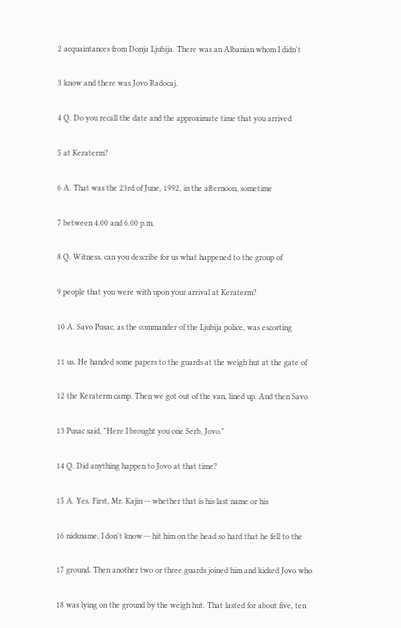2 acquaintances from Donja Ljubija. There was an Albanian whom I didn't

3 know and there was Jovo Radocaj.

4 Q. Do you recall the date and the approximate time that you arrived

5 at Keraterm?

6 A. That was the 23rd of June, 1992, in the afternoon, sometime

7 between 4.00 and 6.00 p.m.

8 Q. Witness, can you describe for us what happened to the group of

9 people that you were with upon your arrival at Keraterm?

10 A. Savo Pusac, as the commander of the Ljubija police, was escorting

11 us. He handed some papers to the guards at the weigh hut at the gate of

12 the Keraterm camp. Then we got out of the van, lined up. And then Savo

13 Pusac said, "Here I brought you one Serb, Jovo."

14 Q. Did anything happen to Jovo at that time?

15 A. Yes. First, Mr. Kajin -- whether that is his last name or his

16 nickname, I don't know -- hit him on the head so hard that he fell to the

17 ground. Then another two or three guards joined him and kicked Jovo who

18 was lying on the ground by the weigh hut. That lasted for about five, ten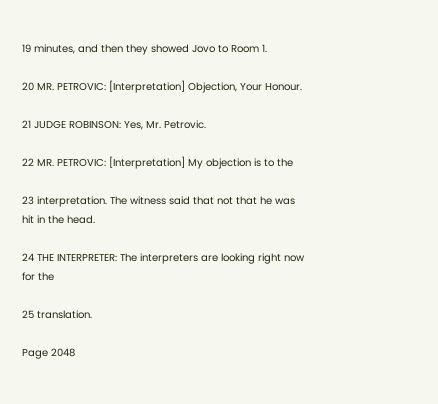19 minutes, and then they showed Jovo to Room 1.

20 MR. PETROVIC: [Interpretation] Objection, Your Honour.

21 JUDGE ROBINSON: Yes, Mr. Petrovic.

22 MR. PETROVIC: [Interpretation] My objection is to the

23 interpretation. The witness said that not that he was hit in the head.

24 THE INTERPRETER: The interpreters are looking right now for the

25 translation.

Page 2048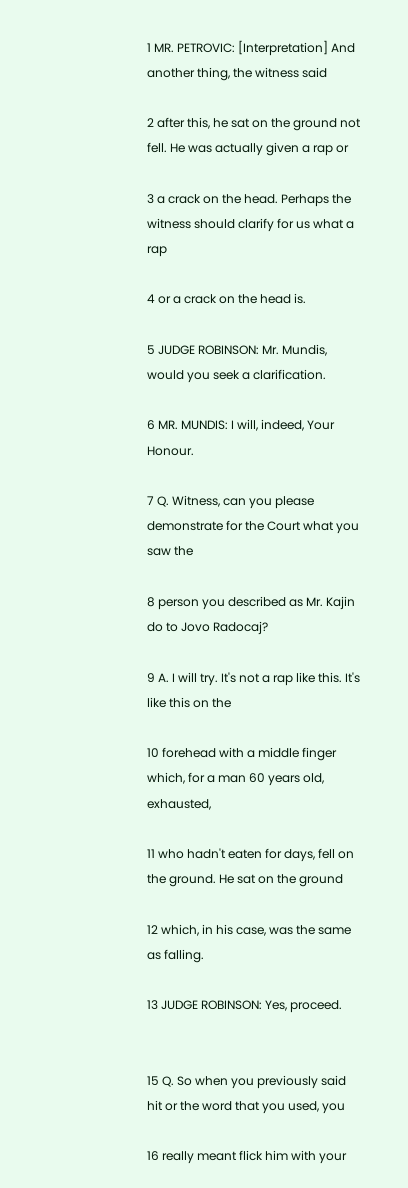1 MR. PETROVIC: [Interpretation] And another thing, the witness said

2 after this, he sat on the ground not fell. He was actually given a rap or

3 a crack on the head. Perhaps the witness should clarify for us what a rap

4 or a crack on the head is.

5 JUDGE ROBINSON: Mr. Mundis, would you seek a clarification.

6 MR. MUNDIS: I will, indeed, Your Honour.

7 Q. Witness, can you please demonstrate for the Court what you saw the

8 person you described as Mr. Kajin do to Jovo Radocaj?

9 A. I will try. It's not a rap like this. It's like this on the

10 forehead with a middle finger which, for a man 60 years old, exhausted,

11 who hadn't eaten for days, fell on the ground. He sat on the ground

12 which, in his case, was the same as falling.

13 JUDGE ROBINSON: Yes, proceed.


15 Q. So when you previously said hit or the word that you used, you

16 really meant flick him with your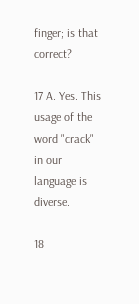finger; is that correct?

17 A. Yes. This usage of the word "crack" in our language is diverse.

18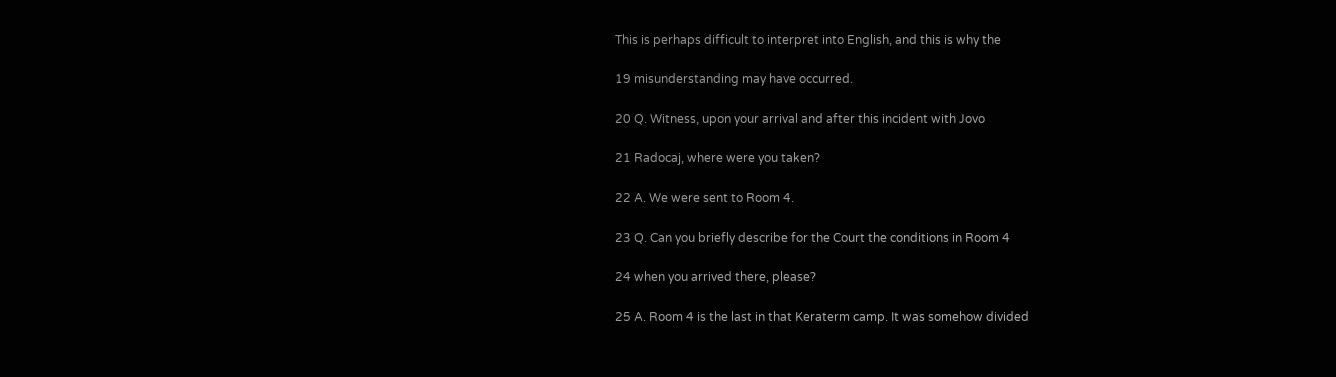This is perhaps difficult to interpret into English, and this is why the

19 misunderstanding may have occurred.

20 Q. Witness, upon your arrival and after this incident with Jovo

21 Radocaj, where were you taken?

22 A. We were sent to Room 4.

23 Q. Can you briefly describe for the Court the conditions in Room 4

24 when you arrived there, please?

25 A. Room 4 is the last in that Keraterm camp. It was somehow divided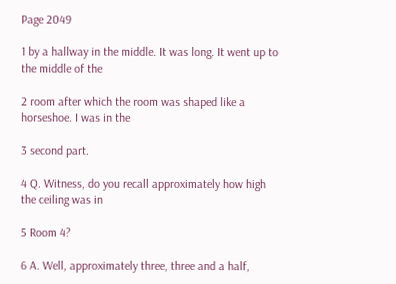Page 2049

1 by a hallway in the middle. It was long. It went up to the middle of the

2 room after which the room was shaped like a horseshoe. I was in the

3 second part.

4 Q. Witness, do you recall approximately how high the ceiling was in

5 Room 4?

6 A. Well, approximately three, three and a half,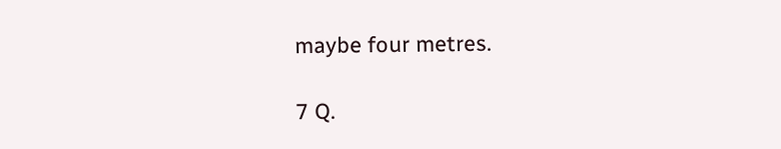maybe four metres.

7 Q.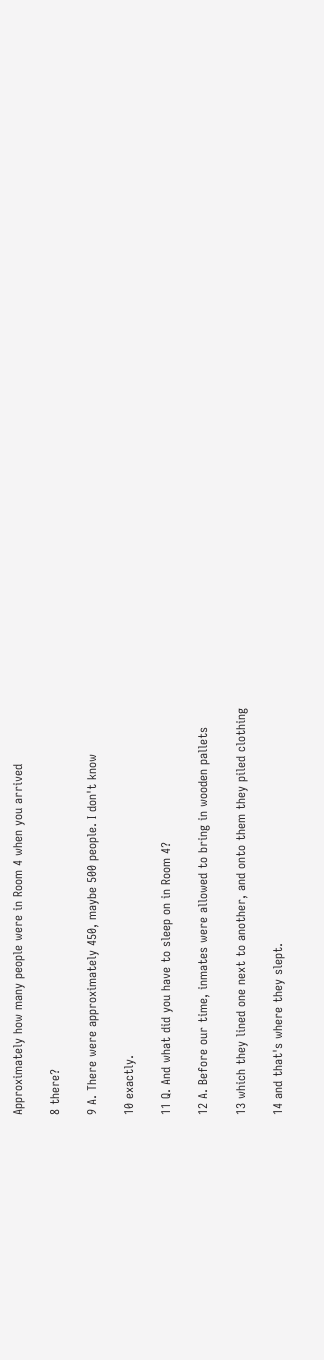Approximately how many people were in Room 4 when you arrived

8 there?

9 A. There were approximately 450, maybe 500 people. I don't know

10 exactly.

11 Q. And what did you have to sleep on in Room 4?

12 A. Before our time, inmates were allowed to bring in wooden pallets

13 which they lined one next to another, and onto them they piled clothing

14 and that's where they slept.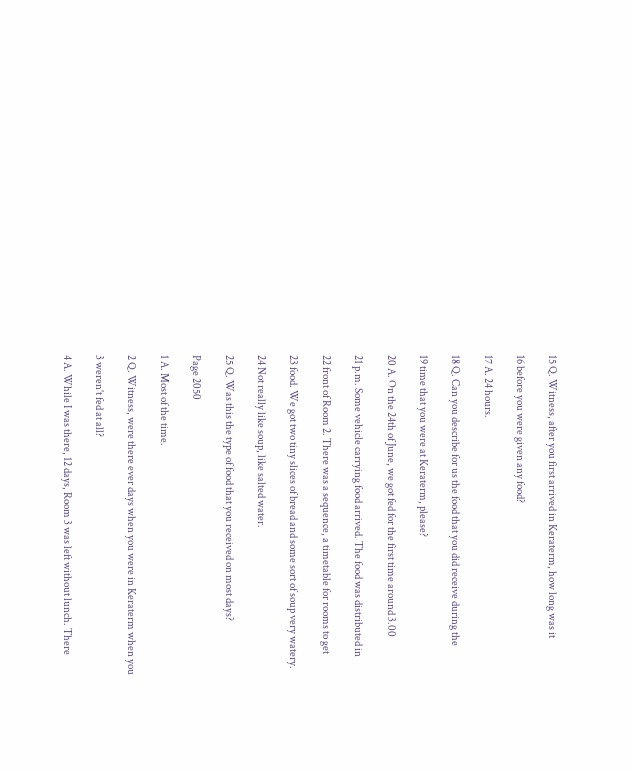15 Q. Witness, after you first arrived in Keraterm, how long was it

16 before you were given any food?

17 A. 24 hours.

18 Q. Can you describe for us the food that you did receive during the

19 time that you were at Keraterm, please?

20 A. On the 24th of June, we got fed for the first time around 3.00

21 p.m. Some vehicle carrying food arrived. The food was distributed in

22 front of Room 2. There was a sequence, a timetable for rooms to get

23 food. We got two tiny slices of bread and some sort of soup very watery.

24 Not really like soup, like salted water.

25 Q. Was this the type of food that you received on most days?

Page 2050

1 A. Most of the time.

2 Q. Witness, were there ever days when you were in Keraterm when you

3 weren't fed at all?

4 A. While I was there, 12 days, Room 3 was left without lunch. There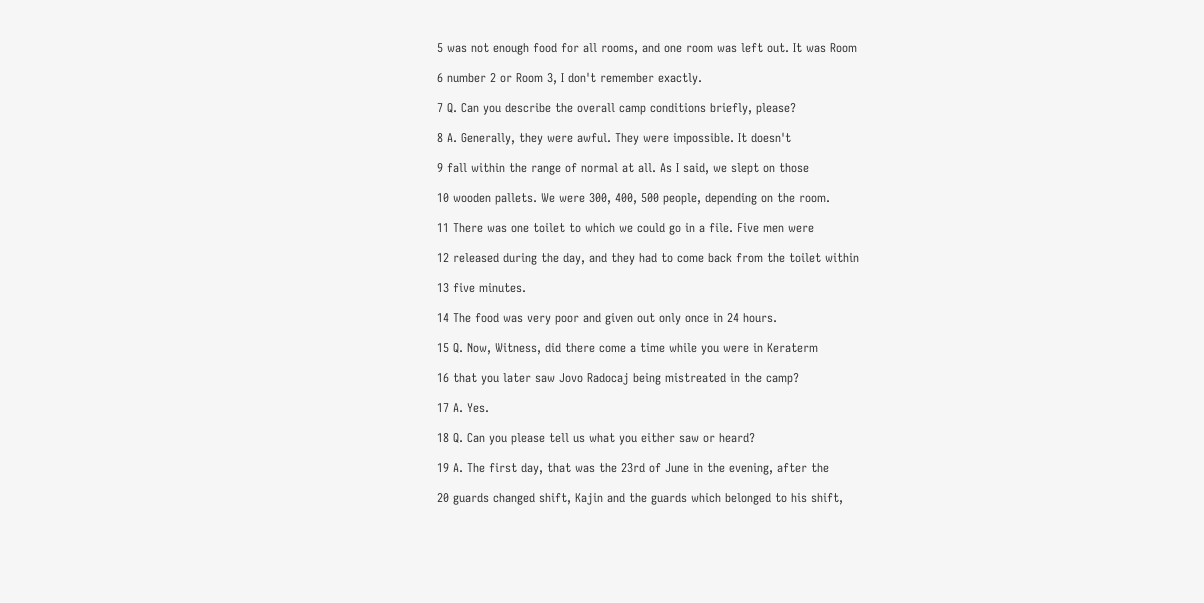5 was not enough food for all rooms, and one room was left out. It was Room

6 number 2 or Room 3, I don't remember exactly.

7 Q. Can you describe the overall camp conditions briefly, please?

8 A. Generally, they were awful. They were impossible. It doesn't

9 fall within the range of normal at all. As I said, we slept on those

10 wooden pallets. We were 300, 400, 500 people, depending on the room.

11 There was one toilet to which we could go in a file. Five men were

12 released during the day, and they had to come back from the toilet within

13 five minutes.

14 The food was very poor and given out only once in 24 hours.

15 Q. Now, Witness, did there come a time while you were in Keraterm

16 that you later saw Jovo Radocaj being mistreated in the camp?

17 A. Yes.

18 Q. Can you please tell us what you either saw or heard?

19 A. The first day, that was the 23rd of June in the evening, after the

20 guards changed shift, Kajin and the guards which belonged to his shift,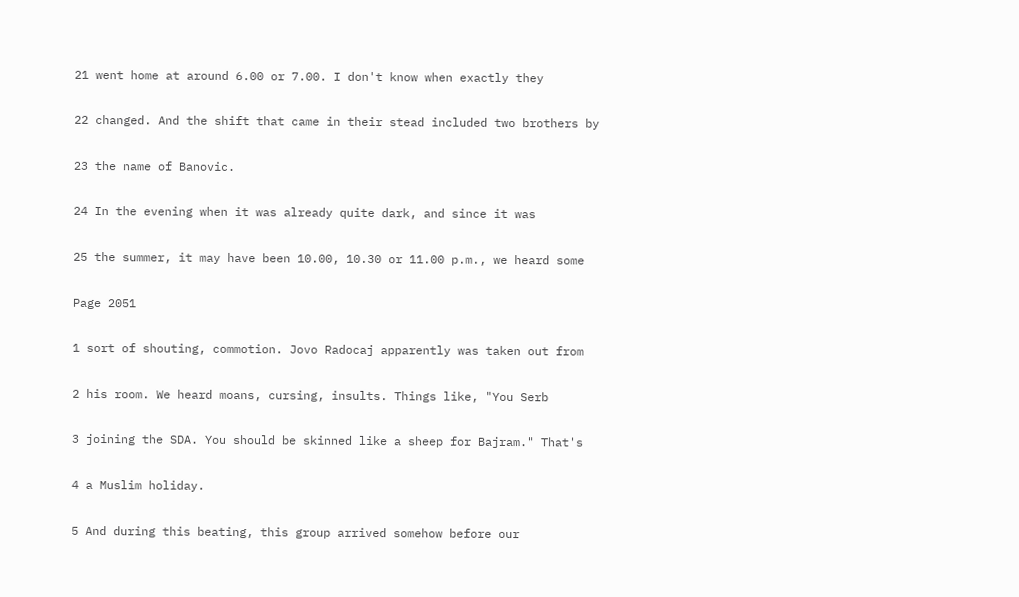21 went home at around 6.00 or 7.00. I don't know when exactly they

22 changed. And the shift that came in their stead included two brothers by

23 the name of Banovic.

24 In the evening when it was already quite dark, and since it was

25 the summer, it may have been 10.00, 10.30 or 11.00 p.m., we heard some

Page 2051

1 sort of shouting, commotion. Jovo Radocaj apparently was taken out from

2 his room. We heard moans, cursing, insults. Things like, "You Serb

3 joining the SDA. You should be skinned like a sheep for Bajram." That's

4 a Muslim holiday.

5 And during this beating, this group arrived somehow before our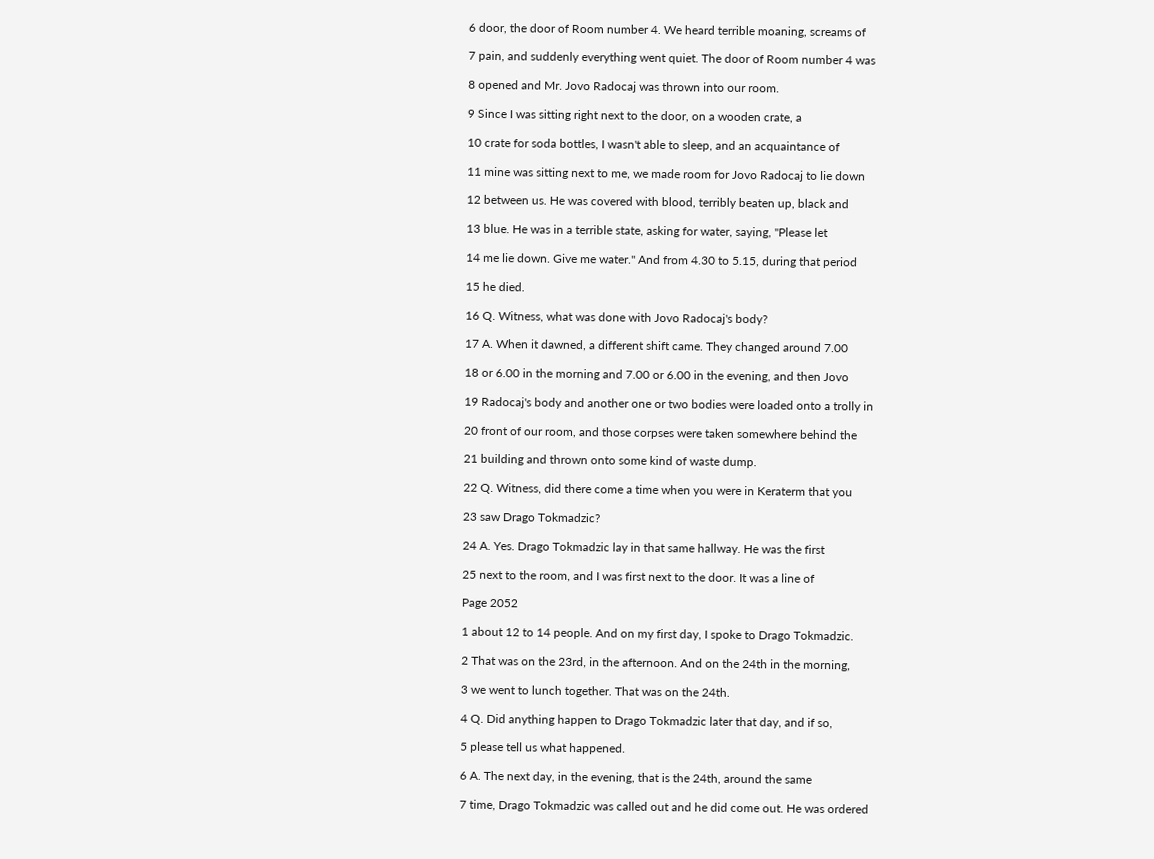6 door, the door of Room number 4. We heard terrible moaning, screams of

7 pain, and suddenly everything went quiet. The door of Room number 4 was

8 opened and Mr. Jovo Radocaj was thrown into our room.

9 Since I was sitting right next to the door, on a wooden crate, a

10 crate for soda bottles, I wasn't able to sleep, and an acquaintance of

11 mine was sitting next to me, we made room for Jovo Radocaj to lie down

12 between us. He was covered with blood, terribly beaten up, black and

13 blue. He was in a terrible state, asking for water, saying, "Please let

14 me lie down. Give me water." And from 4.30 to 5.15, during that period

15 he died.

16 Q. Witness, what was done with Jovo Radocaj's body?

17 A. When it dawned, a different shift came. They changed around 7.00

18 or 6.00 in the morning and 7.00 or 6.00 in the evening, and then Jovo

19 Radocaj's body and another one or two bodies were loaded onto a trolly in

20 front of our room, and those corpses were taken somewhere behind the

21 building and thrown onto some kind of waste dump.

22 Q. Witness, did there come a time when you were in Keraterm that you

23 saw Drago Tokmadzic?

24 A. Yes. Drago Tokmadzic lay in that same hallway. He was the first

25 next to the room, and I was first next to the door. It was a line of

Page 2052

1 about 12 to 14 people. And on my first day, I spoke to Drago Tokmadzic.

2 That was on the 23rd, in the afternoon. And on the 24th in the morning,

3 we went to lunch together. That was on the 24th.

4 Q. Did anything happen to Drago Tokmadzic later that day, and if so,

5 please tell us what happened.

6 A. The next day, in the evening, that is the 24th, around the same

7 time, Drago Tokmadzic was called out and he did come out. He was ordered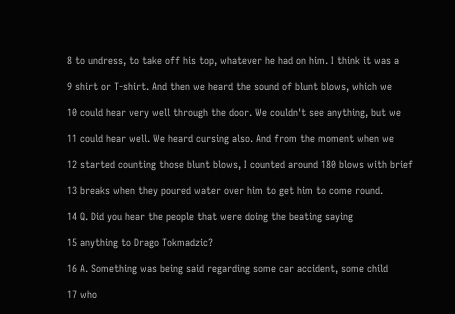8 to undress, to take off his top, whatever he had on him. I think it was a

9 shirt or T-shirt. And then we heard the sound of blunt blows, which we

10 could hear very well through the door. We couldn't see anything, but we

11 could hear well. We heard cursing also. And from the moment when we

12 started counting those blunt blows, I counted around 180 blows with brief

13 breaks when they poured water over him to get him to come round.

14 Q. Did you hear the people that were doing the beating saying

15 anything to Drago Tokmadzic?

16 A. Something was being said regarding some car accident, some child

17 who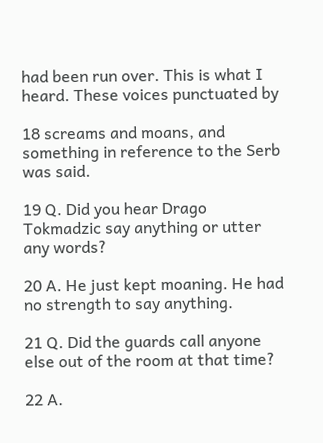had been run over. This is what I heard. These voices punctuated by

18 screams and moans, and something in reference to the Serb was said.

19 Q. Did you hear Drago Tokmadzic say anything or utter any words?

20 A. He just kept moaning. He had no strength to say anything.

21 Q. Did the guards call anyone else out of the room at that time?

22 A.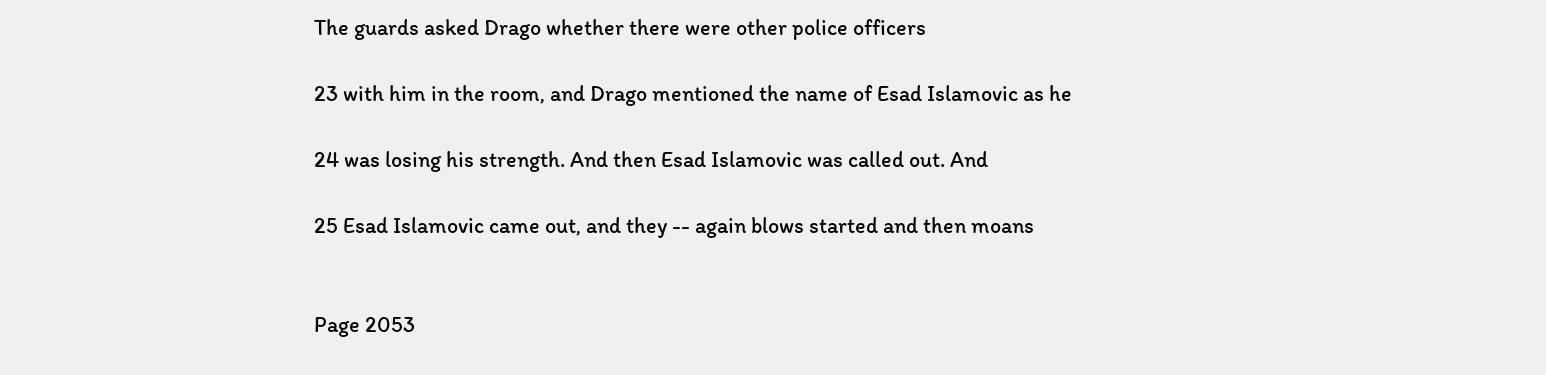The guards asked Drago whether there were other police officers

23 with him in the room, and Drago mentioned the name of Esad Islamovic as he

24 was losing his strength. And then Esad Islamovic was called out. And

25 Esad Islamovic came out, and they -- again blows started and then moans


Page 2053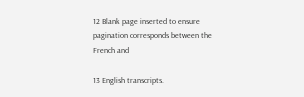12 Blank page inserted to ensure pagination corresponds between the French and

13 English transcripts.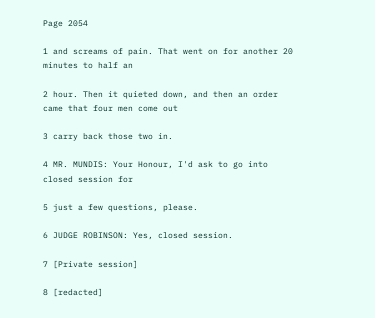Page 2054

1 and screams of pain. That went on for another 20 minutes to half an

2 hour. Then it quieted down, and then an order came that four men come out

3 carry back those two in.

4 MR. MUNDIS: Your Honour, I'd ask to go into closed session for

5 just a few questions, please.

6 JUDGE ROBINSON: Yes, closed session.

7 [Private session]

8 [redacted]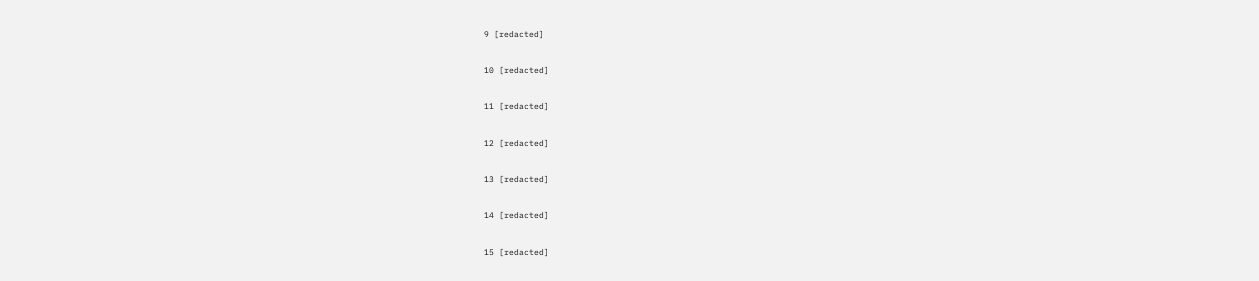9 [redacted]

10 [redacted]

11 [redacted]

12 [redacted]

13 [redacted]

14 [redacted]

15 [redacted]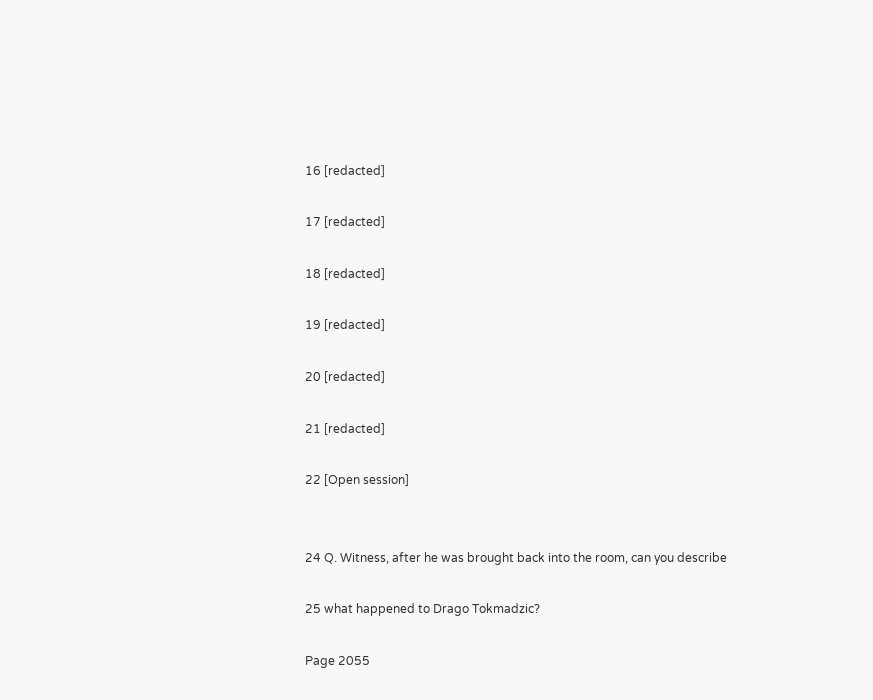16 [redacted]

17 [redacted]

18 [redacted]

19 [redacted]

20 [redacted]

21 [redacted]

22 [Open session]


24 Q. Witness, after he was brought back into the room, can you describe

25 what happened to Drago Tokmadzic?

Page 2055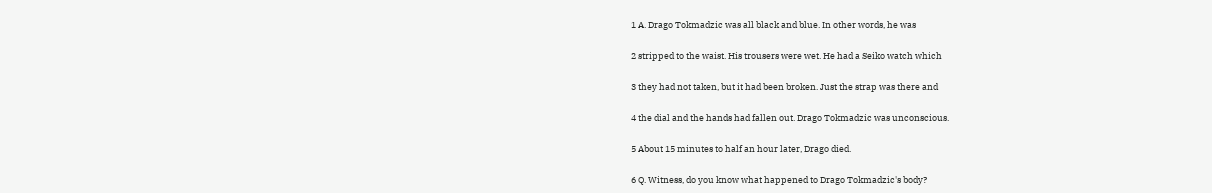1 A. Drago Tokmadzic was all black and blue. In other words, he was

2 stripped to the waist. His trousers were wet. He had a Seiko watch which

3 they had not taken, but it had been broken. Just the strap was there and

4 the dial and the hands had fallen out. Drago Tokmadzic was unconscious.

5 About 15 minutes to half an hour later, Drago died.

6 Q. Witness, do you know what happened to Drago Tokmadzic's body?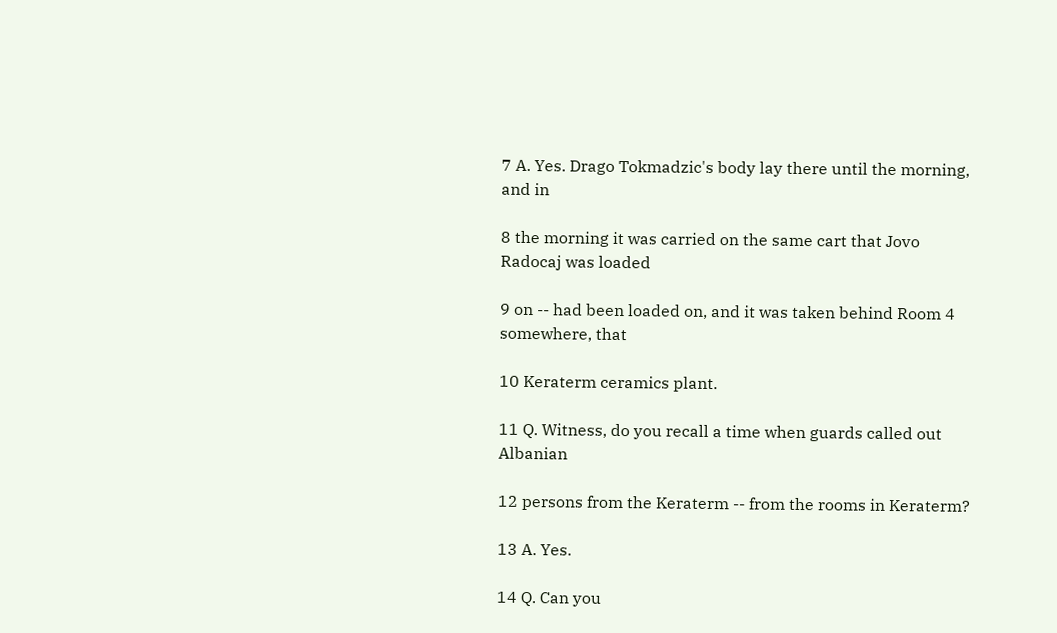7 A. Yes. Drago Tokmadzic's body lay there until the morning, and in

8 the morning it was carried on the same cart that Jovo Radocaj was loaded

9 on -- had been loaded on, and it was taken behind Room 4 somewhere, that

10 Keraterm ceramics plant.

11 Q. Witness, do you recall a time when guards called out Albanian

12 persons from the Keraterm -- from the rooms in Keraterm?

13 A. Yes.

14 Q. Can you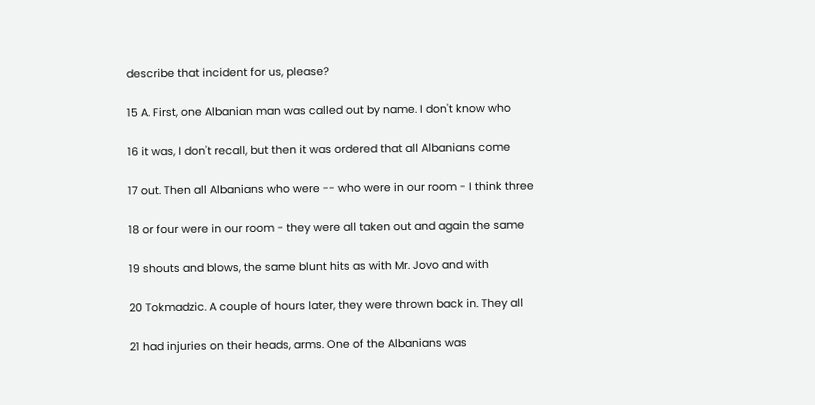describe that incident for us, please?

15 A. First, one Albanian man was called out by name. I don't know who

16 it was, I don't recall, but then it was ordered that all Albanians come

17 out. Then all Albanians who were -- who were in our room - I think three

18 or four were in our room - they were all taken out and again the same

19 shouts and blows, the same blunt hits as with Mr. Jovo and with

20 Tokmadzic. A couple of hours later, they were thrown back in. They all

21 had injuries on their heads, arms. One of the Albanians was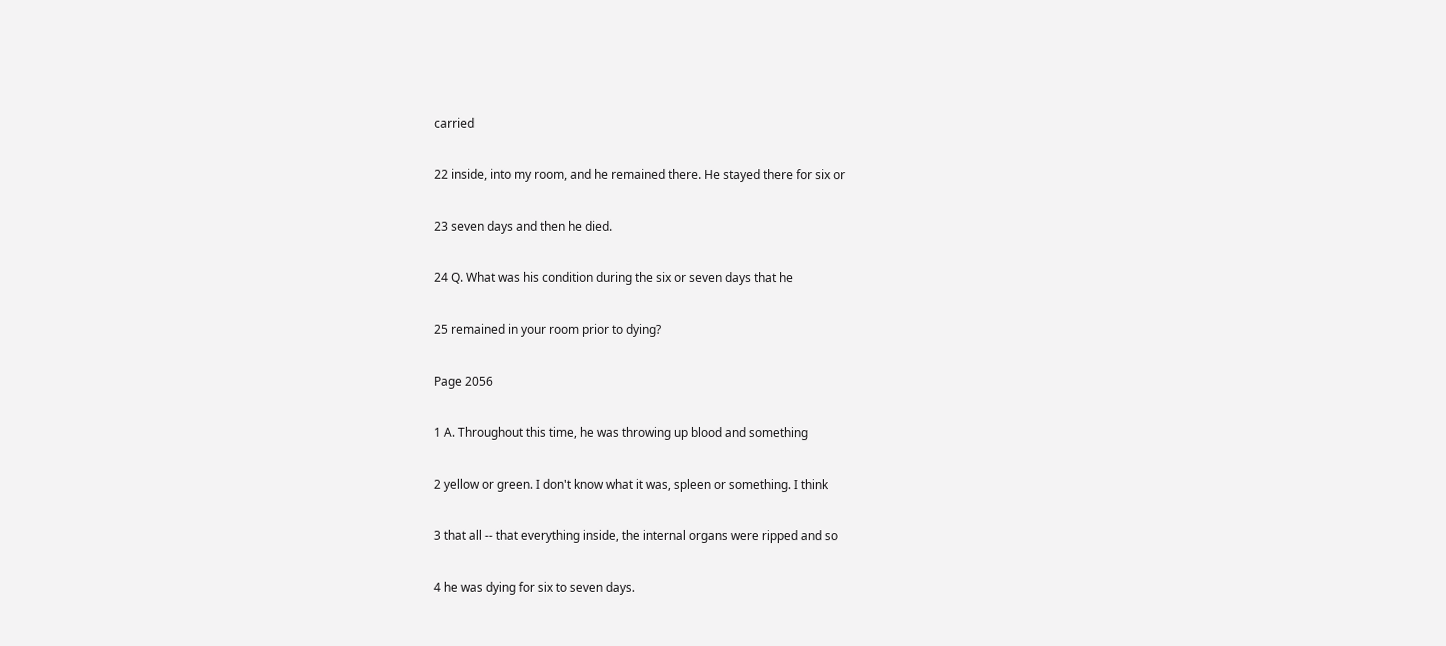carried

22 inside, into my room, and he remained there. He stayed there for six or

23 seven days and then he died.

24 Q. What was his condition during the six or seven days that he

25 remained in your room prior to dying?

Page 2056

1 A. Throughout this time, he was throwing up blood and something

2 yellow or green. I don't know what it was, spleen or something. I think

3 that all -- that everything inside, the internal organs were ripped and so

4 he was dying for six to seven days.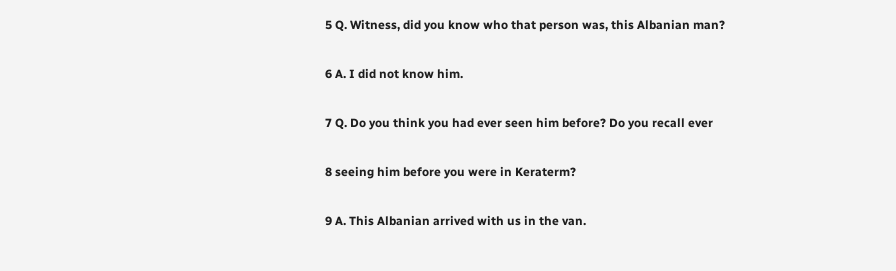5 Q. Witness, did you know who that person was, this Albanian man?

6 A. I did not know him.

7 Q. Do you think you had ever seen him before? Do you recall ever

8 seeing him before you were in Keraterm?

9 A. This Albanian arrived with us in the van.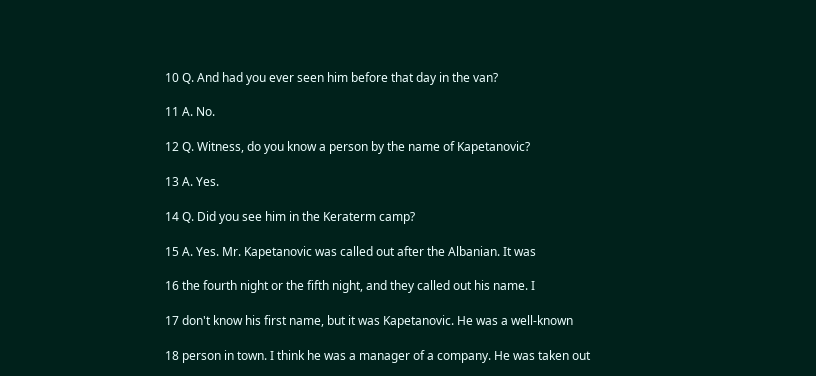10 Q. And had you ever seen him before that day in the van?

11 A. No.

12 Q. Witness, do you know a person by the name of Kapetanovic?

13 A. Yes.

14 Q. Did you see him in the Keraterm camp?

15 A. Yes. Mr. Kapetanovic was called out after the Albanian. It was

16 the fourth night or the fifth night, and they called out his name. I

17 don't know his first name, but it was Kapetanovic. He was a well-known

18 person in town. I think he was a manager of a company. He was taken out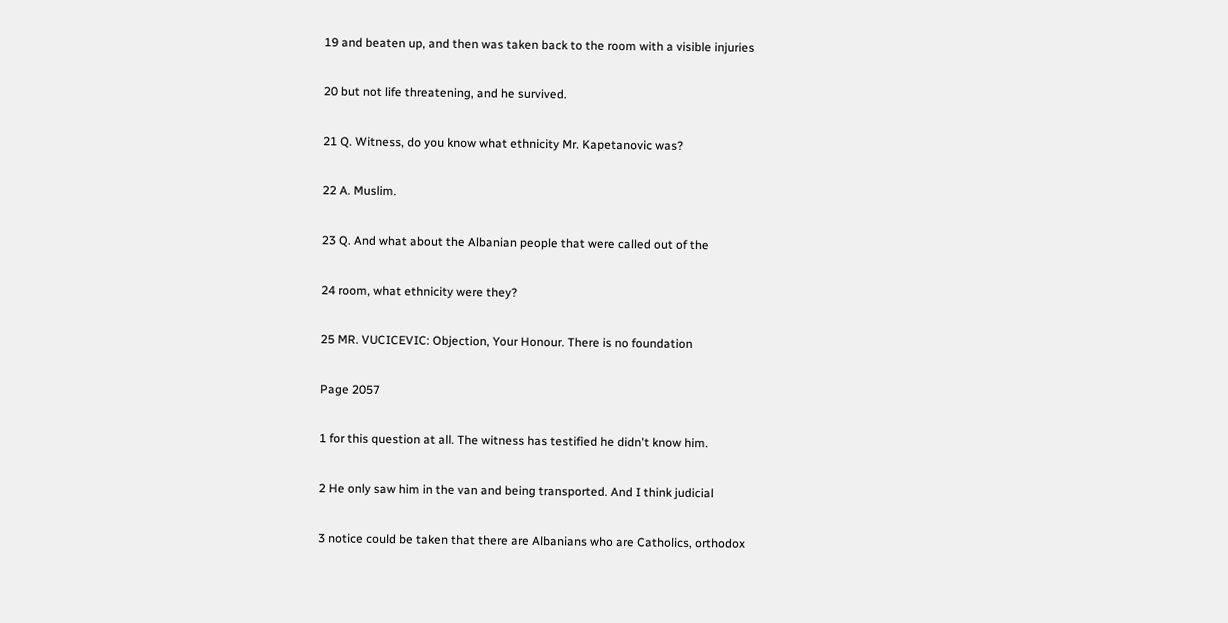19 and beaten up, and then was taken back to the room with a visible injuries

20 but not life threatening, and he survived.

21 Q. Witness, do you know what ethnicity Mr. Kapetanovic was?

22 A. Muslim.

23 Q. And what about the Albanian people that were called out of the

24 room, what ethnicity were they?

25 MR. VUCICEVIC: Objection, Your Honour. There is no foundation

Page 2057

1 for this question at all. The witness has testified he didn't know him.

2 He only saw him in the van and being transported. And I think judicial

3 notice could be taken that there are Albanians who are Catholics, orthodox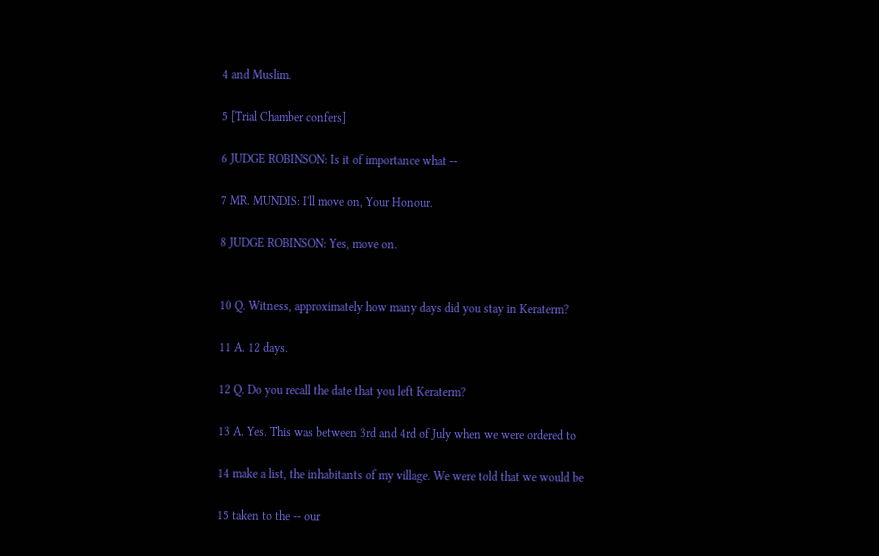4 and Muslim.

5 [Trial Chamber confers]

6 JUDGE ROBINSON: Is it of importance what --

7 MR. MUNDIS: I'll move on, Your Honour.

8 JUDGE ROBINSON: Yes, move on.


10 Q. Witness, approximately how many days did you stay in Keraterm?

11 A. 12 days.

12 Q. Do you recall the date that you left Keraterm?

13 A. Yes. This was between 3rd and 4rd of July when we were ordered to

14 make a list, the inhabitants of my village. We were told that we would be

15 taken to the -- our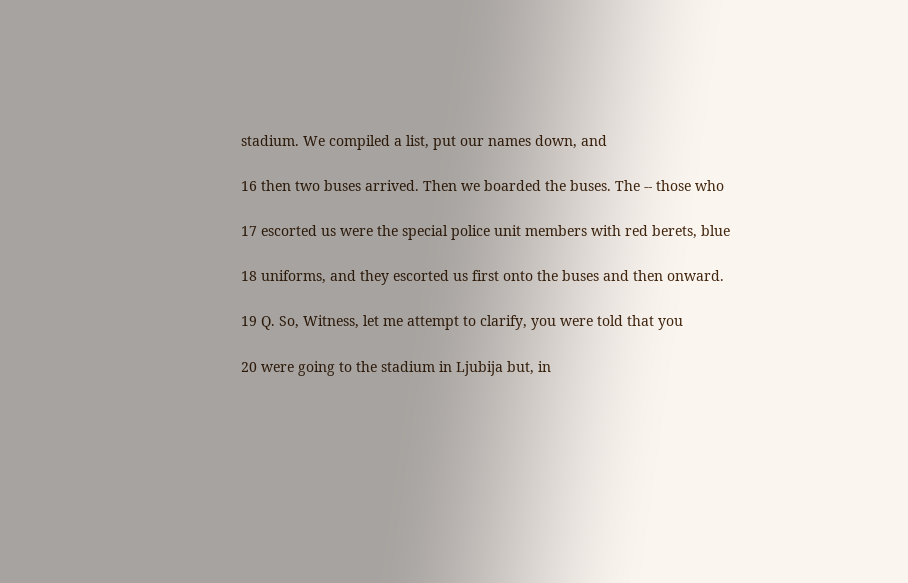stadium. We compiled a list, put our names down, and

16 then two buses arrived. Then we boarded the buses. The -- those who

17 escorted us were the special police unit members with red berets, blue

18 uniforms, and they escorted us first onto the buses and then onward.

19 Q. So, Witness, let me attempt to clarify, you were told that you

20 were going to the stadium in Ljubija but, in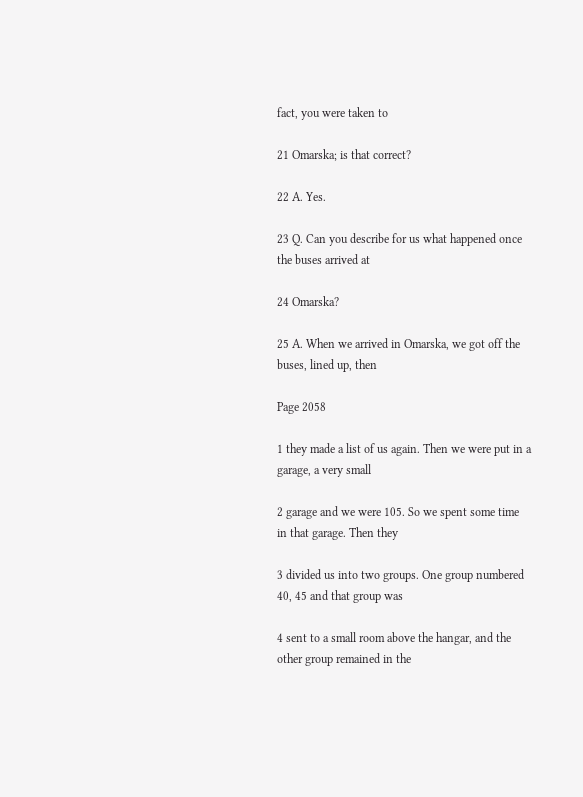fact, you were taken to

21 Omarska; is that correct?

22 A. Yes.

23 Q. Can you describe for us what happened once the buses arrived at

24 Omarska?

25 A. When we arrived in Omarska, we got off the buses, lined up, then

Page 2058

1 they made a list of us again. Then we were put in a garage, a very small

2 garage and we were 105. So we spent some time in that garage. Then they

3 divided us into two groups. One group numbered 40, 45 and that group was

4 sent to a small room above the hangar, and the other group remained in the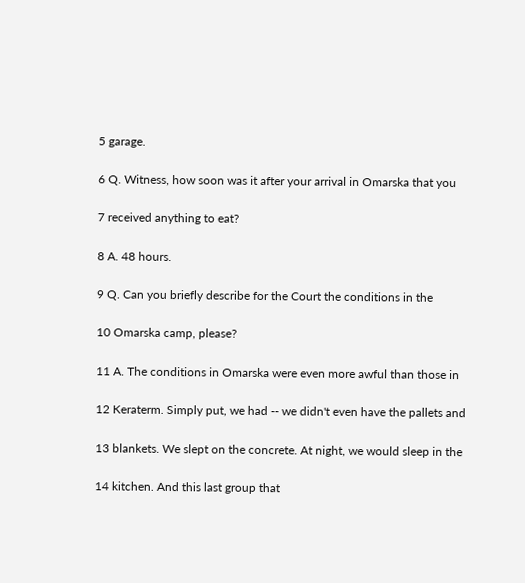5 garage.

6 Q. Witness, how soon was it after your arrival in Omarska that you

7 received anything to eat?

8 A. 48 hours.

9 Q. Can you briefly describe for the Court the conditions in the

10 Omarska camp, please?

11 A. The conditions in Omarska were even more awful than those in

12 Keraterm. Simply put, we had -- we didn't even have the pallets and

13 blankets. We slept on the concrete. At night, we would sleep in the

14 kitchen. And this last group that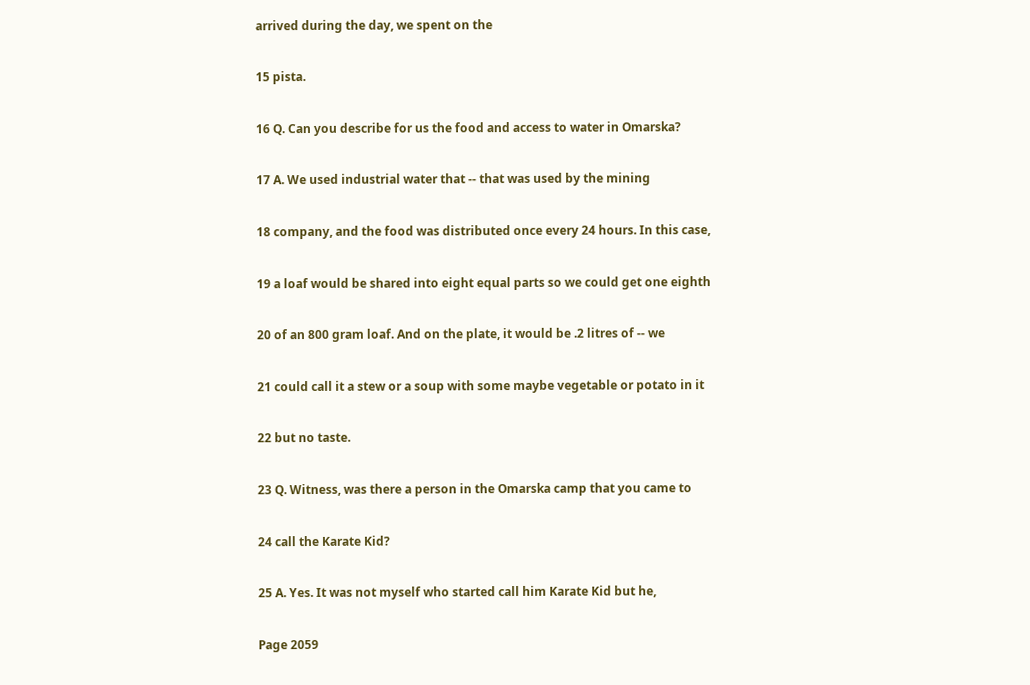arrived during the day, we spent on the

15 pista.

16 Q. Can you describe for us the food and access to water in Omarska?

17 A. We used industrial water that -- that was used by the mining

18 company, and the food was distributed once every 24 hours. In this case,

19 a loaf would be shared into eight equal parts so we could get one eighth

20 of an 800 gram loaf. And on the plate, it would be .2 litres of -- we

21 could call it a stew or a soup with some maybe vegetable or potato in it

22 but no taste.

23 Q. Witness, was there a person in the Omarska camp that you came to

24 call the Karate Kid?

25 A. Yes. It was not myself who started call him Karate Kid but he,

Page 2059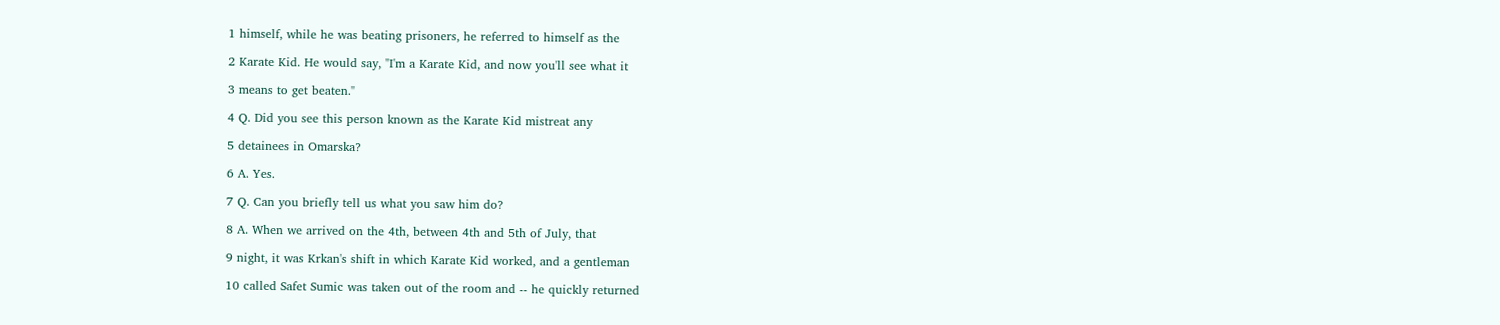1 himself, while he was beating prisoners, he referred to himself as the

2 Karate Kid. He would say, "I'm a Karate Kid, and now you'll see what it

3 means to get beaten."

4 Q. Did you see this person known as the Karate Kid mistreat any

5 detainees in Omarska?

6 A. Yes.

7 Q. Can you briefly tell us what you saw him do?

8 A. When we arrived on the 4th, between 4th and 5th of July, that

9 night, it was Krkan's shift in which Karate Kid worked, and a gentleman

10 called Safet Sumic was taken out of the room and -- he quickly returned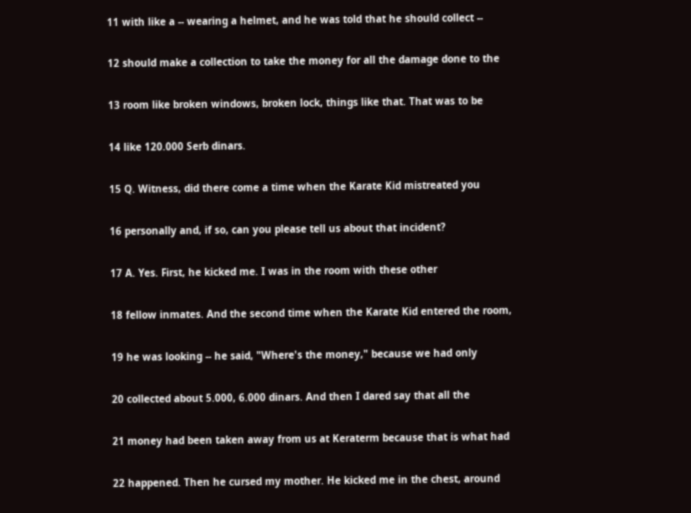11 with like a -- wearing a helmet, and he was told that he should collect --

12 should make a collection to take the money for all the damage done to the

13 room like broken windows, broken lock, things like that. That was to be

14 like 120.000 Serb dinars.

15 Q. Witness, did there come a time when the Karate Kid mistreated you

16 personally and, if so, can you please tell us about that incident?

17 A. Yes. First, he kicked me. I was in the room with these other

18 fellow inmates. And the second time when the Karate Kid entered the room,

19 he was looking -- he said, "Where's the money," because we had only

20 collected about 5.000, 6.000 dinars. And then I dared say that all the

21 money had been taken away from us at Keraterm because that is what had

22 happened. Then he cursed my mother. He kicked me in the chest, around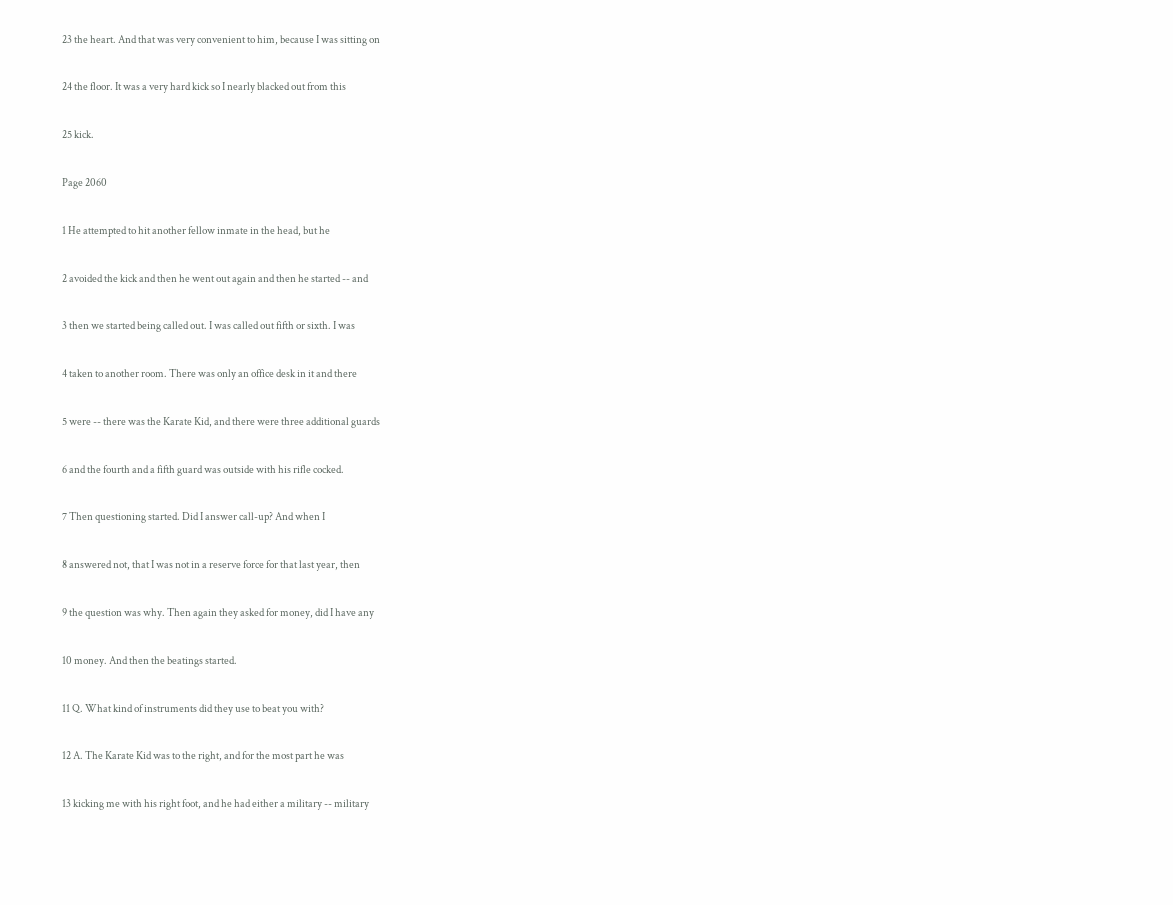23 the heart. And that was very convenient to him, because I was sitting on

24 the floor. It was a very hard kick so I nearly blacked out from this

25 kick.

Page 2060

1 He attempted to hit another fellow inmate in the head, but he

2 avoided the kick and then he went out again and then he started -- and

3 then we started being called out. I was called out fifth or sixth. I was

4 taken to another room. There was only an office desk in it and there

5 were -- there was the Karate Kid, and there were three additional guards

6 and the fourth and a fifth guard was outside with his rifle cocked.

7 Then questioning started. Did I answer call-up? And when I

8 answered not, that I was not in a reserve force for that last year, then

9 the question was why. Then again they asked for money, did I have any

10 money. And then the beatings started.

11 Q. What kind of instruments did they use to beat you with?

12 A. The Karate Kid was to the right, and for the most part he was

13 kicking me with his right foot, and he had either a military -- military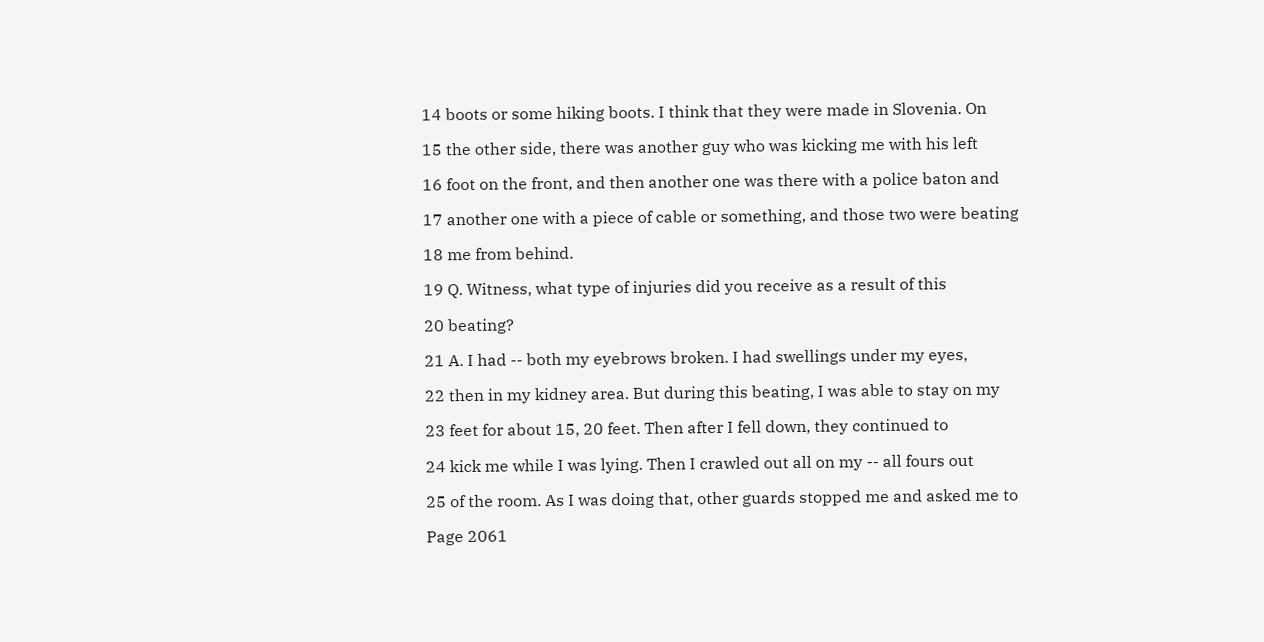14 boots or some hiking boots. I think that they were made in Slovenia. On

15 the other side, there was another guy who was kicking me with his left

16 foot on the front, and then another one was there with a police baton and

17 another one with a piece of cable or something, and those two were beating

18 me from behind.

19 Q. Witness, what type of injuries did you receive as a result of this

20 beating?

21 A. I had -- both my eyebrows broken. I had swellings under my eyes,

22 then in my kidney area. But during this beating, I was able to stay on my

23 feet for about 15, 20 feet. Then after I fell down, they continued to

24 kick me while I was lying. Then I crawled out all on my -- all fours out

25 of the room. As I was doing that, other guards stopped me and asked me to

Page 2061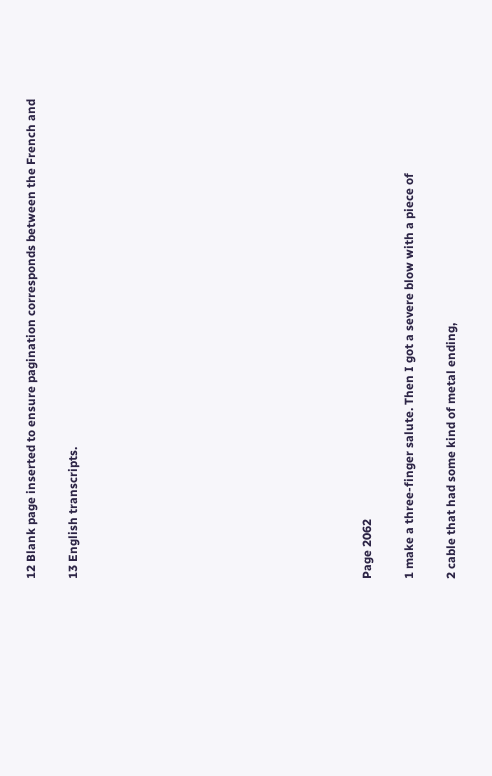12 Blank page inserted to ensure pagination corresponds between the French and

13 English transcripts.













Page 2062

1 make a three-finger salute. Then I got a severe blow with a piece of

2 cable that had some kind of metal ending,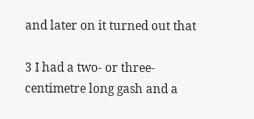and later on it turned out that

3 I had a two- or three-centimetre long gash and a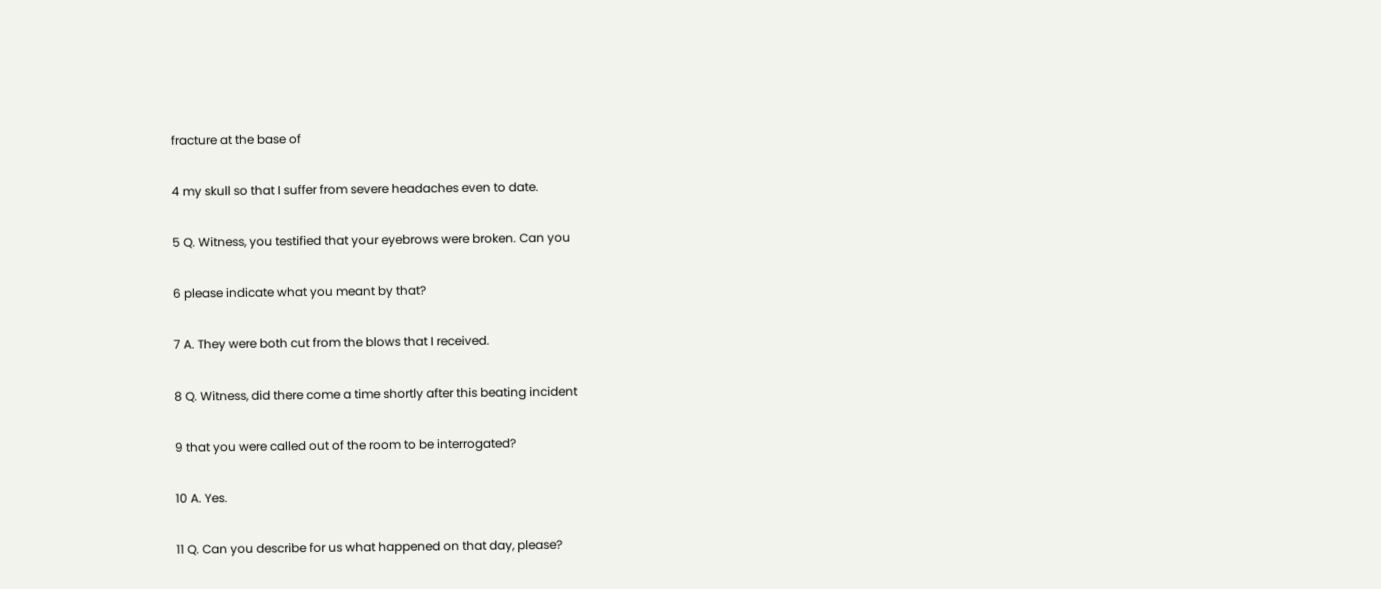fracture at the base of

4 my skull so that I suffer from severe headaches even to date.

5 Q. Witness, you testified that your eyebrows were broken. Can you

6 please indicate what you meant by that?

7 A. They were both cut from the blows that I received.

8 Q. Witness, did there come a time shortly after this beating incident

9 that you were called out of the room to be interrogated?

10 A. Yes.

11 Q. Can you describe for us what happened on that day, please?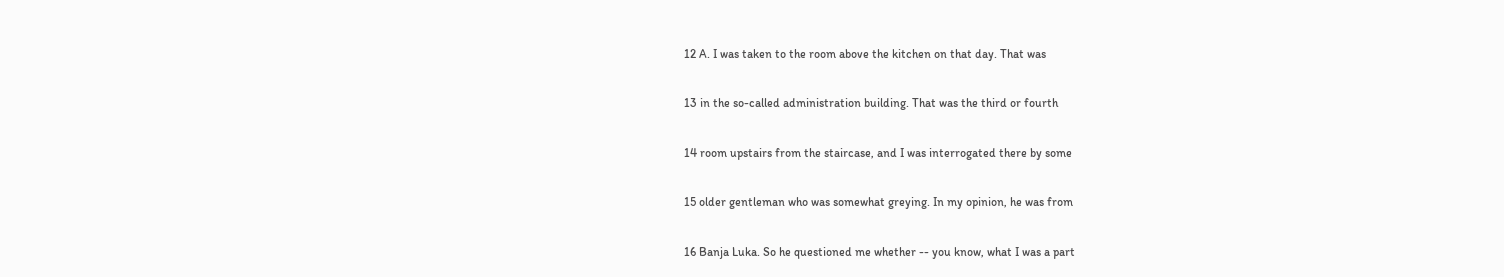12 A. I was taken to the room above the kitchen on that day. That was

13 in the so-called administration building. That was the third or fourth

14 room upstairs from the staircase, and I was interrogated there by some

15 older gentleman who was somewhat greying. In my opinion, he was from

16 Banja Luka. So he questioned me whether -- you know, what I was a part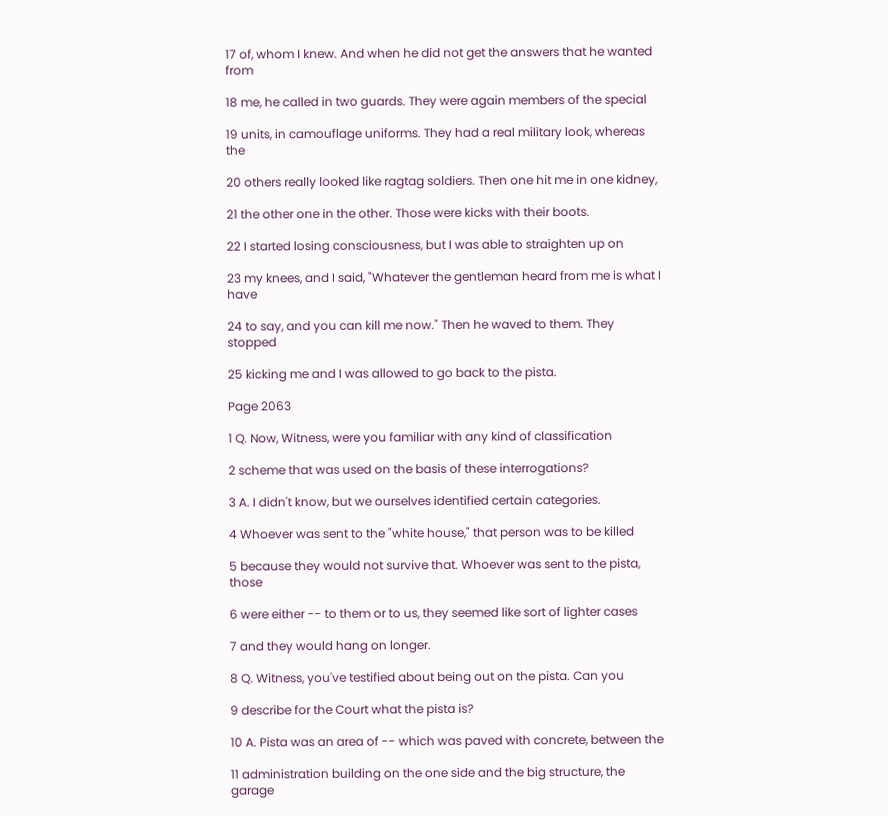17 of, whom I knew. And when he did not get the answers that he wanted from

18 me, he called in two guards. They were again members of the special

19 units, in camouflage uniforms. They had a real military look, whereas the

20 others really looked like ragtag soldiers. Then one hit me in one kidney,

21 the other one in the other. Those were kicks with their boots.

22 I started losing consciousness, but I was able to straighten up on

23 my knees, and I said, "Whatever the gentleman heard from me is what I have

24 to say, and you can kill me now." Then he waved to them. They stopped

25 kicking me and I was allowed to go back to the pista.

Page 2063

1 Q. Now, Witness, were you familiar with any kind of classification

2 scheme that was used on the basis of these interrogations?

3 A. I didn't know, but we ourselves identified certain categories.

4 Whoever was sent to the "white house," that person was to be killed

5 because they would not survive that. Whoever was sent to the pista, those

6 were either -- to them or to us, they seemed like sort of lighter cases

7 and they would hang on longer.

8 Q. Witness, you've testified about being out on the pista. Can you

9 describe for the Court what the pista is?

10 A. Pista was an area of -- which was paved with concrete, between the

11 administration building on the one side and the big structure, the garage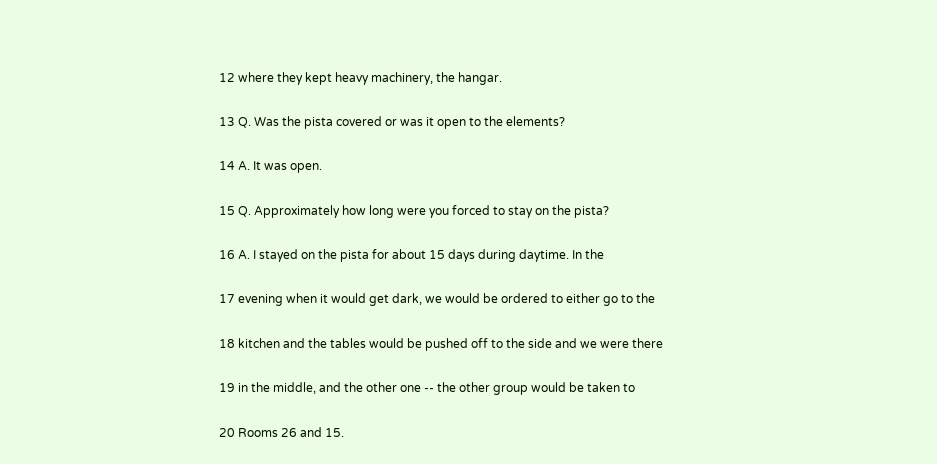12 where they kept heavy machinery, the hangar.

13 Q. Was the pista covered or was it open to the elements?

14 A. It was open.

15 Q. Approximately how long were you forced to stay on the pista?

16 A. I stayed on the pista for about 15 days during daytime. In the

17 evening when it would get dark, we would be ordered to either go to the

18 kitchen and the tables would be pushed off to the side and we were there

19 in the middle, and the other one -- the other group would be taken to

20 Rooms 26 and 15.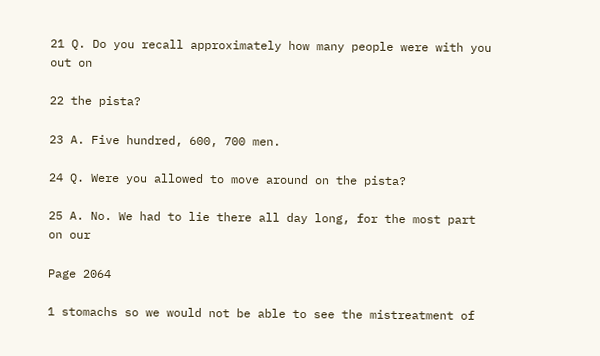21 Q. Do you recall approximately how many people were with you out on

22 the pista?

23 A. Five hundred, 600, 700 men.

24 Q. Were you allowed to move around on the pista?

25 A. No. We had to lie there all day long, for the most part on our

Page 2064

1 stomachs so we would not be able to see the mistreatment of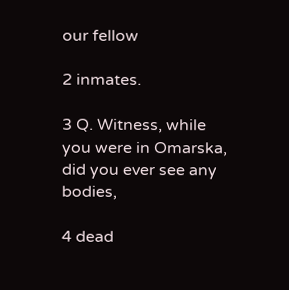our fellow

2 inmates.

3 Q. Witness, while you were in Omarska, did you ever see any bodies,

4 dead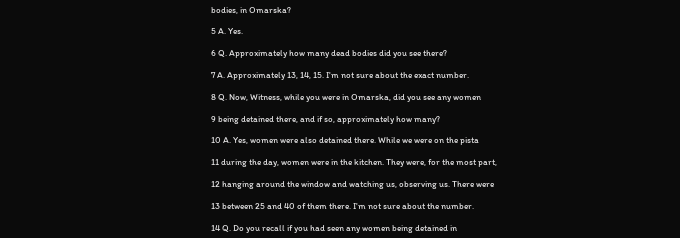bodies, in Omarska?

5 A. Yes.

6 Q. Approximately how many dead bodies did you see there?

7 A. Approximately 13, 14, 15. I'm not sure about the exact number.

8 Q. Now, Witness, while you were in Omarska, did you see any women

9 being detained there, and if so, approximately how many?

10 A. Yes, women were also detained there. While we were on the pista

11 during the day, women were in the kitchen. They were, for the most part,

12 hanging around the window and watching us, observing us. There were

13 between 25 and 40 of them there. I'm not sure about the number.

14 Q. Do you recall if you had seen any women being detained in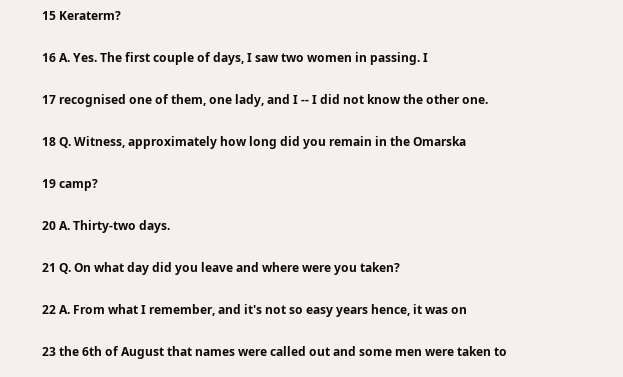15 Keraterm?

16 A. Yes. The first couple of days, I saw two women in passing. I

17 recognised one of them, one lady, and I -- I did not know the other one.

18 Q. Witness, approximately how long did you remain in the Omarska

19 camp?

20 A. Thirty-two days.

21 Q. On what day did you leave and where were you taken?

22 A. From what I remember, and it's not so easy years hence, it was on

23 the 6th of August that names were called out and some men were taken to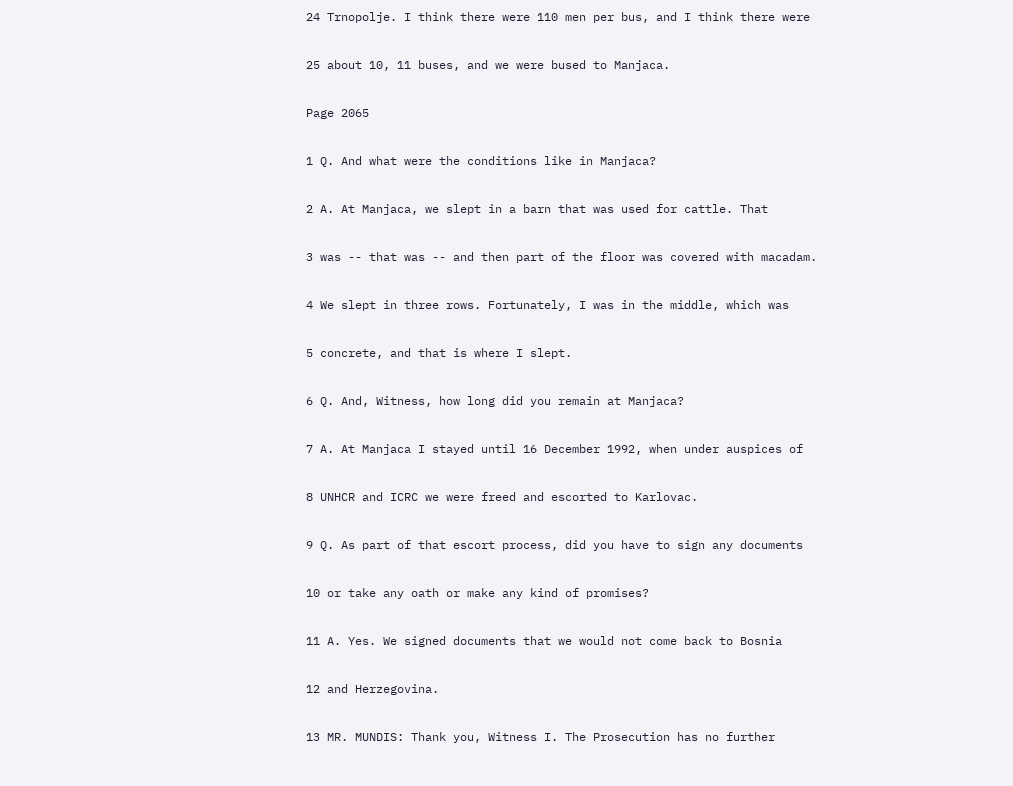24 Trnopolje. I think there were 110 men per bus, and I think there were

25 about 10, 11 buses, and we were bused to Manjaca.

Page 2065

1 Q. And what were the conditions like in Manjaca?

2 A. At Manjaca, we slept in a barn that was used for cattle. That

3 was -- that was -- and then part of the floor was covered with macadam.

4 We slept in three rows. Fortunately, I was in the middle, which was

5 concrete, and that is where I slept.

6 Q. And, Witness, how long did you remain at Manjaca?

7 A. At Manjaca I stayed until 16 December 1992, when under auspices of

8 UNHCR and ICRC we were freed and escorted to Karlovac.

9 Q. As part of that escort process, did you have to sign any documents

10 or take any oath or make any kind of promises?

11 A. Yes. We signed documents that we would not come back to Bosnia

12 and Herzegovina.

13 MR. MUNDIS: Thank you, Witness I. The Prosecution has no further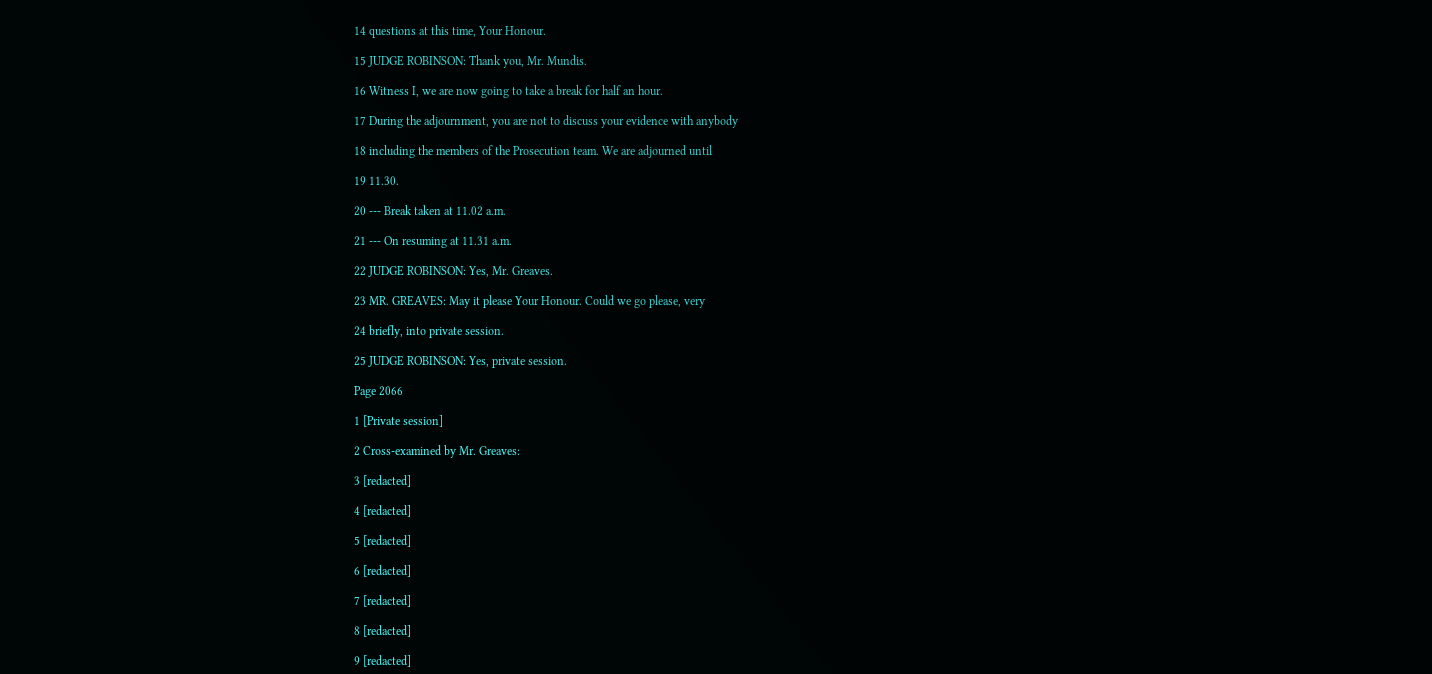14 questions at this time, Your Honour.

15 JUDGE ROBINSON: Thank you, Mr. Mundis.

16 Witness I, we are now going to take a break for half an hour.

17 During the adjournment, you are not to discuss your evidence with anybody

18 including the members of the Prosecution team. We are adjourned until

19 11.30.

20 --- Break taken at 11.02 a.m.

21 --- On resuming at 11.31 a.m.

22 JUDGE ROBINSON: Yes, Mr. Greaves.

23 MR. GREAVES: May it please Your Honour. Could we go please, very

24 briefly, into private session.

25 JUDGE ROBINSON: Yes, private session.

Page 2066

1 [Private session]

2 Cross-examined by Mr. Greaves:

3 [redacted]

4 [redacted]

5 [redacted]

6 [redacted]

7 [redacted]

8 [redacted]

9 [redacted]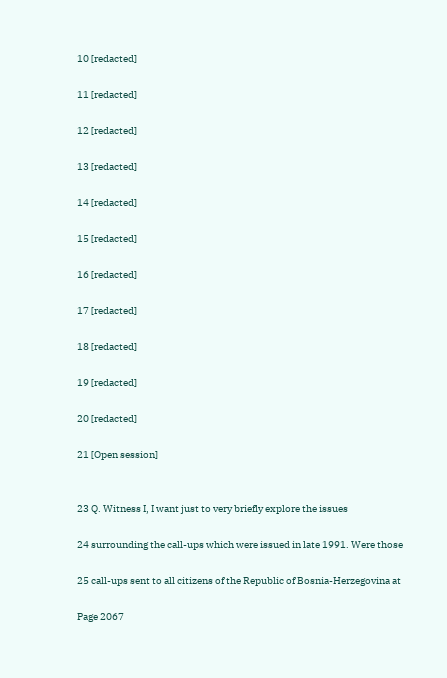10 [redacted]

11 [redacted]

12 [redacted]

13 [redacted]

14 [redacted]

15 [redacted]

16 [redacted]

17 [redacted]

18 [redacted]

19 [redacted]

20 [redacted]

21 [Open session]


23 Q. Witness I, I want just to very briefly explore the issues

24 surrounding the call-ups which were issued in late 1991. Were those

25 call-ups sent to all citizens of the Republic of Bosnia-Herzegovina at

Page 2067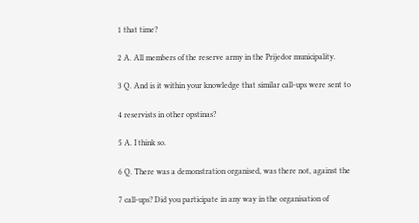1 that time?

2 A. All members of the reserve army in the Prijedor municipality.

3 Q. And is it within your knowledge that similar call-ups were sent to

4 reservists in other opstinas?

5 A. I think so.

6 Q. There was a demonstration organised, was there not, against the

7 call-ups? Did you participate in any way in the organisation of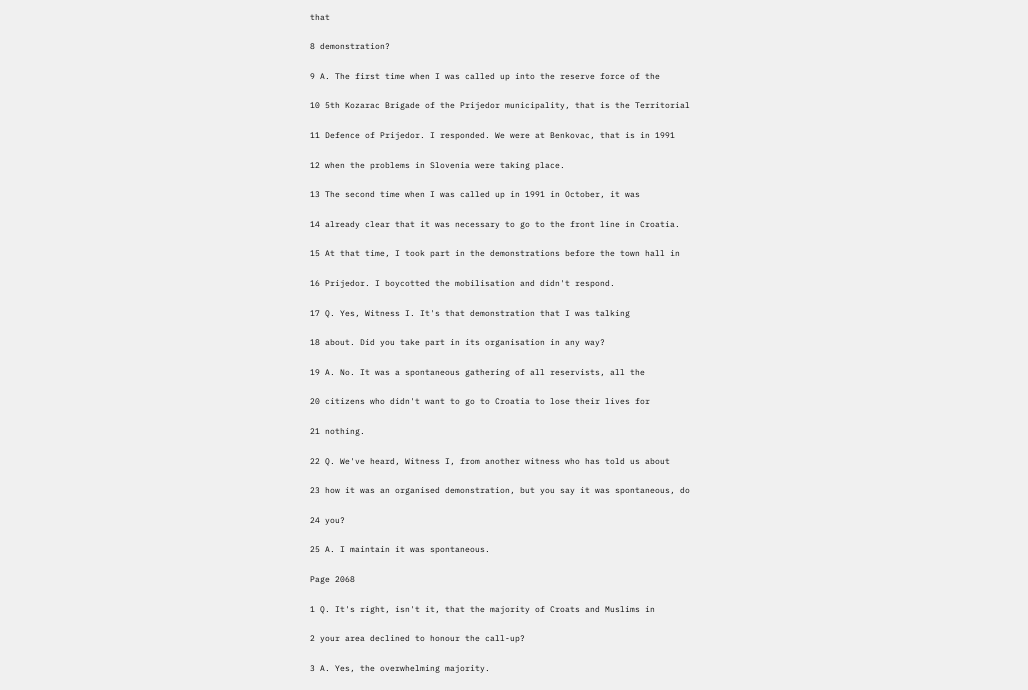that

8 demonstration?

9 A. The first time when I was called up into the reserve force of the

10 5th Kozarac Brigade of the Prijedor municipality, that is the Territorial

11 Defence of Prijedor. I responded. We were at Benkovac, that is in 1991

12 when the problems in Slovenia were taking place.

13 The second time when I was called up in 1991 in October, it was

14 already clear that it was necessary to go to the front line in Croatia.

15 At that time, I took part in the demonstrations before the town hall in

16 Prijedor. I boycotted the mobilisation and didn't respond.

17 Q. Yes, Witness I. It's that demonstration that I was talking

18 about. Did you take part in its organisation in any way?

19 A. No. It was a spontaneous gathering of all reservists, all the

20 citizens who didn't want to go to Croatia to lose their lives for

21 nothing.

22 Q. We've heard, Witness I, from another witness who has told us about

23 how it was an organised demonstration, but you say it was spontaneous, do

24 you?

25 A. I maintain it was spontaneous.

Page 2068

1 Q. It's right, isn't it, that the majority of Croats and Muslims in

2 your area declined to honour the call-up?

3 A. Yes, the overwhelming majority.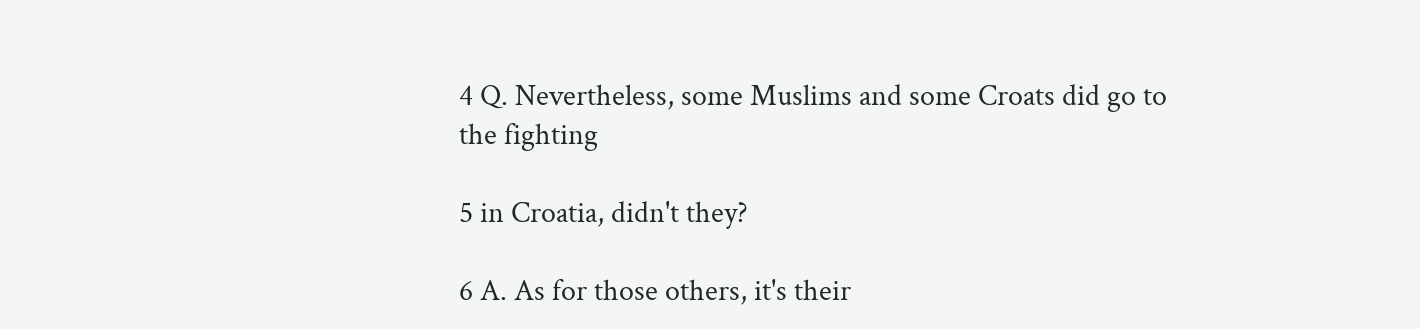4 Q. Nevertheless, some Muslims and some Croats did go to the fighting

5 in Croatia, didn't they?

6 A. As for those others, it's their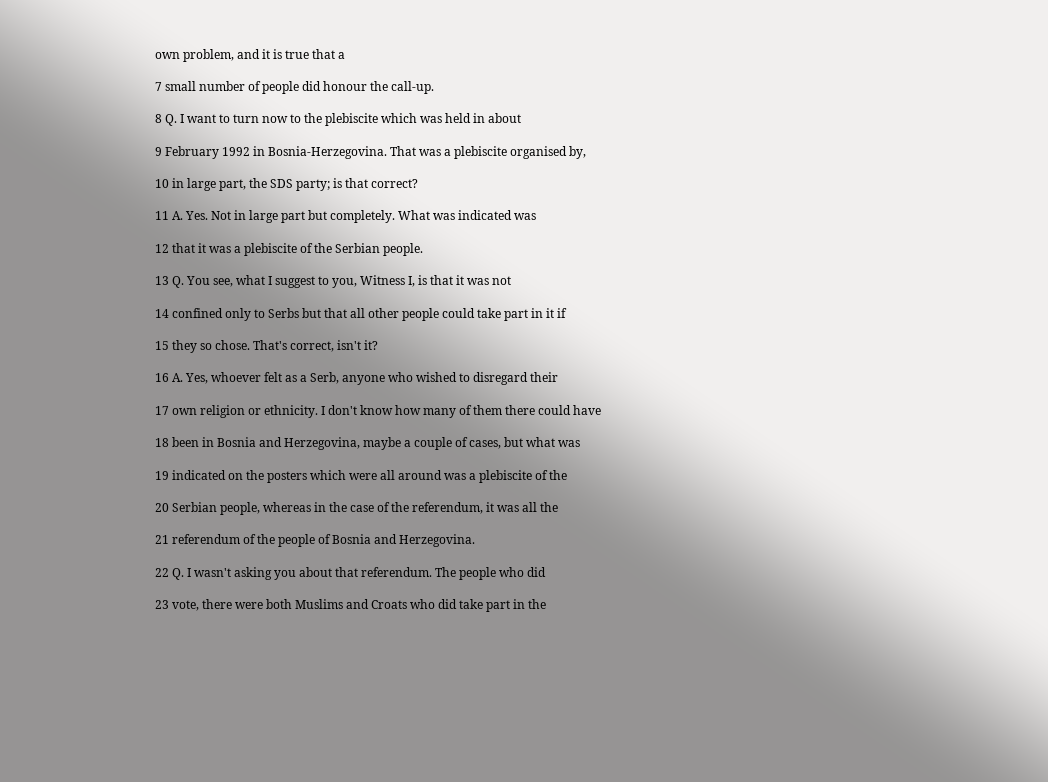own problem, and it is true that a

7 small number of people did honour the call-up.

8 Q. I want to turn now to the plebiscite which was held in about

9 February 1992 in Bosnia-Herzegovina. That was a plebiscite organised by,

10 in large part, the SDS party; is that correct?

11 A. Yes. Not in large part but completely. What was indicated was

12 that it was a plebiscite of the Serbian people.

13 Q. You see, what I suggest to you, Witness I, is that it was not

14 confined only to Serbs but that all other people could take part in it if

15 they so chose. That's correct, isn't it?

16 A. Yes, whoever felt as a Serb, anyone who wished to disregard their

17 own religion or ethnicity. I don't know how many of them there could have

18 been in Bosnia and Herzegovina, maybe a couple of cases, but what was

19 indicated on the posters which were all around was a plebiscite of the

20 Serbian people, whereas in the case of the referendum, it was all the

21 referendum of the people of Bosnia and Herzegovina.

22 Q. I wasn't asking you about that referendum. The people who did

23 vote, there were both Muslims and Croats who did take part in the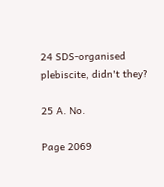24 SDS-organised plebiscite, didn't they?

25 A. No.

Page 2069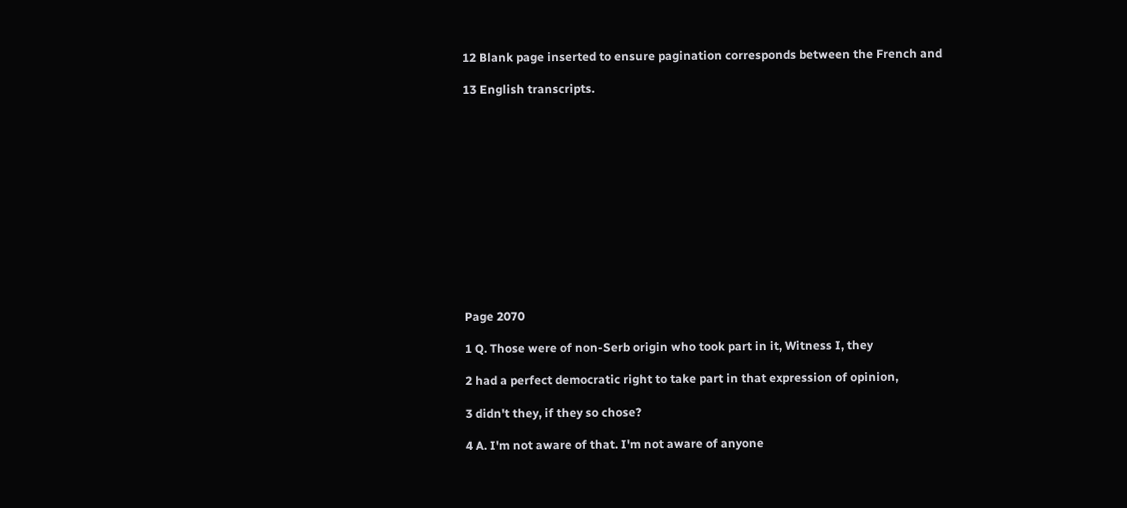12 Blank page inserted to ensure pagination corresponds between the French and

13 English transcripts.













Page 2070

1 Q. Those were of non-Serb origin who took part in it, Witness I, they

2 had a perfect democratic right to take part in that expression of opinion,

3 didn't they, if they so chose?

4 A. I'm not aware of that. I'm not aware of anyone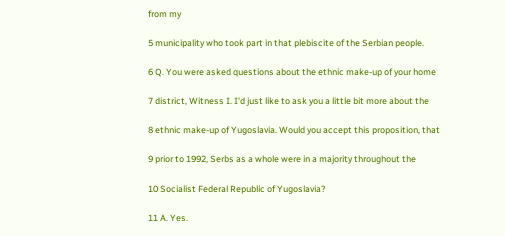from my

5 municipality who took part in that plebiscite of the Serbian people.

6 Q. You were asked questions about the ethnic make-up of your home

7 district, Witness I. I'd just like to ask you a little bit more about the

8 ethnic make-up of Yugoslavia. Would you accept this proposition, that

9 prior to 1992, Serbs as a whole were in a majority throughout the

10 Socialist Federal Republic of Yugoslavia?

11 A. Yes.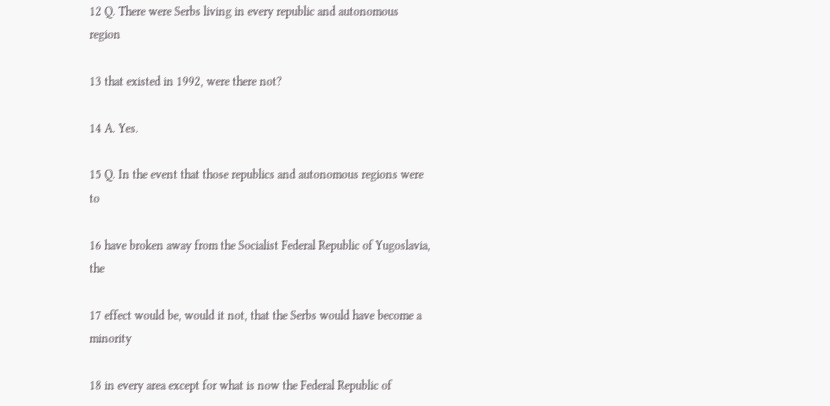12 Q. There were Serbs living in every republic and autonomous region

13 that existed in 1992, were there not?

14 A. Yes.

15 Q. In the event that those republics and autonomous regions were to

16 have broken away from the Socialist Federal Republic of Yugoslavia, the

17 effect would be, would it not, that the Serbs would have become a minority

18 in every area except for what is now the Federal Republic of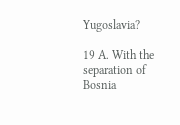Yugoslavia?

19 A. With the separation of Bosnia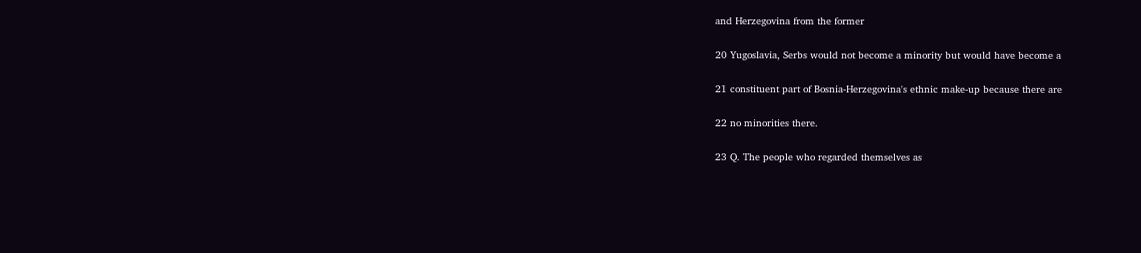and Herzegovina from the former

20 Yugoslavia, Serbs would not become a minority but would have become a

21 constituent part of Bosnia-Herzegovina's ethnic make-up because there are

22 no minorities there.

23 Q. The people who regarded themselves as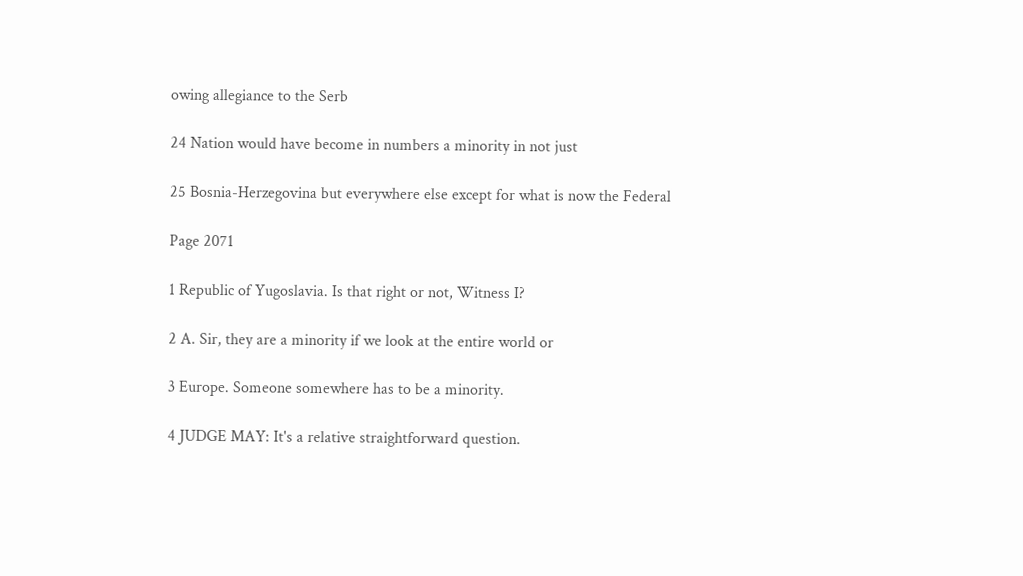owing allegiance to the Serb

24 Nation would have become in numbers a minority in not just

25 Bosnia-Herzegovina but everywhere else except for what is now the Federal

Page 2071

1 Republic of Yugoslavia. Is that right or not, Witness I?

2 A. Sir, they are a minority if we look at the entire world or

3 Europe. Someone somewhere has to be a minority.

4 JUDGE MAY: It's a relative straightforward question.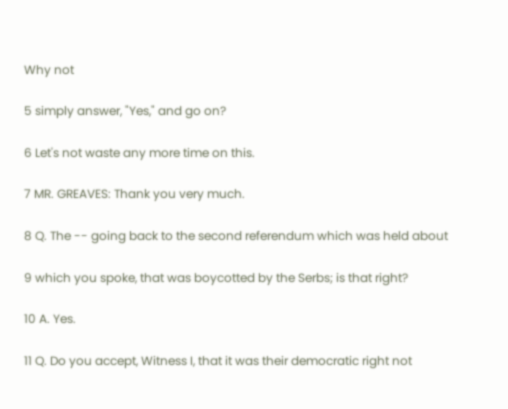Why not

5 simply answer, "Yes," and go on?

6 Let's not waste any more time on this.

7 MR. GREAVES: Thank you very much.

8 Q. The -- going back to the second referendum which was held about

9 which you spoke, that was boycotted by the Serbs; is that right?

10 A. Yes.

11 Q. Do you accept, Witness I, that it was their democratic right not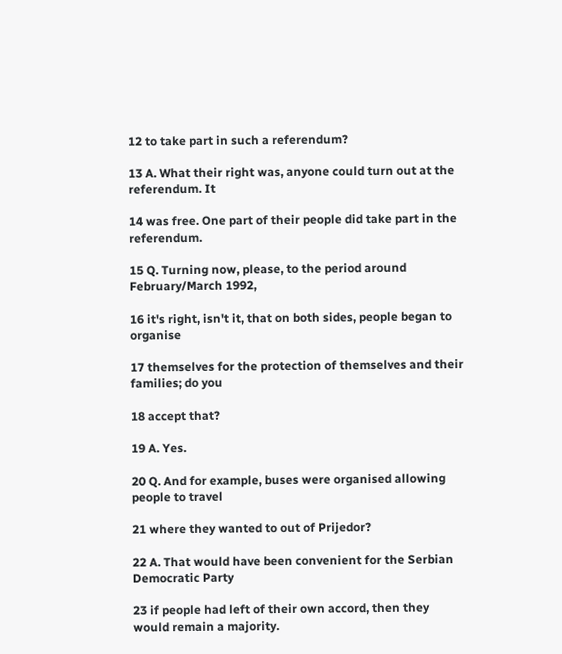12 to take part in such a referendum?

13 A. What their right was, anyone could turn out at the referendum. It

14 was free. One part of their people did take part in the referendum.

15 Q. Turning now, please, to the period around February/March 1992,

16 it's right, isn't it, that on both sides, people began to organise

17 themselves for the protection of themselves and their families; do you

18 accept that?

19 A. Yes.

20 Q. And for example, buses were organised allowing people to travel

21 where they wanted to out of Prijedor?

22 A. That would have been convenient for the Serbian Democratic Party

23 if people had left of their own accord, then they would remain a majority.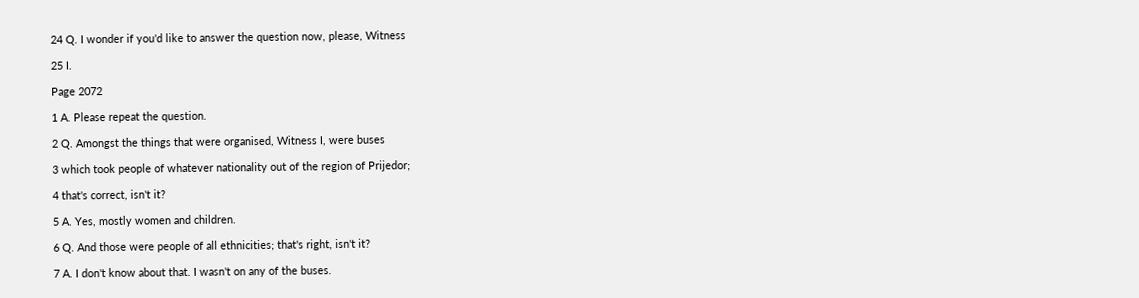24 Q. I wonder if you'd like to answer the question now, please, Witness

25 I.

Page 2072

1 A. Please repeat the question.

2 Q. Amongst the things that were organised, Witness I, were buses

3 which took people of whatever nationality out of the region of Prijedor;

4 that's correct, isn't it?

5 A. Yes, mostly women and children.

6 Q. And those were people of all ethnicities; that's right, isn't it?

7 A. I don't know about that. I wasn't on any of the buses.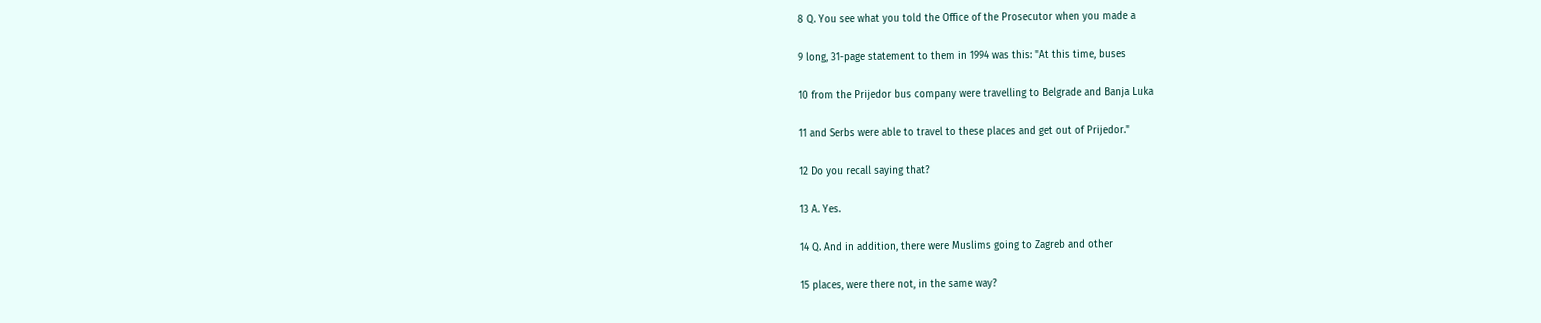8 Q. You see what you told the Office of the Prosecutor when you made a

9 long, 31-page statement to them in 1994 was this: "At this time, buses

10 from the Prijedor bus company were travelling to Belgrade and Banja Luka

11 and Serbs were able to travel to these places and get out of Prijedor."

12 Do you recall saying that?

13 A. Yes.

14 Q. And in addition, there were Muslims going to Zagreb and other

15 places, were there not, in the same way?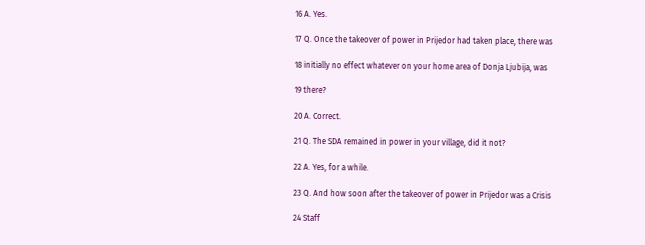16 A. Yes.

17 Q. Once the takeover of power in Prijedor had taken place, there was

18 initially no effect whatever on your home area of Donja Ljubija, was

19 there?

20 A. Correct.

21 Q. The SDA remained in power in your village, did it not?

22 A. Yes, for a while.

23 Q. And how soon after the takeover of power in Prijedor was a Crisis

24 Staff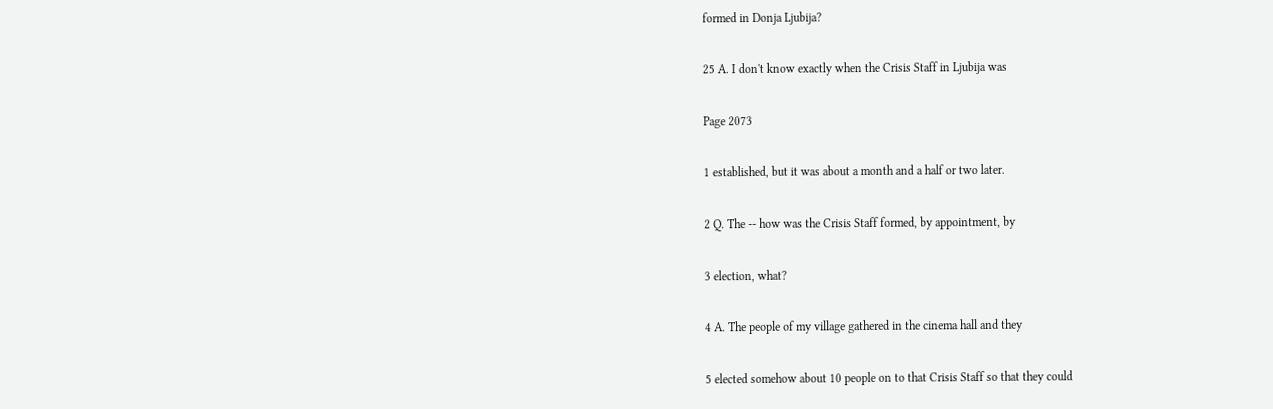formed in Donja Ljubija?

25 A. I don't know exactly when the Crisis Staff in Ljubija was

Page 2073

1 established, but it was about a month and a half or two later.

2 Q. The -- how was the Crisis Staff formed, by appointment, by

3 election, what?

4 A. The people of my village gathered in the cinema hall and they

5 elected somehow about 10 people on to that Crisis Staff so that they could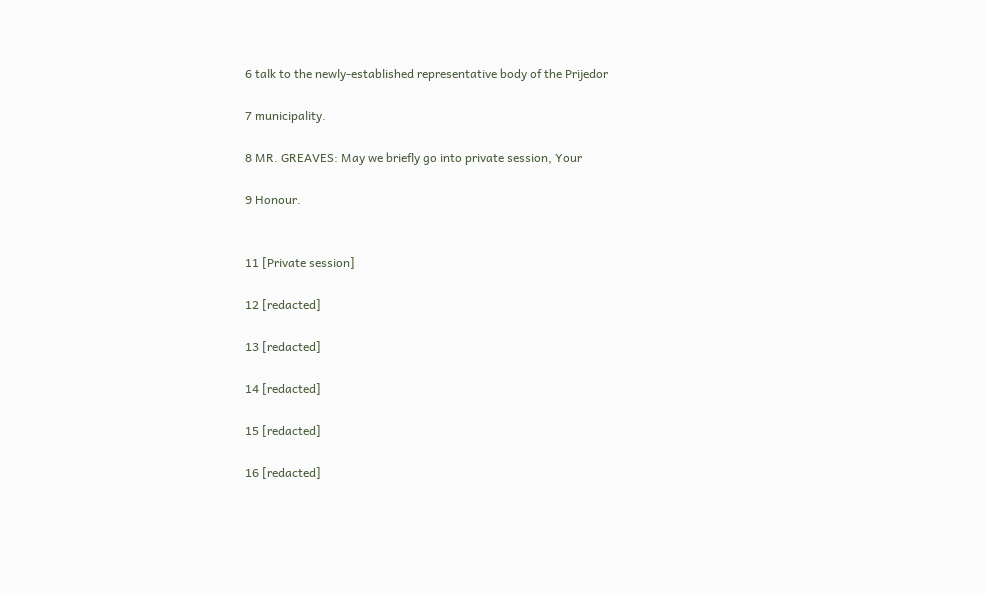6 talk to the newly-established representative body of the Prijedor

7 municipality.

8 MR. GREAVES: May we briefly go into private session, Your

9 Honour.


11 [Private session]

12 [redacted]

13 [redacted]

14 [redacted]

15 [redacted]

16 [redacted]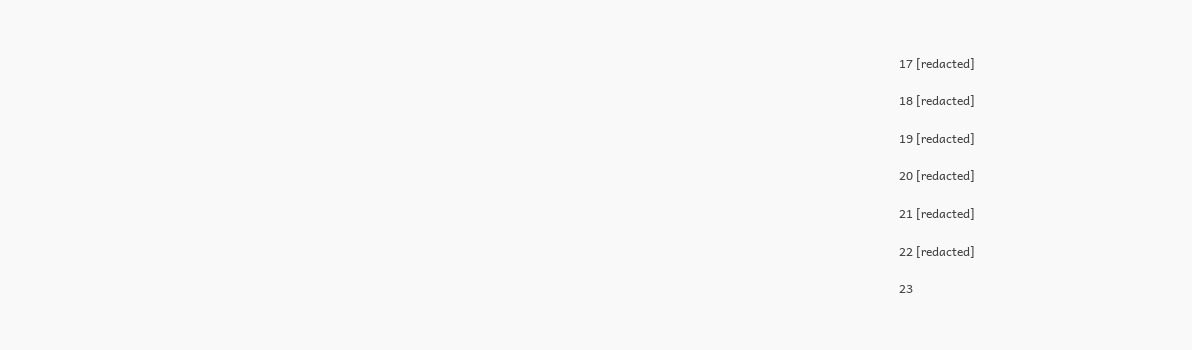17 [redacted]

18 [redacted]

19 [redacted]

20 [redacted]

21 [redacted]

22 [redacted]

23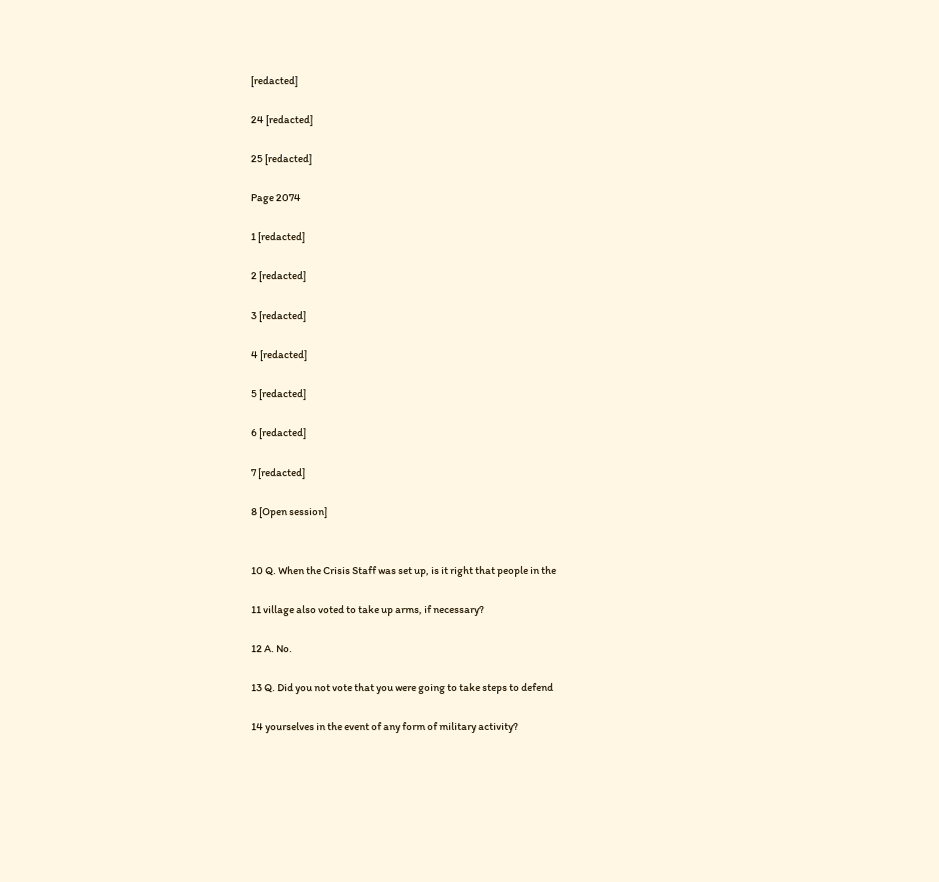[redacted]

24 [redacted]

25 [redacted]

Page 2074

1 [redacted]

2 [redacted]

3 [redacted]

4 [redacted]

5 [redacted]

6 [redacted]

7 [redacted]

8 [Open session]


10 Q. When the Crisis Staff was set up, is it right that people in the

11 village also voted to take up arms, if necessary?

12 A. No.

13 Q. Did you not vote that you were going to take steps to defend

14 yourselves in the event of any form of military activity?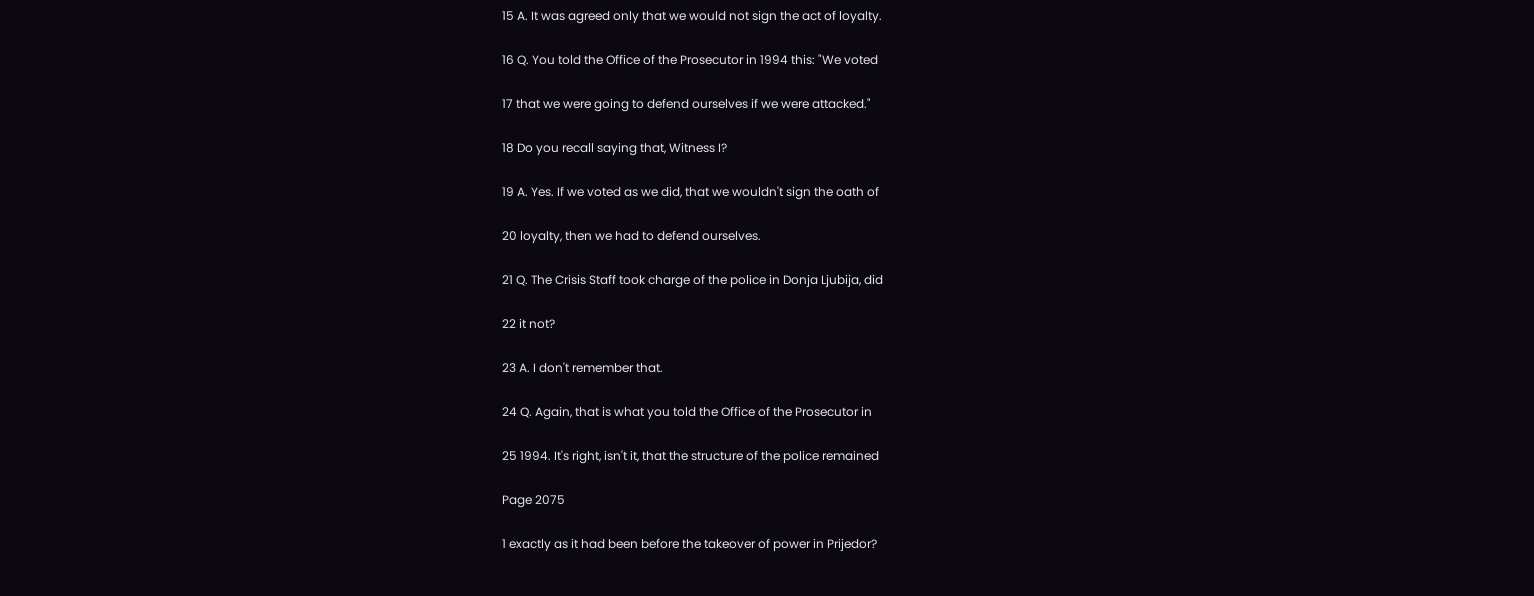15 A. It was agreed only that we would not sign the act of loyalty.

16 Q. You told the Office of the Prosecutor in 1994 this: "We voted

17 that we were going to defend ourselves if we were attacked."

18 Do you recall saying that, Witness I?

19 A. Yes. If we voted as we did, that we wouldn't sign the oath of

20 loyalty, then we had to defend ourselves.

21 Q. The Crisis Staff took charge of the police in Donja Ljubija, did

22 it not?

23 A. I don't remember that.

24 Q. Again, that is what you told the Office of the Prosecutor in

25 1994. It's right, isn't it, that the structure of the police remained

Page 2075

1 exactly as it had been before the takeover of power in Prijedor?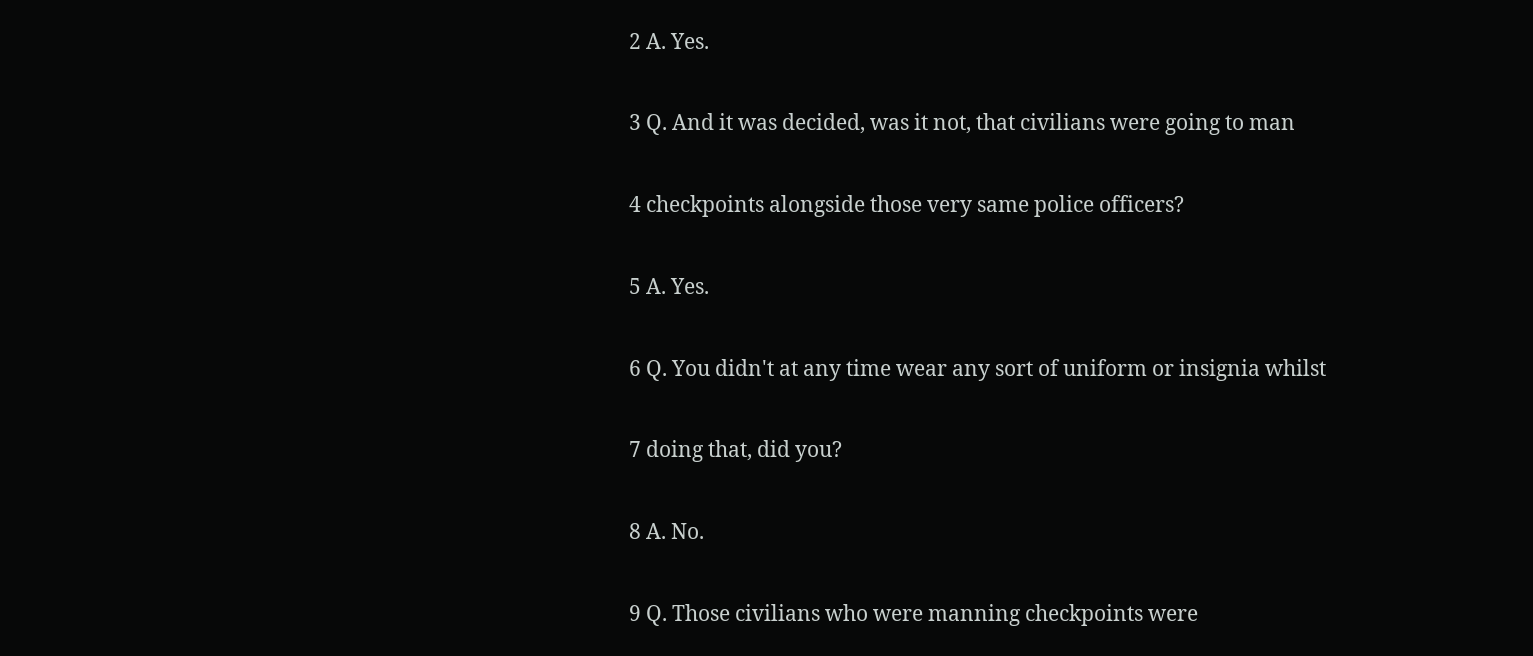2 A. Yes.

3 Q. And it was decided, was it not, that civilians were going to man

4 checkpoints alongside those very same police officers?

5 A. Yes.

6 Q. You didn't at any time wear any sort of uniform or insignia whilst

7 doing that, did you?

8 A. No.

9 Q. Those civilians who were manning checkpoints were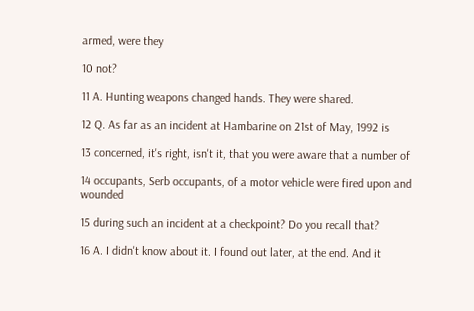armed, were they

10 not?

11 A. Hunting weapons changed hands. They were shared.

12 Q. As far as an incident at Hambarine on 21st of May, 1992 is

13 concerned, it's right, isn't it, that you were aware that a number of

14 occupants, Serb occupants, of a motor vehicle were fired upon and wounded

15 during such an incident at a checkpoint? Do you recall that?

16 A. I didn't know about it. I found out later, at the end. And it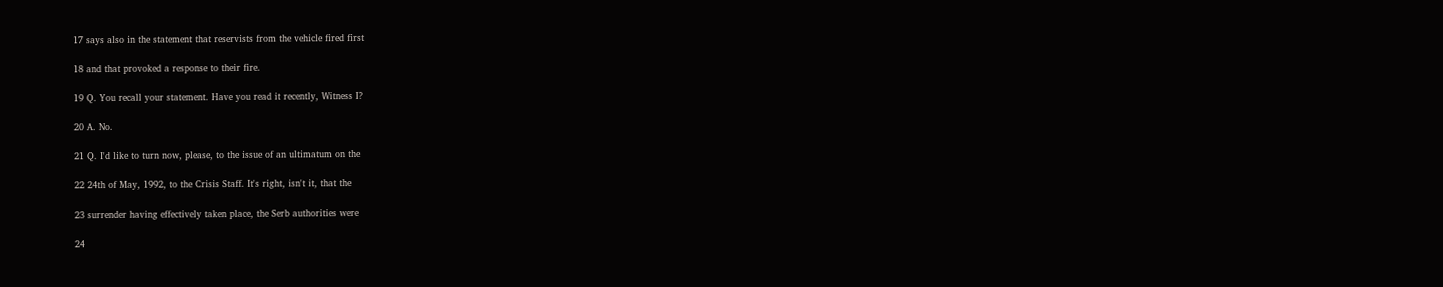17 says also in the statement that reservists from the vehicle fired first

18 and that provoked a response to their fire.

19 Q. You recall your statement. Have you read it recently, Witness I?

20 A. No.

21 Q. I'd like to turn now, please, to the issue of an ultimatum on the

22 24th of May, 1992, to the Crisis Staff. It's right, isn't it, that the

23 surrender having effectively taken place, the Serb authorities were

24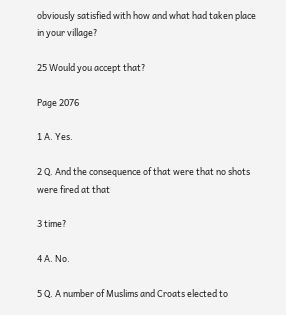obviously satisfied with how and what had taken place in your village?

25 Would you accept that?

Page 2076

1 A. Yes.

2 Q. And the consequence of that were that no shots were fired at that

3 time?

4 A. No.

5 Q. A number of Muslims and Croats elected to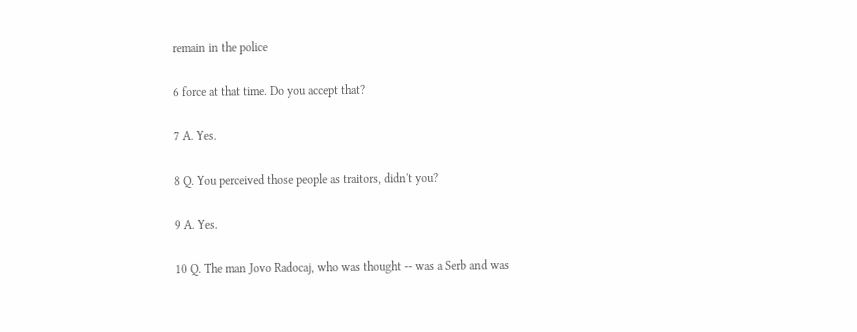remain in the police

6 force at that time. Do you accept that?

7 A. Yes.

8 Q. You perceived those people as traitors, didn't you?

9 A. Yes.

10 Q. The man Jovo Radocaj, who was thought -- was a Serb and was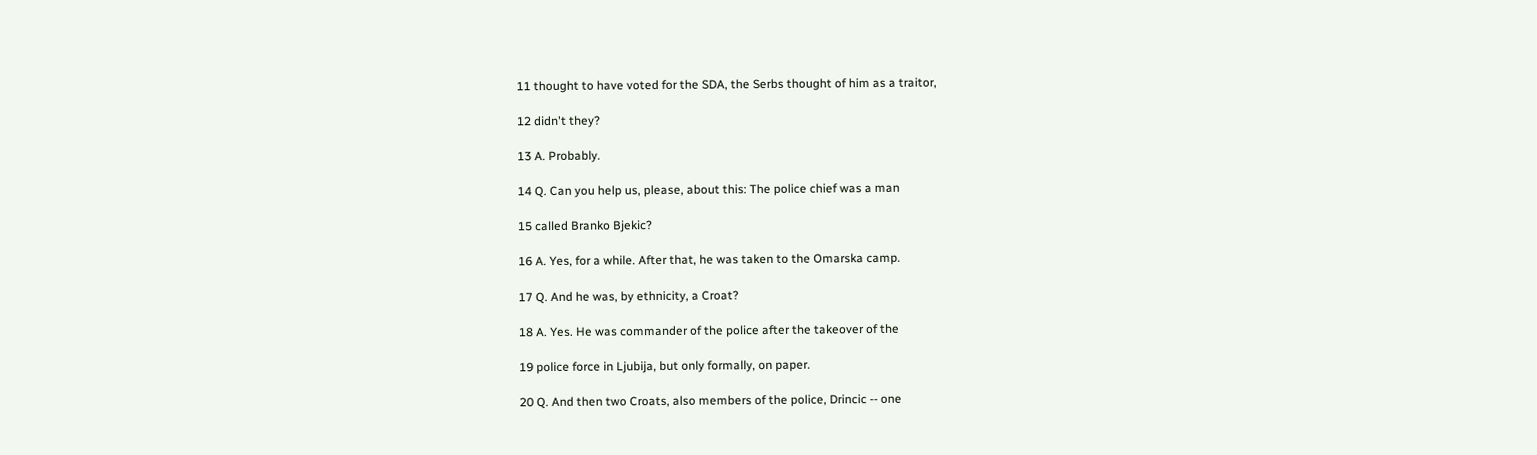11 thought to have voted for the SDA, the Serbs thought of him as a traitor,

12 didn't they?

13 A. Probably.

14 Q. Can you help us, please, about this: The police chief was a man

15 called Branko Bjekic?

16 A. Yes, for a while. After that, he was taken to the Omarska camp.

17 Q. And he was, by ethnicity, a Croat?

18 A. Yes. He was commander of the police after the takeover of the

19 police force in Ljubija, but only formally, on paper.

20 Q. And then two Croats, also members of the police, Drincic -- one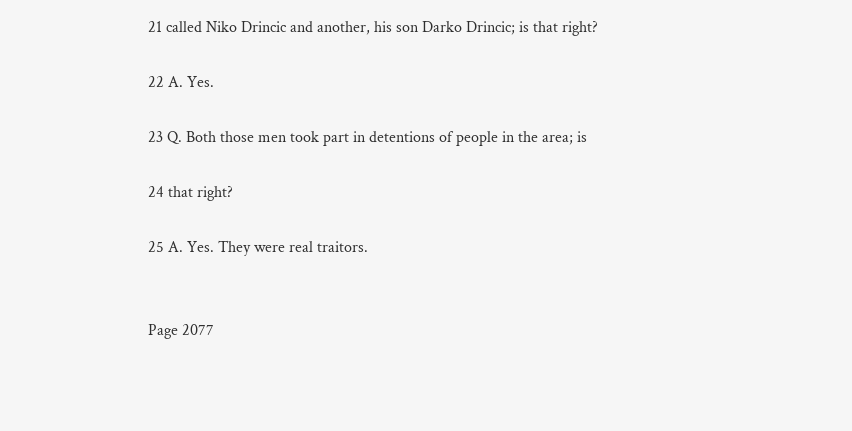21 called Niko Drincic and another, his son Darko Drincic; is that right?

22 A. Yes.

23 Q. Both those men took part in detentions of people in the area; is

24 that right?

25 A. Yes. They were real traitors.


Page 2077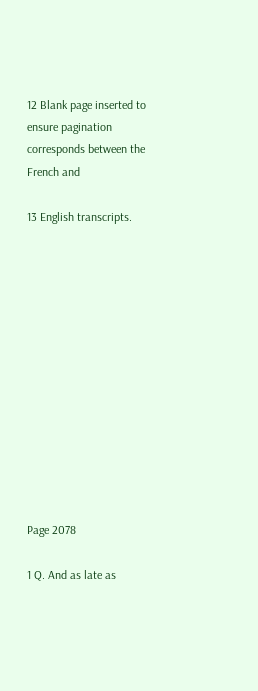12 Blank page inserted to ensure pagination corresponds between the French and

13 English transcripts.













Page 2078

1 Q. And as late as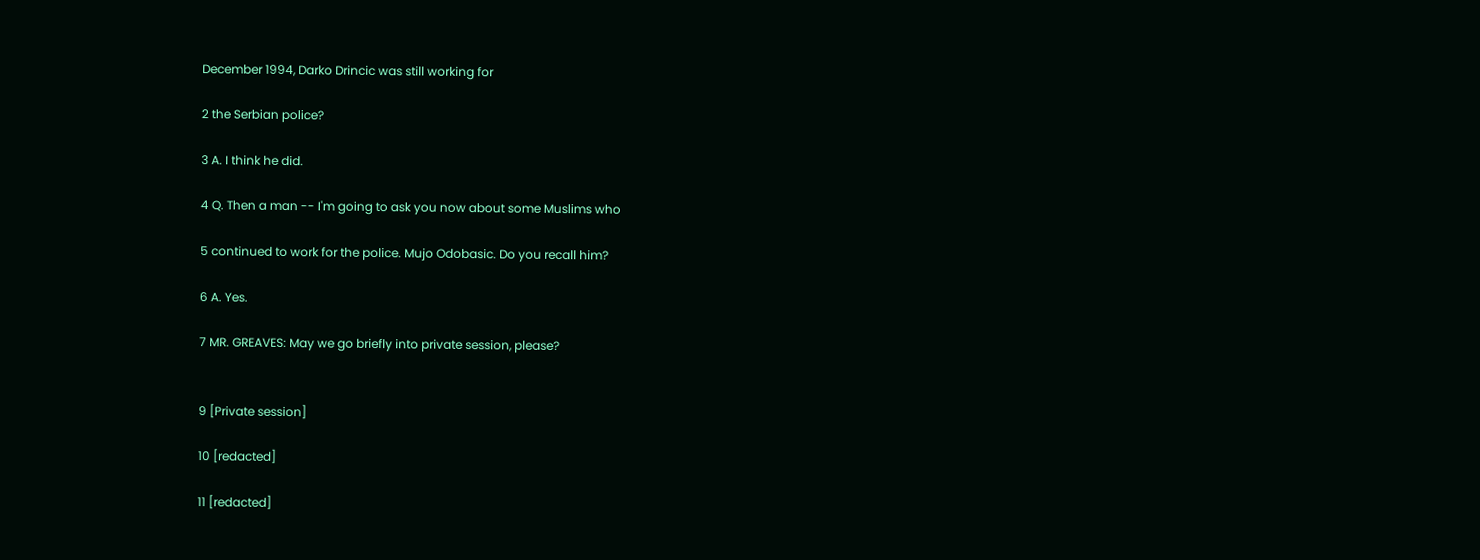December 1994, Darko Drincic was still working for

2 the Serbian police?

3 A. I think he did.

4 Q. Then a man -- I'm going to ask you now about some Muslims who

5 continued to work for the police. Mujo Odobasic. Do you recall him?

6 A. Yes.

7 MR. GREAVES: May we go briefly into private session, please?


9 [Private session]

10 [redacted]

11 [redacted]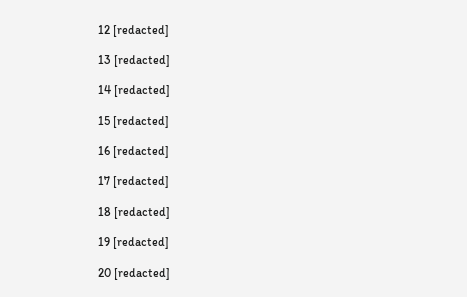12 [redacted]

13 [redacted]

14 [redacted]

15 [redacted]

16 [redacted]

17 [redacted]

18 [redacted]

19 [redacted]

20 [redacted]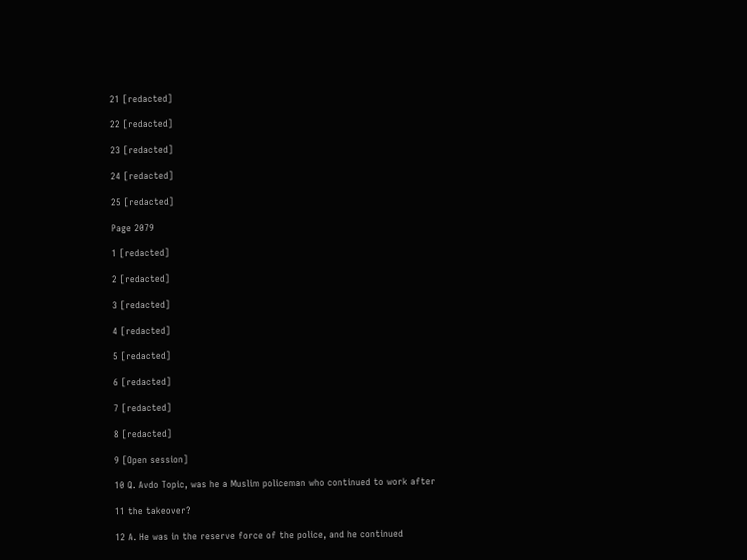21 [redacted]

22 [redacted]

23 [redacted]

24 [redacted]

25 [redacted]

Page 2079

1 [redacted]

2 [redacted]

3 [redacted]

4 [redacted]

5 [redacted]

6 [redacted]

7 [redacted]

8 [redacted]

9 [Open session]

10 Q. Avdo Topic, was he a Muslim policeman who continued to work after

11 the takeover?

12 A. He was in the reserve force of the police, and he continued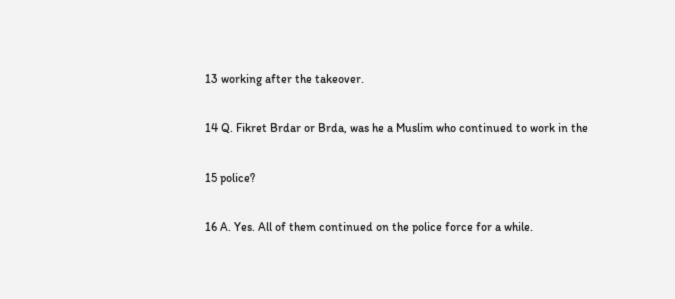13 working after the takeover.

14 Q. Fikret Brdar or Brda, was he a Muslim who continued to work in the

15 police?

16 A. Yes. All of them continued on the police force for a while.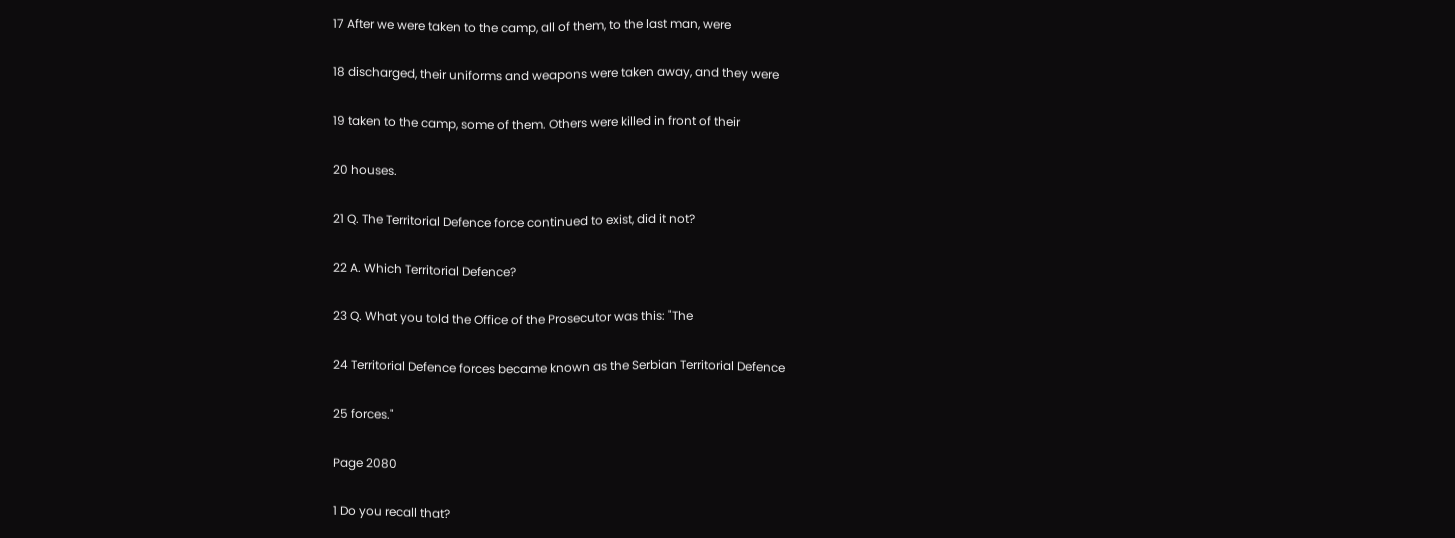17 After we were taken to the camp, all of them, to the last man, were

18 discharged, their uniforms and weapons were taken away, and they were

19 taken to the camp, some of them. Others were killed in front of their

20 houses.

21 Q. The Territorial Defence force continued to exist, did it not?

22 A. Which Territorial Defence?

23 Q. What you told the Office of the Prosecutor was this: "The

24 Territorial Defence forces became known as the Serbian Territorial Defence

25 forces."

Page 2080

1 Do you recall that?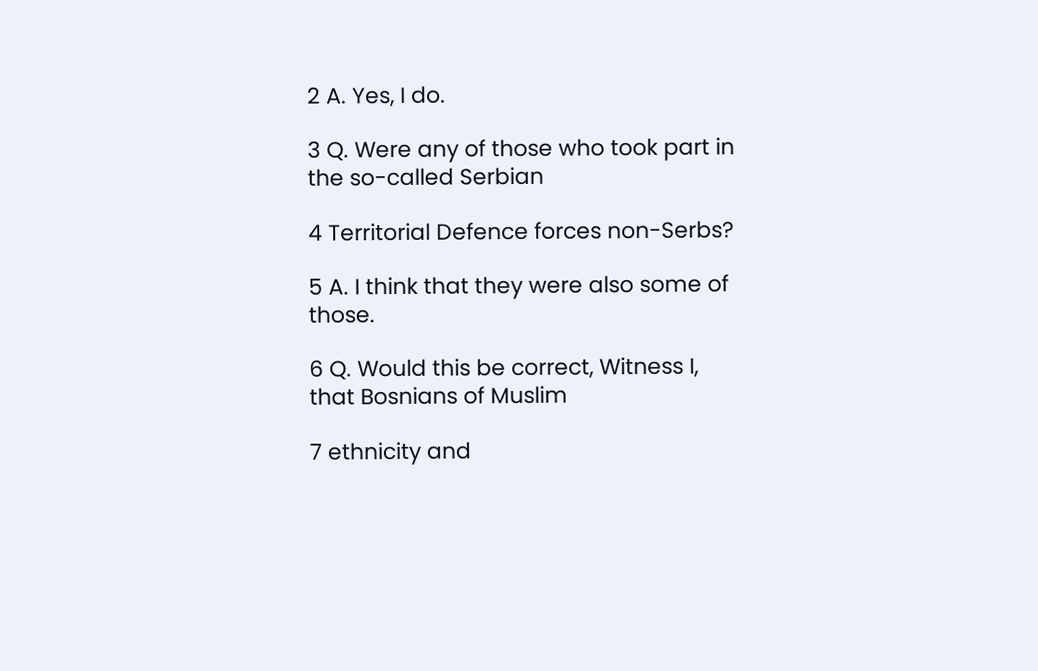2 A. Yes, I do.

3 Q. Were any of those who took part in the so-called Serbian

4 Territorial Defence forces non-Serbs?

5 A. I think that they were also some of those.

6 Q. Would this be correct, Witness I, that Bosnians of Muslim

7 ethnicity and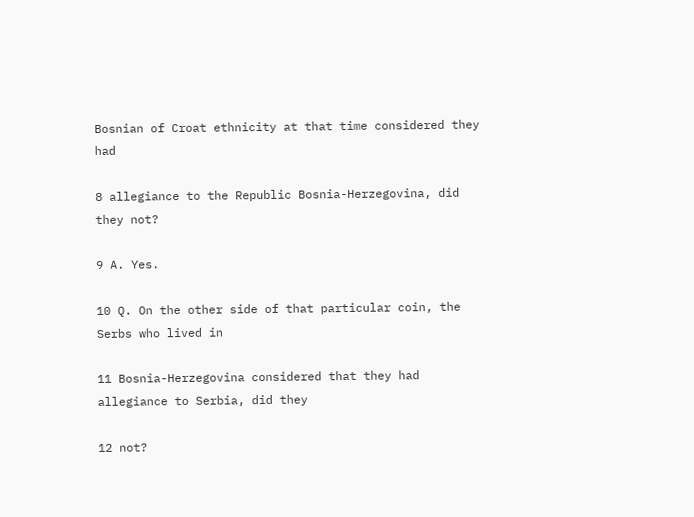Bosnian of Croat ethnicity at that time considered they had

8 allegiance to the Republic Bosnia-Herzegovina, did they not?

9 A. Yes.

10 Q. On the other side of that particular coin, the Serbs who lived in

11 Bosnia-Herzegovina considered that they had allegiance to Serbia, did they

12 not?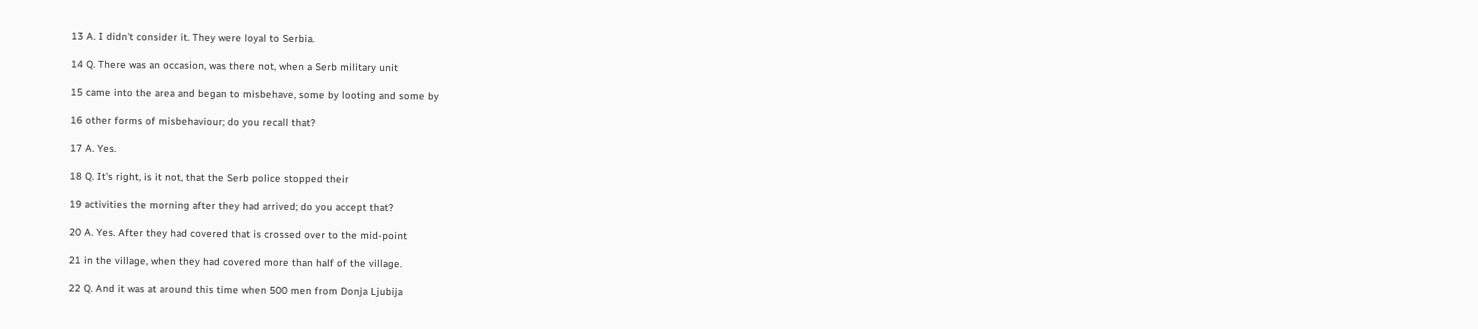13 A. I didn't consider it. They were loyal to Serbia.

14 Q. There was an occasion, was there not, when a Serb military unit

15 came into the area and began to misbehave, some by looting and some by

16 other forms of misbehaviour; do you recall that?

17 A. Yes.

18 Q. It's right, is it not, that the Serb police stopped their

19 activities the morning after they had arrived; do you accept that?

20 A. Yes. After they had covered that is crossed over to the mid-point

21 in the village, when they had covered more than half of the village.

22 Q. And it was at around this time when 500 men from Donja Ljubija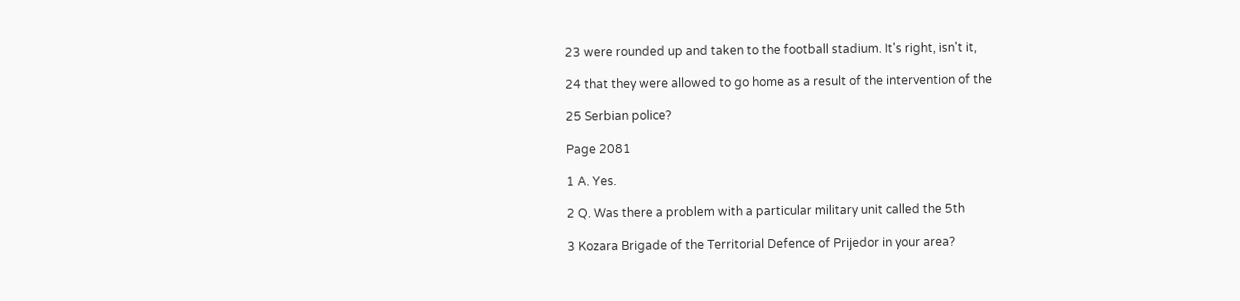23 were rounded up and taken to the football stadium. It's right, isn't it,

24 that they were allowed to go home as a result of the intervention of the

25 Serbian police?

Page 2081

1 A. Yes.

2 Q. Was there a problem with a particular military unit called the 5th

3 Kozara Brigade of the Territorial Defence of Prijedor in your area?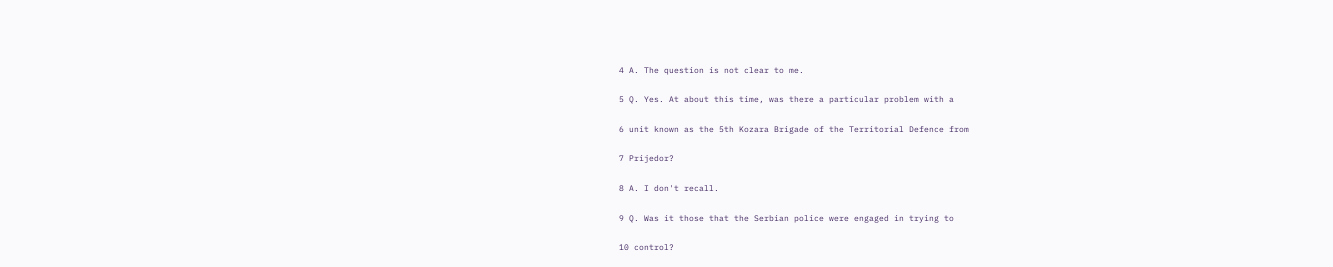4 A. The question is not clear to me.

5 Q. Yes. At about this time, was there a particular problem with a

6 unit known as the 5th Kozara Brigade of the Territorial Defence from

7 Prijedor?

8 A. I don't recall.

9 Q. Was it those that the Serbian police were engaged in trying to

10 control?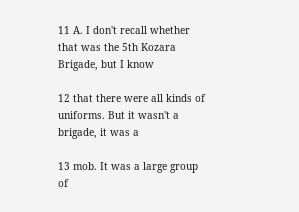11 A. I don't recall whether that was the 5th Kozara Brigade, but I know

12 that there were all kinds of uniforms. But it wasn't a brigade, it was a

13 mob. It was a large group of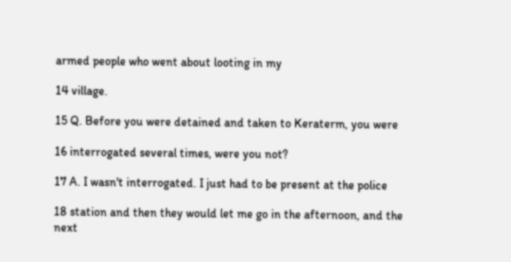armed people who went about looting in my

14 village.

15 Q. Before you were detained and taken to Keraterm, you were

16 interrogated several times, were you not?

17 A. I wasn't interrogated. I just had to be present at the police

18 station and then they would let me go in the afternoon, and the next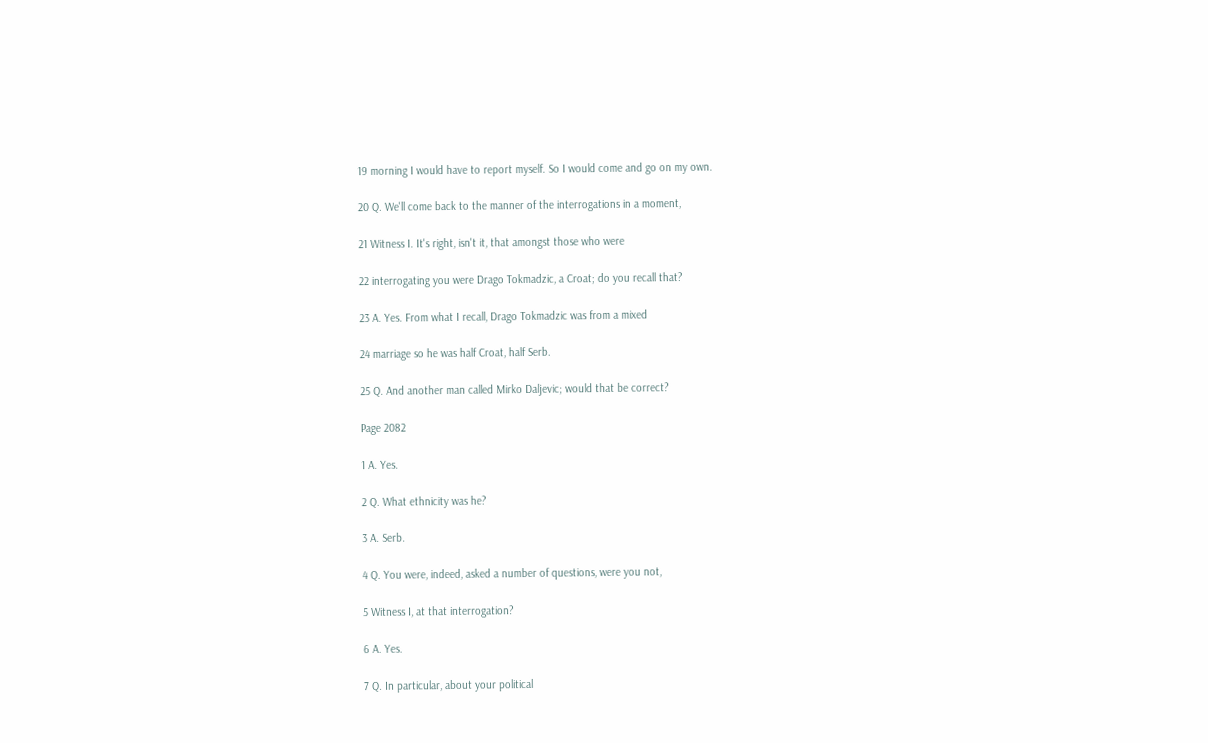19 morning I would have to report myself. So I would come and go on my own.

20 Q. We'll come back to the manner of the interrogations in a moment,

21 Witness I. It's right, isn't it, that amongst those who were

22 interrogating you were Drago Tokmadzic, a Croat; do you recall that?

23 A. Yes. From what I recall, Drago Tokmadzic was from a mixed

24 marriage so he was half Croat, half Serb.

25 Q. And another man called Mirko Daljevic; would that be correct?

Page 2082

1 A. Yes.

2 Q. What ethnicity was he?

3 A. Serb.

4 Q. You were, indeed, asked a number of questions, were you not,

5 Witness I, at that interrogation?

6 A. Yes.

7 Q. In particular, about your political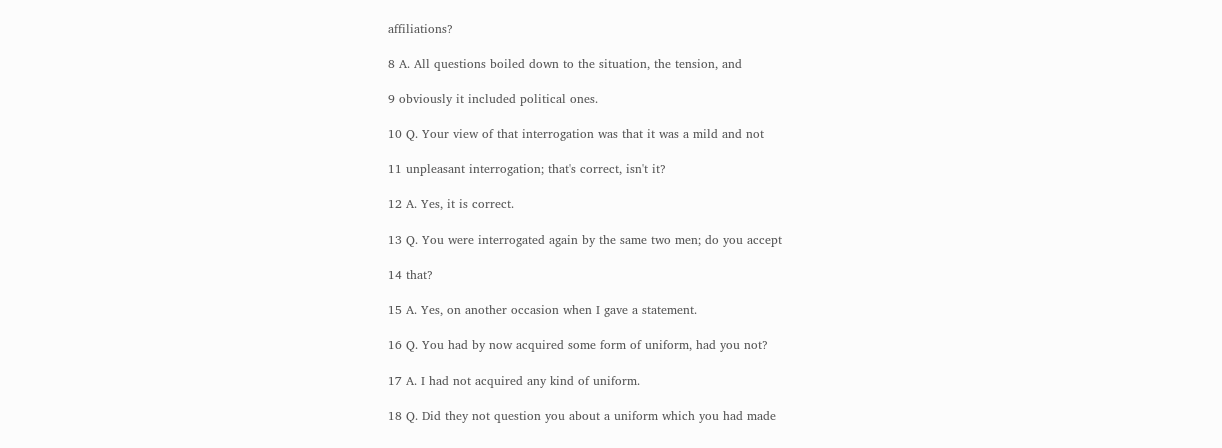affiliations?

8 A. All questions boiled down to the situation, the tension, and

9 obviously it included political ones.

10 Q. Your view of that interrogation was that it was a mild and not

11 unpleasant interrogation; that's correct, isn't it?

12 A. Yes, it is correct.

13 Q. You were interrogated again by the same two men; do you accept

14 that?

15 A. Yes, on another occasion when I gave a statement.

16 Q. You had by now acquired some form of uniform, had you not?

17 A. I had not acquired any kind of uniform.

18 Q. Did they not question you about a uniform which you had made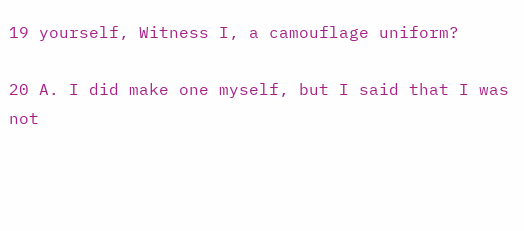19 yourself, Witness I, a camouflage uniform?

20 A. I did make one myself, but I said that I was not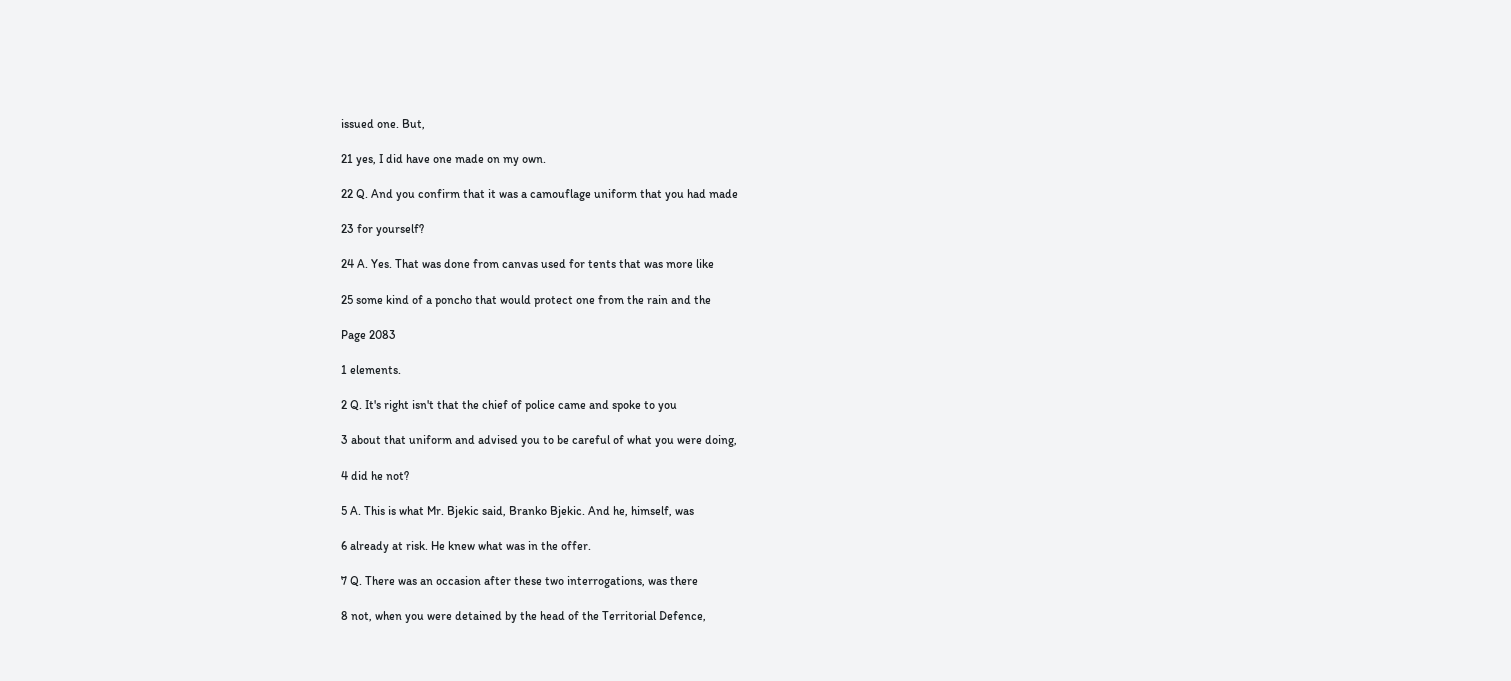issued one. But,

21 yes, I did have one made on my own.

22 Q. And you confirm that it was a camouflage uniform that you had made

23 for yourself?

24 A. Yes. That was done from canvas used for tents that was more like

25 some kind of a poncho that would protect one from the rain and the

Page 2083

1 elements.

2 Q. It's right isn't that the chief of police came and spoke to you

3 about that uniform and advised you to be careful of what you were doing,

4 did he not?

5 A. This is what Mr. Bjekic said, Branko Bjekic. And he, himself, was

6 already at risk. He knew what was in the offer.

7 Q. There was an occasion after these two interrogations, was there

8 not, when you were detained by the head of the Territorial Defence,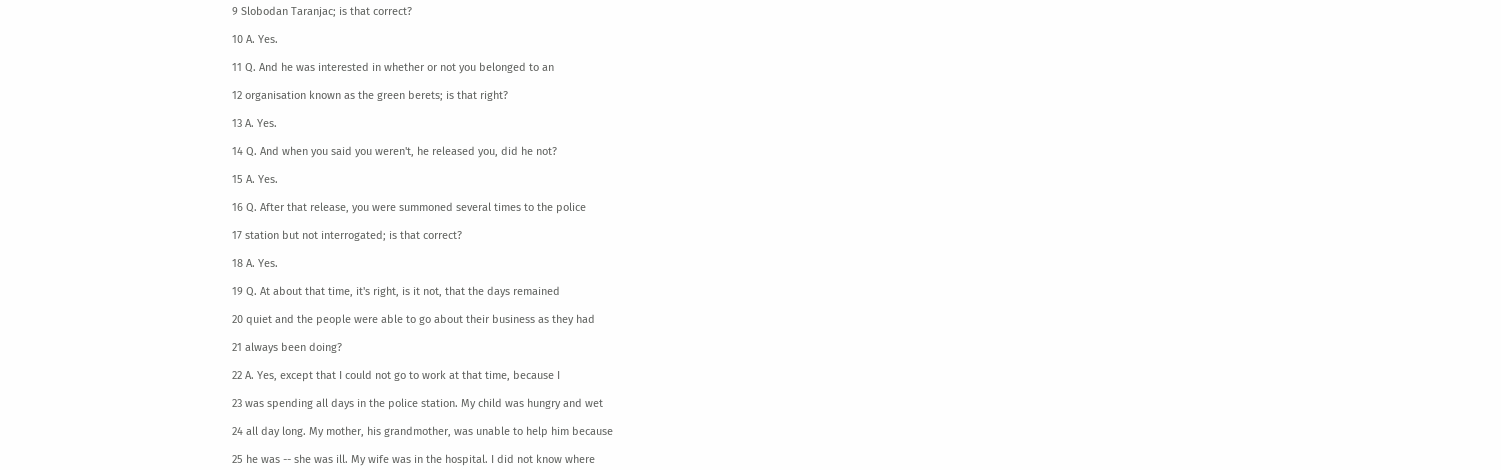9 Slobodan Taranjac; is that correct?

10 A. Yes.

11 Q. And he was interested in whether or not you belonged to an

12 organisation known as the green berets; is that right?

13 A. Yes.

14 Q. And when you said you weren't, he released you, did he not?

15 A. Yes.

16 Q. After that release, you were summoned several times to the police

17 station but not interrogated; is that correct?

18 A. Yes.

19 Q. At about that time, it's right, is it not, that the days remained

20 quiet and the people were able to go about their business as they had

21 always been doing?

22 A. Yes, except that I could not go to work at that time, because I

23 was spending all days in the police station. My child was hungry and wet

24 all day long. My mother, his grandmother, was unable to help him because

25 he was -- she was ill. My wife was in the hospital. I did not know where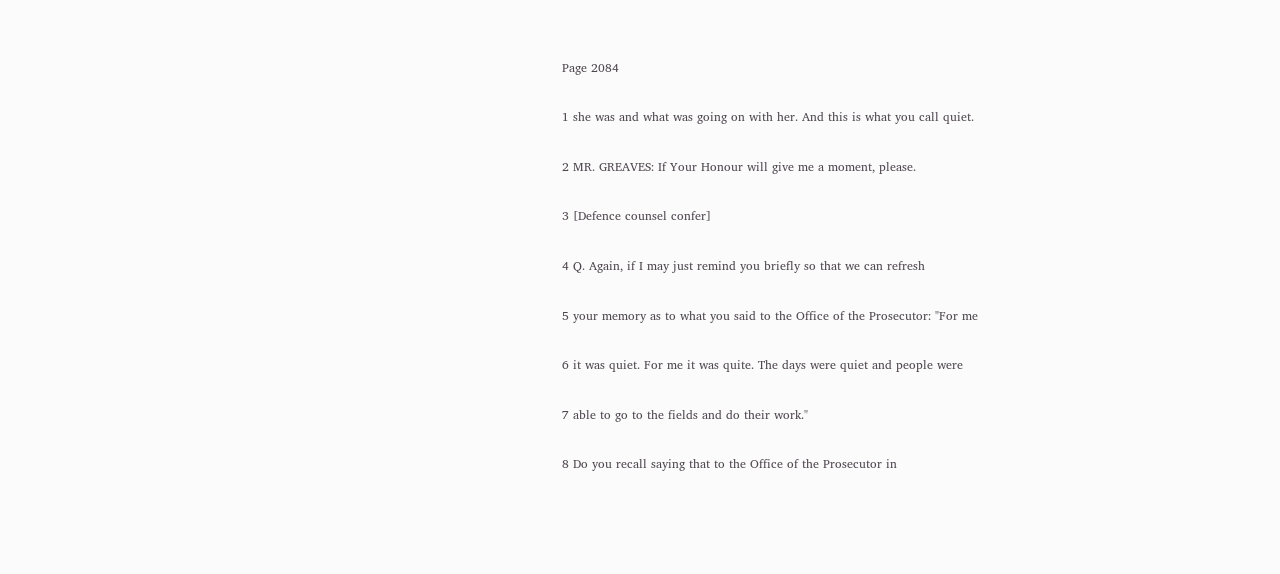Page 2084

1 she was and what was going on with her. And this is what you call quiet.

2 MR. GREAVES: If Your Honour will give me a moment, please.

3 [Defence counsel confer]

4 Q. Again, if I may just remind you briefly so that we can refresh

5 your memory as to what you said to the Office of the Prosecutor: "For me

6 it was quiet. For me it was quite. The days were quiet and people were

7 able to go to the fields and do their work."

8 Do you recall saying that to the Office of the Prosecutor in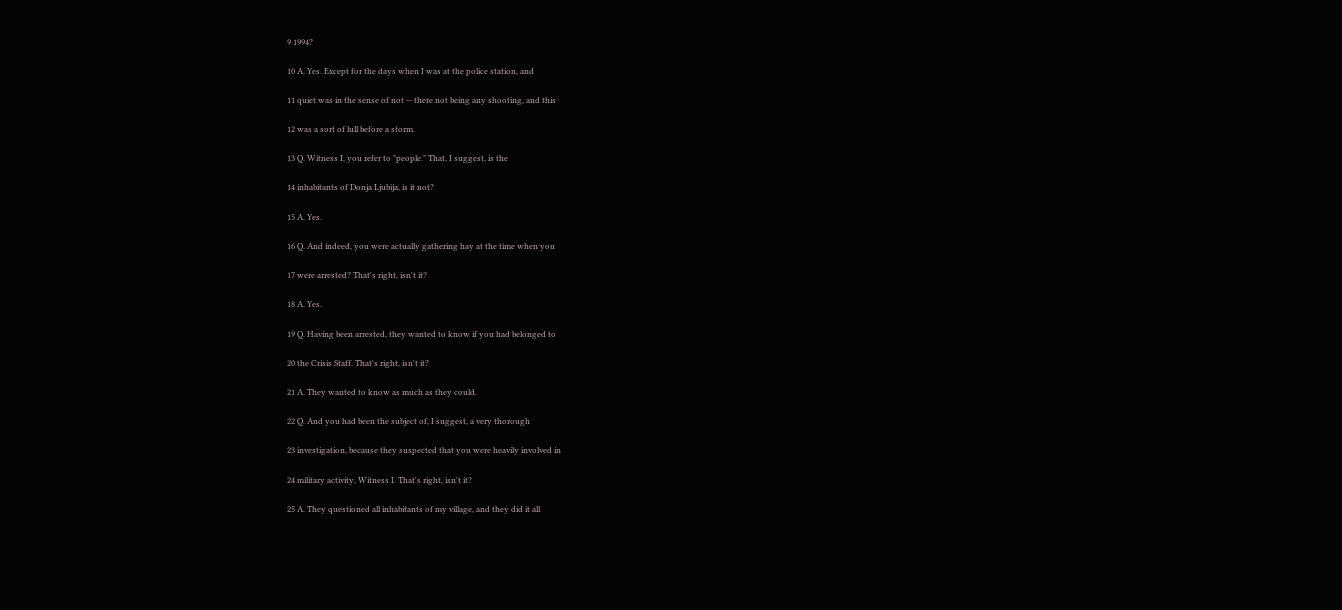9 1994?

10 A. Yes. Except for the days when I was at the police station, and

11 quiet was in the sense of not -- there not being any shooting, and this

12 was a sort of lull before a storm.

13 Q. Witness I, you refer to "people." That, I suggest, is the

14 inhabitants of Donja Ljubija, is it not?

15 A. Yes.

16 Q. And indeed, you were actually gathering hay at the time when you

17 were arrested? That's right, isn't it?

18 A. Yes.

19 Q. Having been arrested, they wanted to know if you had belonged to

20 the Crisis Staff. That's right, isn't it?

21 A. They wanted to know as much as they could.

22 Q. And you had been the subject of, I suggest, a very thorough

23 investigation, because they suspected that you were heavily involved in

24 military activity, Witness I. That's right, isn't it?

25 A. They questioned all inhabitants of my village, and they did it all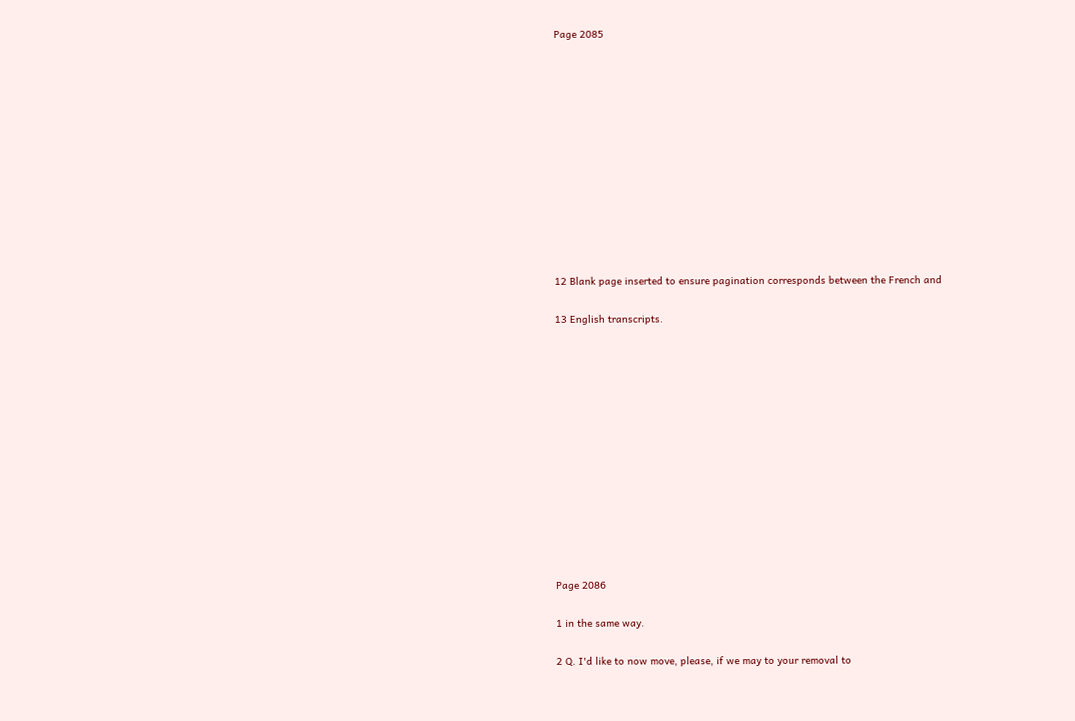Page 2085












12 Blank page inserted to ensure pagination corresponds between the French and

13 English transcripts.













Page 2086

1 in the same way.

2 Q. I'd like to now move, please, if we may to your removal to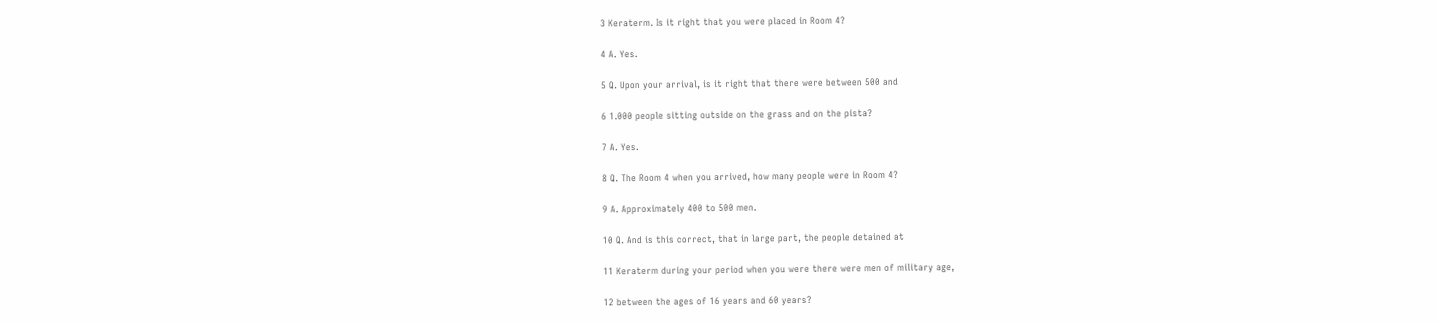3 Keraterm. Is it right that you were placed in Room 4?

4 A. Yes.

5 Q. Upon your arrival, is it right that there were between 500 and

6 1.000 people sitting outside on the grass and on the pista?

7 A. Yes.

8 Q. The Room 4 when you arrived, how many people were in Room 4?

9 A. Approximately 400 to 500 men.

10 Q. And is this correct, that in large part, the people detained at

11 Keraterm during your period when you were there were men of military age,

12 between the ages of 16 years and 60 years?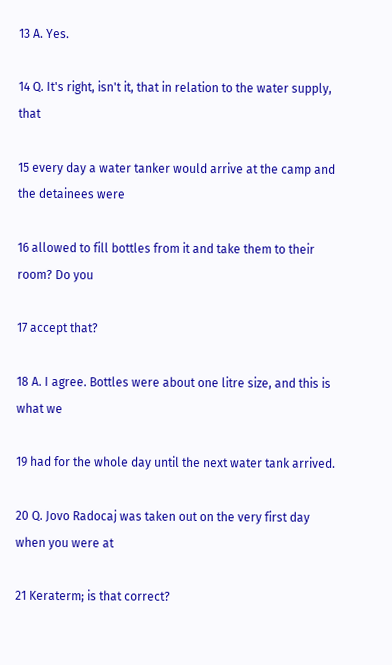13 A. Yes.

14 Q. It's right, isn't it, that in relation to the water supply, that

15 every day a water tanker would arrive at the camp and the detainees were

16 allowed to fill bottles from it and take them to their room? Do you

17 accept that?

18 A. I agree. Bottles were about one litre size, and this is what we

19 had for the whole day until the next water tank arrived.

20 Q. Jovo Radocaj was taken out on the very first day when you were at

21 Keraterm; is that correct?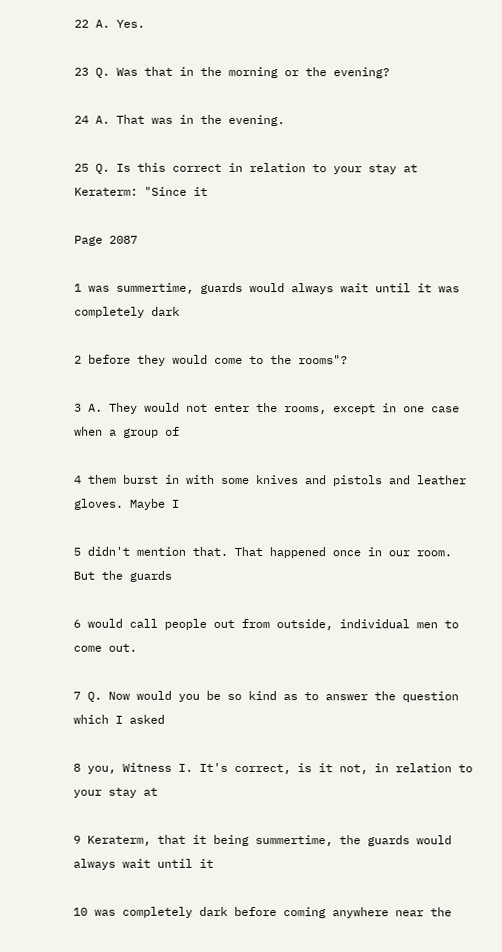22 A. Yes.

23 Q. Was that in the morning or the evening?

24 A. That was in the evening.

25 Q. Is this correct in relation to your stay at Keraterm: "Since it

Page 2087

1 was summertime, guards would always wait until it was completely dark

2 before they would come to the rooms"?

3 A. They would not enter the rooms, except in one case when a group of

4 them burst in with some knives and pistols and leather gloves. Maybe I

5 didn't mention that. That happened once in our room. But the guards

6 would call people out from outside, individual men to come out.

7 Q. Now would you be so kind as to answer the question which I asked

8 you, Witness I. It's correct, is it not, in relation to your stay at

9 Keraterm, that it being summertime, the guards would always wait until it

10 was completely dark before coming anywhere near the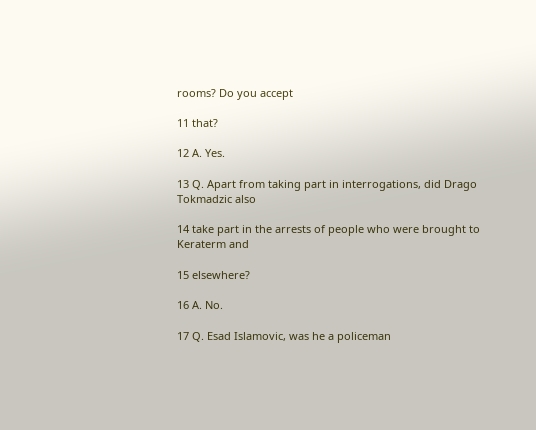rooms? Do you accept

11 that?

12 A. Yes.

13 Q. Apart from taking part in interrogations, did Drago Tokmadzic also

14 take part in the arrests of people who were brought to Keraterm and

15 elsewhere?

16 A. No.

17 Q. Esad Islamovic, was he a policeman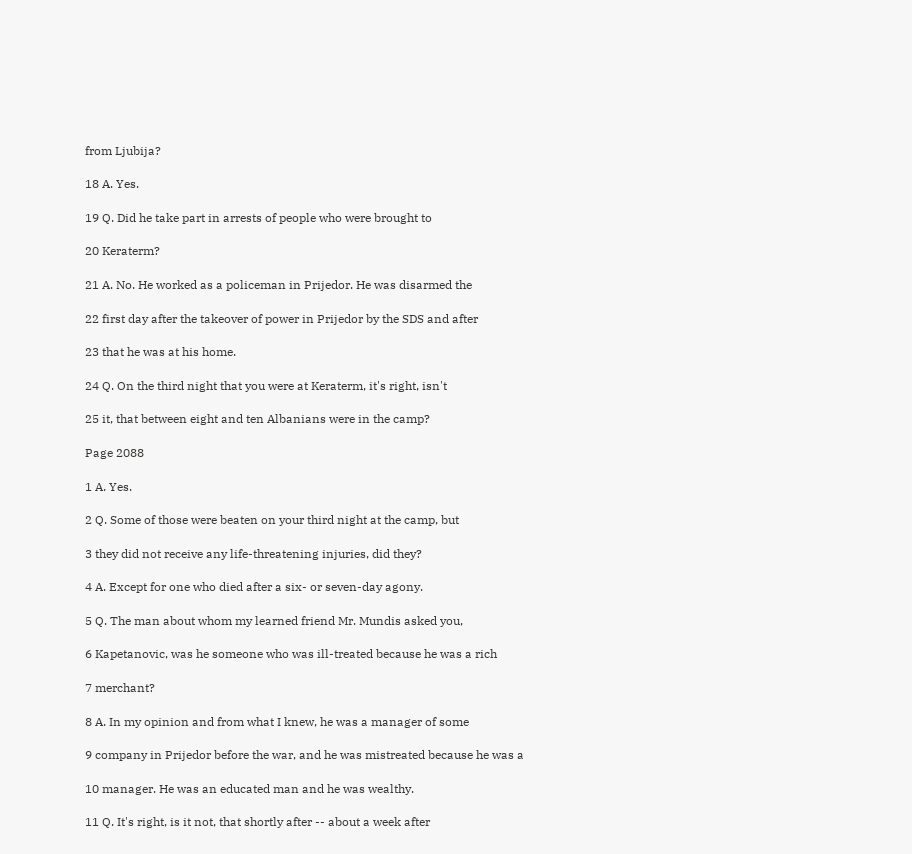from Ljubija?

18 A. Yes.

19 Q. Did he take part in arrests of people who were brought to

20 Keraterm?

21 A. No. He worked as a policeman in Prijedor. He was disarmed the

22 first day after the takeover of power in Prijedor by the SDS and after

23 that he was at his home.

24 Q. On the third night that you were at Keraterm, it's right, isn't

25 it, that between eight and ten Albanians were in the camp?

Page 2088

1 A. Yes.

2 Q. Some of those were beaten on your third night at the camp, but

3 they did not receive any life-threatening injuries, did they?

4 A. Except for one who died after a six- or seven-day agony.

5 Q. The man about whom my learned friend Mr. Mundis asked you,

6 Kapetanovic, was he someone who was ill-treated because he was a rich

7 merchant?

8 A. In my opinion and from what I knew, he was a manager of some

9 company in Prijedor before the war, and he was mistreated because he was a

10 manager. He was an educated man and he was wealthy.

11 Q. It's right, is it not, that shortly after -- about a week after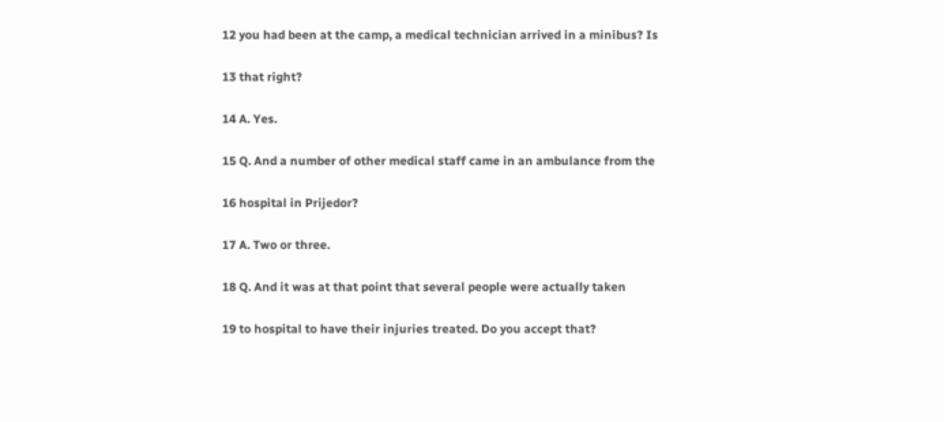12 you had been at the camp, a medical technician arrived in a minibus? Is

13 that right?

14 A. Yes.

15 Q. And a number of other medical staff came in an ambulance from the

16 hospital in Prijedor?

17 A. Two or three.

18 Q. And it was at that point that several people were actually taken

19 to hospital to have their injuries treated. Do you accept that?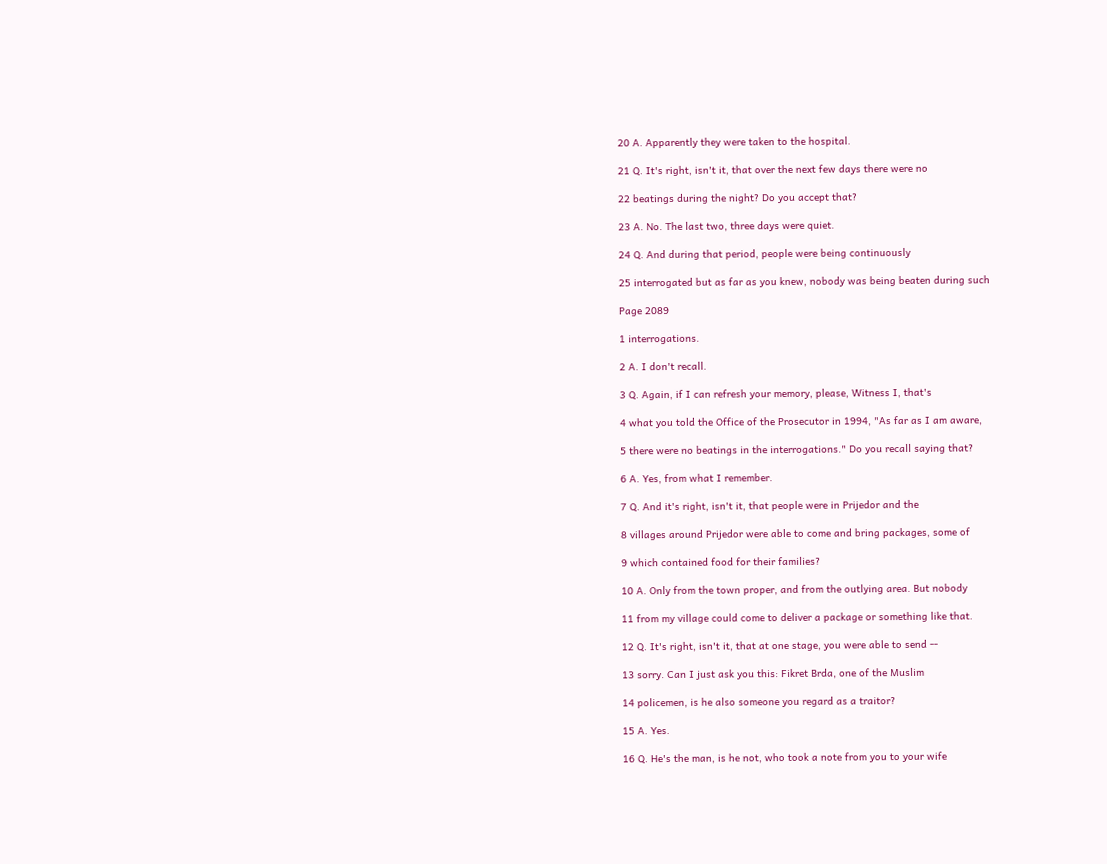20 A. Apparently they were taken to the hospital.

21 Q. It's right, isn't it, that over the next few days there were no

22 beatings during the night? Do you accept that?

23 A. No. The last two, three days were quiet.

24 Q. And during that period, people were being continuously

25 interrogated but as far as you knew, nobody was being beaten during such

Page 2089

1 interrogations.

2 A. I don't recall.

3 Q. Again, if I can refresh your memory, please, Witness I, that's

4 what you told the Office of the Prosecutor in 1994, "As far as I am aware,

5 there were no beatings in the interrogations." Do you recall saying that?

6 A. Yes, from what I remember.

7 Q. And it's right, isn't it, that people were in Prijedor and the

8 villages around Prijedor were able to come and bring packages, some of

9 which contained food for their families?

10 A. Only from the town proper, and from the outlying area. But nobody

11 from my village could come to deliver a package or something like that.

12 Q. It's right, isn't it, that at one stage, you were able to send --

13 sorry. Can I just ask you this: Fikret Brda, one of the Muslim

14 policemen, is he also someone you regard as a traitor?

15 A. Yes.

16 Q. He's the man, is he not, who took a note from you to your wife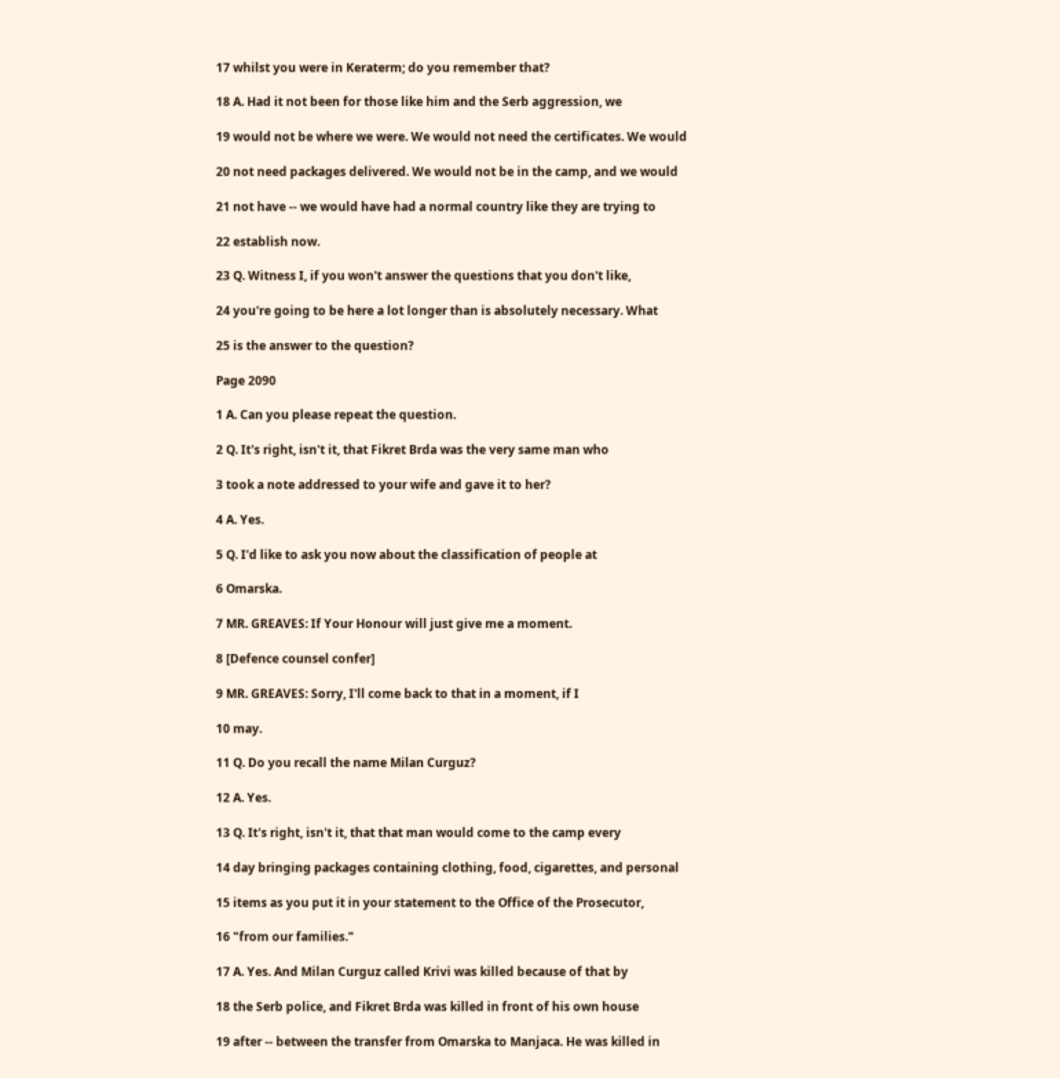17 whilst you were in Keraterm; do you remember that?

18 A. Had it not been for those like him and the Serb aggression, we

19 would not be where we were. We would not need the certificates. We would

20 not need packages delivered. We would not be in the camp, and we would

21 not have -- we would have had a normal country like they are trying to

22 establish now.

23 Q. Witness I, if you won't answer the questions that you don't like,

24 you're going to be here a lot longer than is absolutely necessary. What

25 is the answer to the question?

Page 2090

1 A. Can you please repeat the question.

2 Q. It's right, isn't it, that Fikret Brda was the very same man who

3 took a note addressed to your wife and gave it to her?

4 A. Yes.

5 Q. I'd like to ask you now about the classification of people at

6 Omarska.

7 MR. GREAVES: If Your Honour will just give me a moment.

8 [Defence counsel confer]

9 MR. GREAVES: Sorry, I'll come back to that in a moment, if I

10 may.

11 Q. Do you recall the name Milan Curguz?

12 A. Yes.

13 Q. It's right, isn't it, that that man would come to the camp every

14 day bringing packages containing clothing, food, cigarettes, and personal

15 items as you put it in your statement to the Office of the Prosecutor,

16 "from our families."

17 A. Yes. And Milan Curguz called Krivi was killed because of that by

18 the Serb police, and Fikret Brda was killed in front of his own house

19 after -- between the transfer from Omarska to Manjaca. He was killed in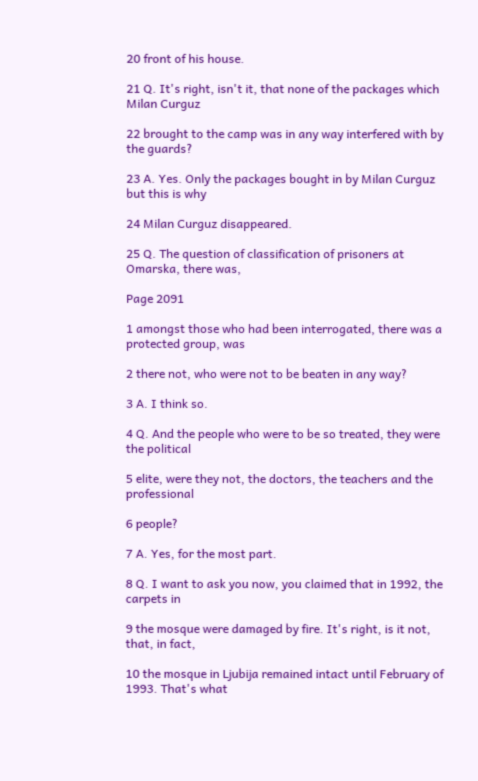20 front of his house.

21 Q. It's right, isn't it, that none of the packages which Milan Curguz

22 brought to the camp was in any way interfered with by the guards?

23 A. Yes. Only the packages bought in by Milan Curguz but this is why

24 Milan Curguz disappeared.

25 Q. The question of classification of prisoners at Omarska, there was,

Page 2091

1 amongst those who had been interrogated, there was a protected group, was

2 there not, who were not to be beaten in any way?

3 A. I think so.

4 Q. And the people who were to be so treated, they were the political

5 elite, were they not, the doctors, the teachers and the professional

6 people?

7 A. Yes, for the most part.

8 Q. I want to ask you now, you claimed that in 1992, the carpets in

9 the mosque were damaged by fire. It's right, is it not, that, in fact,

10 the mosque in Ljubija remained intact until February of 1993. That's what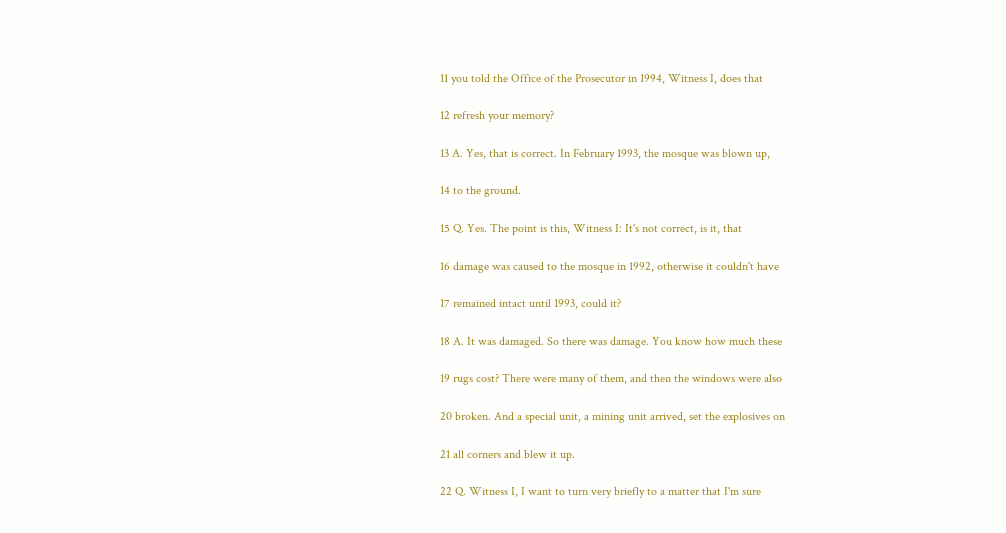11 you told the Office of the Prosecutor in 1994, Witness I, does that

12 refresh your memory?

13 A. Yes, that is correct. In February 1993, the mosque was blown up,

14 to the ground.

15 Q. Yes. The point is this, Witness I: It's not correct, is it, that

16 damage was caused to the mosque in 1992, otherwise it couldn't have

17 remained intact until 1993, could it?

18 A. It was damaged. So there was damage. You know how much these

19 rugs cost? There were many of them, and then the windows were also

20 broken. And a special unit, a mining unit arrived, set the explosives on

21 all corners and blew it up.

22 Q. Witness I, I want to turn very briefly to a matter that I'm sure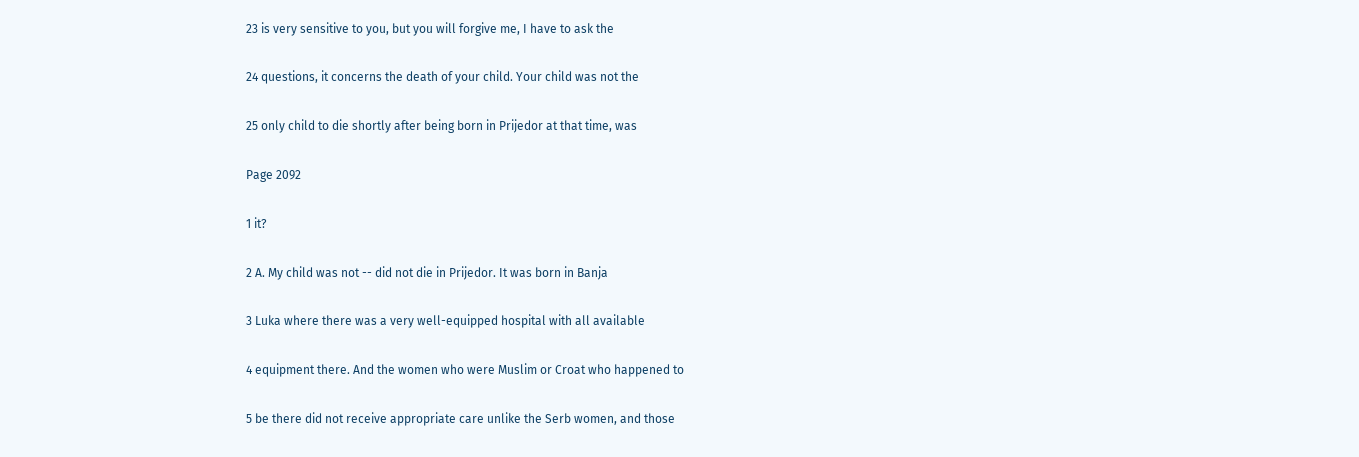23 is very sensitive to you, but you will forgive me, I have to ask the

24 questions, it concerns the death of your child. Your child was not the

25 only child to die shortly after being born in Prijedor at that time, was

Page 2092

1 it?

2 A. My child was not -- did not die in Prijedor. It was born in Banja

3 Luka where there was a very well-equipped hospital with all available

4 equipment there. And the women who were Muslim or Croat who happened to

5 be there did not receive appropriate care unlike the Serb women, and those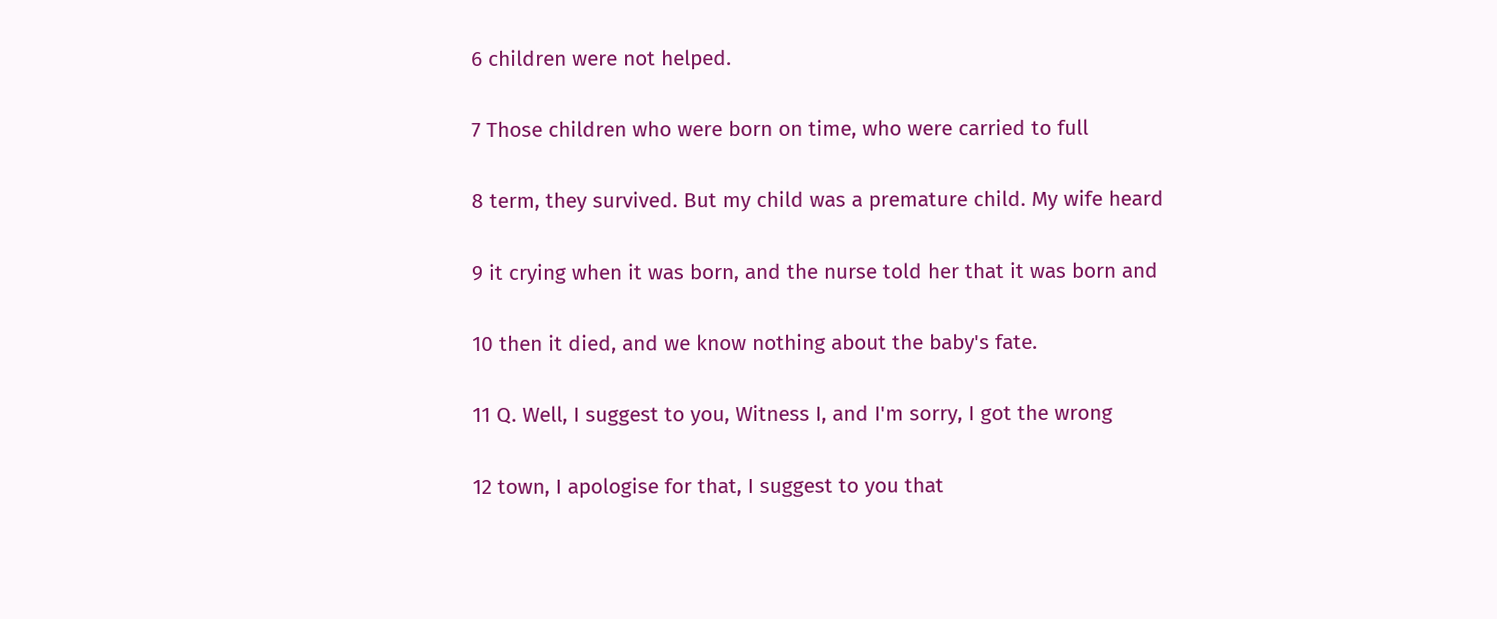6 children were not helped.

7 Those children who were born on time, who were carried to full

8 term, they survived. But my child was a premature child. My wife heard

9 it crying when it was born, and the nurse told her that it was born and

10 then it died, and we know nothing about the baby's fate.

11 Q. Well, I suggest to you, Witness I, and I'm sorry, I got the wrong

12 town, I apologise for that, I suggest to you that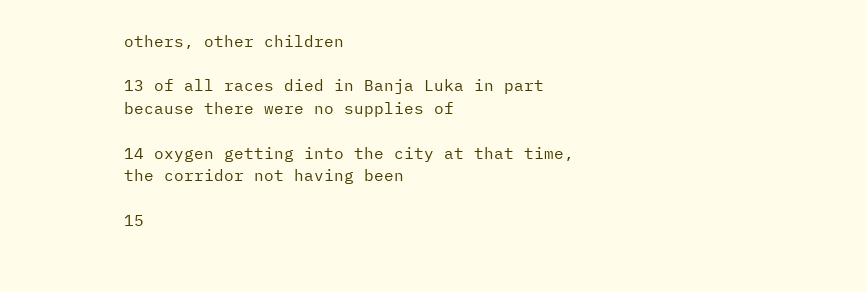others, other children

13 of all races died in Banja Luka in part because there were no supplies of

14 oxygen getting into the city at that time, the corridor not having been

15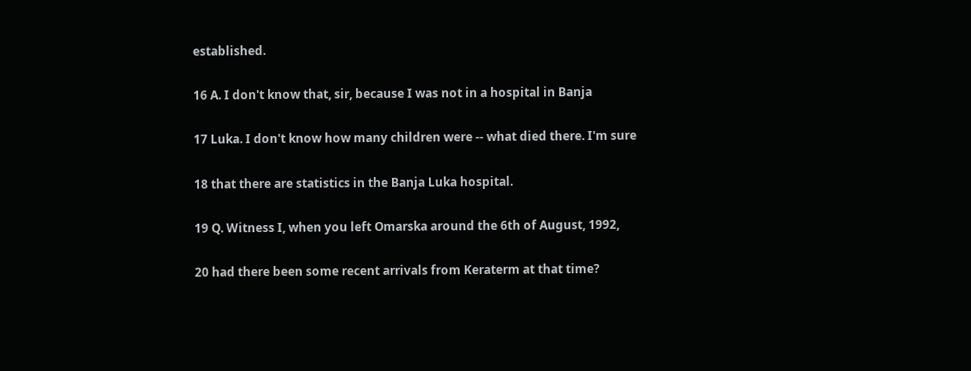established.

16 A. I don't know that, sir, because I was not in a hospital in Banja

17 Luka. I don't know how many children were -- what died there. I'm sure

18 that there are statistics in the Banja Luka hospital.

19 Q. Witness I, when you left Omarska around the 6th of August, 1992,

20 had there been some recent arrivals from Keraterm at that time?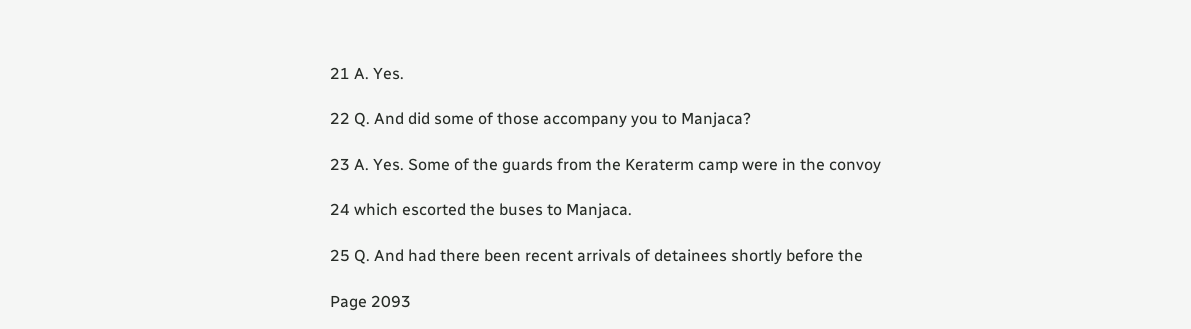21 A. Yes.

22 Q. And did some of those accompany you to Manjaca?

23 A. Yes. Some of the guards from the Keraterm camp were in the convoy

24 which escorted the buses to Manjaca.

25 Q. And had there been recent arrivals of detainees shortly before the

Page 2093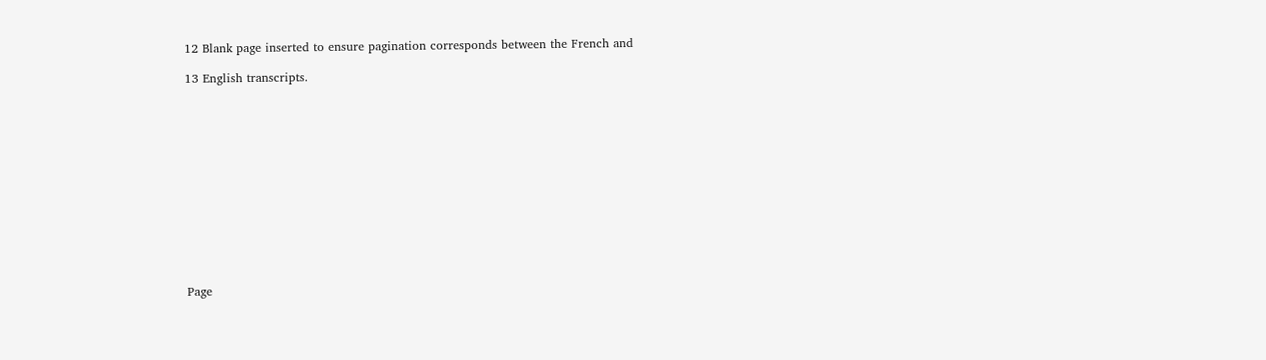12 Blank page inserted to ensure pagination corresponds between the French and

13 English transcripts.













Page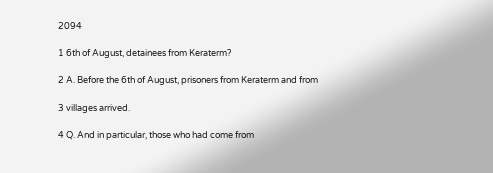2094

1 6th of August, detainees from Keraterm?

2 A. Before the 6th of August, prisoners from Keraterm and from

3 villages arrived.

4 Q. And in particular, those who had come from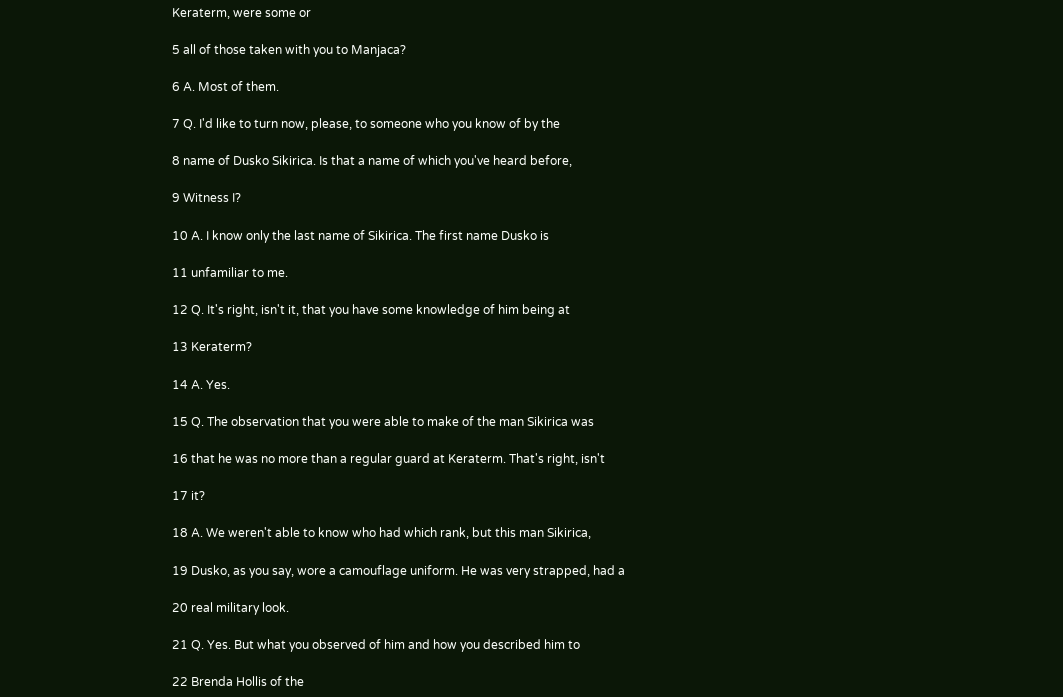Keraterm, were some or

5 all of those taken with you to Manjaca?

6 A. Most of them.

7 Q. I'd like to turn now, please, to someone who you know of by the

8 name of Dusko Sikirica. Is that a name of which you've heard before,

9 Witness I?

10 A. I know only the last name of Sikirica. The first name Dusko is

11 unfamiliar to me.

12 Q. It's right, isn't it, that you have some knowledge of him being at

13 Keraterm?

14 A. Yes.

15 Q. The observation that you were able to make of the man Sikirica was

16 that he was no more than a regular guard at Keraterm. That's right, isn't

17 it?

18 A. We weren't able to know who had which rank, but this man Sikirica,

19 Dusko, as you say, wore a camouflage uniform. He was very strapped, had a

20 real military look.

21 Q. Yes. But what you observed of him and how you described him to

22 Brenda Hollis of the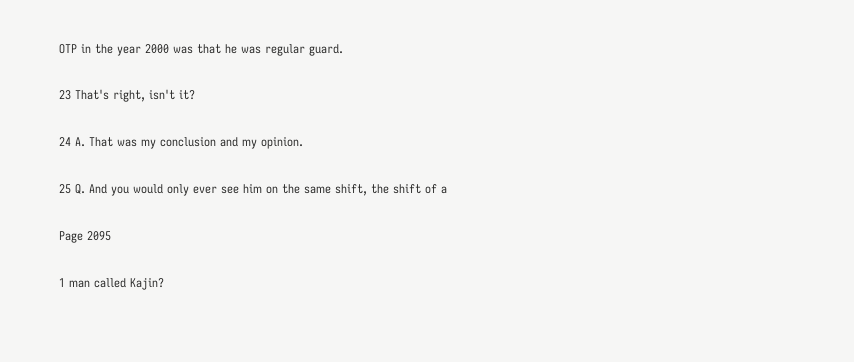OTP in the year 2000 was that he was regular guard.

23 That's right, isn't it?

24 A. That was my conclusion and my opinion.

25 Q. And you would only ever see him on the same shift, the shift of a

Page 2095

1 man called Kajin?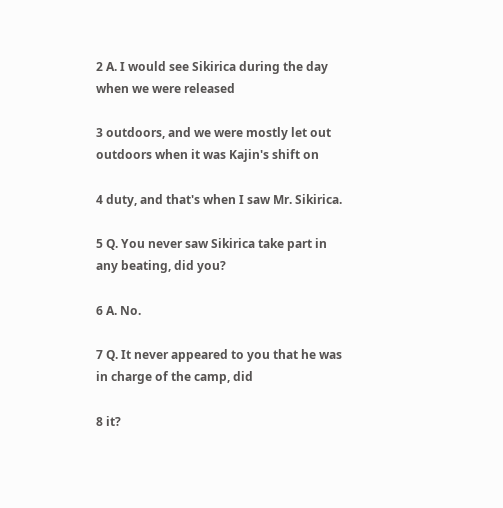2 A. I would see Sikirica during the day when we were released

3 outdoors, and we were mostly let out outdoors when it was Kajin's shift on

4 duty, and that's when I saw Mr. Sikirica.

5 Q. You never saw Sikirica take part in any beating, did you?

6 A. No.

7 Q. It never appeared to you that he was in charge of the camp, did

8 it?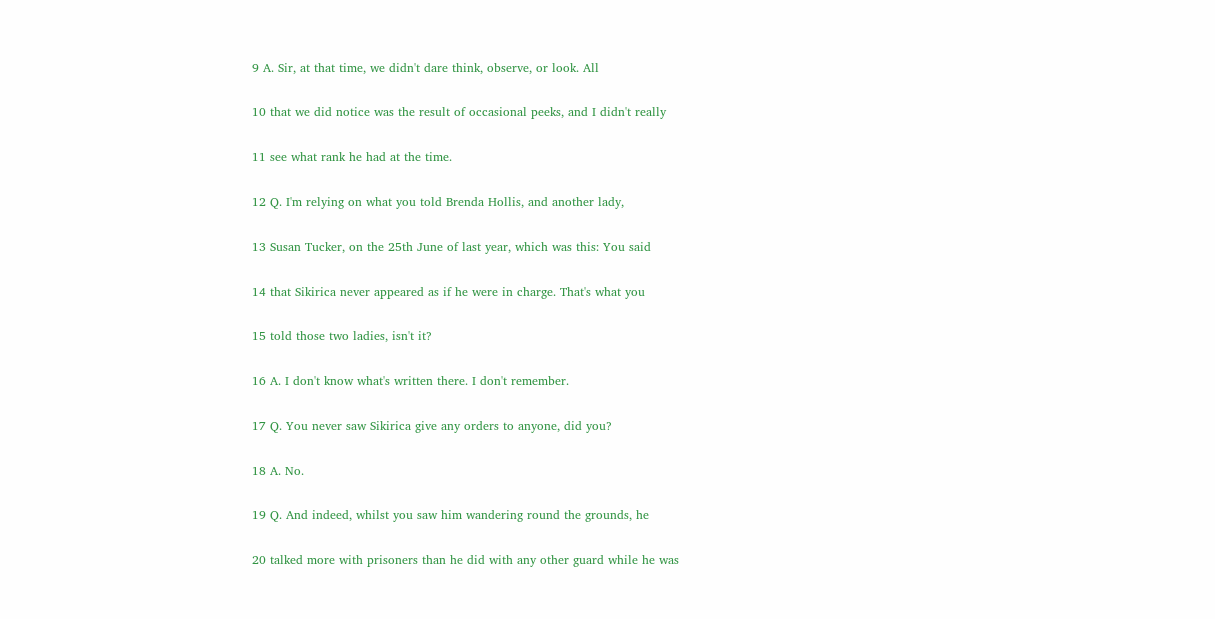9 A. Sir, at that time, we didn't dare think, observe, or look. All

10 that we did notice was the result of occasional peeks, and I didn't really

11 see what rank he had at the time.

12 Q. I'm relying on what you told Brenda Hollis, and another lady,

13 Susan Tucker, on the 25th June of last year, which was this: You said

14 that Sikirica never appeared as if he were in charge. That's what you

15 told those two ladies, isn't it?

16 A. I don't know what's written there. I don't remember.

17 Q. You never saw Sikirica give any orders to anyone, did you?

18 A. No.

19 Q. And indeed, whilst you saw him wandering round the grounds, he

20 talked more with prisoners than he did with any other guard while he was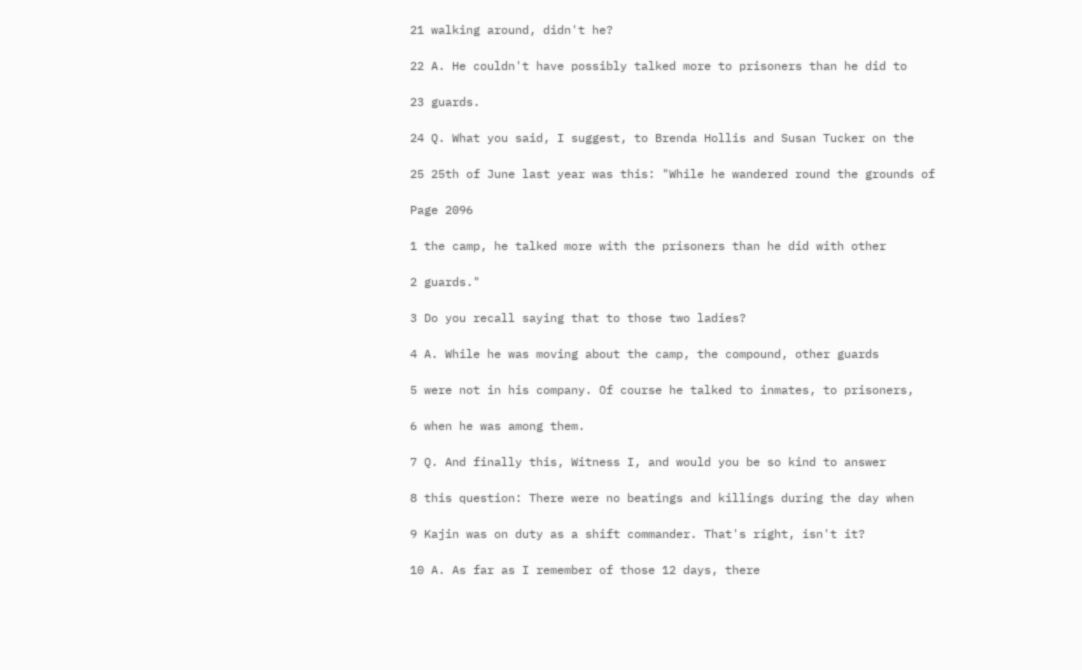21 walking around, didn't he?

22 A. He couldn't have possibly talked more to prisoners than he did to

23 guards.

24 Q. What you said, I suggest, to Brenda Hollis and Susan Tucker on the

25 25th of June last year was this: "While he wandered round the grounds of

Page 2096

1 the camp, he talked more with the prisoners than he did with other

2 guards."

3 Do you recall saying that to those two ladies?

4 A. While he was moving about the camp, the compound, other guards

5 were not in his company. Of course he talked to inmates, to prisoners,

6 when he was among them.

7 Q. And finally this, Witness I, and would you be so kind to answer

8 this question: There were no beatings and killings during the day when

9 Kajin was on duty as a shift commander. That's right, isn't it?

10 A. As far as I remember of those 12 days, there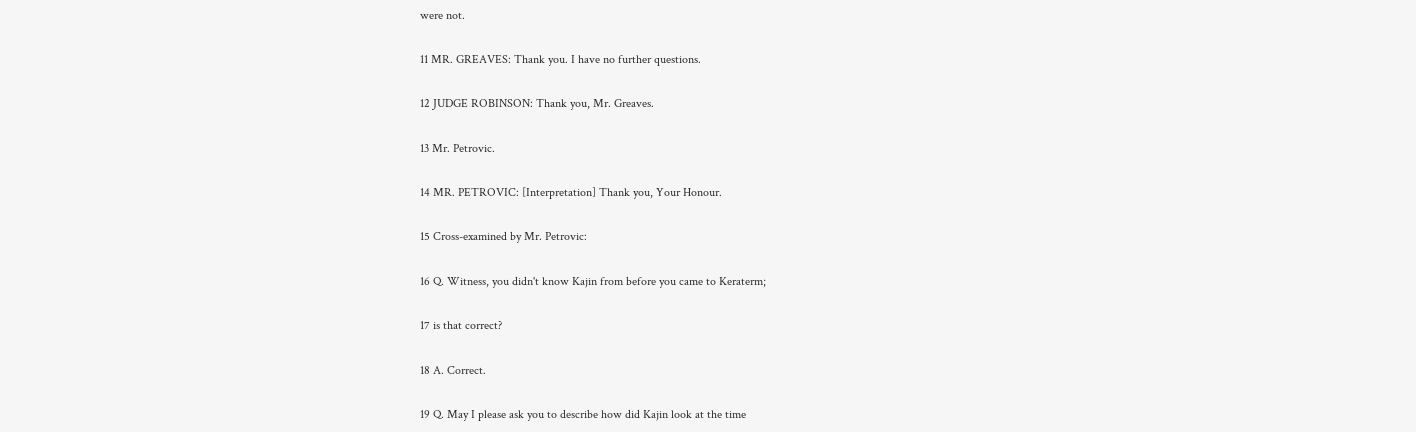were not.

11 MR. GREAVES: Thank you. I have no further questions.

12 JUDGE ROBINSON: Thank you, Mr. Greaves.

13 Mr. Petrovic.

14 MR. PETROVIC: [Interpretation] Thank you, Your Honour.

15 Cross-examined by Mr. Petrovic:

16 Q. Witness, you didn't know Kajin from before you came to Keraterm;

17 is that correct?

18 A. Correct.

19 Q. May I please ask you to describe how did Kajin look at the time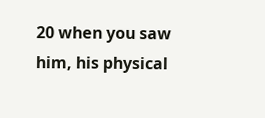20 when you saw him, his physical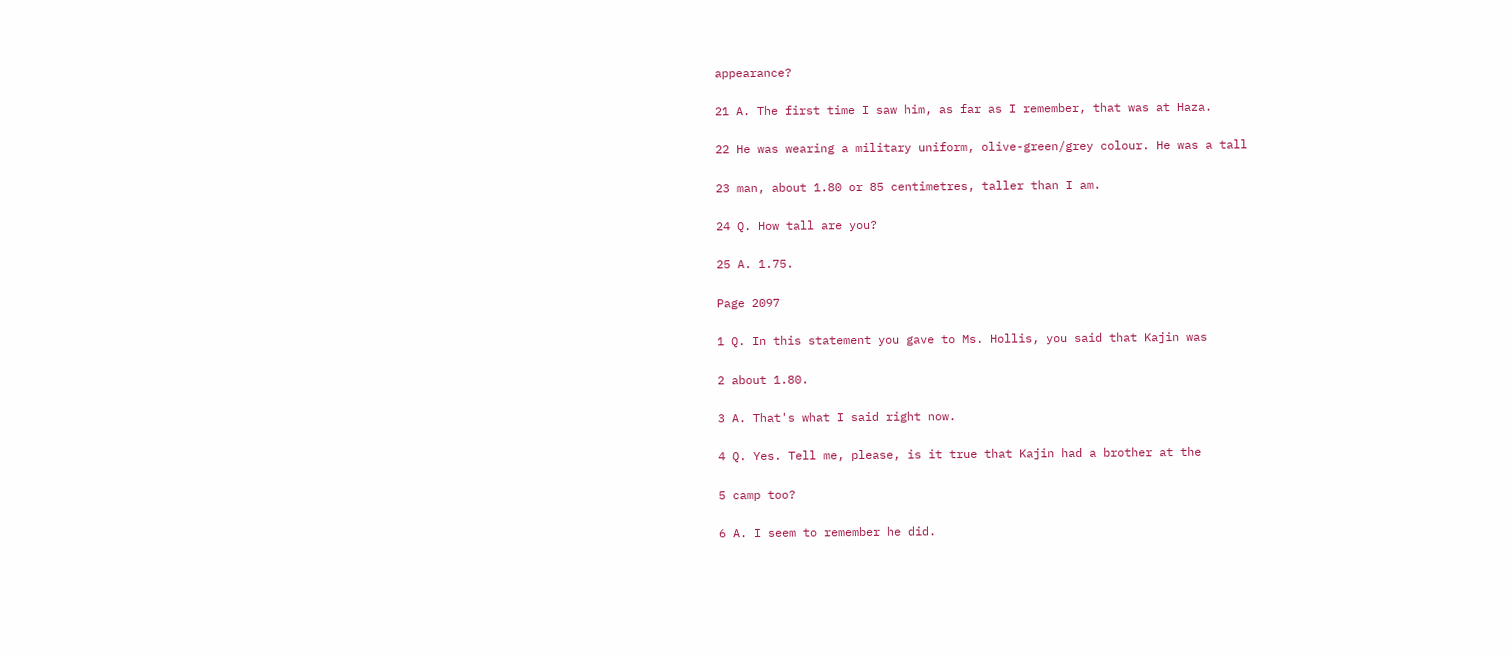appearance?

21 A. The first time I saw him, as far as I remember, that was at Haza.

22 He was wearing a military uniform, olive-green/grey colour. He was a tall

23 man, about 1.80 or 85 centimetres, taller than I am.

24 Q. How tall are you?

25 A. 1.75.

Page 2097

1 Q. In this statement you gave to Ms. Hollis, you said that Kajin was

2 about 1.80.

3 A. That's what I said right now.

4 Q. Yes. Tell me, please, is it true that Kajin had a brother at the

5 camp too?

6 A. I seem to remember he did.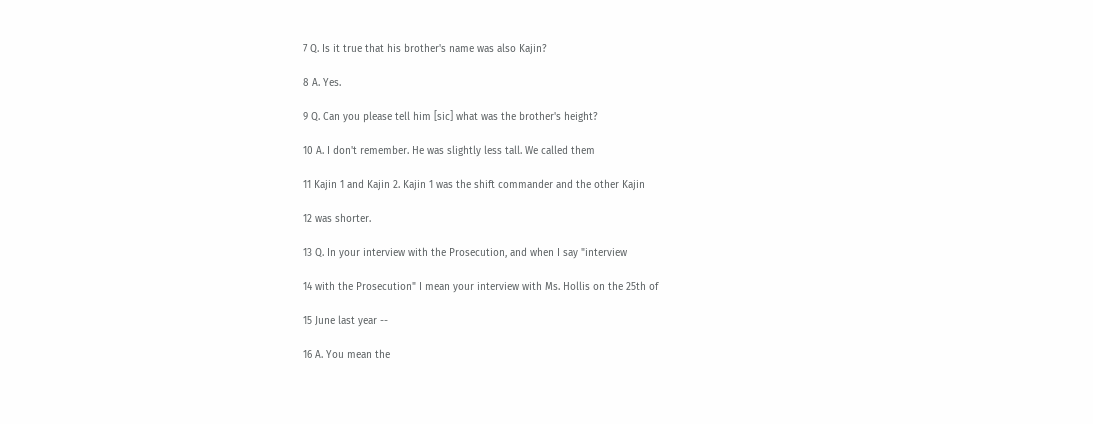7 Q. Is it true that his brother's name was also Kajin?

8 A. Yes.

9 Q. Can you please tell him [sic] what was the brother's height?

10 A. I don't remember. He was slightly less tall. We called them

11 Kajin 1 and Kajin 2. Kajin 1 was the shift commander and the other Kajin

12 was shorter.

13 Q. In your interview with the Prosecution, and when I say "interview

14 with the Prosecution" I mean your interview with Ms. Hollis on the 25th of

15 June last year --

16 A. You mean the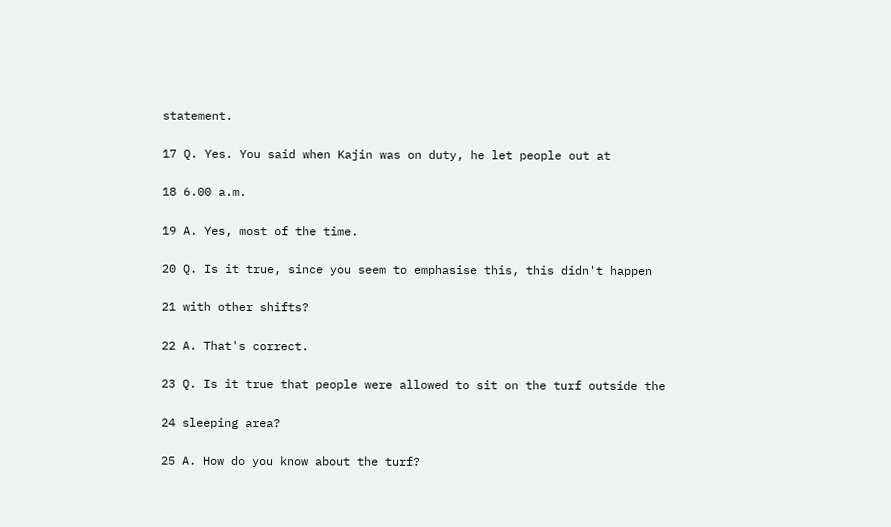statement.

17 Q. Yes. You said when Kajin was on duty, he let people out at

18 6.00 a.m.

19 A. Yes, most of the time.

20 Q. Is it true, since you seem to emphasise this, this didn't happen

21 with other shifts?

22 A. That's correct.

23 Q. Is it true that people were allowed to sit on the turf outside the

24 sleeping area?

25 A. How do you know about the turf?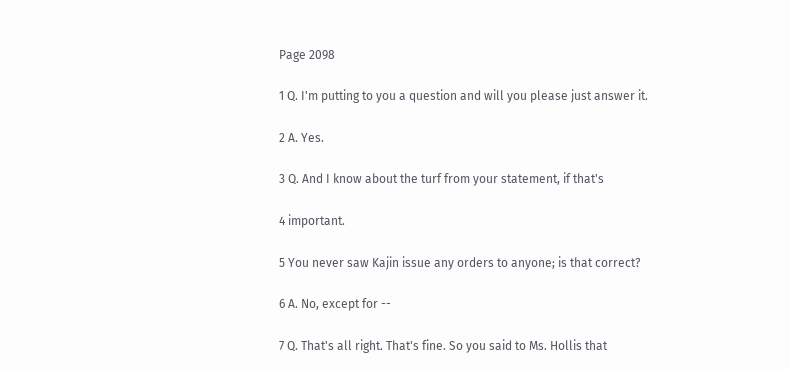Page 2098

1 Q. I'm putting to you a question and will you please just answer it.

2 A. Yes.

3 Q. And I know about the turf from your statement, if that's

4 important.

5 You never saw Kajin issue any orders to anyone; is that correct?

6 A. No, except for --

7 Q. That's all right. That's fine. So you said to Ms. Hollis that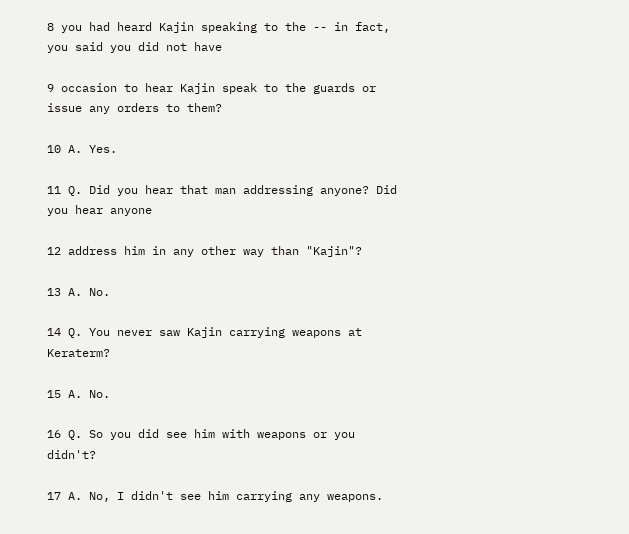8 you had heard Kajin speaking to the -- in fact, you said you did not have

9 occasion to hear Kajin speak to the guards or issue any orders to them?

10 A. Yes.

11 Q. Did you hear that man addressing anyone? Did you hear anyone

12 address him in any other way than "Kajin"?

13 A. No.

14 Q. You never saw Kajin carrying weapons at Keraterm?

15 A. No.

16 Q. So you did see him with weapons or you didn't?

17 A. No, I didn't see him carrying any weapons.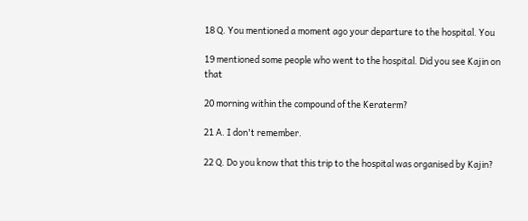18 Q. You mentioned a moment ago your departure to the hospital. You

19 mentioned some people who went to the hospital. Did you see Kajin on that

20 morning within the compound of the Keraterm?

21 A. I don't remember.

22 Q. Do you know that this trip to the hospital was organised by Kajin?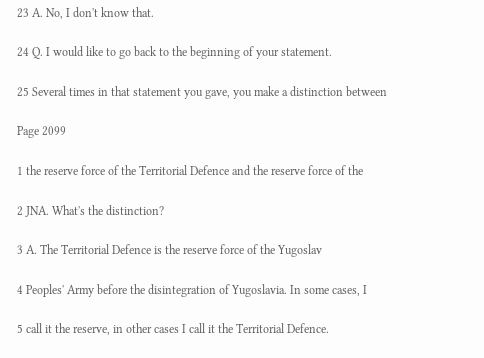23 A. No, I don't know that.

24 Q. I would like to go back to the beginning of your statement.

25 Several times in that statement you gave, you make a distinction between

Page 2099

1 the reserve force of the Territorial Defence and the reserve force of the

2 JNA. What's the distinction?

3 A. The Territorial Defence is the reserve force of the Yugoslav

4 Peoples' Army before the disintegration of Yugoslavia. In some cases, I

5 call it the reserve, in other cases I call it the Territorial Defence.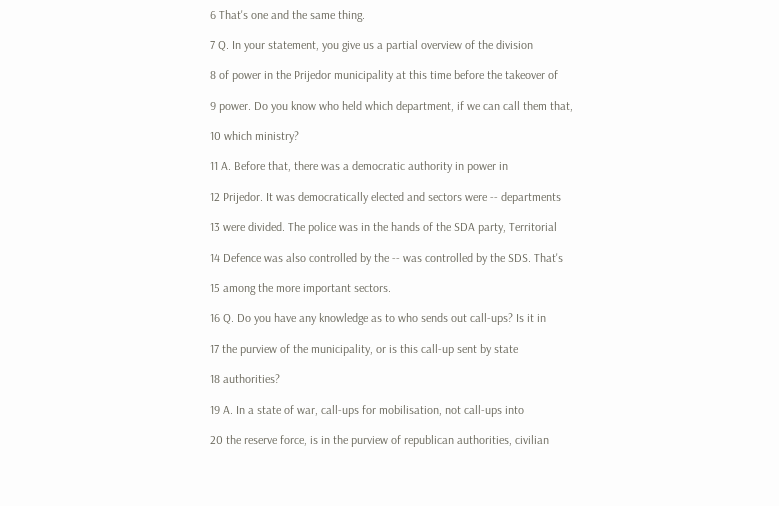6 That's one and the same thing.

7 Q. In your statement, you give us a partial overview of the division

8 of power in the Prijedor municipality at this time before the takeover of

9 power. Do you know who held which department, if we can call them that,

10 which ministry?

11 A. Before that, there was a democratic authority in power in

12 Prijedor. It was democratically elected and sectors were -- departments

13 were divided. The police was in the hands of the SDA party, Territorial

14 Defence was also controlled by the -- was controlled by the SDS. That's

15 among the more important sectors.

16 Q. Do you have any knowledge as to who sends out call-ups? Is it in

17 the purview of the municipality, or is this call-up sent by state

18 authorities?

19 A. In a state of war, call-ups for mobilisation, not call-ups into

20 the reserve force, is in the purview of republican authorities, civilian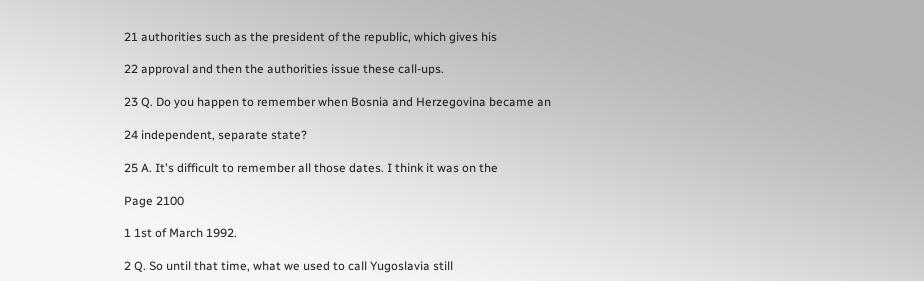21 authorities such as the president of the republic, which gives his

22 approval and then the authorities issue these call-ups.

23 Q. Do you happen to remember when Bosnia and Herzegovina became an

24 independent, separate state?

25 A. It's difficult to remember all those dates. I think it was on the

Page 2100

1 1st of March 1992.

2 Q. So until that time, what we used to call Yugoslavia still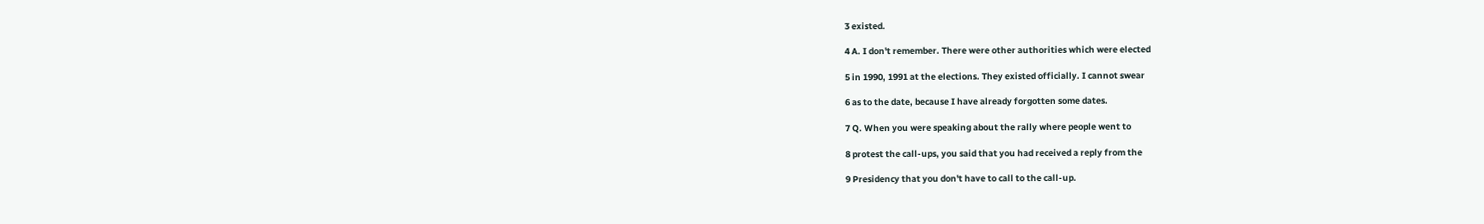3 existed.

4 A. I don't remember. There were other authorities which were elected

5 in 1990, 1991 at the elections. They existed officially. I cannot swear

6 as to the date, because I have already forgotten some dates.

7 Q. When you were speaking about the rally where people went to

8 protest the call-ups, you said that you had received a reply from the

9 Presidency that you don't have to call to the call-up.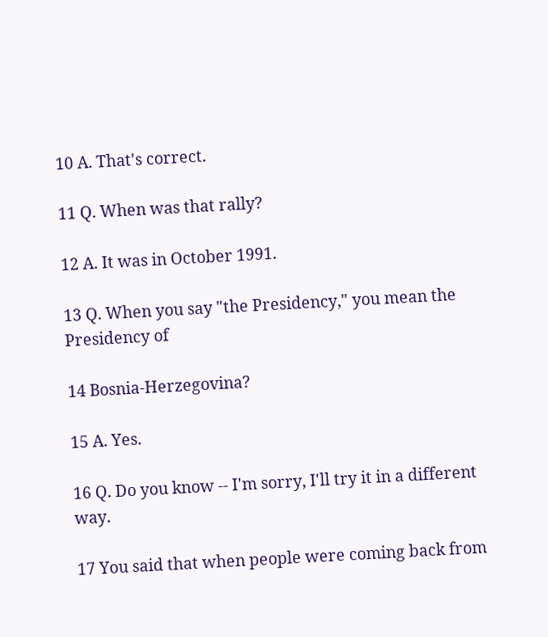10 A. That's correct.

11 Q. When was that rally?

12 A. It was in October 1991.

13 Q. When you say "the Presidency," you mean the Presidency of

14 Bosnia-Herzegovina?

15 A. Yes.

16 Q. Do you know -- I'm sorry, I'll try it in a different way.

17 You said that when people were coming back from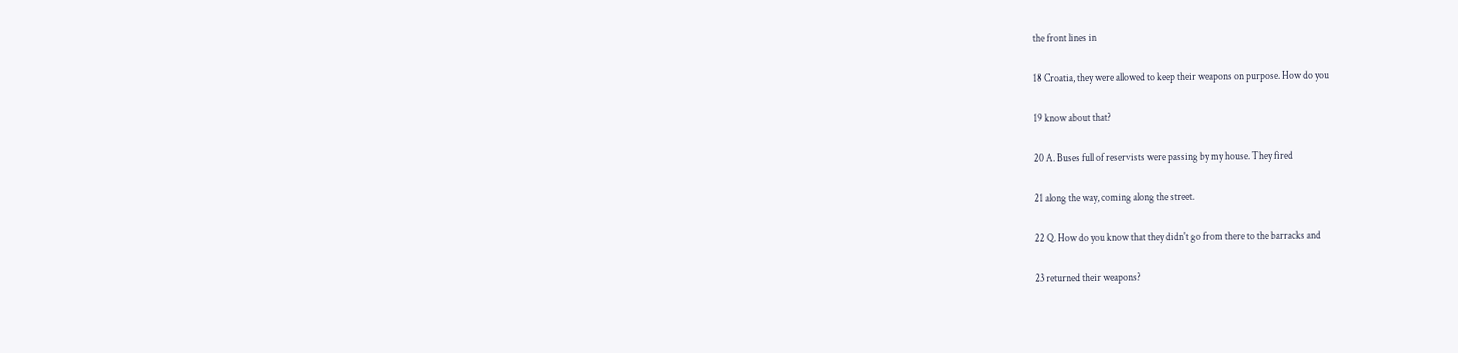the front lines in

18 Croatia, they were allowed to keep their weapons on purpose. How do you

19 know about that?

20 A. Buses full of reservists were passing by my house. They fired

21 along the way, coming along the street.

22 Q. How do you know that they didn't go from there to the barracks and

23 returned their weapons?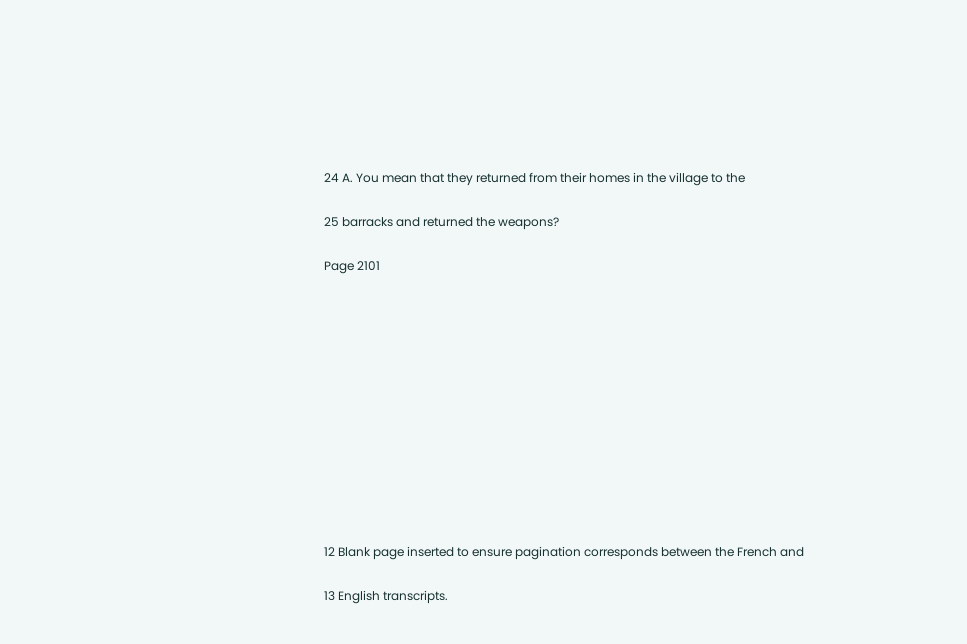24 A. You mean that they returned from their homes in the village to the

25 barracks and returned the weapons?

Page 2101












12 Blank page inserted to ensure pagination corresponds between the French and

13 English transcripts.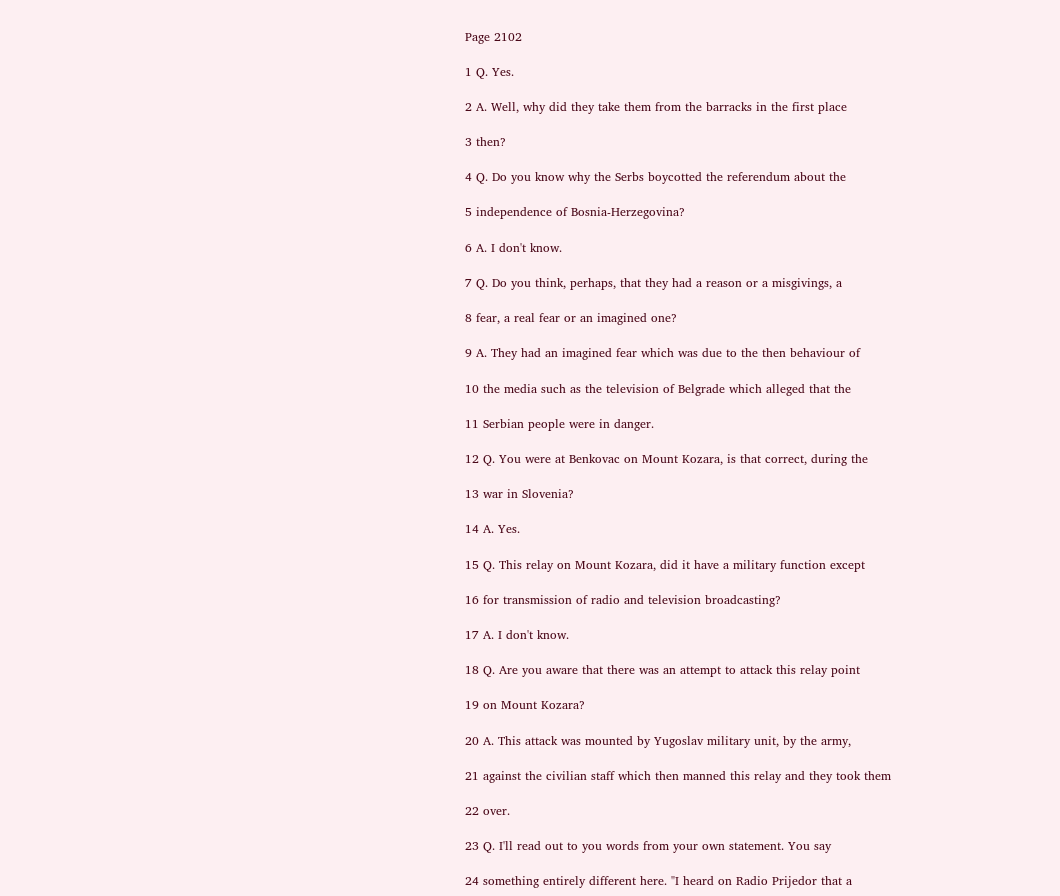Page 2102

1 Q. Yes.

2 A. Well, why did they take them from the barracks in the first place

3 then?

4 Q. Do you know why the Serbs boycotted the referendum about the

5 independence of Bosnia-Herzegovina?

6 A. I don't know.

7 Q. Do you think, perhaps, that they had a reason or a misgivings, a

8 fear, a real fear or an imagined one?

9 A. They had an imagined fear which was due to the then behaviour of

10 the media such as the television of Belgrade which alleged that the

11 Serbian people were in danger.

12 Q. You were at Benkovac on Mount Kozara, is that correct, during the

13 war in Slovenia?

14 A. Yes.

15 Q. This relay on Mount Kozara, did it have a military function except

16 for transmission of radio and television broadcasting?

17 A. I don't know.

18 Q. Are you aware that there was an attempt to attack this relay point

19 on Mount Kozara?

20 A. This attack was mounted by Yugoslav military unit, by the army,

21 against the civilian staff which then manned this relay and they took them

22 over.

23 Q. I'll read out to you words from your own statement. You say

24 something entirely different here. "I heard on Radio Prijedor that a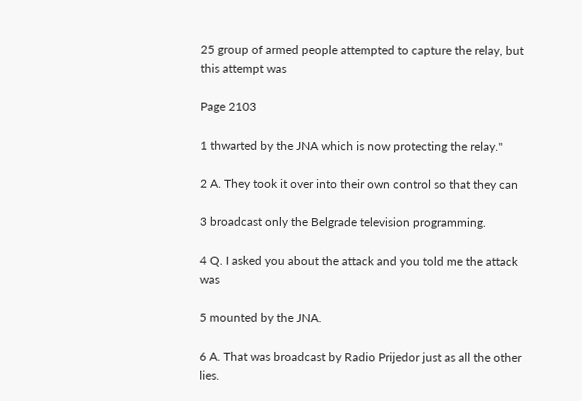25 group of armed people attempted to capture the relay, but this attempt was

Page 2103

1 thwarted by the JNA which is now protecting the relay."

2 A. They took it over into their own control so that they can

3 broadcast only the Belgrade television programming.

4 Q. I asked you about the attack and you told me the attack was

5 mounted by the JNA.

6 A. That was broadcast by Radio Prijedor just as all the other lies.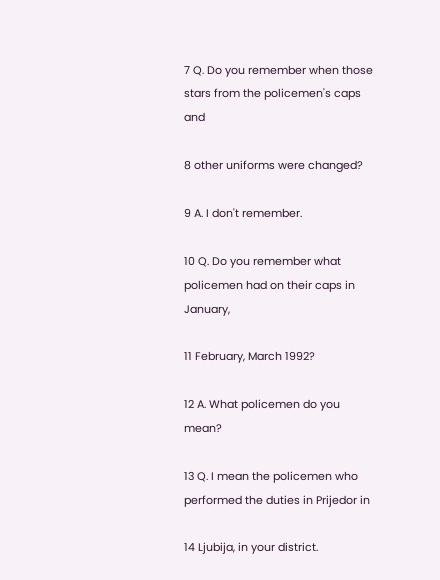7 Q. Do you remember when those stars from the policemen's caps and

8 other uniforms were changed?

9 A. I don't remember.

10 Q. Do you remember what policemen had on their caps in January,

11 February, March 1992?

12 A. What policemen do you mean?

13 Q. I mean the policemen who performed the duties in Prijedor in

14 Ljubija, in your district.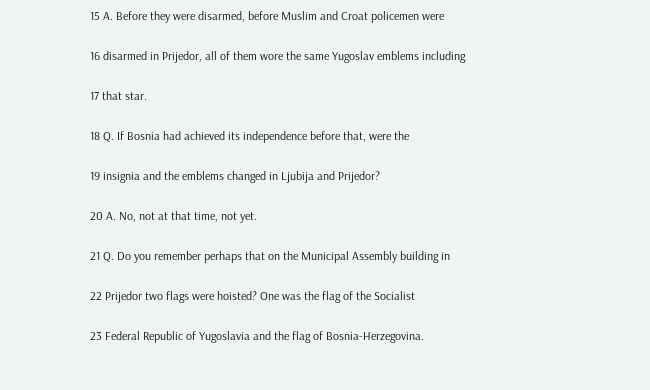15 A. Before they were disarmed, before Muslim and Croat policemen were

16 disarmed in Prijedor, all of them wore the same Yugoslav emblems including

17 that star.

18 Q. If Bosnia had achieved its independence before that, were the

19 insignia and the emblems changed in Ljubija and Prijedor?

20 A. No, not at that time, not yet.

21 Q. Do you remember perhaps that on the Municipal Assembly building in

22 Prijedor two flags were hoisted? One was the flag of the Socialist

23 Federal Republic of Yugoslavia and the flag of Bosnia-Herzegovina.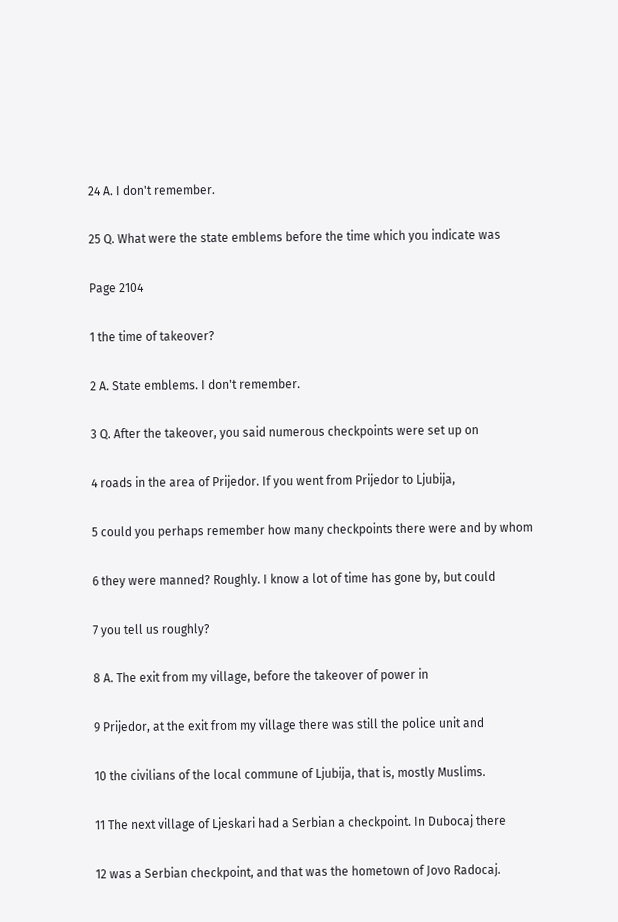24 A. I don't remember.

25 Q. What were the state emblems before the time which you indicate was

Page 2104

1 the time of takeover?

2 A. State emblems. I don't remember.

3 Q. After the takeover, you said numerous checkpoints were set up on

4 roads in the area of Prijedor. If you went from Prijedor to Ljubija,

5 could you perhaps remember how many checkpoints there were and by whom

6 they were manned? Roughly. I know a lot of time has gone by, but could

7 you tell us roughly?

8 A. The exit from my village, before the takeover of power in

9 Prijedor, at the exit from my village there was still the police unit and

10 the civilians of the local commune of Ljubija, that is, mostly Muslims.

11 The next village of Ljeskari had a Serbian a checkpoint. In Dubocaj there

12 was a Serbian checkpoint, and that was the hometown of Jovo Radocaj.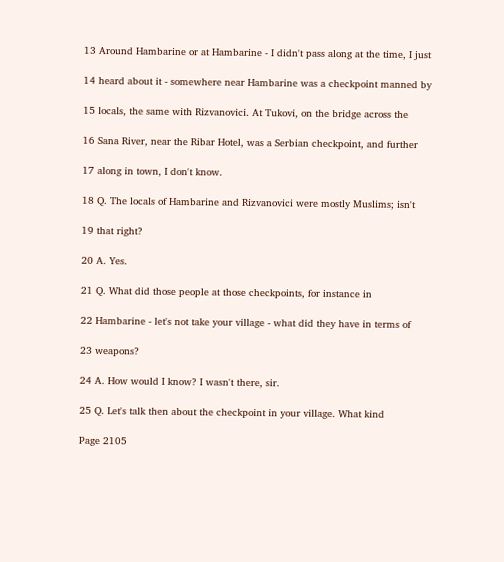13 Around Hambarine or at Hambarine - I didn't pass along at the time, I just

14 heard about it - somewhere near Hambarine was a checkpoint manned by

15 locals, the same with Rizvanovici. At Tukovi, on the bridge across the

16 Sana River, near the Ribar Hotel, was a Serbian checkpoint, and further

17 along in town, I don't know.

18 Q. The locals of Hambarine and Rizvanovici were mostly Muslims; isn't

19 that right?

20 A. Yes.

21 Q. What did those people at those checkpoints, for instance in

22 Hambarine - let's not take your village - what did they have in terms of

23 weapons?

24 A. How would I know? I wasn't there, sir.

25 Q. Let's talk then about the checkpoint in your village. What kind

Page 2105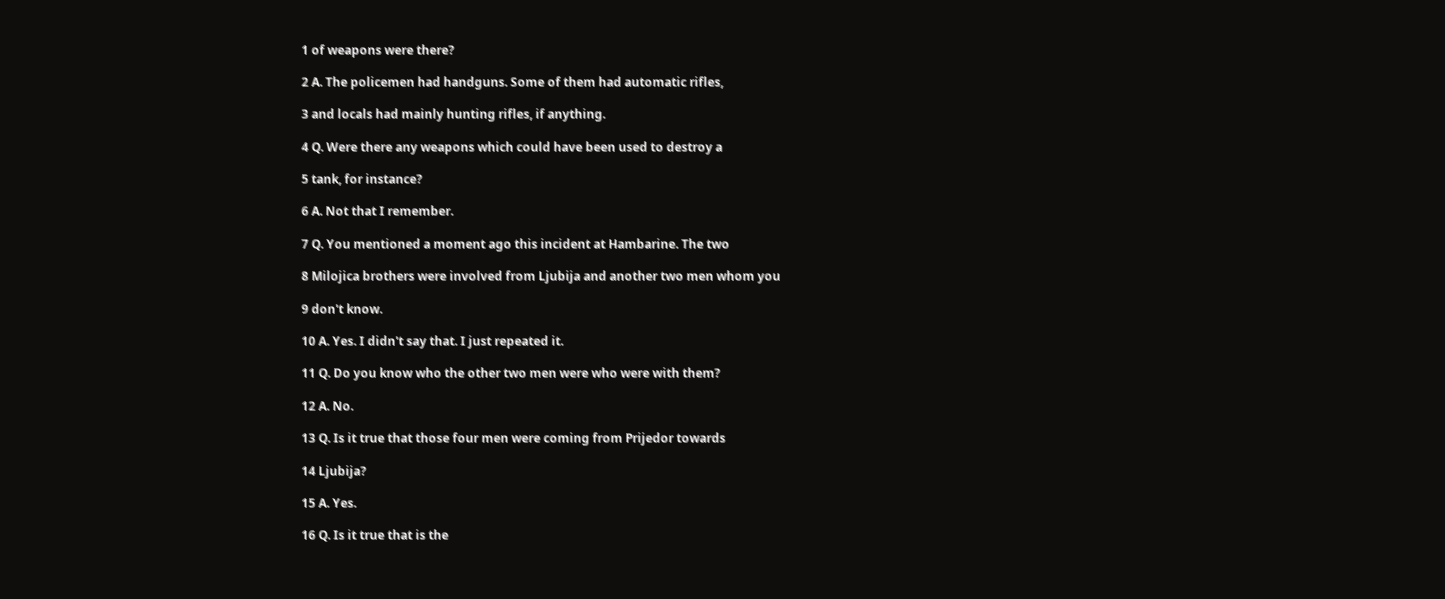1 of weapons were there?

2 A. The policemen had handguns. Some of them had automatic rifles,

3 and locals had mainly hunting rifles, if anything.

4 Q. Were there any weapons which could have been used to destroy a

5 tank, for instance?

6 A. Not that I remember.

7 Q. You mentioned a moment ago this incident at Hambarine. The two

8 Milojica brothers were involved from Ljubija and another two men whom you

9 don't know.

10 A. Yes. I didn't say that. I just repeated it.

11 Q. Do you know who the other two men were who were with them?

12 A. No.

13 Q. Is it true that those four men were coming from Prijedor towards

14 Ljubija?

15 A. Yes.

16 Q. Is it true that is the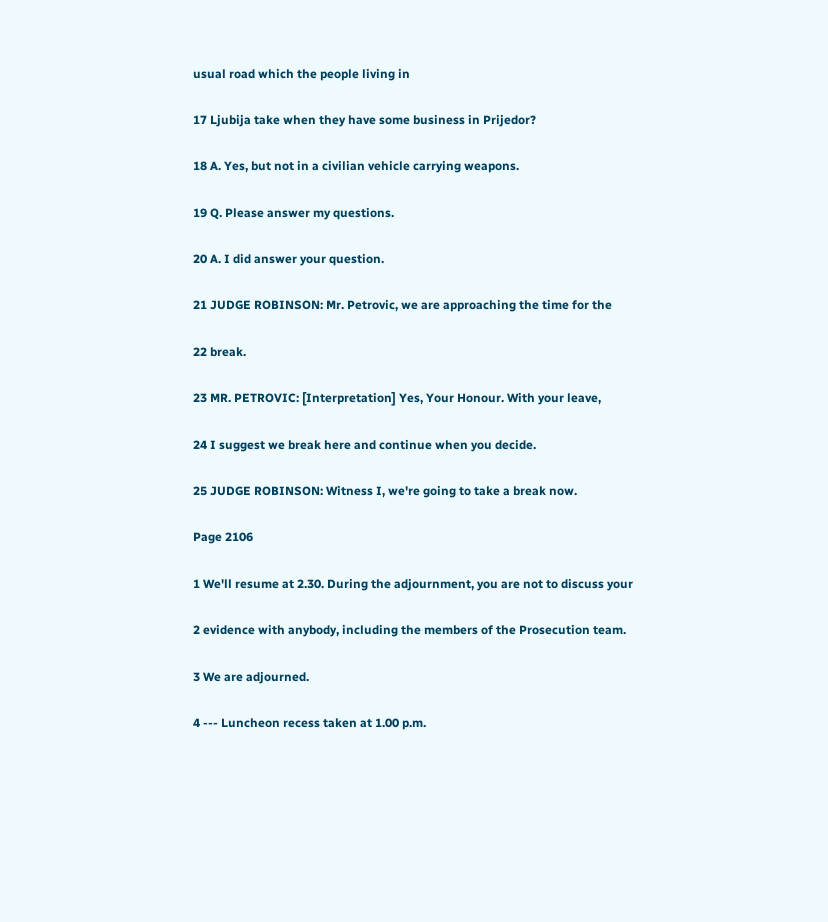usual road which the people living in

17 Ljubija take when they have some business in Prijedor?

18 A. Yes, but not in a civilian vehicle carrying weapons.

19 Q. Please answer my questions.

20 A. I did answer your question.

21 JUDGE ROBINSON: Mr. Petrovic, we are approaching the time for the

22 break.

23 MR. PETROVIC: [Interpretation] Yes, Your Honour. With your leave,

24 I suggest we break here and continue when you decide.

25 JUDGE ROBINSON: Witness I, we're going to take a break now.

Page 2106

1 We'll resume at 2.30. During the adjournment, you are not to discuss your

2 evidence with anybody, including the members of the Prosecution team.

3 We are adjourned.

4 --- Luncheon recess taken at 1.00 p.m.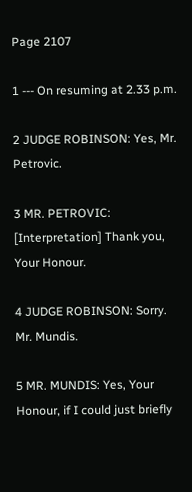Page 2107

1 --- On resuming at 2.33 p.m.

2 JUDGE ROBINSON: Yes, Mr. Petrovic.

3 MR. PETROVIC: [Interpretation] Thank you, Your Honour.

4 JUDGE ROBINSON: Sorry. Mr. Mundis.

5 MR. MUNDIS: Yes, Your Honour, if I could just briefly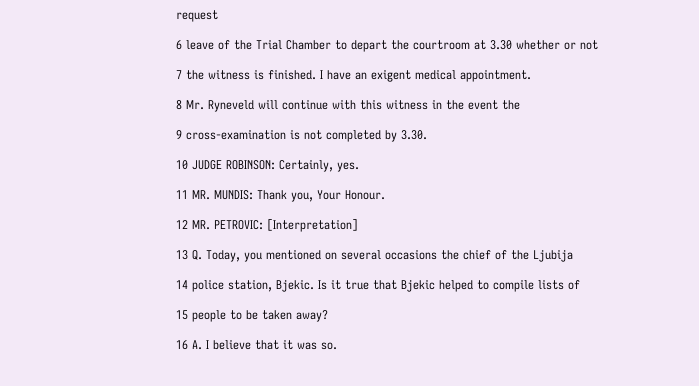request

6 leave of the Trial Chamber to depart the courtroom at 3.30 whether or not

7 the witness is finished. I have an exigent medical appointment.

8 Mr. Ryneveld will continue with this witness in the event the

9 cross-examination is not completed by 3.30.

10 JUDGE ROBINSON: Certainly, yes.

11 MR. MUNDIS: Thank you, Your Honour.

12 MR. PETROVIC: [Interpretation]

13 Q. Today, you mentioned on several occasions the chief of the Ljubija

14 police station, Bjekic. Is it true that Bjekic helped to compile lists of

15 people to be taken away?

16 A. I believe that it was so.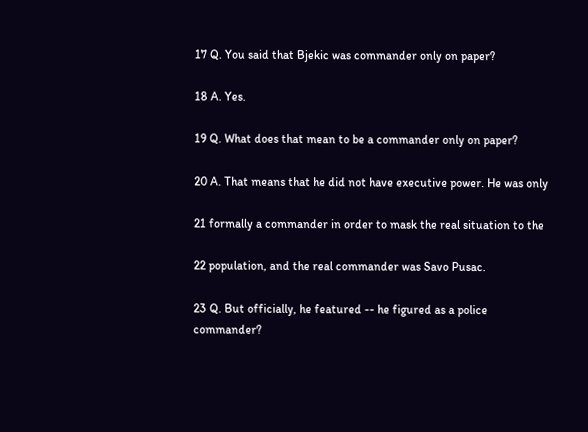17 Q. You said that Bjekic was commander only on paper?

18 A. Yes.

19 Q. What does that mean to be a commander only on paper?

20 A. That means that he did not have executive power. He was only

21 formally a commander in order to mask the real situation to the

22 population, and the real commander was Savo Pusac.

23 Q. But officially, he featured -- he figured as a police commander?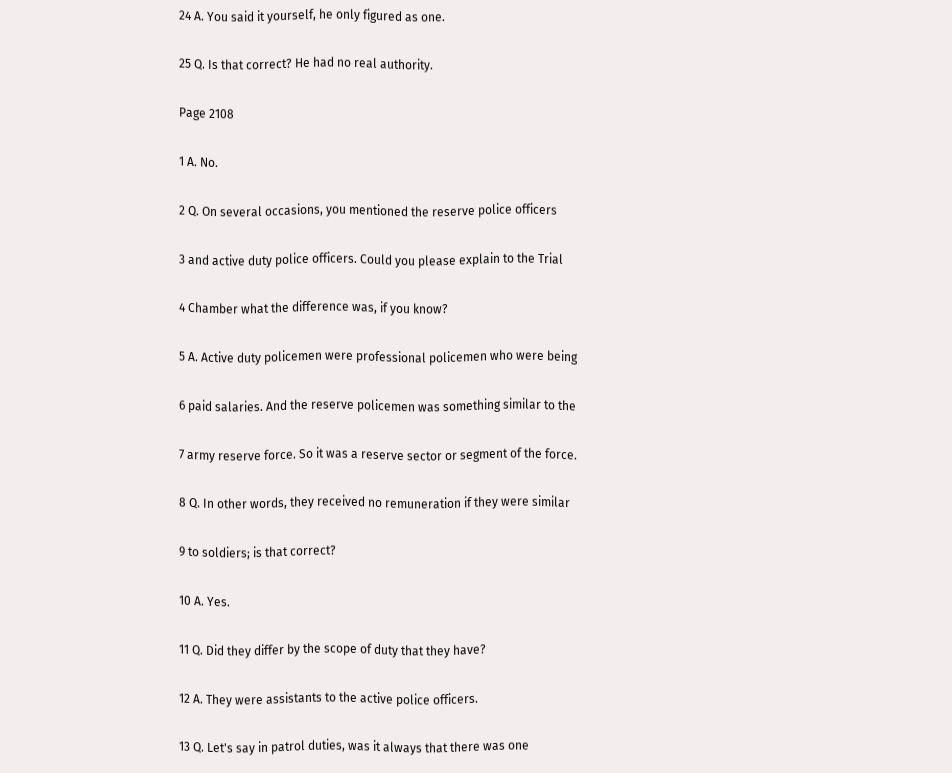24 A. You said it yourself, he only figured as one.

25 Q. Is that correct? He had no real authority.

Page 2108

1 A. No.

2 Q. On several occasions, you mentioned the reserve police officers

3 and active duty police officers. Could you please explain to the Trial

4 Chamber what the difference was, if you know?

5 A. Active duty policemen were professional policemen who were being

6 paid salaries. And the reserve policemen was something similar to the

7 army reserve force. So it was a reserve sector or segment of the force.

8 Q. In other words, they received no remuneration if they were similar

9 to soldiers; is that correct?

10 A. Yes.

11 Q. Did they differ by the scope of duty that they have?

12 A. They were assistants to the active police officers.

13 Q. Let's say in patrol duties, was it always that there was one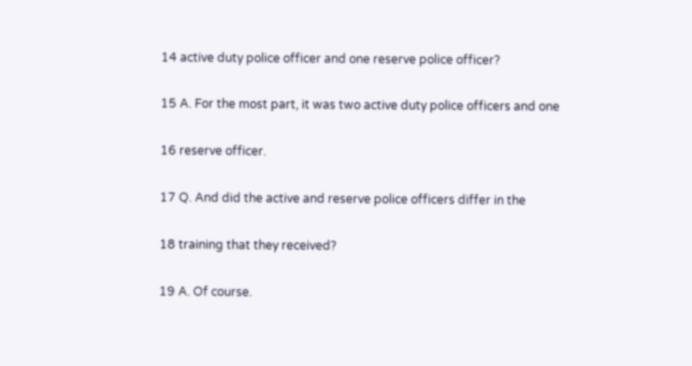14 active duty police officer and one reserve police officer?

15 A. For the most part, it was two active duty police officers and one

16 reserve officer.

17 Q. And did the active and reserve police officers differ in the

18 training that they received?

19 A. Of course.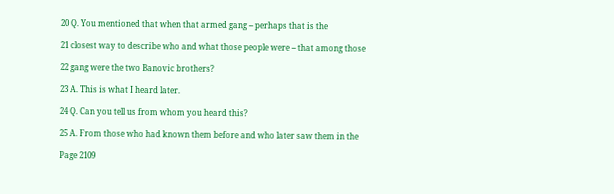20 Q. You mentioned that when that armed gang -- perhaps that is the

21 closest way to describe who and what those people were -- that among those

22 gang were the two Banovic brothers?

23 A. This is what I heard later.

24 Q. Can you tell us from whom you heard this?

25 A. From those who had known them before and who later saw them in the

Page 2109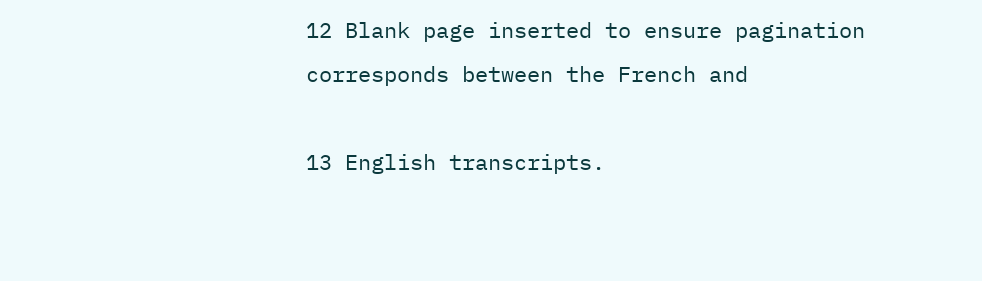12 Blank page inserted to ensure pagination corresponds between the French and

13 English transcripts.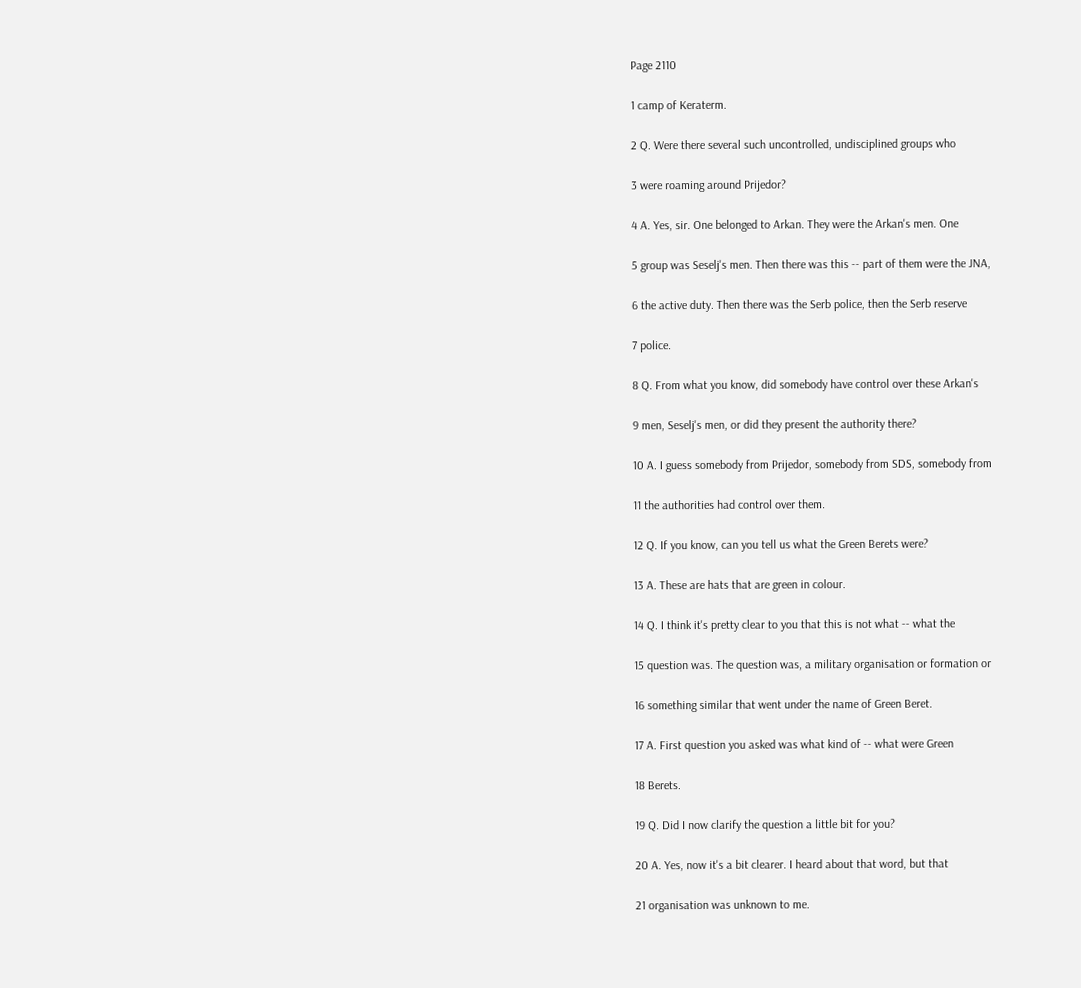Page 2110

1 camp of Keraterm.

2 Q. Were there several such uncontrolled, undisciplined groups who

3 were roaming around Prijedor?

4 A. Yes, sir. One belonged to Arkan. They were the Arkan's men. One

5 group was Seselj's men. Then there was this -- part of them were the JNA,

6 the active duty. Then there was the Serb police, then the Serb reserve

7 police.

8 Q. From what you know, did somebody have control over these Arkan's

9 men, Seselj's men, or did they present the authority there?

10 A. I guess somebody from Prijedor, somebody from SDS, somebody from

11 the authorities had control over them.

12 Q. If you know, can you tell us what the Green Berets were?

13 A. These are hats that are green in colour.

14 Q. I think it's pretty clear to you that this is not what -- what the

15 question was. The question was, a military organisation or formation or

16 something similar that went under the name of Green Beret.

17 A. First question you asked was what kind of -- what were Green

18 Berets.

19 Q. Did I now clarify the question a little bit for you?

20 A. Yes, now it's a bit clearer. I heard about that word, but that

21 organisation was unknown to me.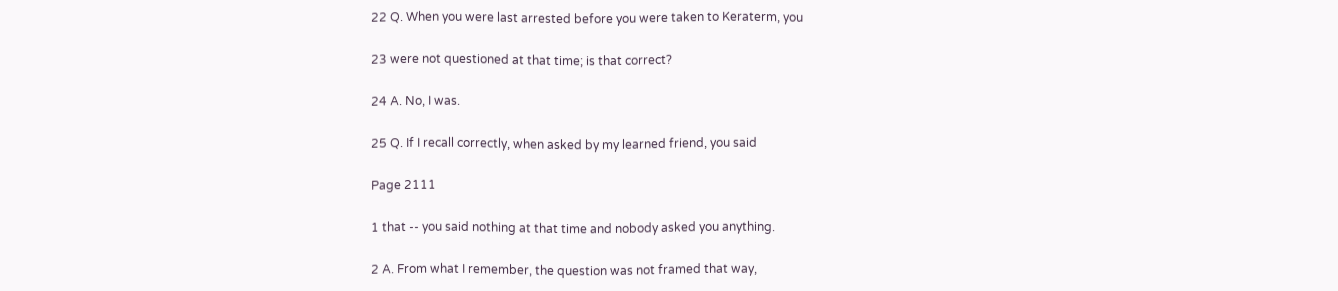22 Q. When you were last arrested before you were taken to Keraterm, you

23 were not questioned at that time; is that correct?

24 A. No, I was.

25 Q. If I recall correctly, when asked by my learned friend, you said

Page 2111

1 that -- you said nothing at that time and nobody asked you anything.

2 A. From what I remember, the question was not framed that way,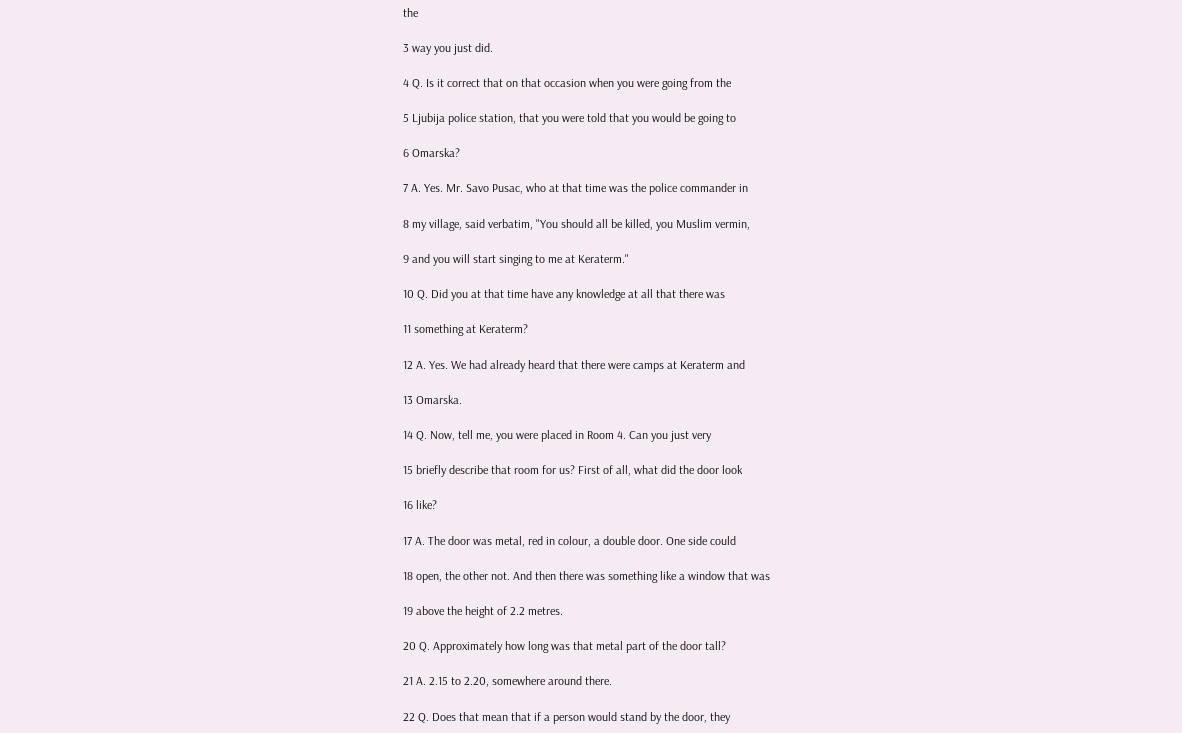the

3 way you just did.

4 Q. Is it correct that on that occasion when you were going from the

5 Ljubija police station, that you were told that you would be going to

6 Omarska?

7 A. Yes. Mr. Savo Pusac, who at that time was the police commander in

8 my village, said verbatim, "You should all be killed, you Muslim vermin,

9 and you will start singing to me at Keraterm."

10 Q. Did you at that time have any knowledge at all that there was

11 something at Keraterm?

12 A. Yes. We had already heard that there were camps at Keraterm and

13 Omarska.

14 Q. Now, tell me, you were placed in Room 4. Can you just very

15 briefly describe that room for us? First of all, what did the door look

16 like?

17 A. The door was metal, red in colour, a double door. One side could

18 open, the other not. And then there was something like a window that was

19 above the height of 2.2 metres.

20 Q. Approximately how long was that metal part of the door tall?

21 A. 2.15 to 2.20, somewhere around there.

22 Q. Does that mean that if a person would stand by the door, they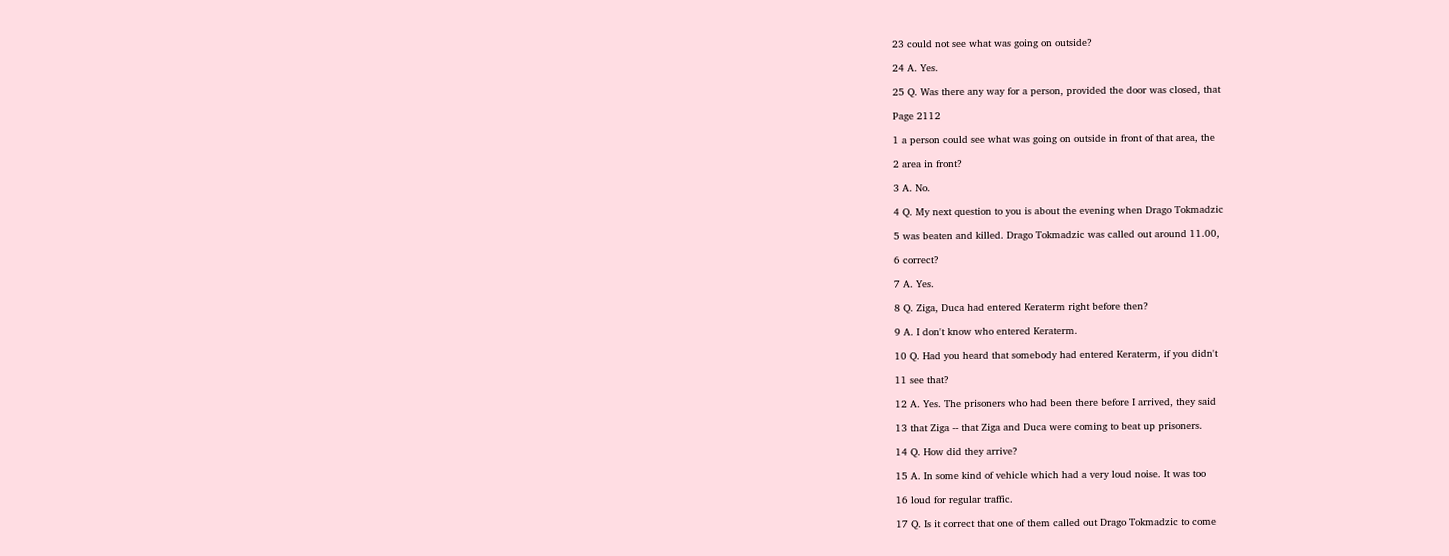23 could not see what was going on outside?

24 A. Yes.

25 Q. Was there any way for a person, provided the door was closed, that

Page 2112

1 a person could see what was going on outside in front of that area, the

2 area in front?

3 A. No.

4 Q. My next question to you is about the evening when Drago Tokmadzic

5 was beaten and killed. Drago Tokmadzic was called out around 11.00,

6 correct?

7 A. Yes.

8 Q. Ziga, Duca had entered Keraterm right before then?

9 A. I don't know who entered Keraterm.

10 Q. Had you heard that somebody had entered Keraterm, if you didn't

11 see that?

12 A. Yes. The prisoners who had been there before I arrived, they said

13 that Ziga -- that Ziga and Duca were coming to beat up prisoners.

14 Q. How did they arrive?

15 A. In some kind of vehicle which had a very loud noise. It was too

16 loud for regular traffic.

17 Q. Is it correct that one of them called out Drago Tokmadzic to come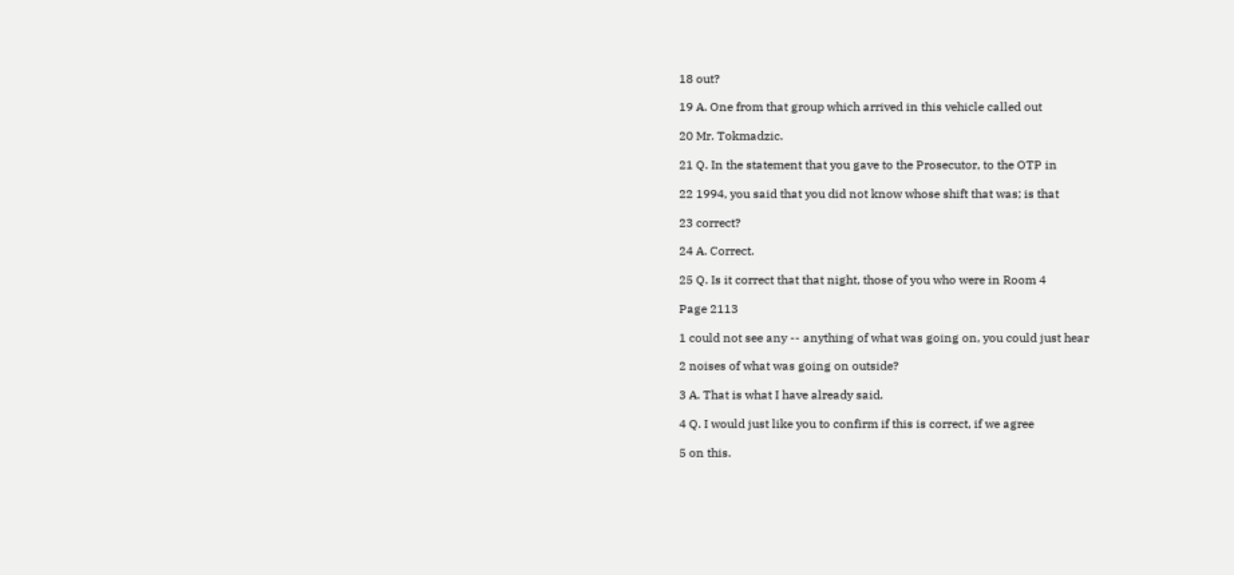18 out?

19 A. One from that group which arrived in this vehicle called out

20 Mr. Tokmadzic.

21 Q. In the statement that you gave to the Prosecutor, to the OTP in

22 1994, you said that you did not know whose shift that was; is that

23 correct?

24 A. Correct.

25 Q. Is it correct that that night, those of you who were in Room 4

Page 2113

1 could not see any -- anything of what was going on, you could just hear

2 noises of what was going on outside?

3 A. That is what I have already said.

4 Q. I would just like you to confirm if this is correct, if we agree

5 on this.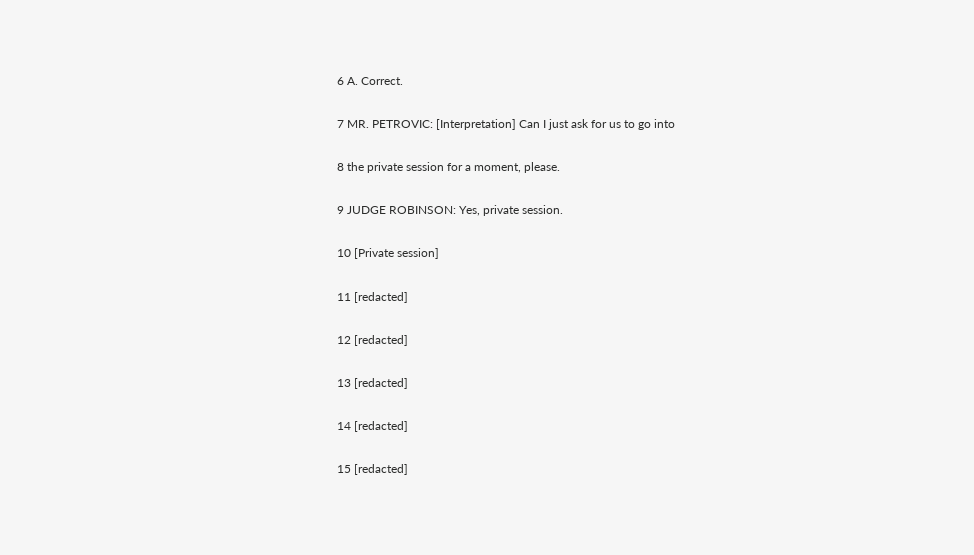6 A. Correct.

7 MR. PETROVIC: [Interpretation] Can I just ask for us to go into

8 the private session for a moment, please.

9 JUDGE ROBINSON: Yes, private session.

10 [Private session]

11 [redacted]

12 [redacted]

13 [redacted]

14 [redacted]

15 [redacted]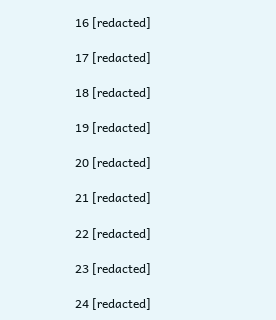16 [redacted]

17 [redacted]

18 [redacted]

19 [redacted]

20 [redacted]

21 [redacted]

22 [redacted]

23 [redacted]

24 [redacted]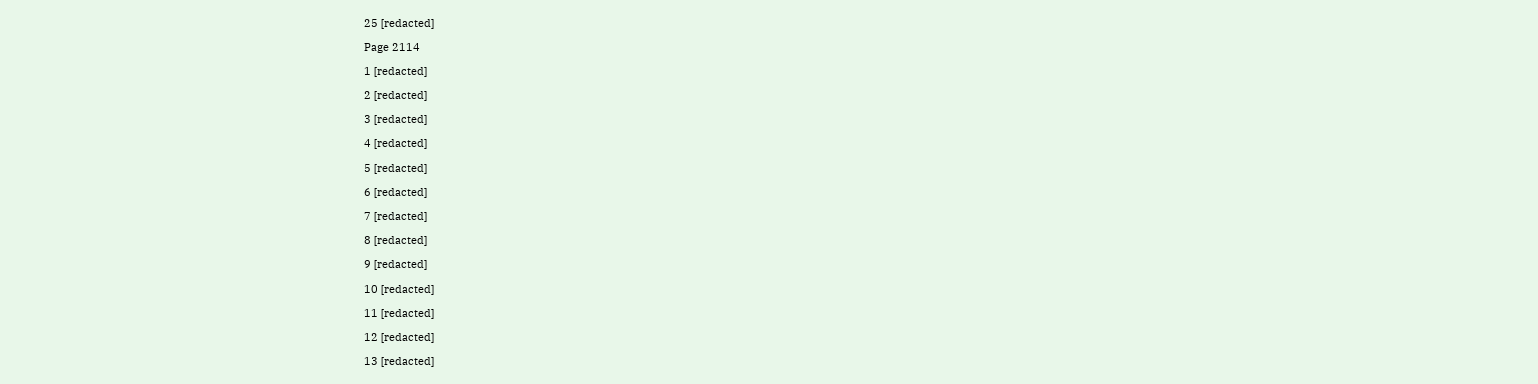25 [redacted]

Page 2114

1 [redacted]

2 [redacted]

3 [redacted]

4 [redacted]

5 [redacted]

6 [redacted]

7 [redacted]

8 [redacted]

9 [redacted]

10 [redacted]

11 [redacted]

12 [redacted]

13 [redacted]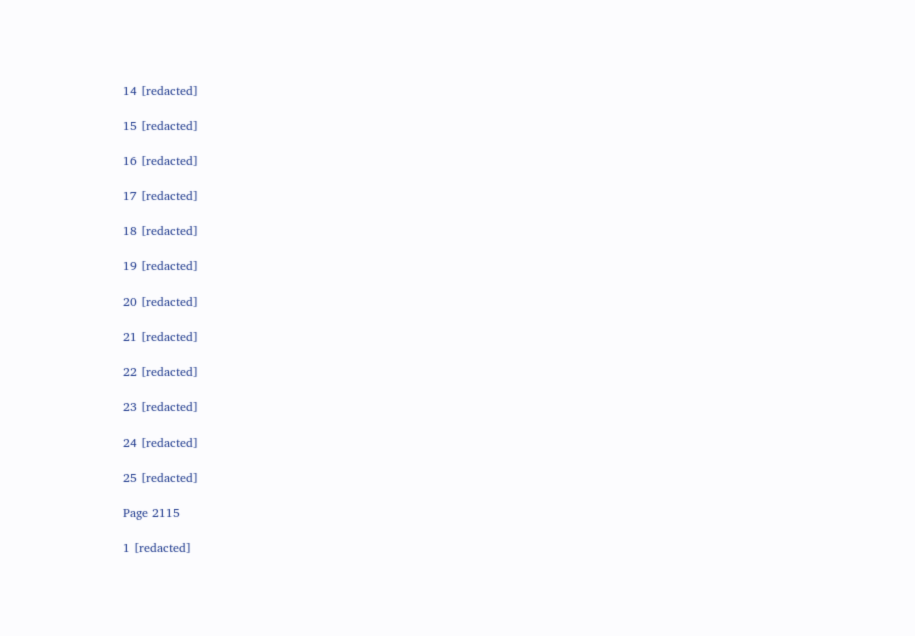14 [redacted]

15 [redacted]

16 [redacted]

17 [redacted]

18 [redacted]

19 [redacted]

20 [redacted]

21 [redacted]

22 [redacted]

23 [redacted]

24 [redacted]

25 [redacted]

Page 2115

1 [redacted]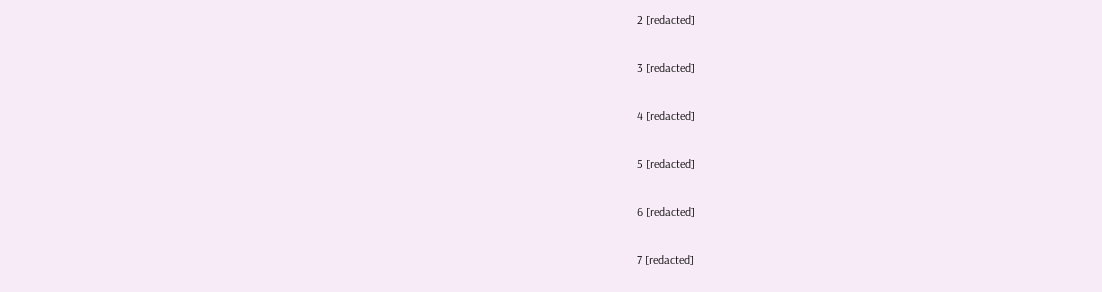2 [redacted]

3 [redacted]

4 [redacted]

5 [redacted]

6 [redacted]

7 [redacted]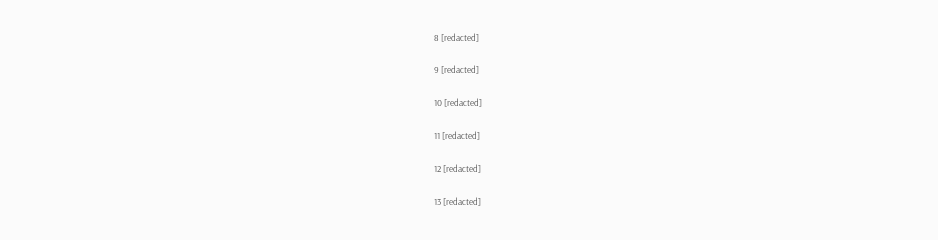8 [redacted]

9 [redacted]

10 [redacted]

11 [redacted]

12 [redacted]

13 [redacted]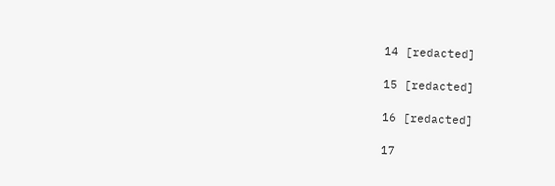14 [redacted]

15 [redacted]

16 [redacted]

17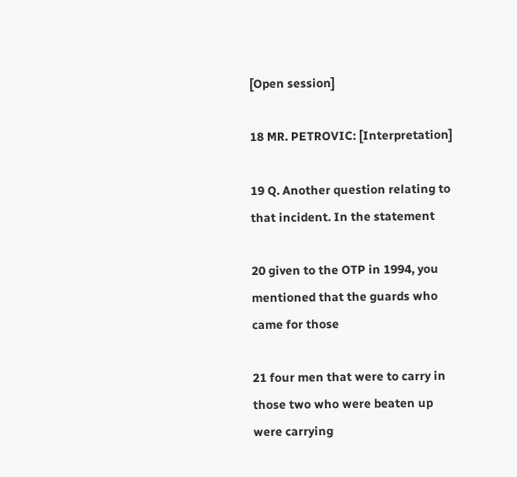[Open session]

18 MR. PETROVIC: [Interpretation]

19 Q. Another question relating to that incident. In the statement

20 given to the OTP in 1994, you mentioned that the guards who came for those

21 four men that were to carry in those two who were beaten up were carrying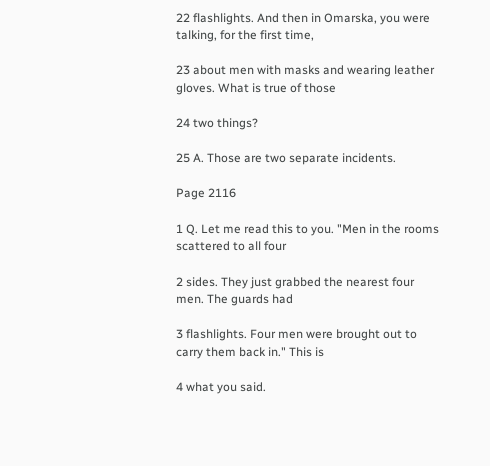22 flashlights. And then in Omarska, you were talking, for the first time,

23 about men with masks and wearing leather gloves. What is true of those

24 two things?

25 A. Those are two separate incidents.

Page 2116

1 Q. Let me read this to you. "Men in the rooms scattered to all four

2 sides. They just grabbed the nearest four men. The guards had

3 flashlights. Four men were brought out to carry them back in." This is

4 what you said.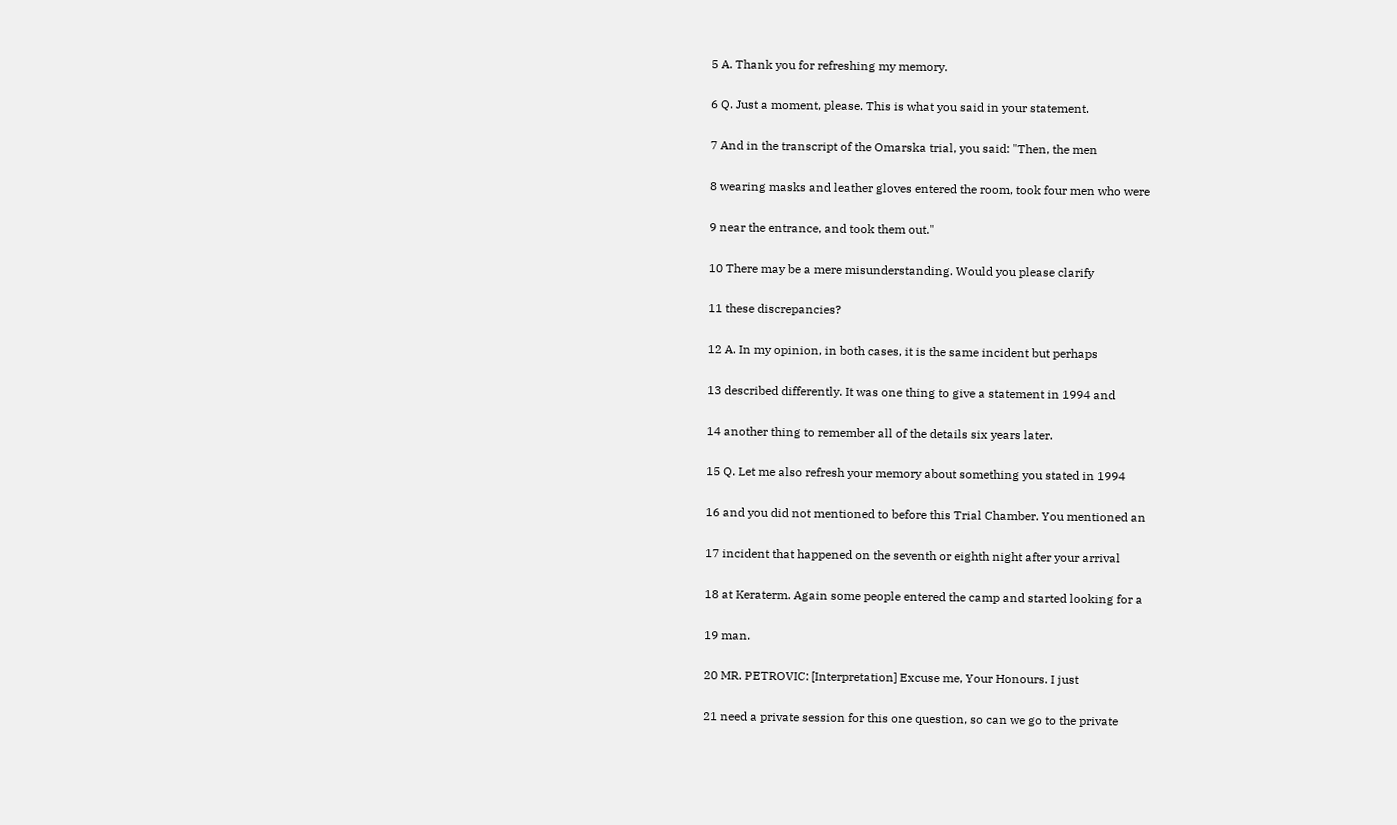5 A. Thank you for refreshing my memory.

6 Q. Just a moment, please. This is what you said in your statement.

7 And in the transcript of the Omarska trial, you said: "Then, the men

8 wearing masks and leather gloves entered the room, took four men who were

9 near the entrance, and took them out."

10 There may be a mere misunderstanding. Would you please clarify

11 these discrepancies?

12 A. In my opinion, in both cases, it is the same incident but perhaps

13 described differently. It was one thing to give a statement in 1994 and

14 another thing to remember all of the details six years later.

15 Q. Let me also refresh your memory about something you stated in 1994

16 and you did not mentioned to before this Trial Chamber. You mentioned an

17 incident that happened on the seventh or eighth night after your arrival

18 at Keraterm. Again some people entered the camp and started looking for a

19 man.

20 MR. PETROVIC: [Interpretation] Excuse me, Your Honours. I just

21 need a private session for this one question, so can we go to the private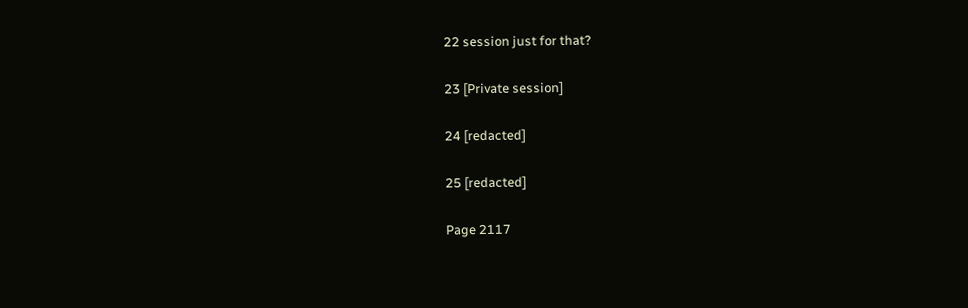22 session just for that?

23 [Private session]

24 [redacted]

25 [redacted]

Page 2117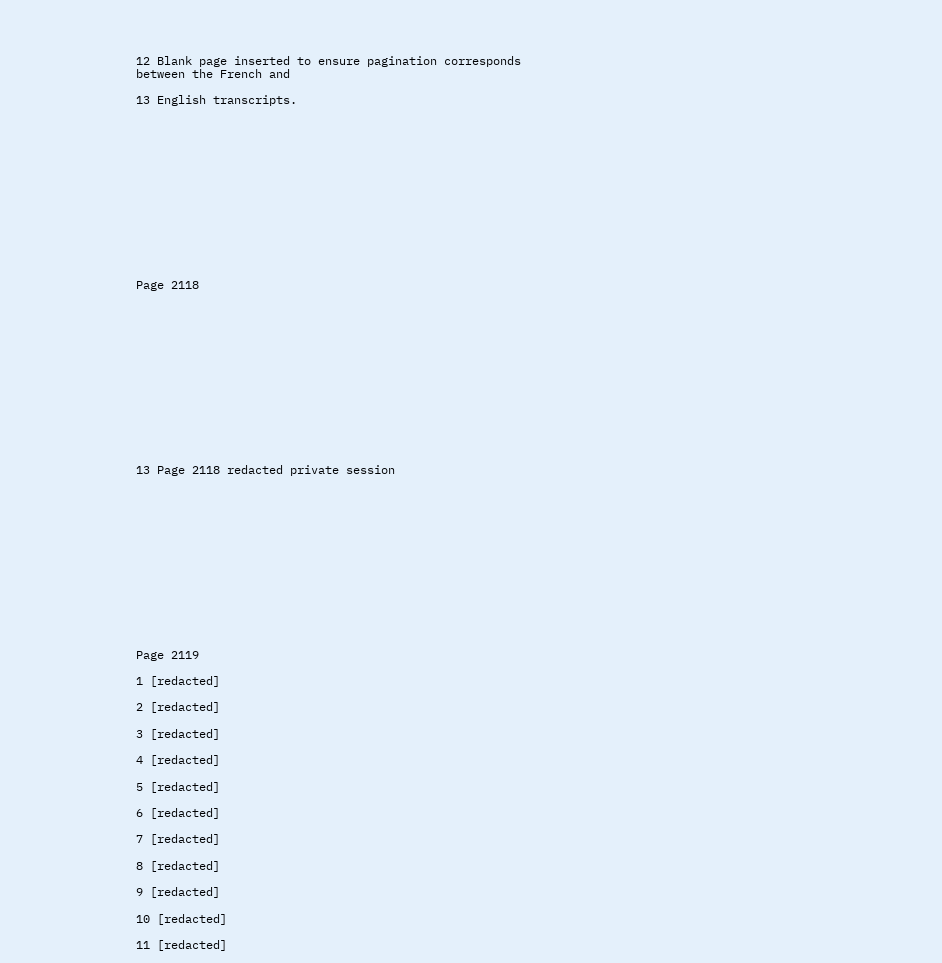12 Blank page inserted to ensure pagination corresponds between the French and

13 English transcripts.













Page 2118













13 Page 2118 redacted private session













Page 2119

1 [redacted]

2 [redacted]

3 [redacted]

4 [redacted]

5 [redacted]

6 [redacted]

7 [redacted]

8 [redacted]

9 [redacted]

10 [redacted]

11 [redacted]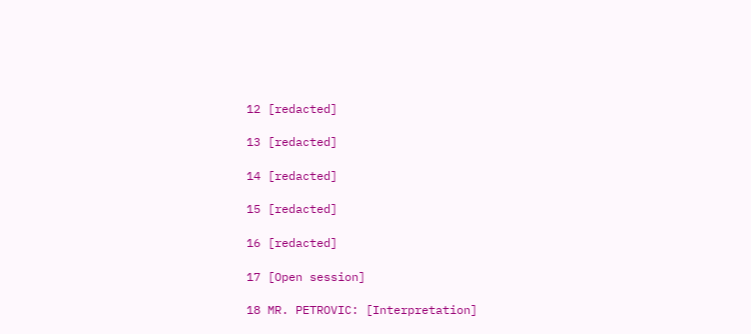12 [redacted]

13 [redacted]

14 [redacted]

15 [redacted]

16 [redacted]

17 [Open session]

18 MR. PETROVIC: [Interpretation]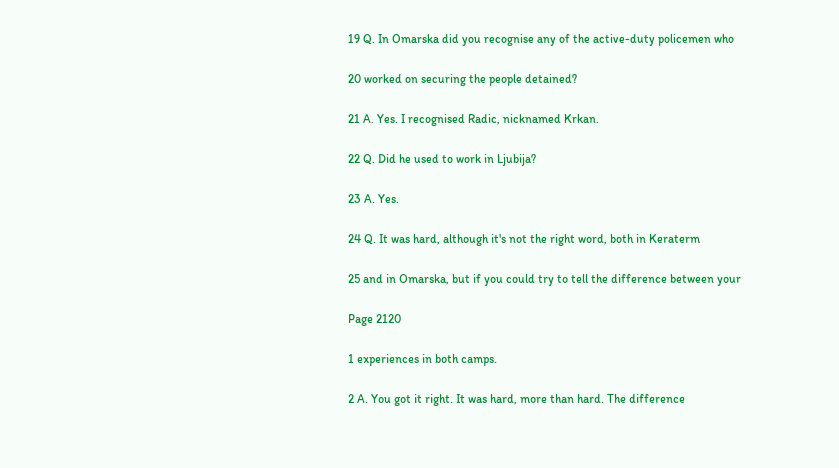19 Q. In Omarska did you recognise any of the active-duty policemen who

20 worked on securing the people detained?

21 A. Yes. I recognised Radic, nicknamed Krkan.

22 Q. Did he used to work in Ljubija?

23 A. Yes.

24 Q. It was hard, although it's not the right word, both in Keraterm

25 and in Omarska, but if you could try to tell the difference between your

Page 2120

1 experiences in both camps.

2 A. You got it right. It was hard, more than hard. The difference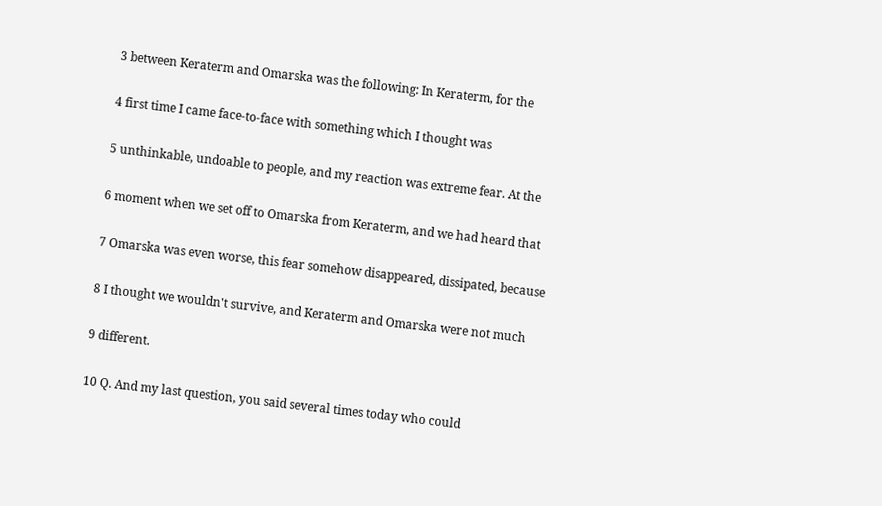3 between Keraterm and Omarska was the following: In Keraterm, for the

4 first time I came face-to-face with something which I thought was

5 unthinkable, undoable to people, and my reaction was extreme fear. At the

6 moment when we set off to Omarska from Keraterm, and we had heard that

7 Omarska was even worse, this fear somehow disappeared, dissipated, because

8 I thought we wouldn't survive, and Keraterm and Omarska were not much

9 different.

10 Q. And my last question, you said several times today who could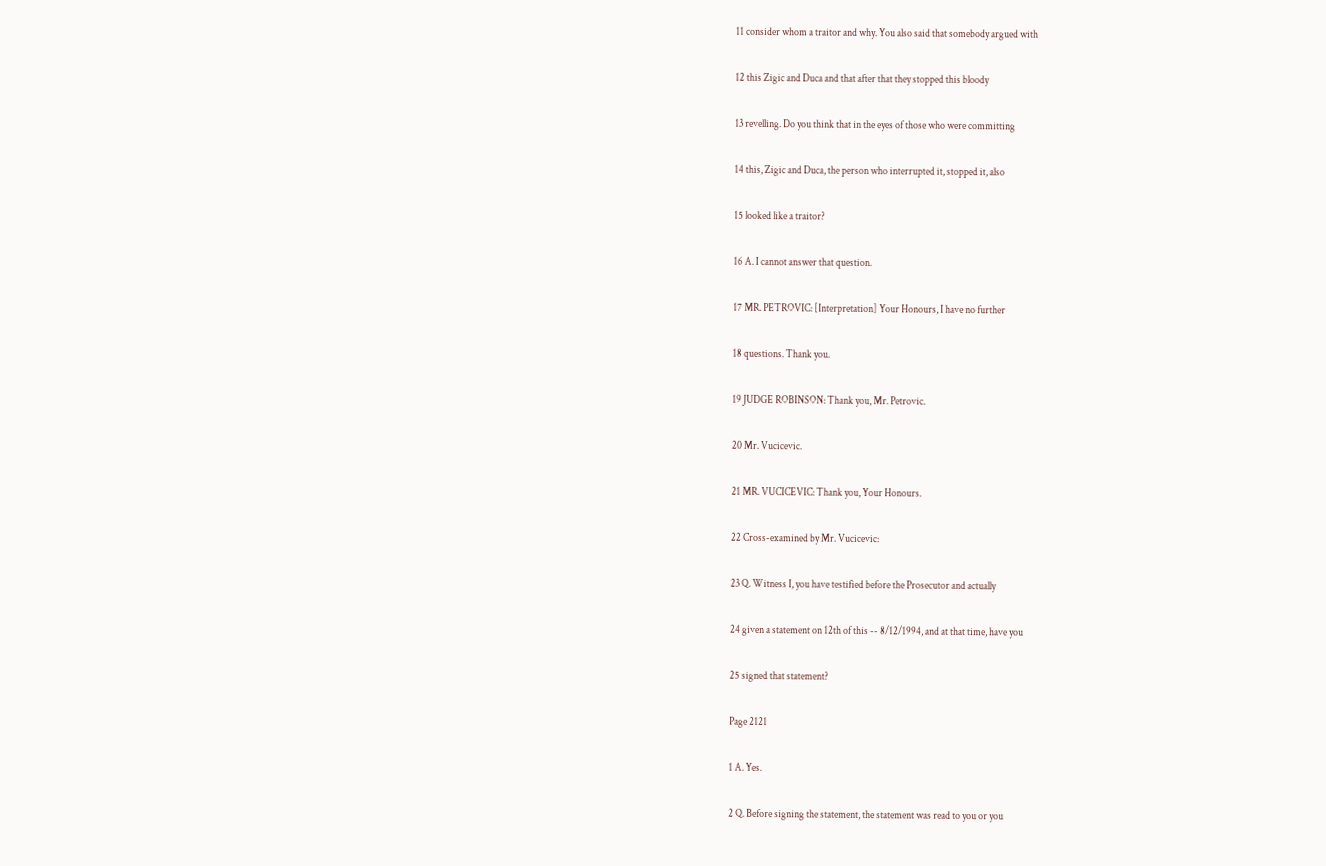11 consider whom a traitor and why. You also said that somebody argued with

12 this Zigic and Duca and that after that they stopped this bloody

13 revelling. Do you think that in the eyes of those who were committing

14 this, Zigic and Duca, the person who interrupted it, stopped it, also

15 looked like a traitor?

16 A. I cannot answer that question.

17 MR. PETROVIC: [Interpretation] Your Honours, I have no further

18 questions. Thank you.

19 JUDGE ROBINSON: Thank you, Mr. Petrovic.

20 Mr. Vucicevic.

21 MR. VUCICEVIC: Thank you, Your Honours.

22 Cross-examined by Mr. Vucicevic:

23 Q. Witness I, you have testified before the Prosecutor and actually

24 given a statement on 12th of this -- 8/12/1994, and at that time, have you

25 signed that statement?

Page 2121

1 A. Yes.

2 Q. Before signing the statement, the statement was read to you or you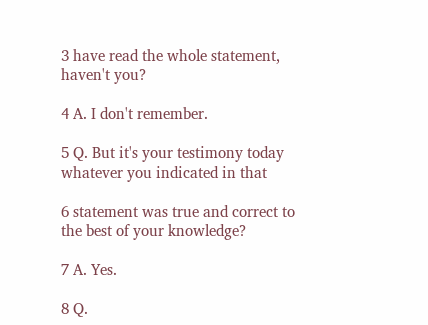3 have read the whole statement, haven't you?

4 A. I don't remember.

5 Q. But it's your testimony today whatever you indicated in that

6 statement was true and correct to the best of your knowledge?

7 A. Yes.

8 Q.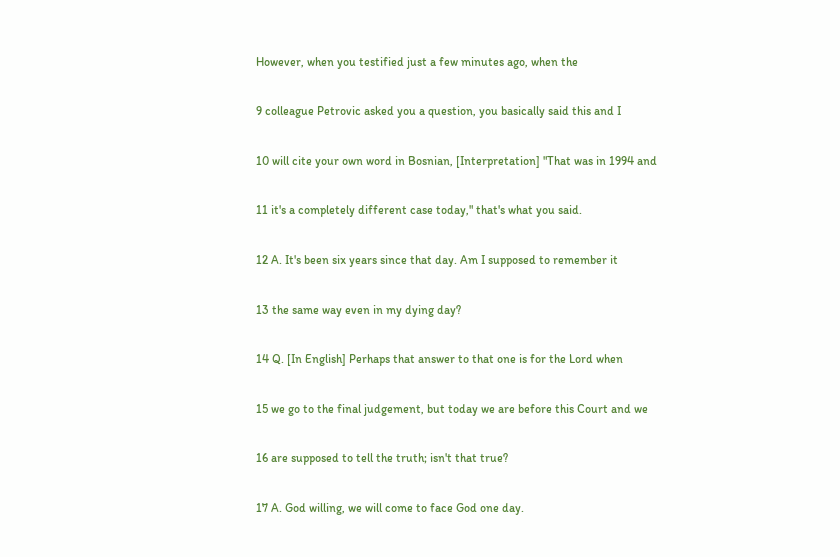However, when you testified just a few minutes ago, when the

9 colleague Petrovic asked you a question, you basically said this and I

10 will cite your own word in Bosnian, [Interpretation] "That was in 1994 and

11 it's a completely different case today," that's what you said.

12 A. It's been six years since that day. Am I supposed to remember it

13 the same way even in my dying day?

14 Q. [In English] Perhaps that answer to that one is for the Lord when

15 we go to the final judgement, but today we are before this Court and we

16 are supposed to tell the truth; isn't that true?

17 A. God willing, we will come to face God one day.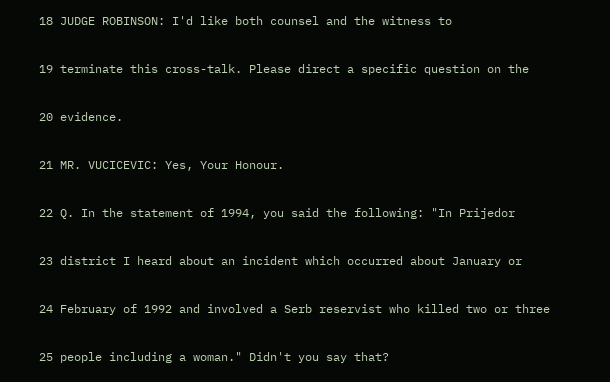18 JUDGE ROBINSON: I'd like both counsel and the witness to

19 terminate this cross-talk. Please direct a specific question on the

20 evidence.

21 MR. VUCICEVIC: Yes, Your Honour.

22 Q. In the statement of 1994, you said the following: "In Prijedor

23 district I heard about an incident which occurred about January or

24 February of 1992 and involved a Serb reservist who killed two or three

25 people including a woman." Didn't you say that?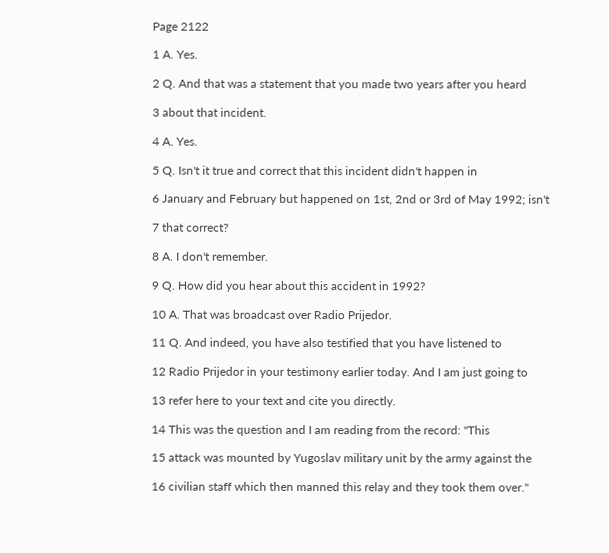Page 2122

1 A. Yes.

2 Q. And that was a statement that you made two years after you heard

3 about that incident.

4 A. Yes.

5 Q. Isn't it true and correct that this incident didn't happen in

6 January and February but happened on 1st, 2nd or 3rd of May 1992; isn't

7 that correct?

8 A. I don't remember.

9 Q. How did you hear about this accident in 1992?

10 A. That was broadcast over Radio Prijedor.

11 Q. And indeed, you have also testified that you have listened to

12 Radio Prijedor in your testimony earlier today. And I am just going to

13 refer here to your text and cite you directly.

14 This was the question and I am reading from the record: "This

15 attack was mounted by Yugoslav military unit by the army against the

16 civilian staff which then manned this relay and they took them over."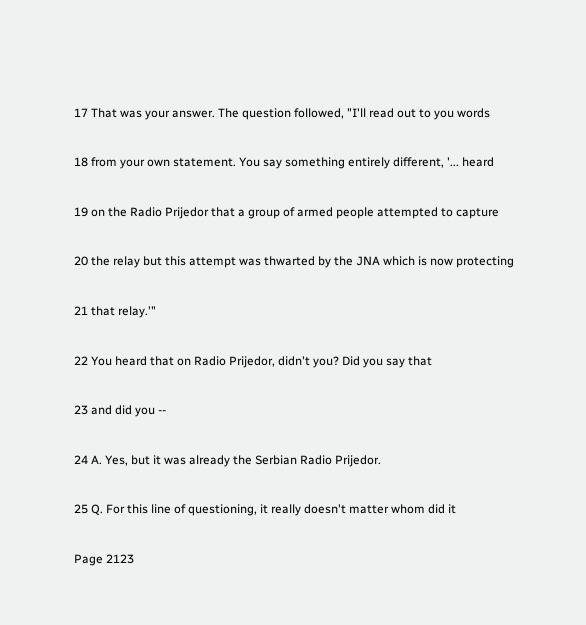17 That was your answer. The question followed, "I'll read out to you words

18 from your own statement. You say something entirely different, '... heard

19 on the Radio Prijedor that a group of armed people attempted to capture

20 the relay but this attempt was thwarted by the JNA which is now protecting

21 that relay.'"

22 You heard that on Radio Prijedor, didn't you? Did you say that

23 and did you --

24 A. Yes, but it was already the Serbian Radio Prijedor.

25 Q. For this line of questioning, it really doesn't matter whom did it

Page 2123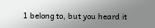1 belong to, but you heard it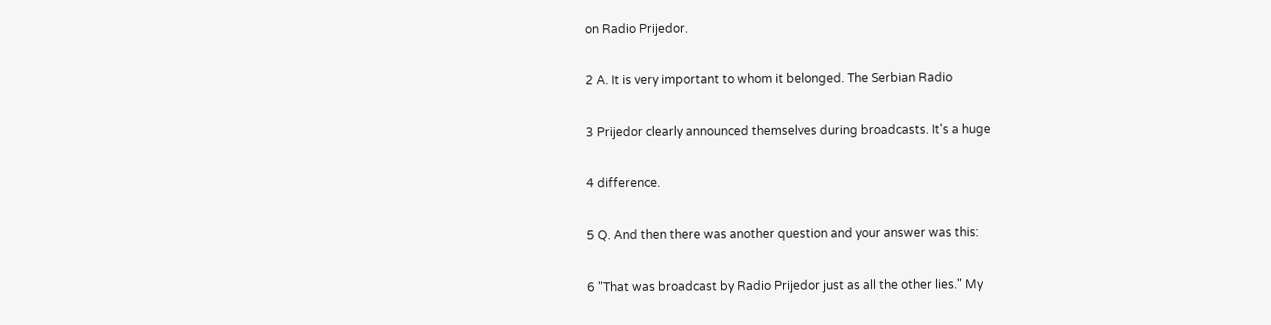on Radio Prijedor.

2 A. It is very important to whom it belonged. The Serbian Radio

3 Prijedor clearly announced themselves during broadcasts. It's a huge

4 difference.

5 Q. And then there was another question and your answer was this:

6 "That was broadcast by Radio Prijedor just as all the other lies." My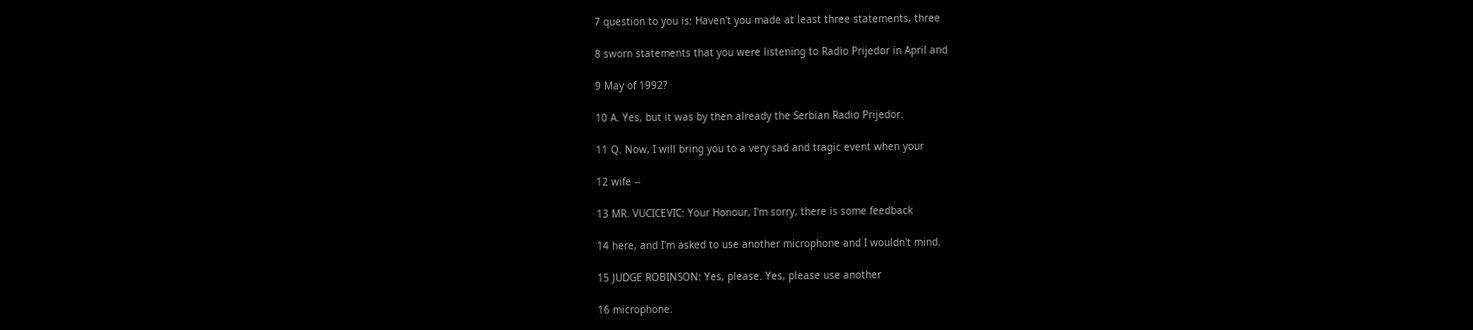7 question to you is: Haven't you made at least three statements, three

8 sworn statements that you were listening to Radio Prijedor in April and

9 May of 1992?

10 A. Yes, but it was by then already the Serbian Radio Prijedor.

11 Q. Now, I will bring you to a very sad and tragic event when your

12 wife --

13 MR. VUCICEVIC: Your Honour, I'm sorry, there is some feedback

14 here, and I'm asked to use another microphone and I wouldn't mind.

15 JUDGE ROBINSON: Yes, please. Yes, please use another

16 microphone.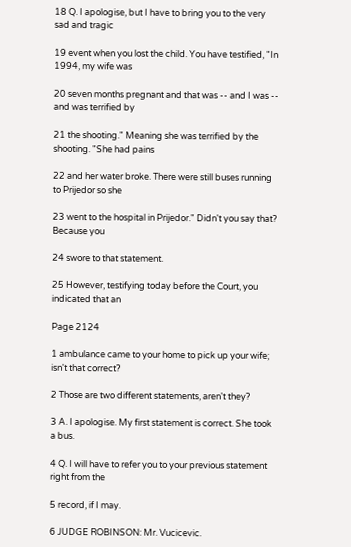18 Q. I apologise, but I have to bring you to the very sad and tragic

19 event when you lost the child. You have testified, "In 1994, my wife was

20 seven months pregnant and that was -- and I was -- and was terrified by

21 the shooting." Meaning she was terrified by the shooting. "She had pains

22 and her water broke. There were still buses running to Prijedor so she

23 went to the hospital in Prijedor." Didn't you say that? Because you

24 swore to that statement.

25 However, testifying today before the Court, you indicated that an

Page 2124

1 ambulance came to your home to pick up your wife; isn't that correct?

2 Those are two different statements, aren't they?

3 A. I apologise. My first statement is correct. She took a bus.

4 Q. I will have to refer you to your previous statement right from the

5 record, if I may.

6 JUDGE ROBINSON: Mr. Vucicevic.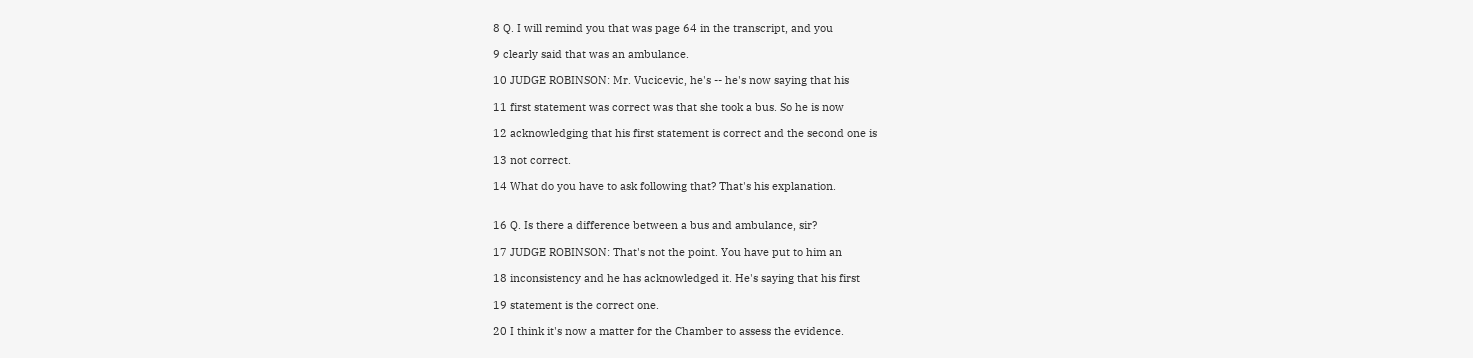8 Q. I will remind you that was page 64 in the transcript, and you

9 clearly said that was an ambulance.

10 JUDGE ROBINSON: Mr. Vucicevic, he's -- he's now saying that his

11 first statement was correct was that she took a bus. So he is now

12 acknowledging that his first statement is correct and the second one is

13 not correct.

14 What do you have to ask following that? That's his explanation.


16 Q. Is there a difference between a bus and ambulance, sir?

17 JUDGE ROBINSON: That's not the point. You have put to him an

18 inconsistency and he has acknowledged it. He's saying that his first

19 statement is the correct one.

20 I think it's now a matter for the Chamber to assess the evidence.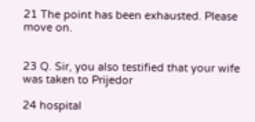21 The point has been exhausted. Please move on.


23 Q. Sir, you also testified that your wife was taken to Prijedor

24 hospital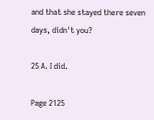and that she stayed there seven days, didn't you?

25 A. I did.

Page 2125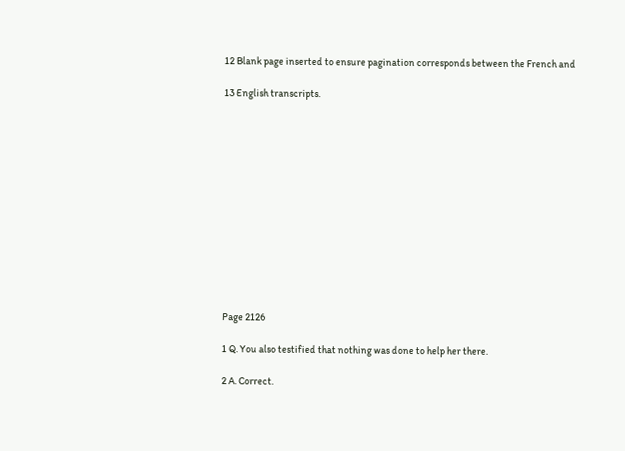12 Blank page inserted to ensure pagination corresponds between the French and

13 English transcripts.













Page 2126

1 Q. You also testified that nothing was done to help her there.

2 A. Correct.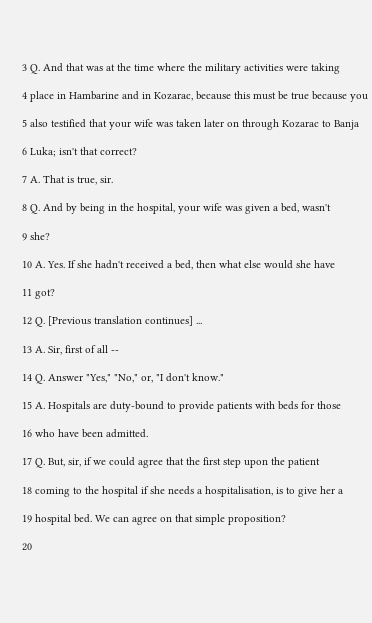3 Q. And that was at the time where the military activities were taking

4 place in Hambarine and in Kozarac, because this must be true because you

5 also testified that your wife was taken later on through Kozarac to Banja

6 Luka; isn't that correct?

7 A. That is true, sir.

8 Q. And by being in the hospital, your wife was given a bed, wasn't

9 she?

10 A. Yes. If she hadn't received a bed, then what else would she have

11 got?

12 Q. [Previous translation continues] ...

13 A. Sir, first of all --

14 Q. Answer "Yes," "No," or, "I don't know."

15 A. Hospitals are duty-bound to provide patients with beds for those

16 who have been admitted.

17 Q. But, sir, if we could agree that the first step upon the patient

18 coming to the hospital if she needs a hospitalisation, is to give her a

19 hospital bed. We can agree on that simple proposition?

20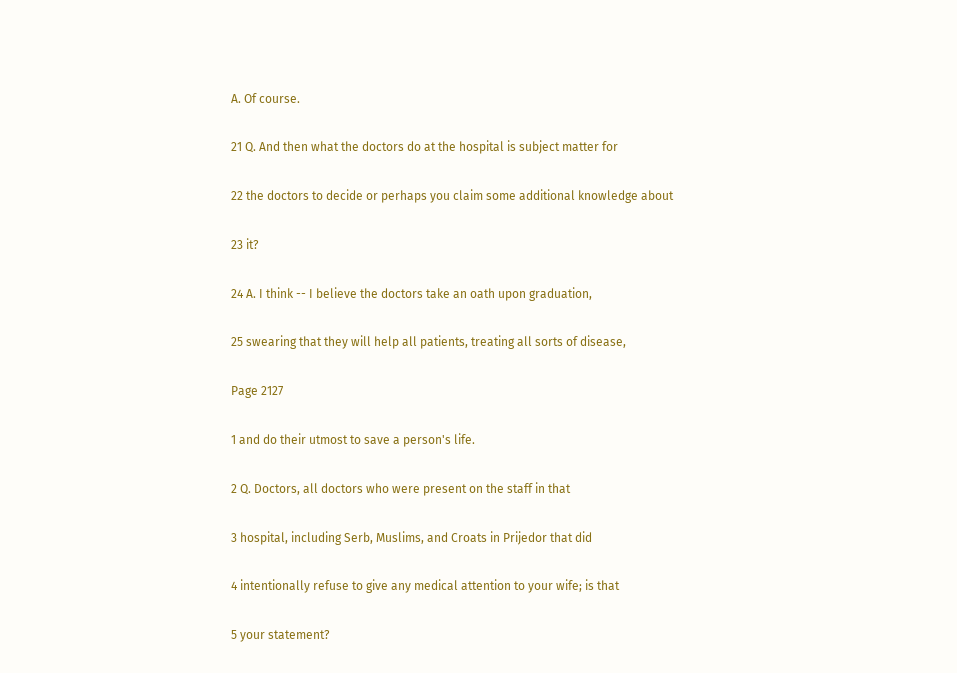A. Of course.

21 Q. And then what the doctors do at the hospital is subject matter for

22 the doctors to decide or perhaps you claim some additional knowledge about

23 it?

24 A. I think -- I believe the doctors take an oath upon graduation,

25 swearing that they will help all patients, treating all sorts of disease,

Page 2127

1 and do their utmost to save a person's life.

2 Q. Doctors, all doctors who were present on the staff in that

3 hospital, including Serb, Muslims, and Croats in Prijedor that did

4 intentionally refuse to give any medical attention to your wife; is that

5 your statement?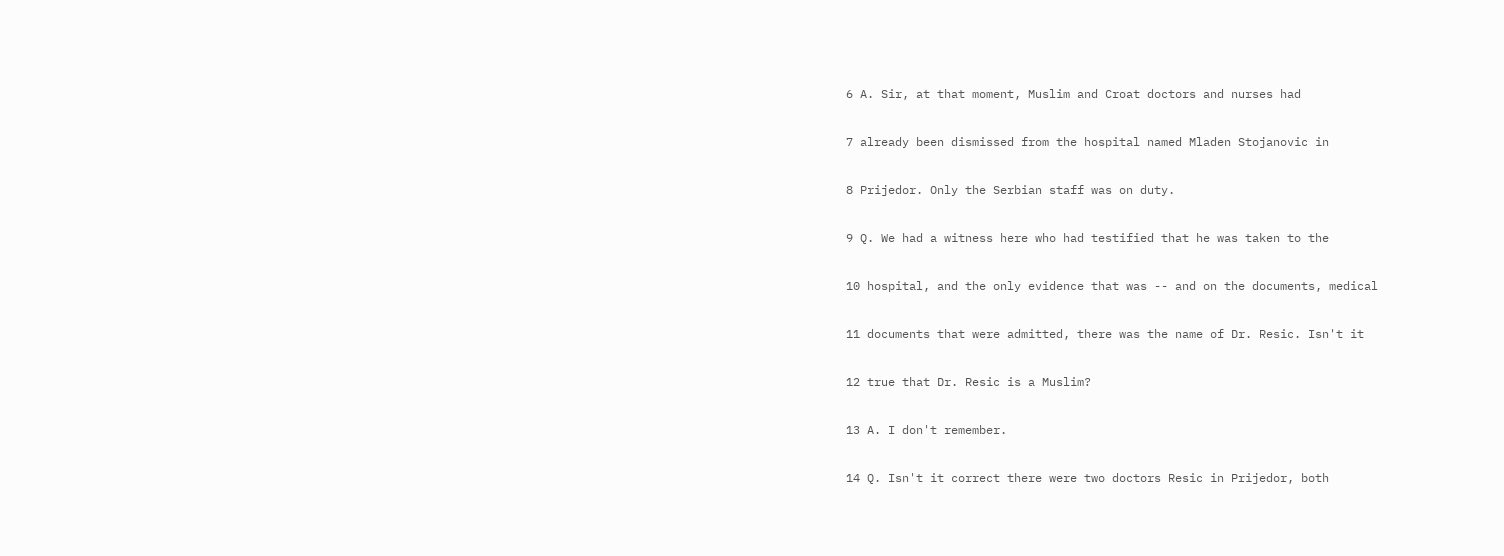6 A. Sir, at that moment, Muslim and Croat doctors and nurses had

7 already been dismissed from the hospital named Mladen Stojanovic in

8 Prijedor. Only the Serbian staff was on duty.

9 Q. We had a witness here who had testified that he was taken to the

10 hospital, and the only evidence that was -- and on the documents, medical

11 documents that were admitted, there was the name of Dr. Resic. Isn't it

12 true that Dr. Resic is a Muslim?

13 A. I don't remember.

14 Q. Isn't it correct there were two doctors Resic in Prijedor, both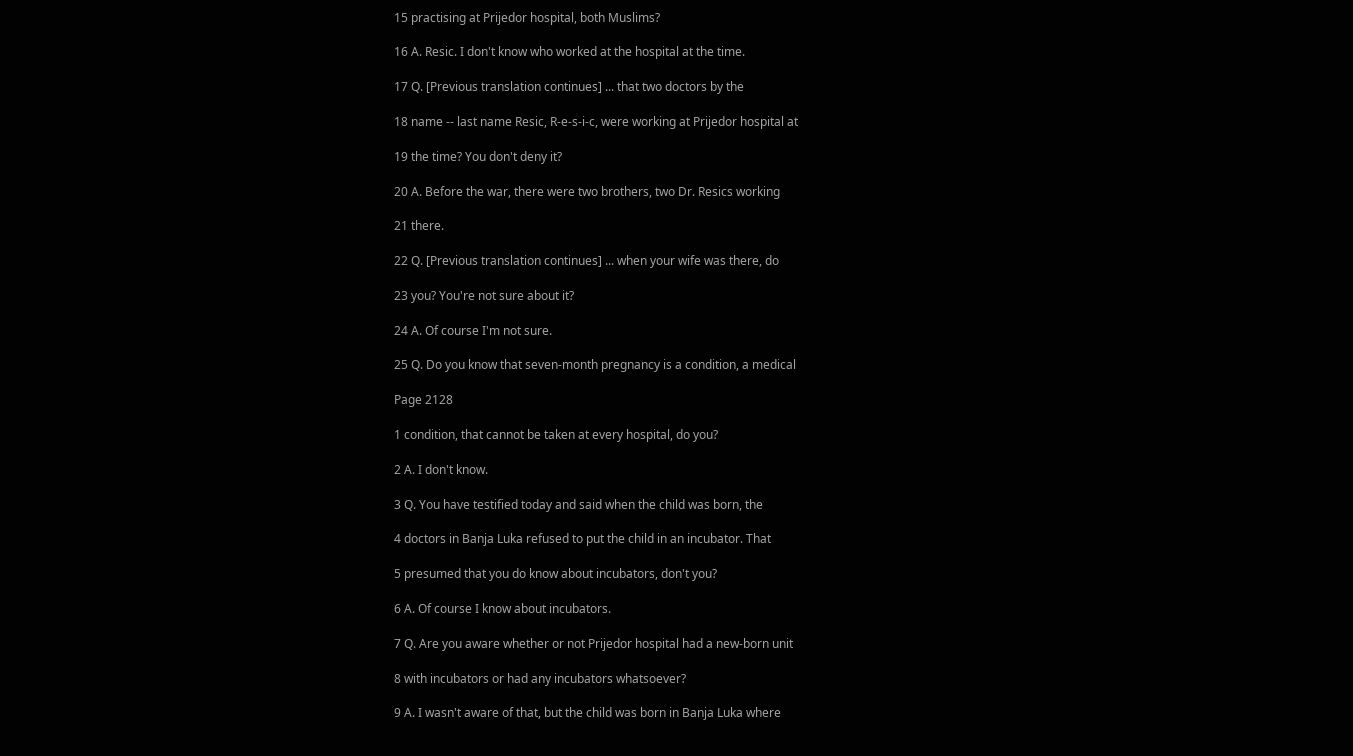15 practising at Prijedor hospital, both Muslims?

16 A. Resic. I don't know who worked at the hospital at the time.

17 Q. [Previous translation continues] ... that two doctors by the

18 name -- last name Resic, R-e-s-i-c, were working at Prijedor hospital at

19 the time? You don't deny it?

20 A. Before the war, there were two brothers, two Dr. Resics working

21 there.

22 Q. [Previous translation continues] ... when your wife was there, do

23 you? You're not sure about it?

24 A. Of course I'm not sure.

25 Q. Do you know that seven-month pregnancy is a condition, a medical

Page 2128

1 condition, that cannot be taken at every hospital, do you?

2 A. I don't know.

3 Q. You have testified today and said when the child was born, the

4 doctors in Banja Luka refused to put the child in an incubator. That

5 presumed that you do know about incubators, don't you?

6 A. Of course I know about incubators.

7 Q. Are you aware whether or not Prijedor hospital had a new-born unit

8 with incubators or had any incubators whatsoever?

9 A. I wasn't aware of that, but the child was born in Banja Luka where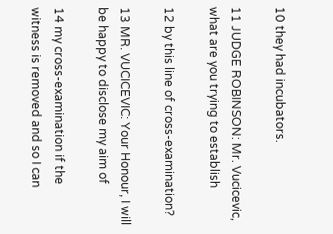10 they had incubators.

11 JUDGE ROBINSON: Mr. Vucicevic, what are you trying to establish

12 by this line of cross-examination?

13 MR. VUCICEVIC: Your Honour, I will be happy to disclose my aim of

14 my cross-examination if the witness is removed and so I can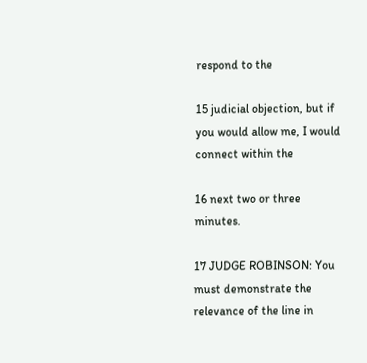respond to the

15 judicial objection, but if you would allow me, I would connect within the

16 next two or three minutes.

17 JUDGE ROBINSON: You must demonstrate the relevance of the line in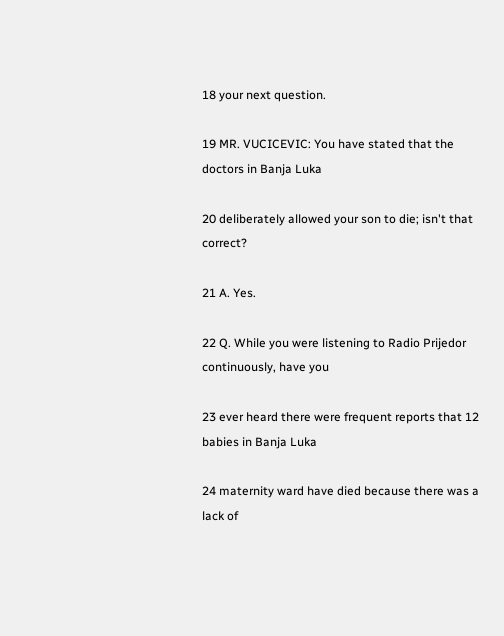18 your next question.

19 MR. VUCICEVIC: You have stated that the doctors in Banja Luka

20 deliberately allowed your son to die; isn't that correct?

21 A. Yes.

22 Q. While you were listening to Radio Prijedor continuously, have you

23 ever heard there were frequent reports that 12 babies in Banja Luka

24 maternity ward have died because there was a lack of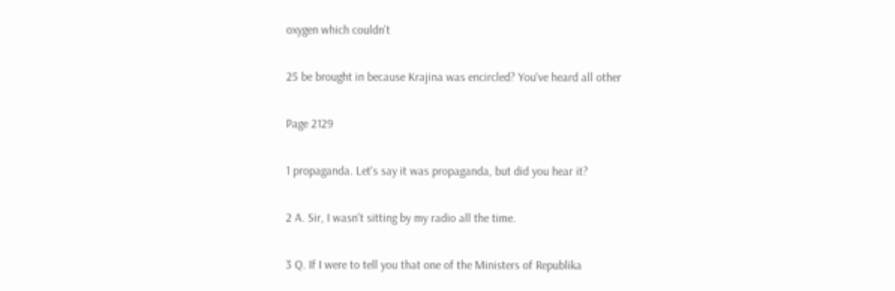oxygen which couldn't

25 be brought in because Krajina was encircled? You've heard all other

Page 2129

1 propaganda. Let's say it was propaganda, but did you hear it?

2 A. Sir, I wasn't sitting by my radio all the time.

3 Q. If I were to tell you that one of the Ministers of Republika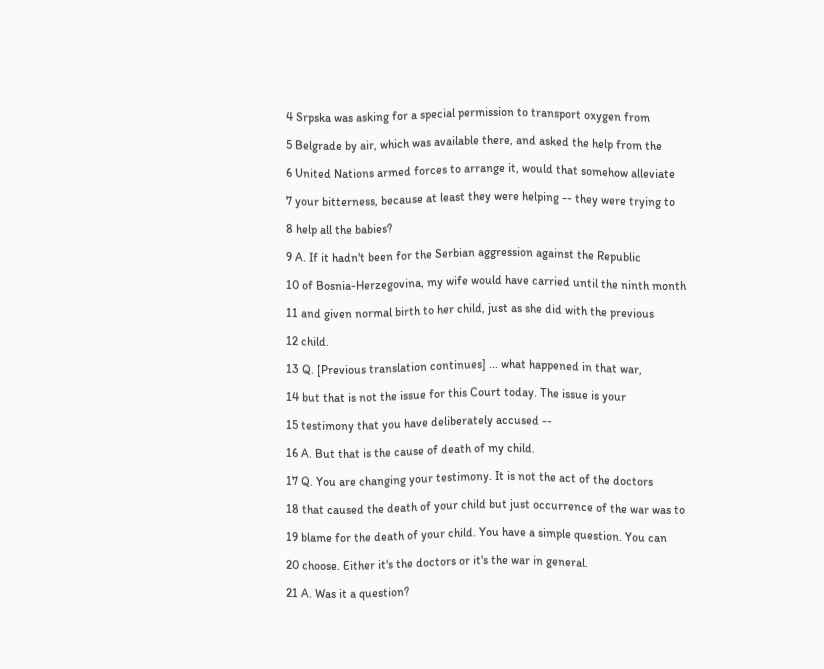4 Srpska was asking for a special permission to transport oxygen from

5 Belgrade by air, which was available there, and asked the help from the

6 United Nations armed forces to arrange it, would that somehow alleviate

7 your bitterness, because at least they were helping -- they were trying to

8 help all the babies?

9 A. If it hadn't been for the Serbian aggression against the Republic

10 of Bosnia-Herzegovina, my wife would have carried until the ninth month

11 and given normal birth to her child, just as she did with the previous

12 child.

13 Q. [Previous translation continues] ... what happened in that war,

14 but that is not the issue for this Court today. The issue is your

15 testimony that you have deliberately accused --

16 A. But that is the cause of death of my child.

17 Q. You are changing your testimony. It is not the act of the doctors

18 that caused the death of your child but just occurrence of the war was to

19 blame for the death of your child. You have a simple question. You can

20 choose. Either it's the doctors or it's the war in general.

21 A. Was it a question?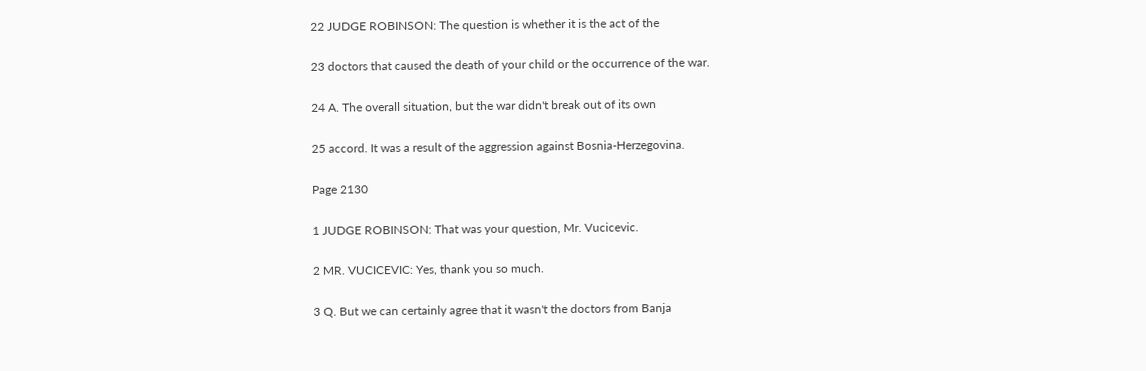22 JUDGE ROBINSON: The question is whether it is the act of the

23 doctors that caused the death of your child or the occurrence of the war.

24 A. The overall situation, but the war didn't break out of its own

25 accord. It was a result of the aggression against Bosnia-Herzegovina.

Page 2130

1 JUDGE ROBINSON: That was your question, Mr. Vucicevic.

2 MR. VUCICEVIC: Yes, thank you so much.

3 Q. But we can certainly agree that it wasn't the doctors from Banja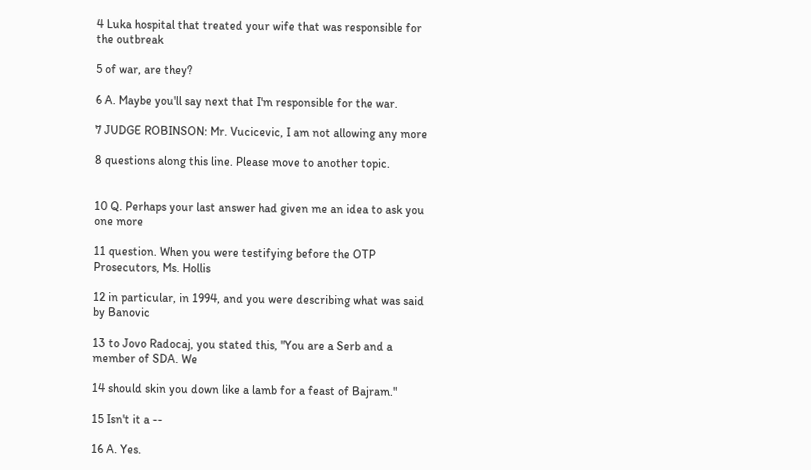4 Luka hospital that treated your wife that was responsible for the outbreak

5 of war, are they?

6 A. Maybe you'll say next that I'm responsible for the war.

7 JUDGE ROBINSON: Mr. Vucicevic, I am not allowing any more

8 questions along this line. Please move to another topic.


10 Q. Perhaps your last answer had given me an idea to ask you one more

11 question. When you were testifying before the OTP Prosecutors, Ms. Hollis

12 in particular, in 1994, and you were describing what was said by Banovic

13 to Jovo Radocaj, you stated this, "You are a Serb and a member of SDA. We

14 should skin you down like a lamb for a feast of Bajram."

15 Isn't it a --

16 A. Yes.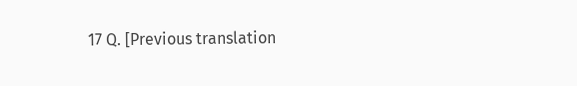17 Q. [Previous translation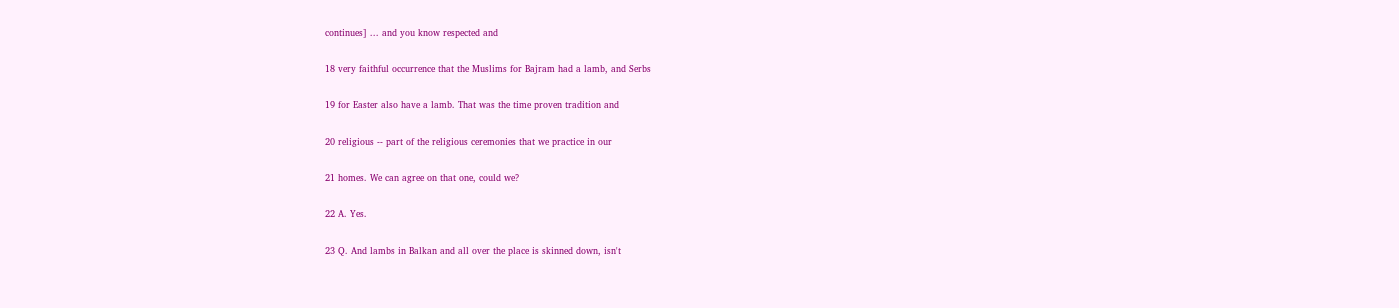continues] ... and you know respected and

18 very faithful occurrence that the Muslims for Bajram had a lamb, and Serbs

19 for Easter also have a lamb. That was the time proven tradition and

20 religious -- part of the religious ceremonies that we practice in our

21 homes. We can agree on that one, could we?

22 A. Yes.

23 Q. And lambs in Balkan and all over the place is skinned down, isn't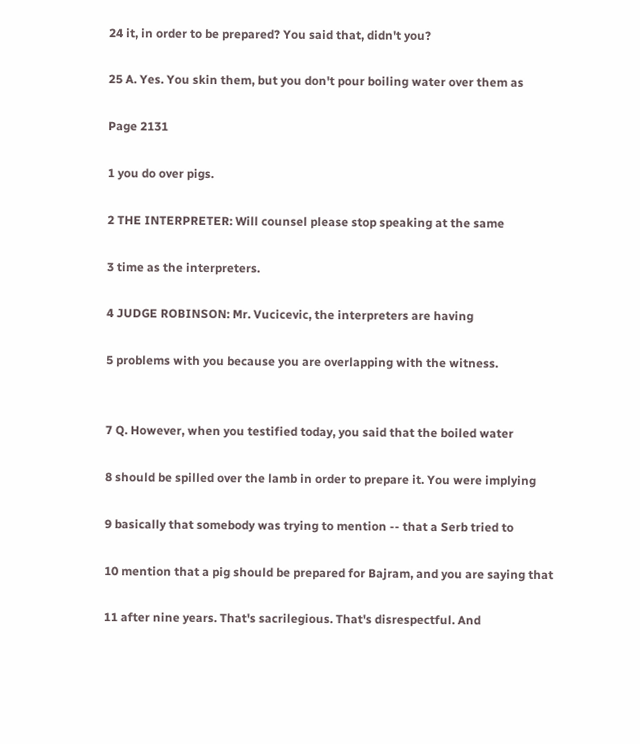24 it, in order to be prepared? You said that, didn't you?

25 A. Yes. You skin them, but you don't pour boiling water over them as

Page 2131

1 you do over pigs.

2 THE INTERPRETER: Will counsel please stop speaking at the same

3 time as the interpreters.

4 JUDGE ROBINSON: Mr. Vucicevic, the interpreters are having

5 problems with you because you are overlapping with the witness.


7 Q. However, when you testified today, you said that the boiled water

8 should be spilled over the lamb in order to prepare it. You were implying

9 basically that somebody was trying to mention -- that a Serb tried to

10 mention that a pig should be prepared for Bajram, and you are saying that

11 after nine years. That's sacrilegious. That's disrespectful. And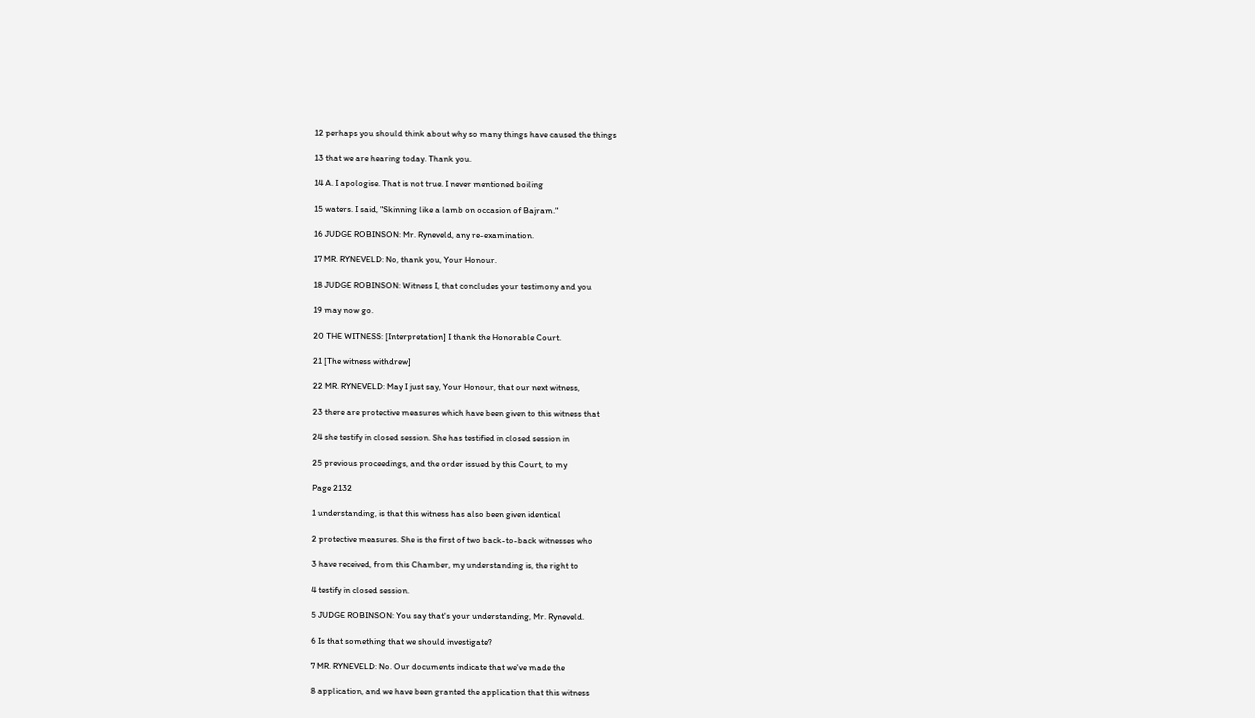12 perhaps you should think about why so many things have caused the things

13 that we are hearing today. Thank you.

14 A. I apologise. That is not true. I never mentioned boiling

15 waters. I said, "Skinning like a lamb on occasion of Bajram."

16 JUDGE ROBINSON: Mr. Ryneveld, any re-examination.

17 MR. RYNEVELD: No, thank you, Your Honour.

18 JUDGE ROBINSON: Witness I, that concludes your testimony and you

19 may now go.

20 THE WITNESS: [Interpretation] I thank the Honorable Court.

21 [The witness withdrew]

22 MR. RYNEVELD: May I just say, Your Honour, that our next witness,

23 there are protective measures which have been given to this witness that

24 she testify in closed session. She has testified in closed session in

25 previous proceedings, and the order issued by this Court, to my

Page 2132

1 understanding, is that this witness has also been given identical

2 protective measures. She is the first of two back-to-back witnesses who

3 have received, from this Chamber, my understanding is, the right to

4 testify in closed session.

5 JUDGE ROBINSON: You say that's your understanding, Mr. Ryneveld.

6 Is that something that we should investigate?

7 MR. RYNEVELD: No. Our documents indicate that we've made the

8 application, and we have been granted the application that this witness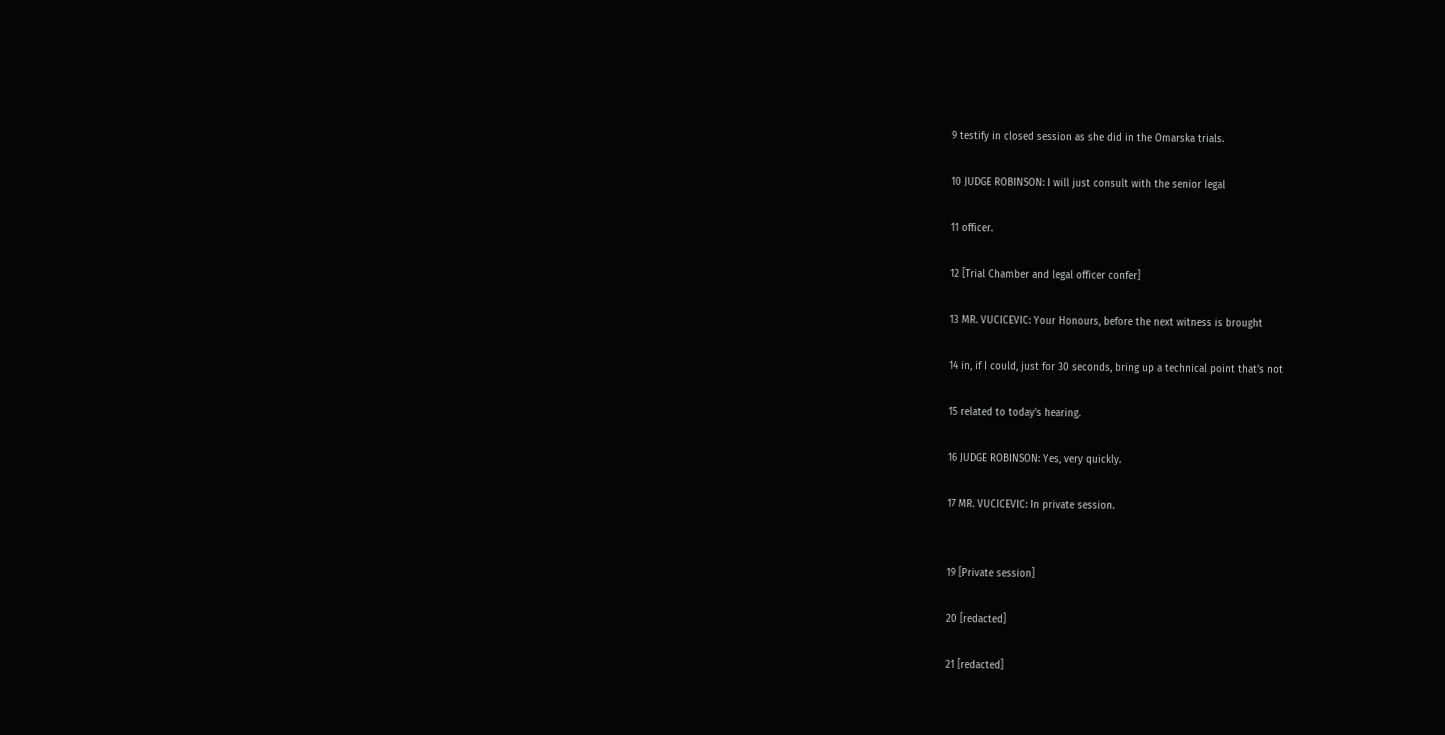9 testify in closed session as she did in the Omarska trials.

10 JUDGE ROBINSON: I will just consult with the senior legal

11 officer.

12 [Trial Chamber and legal officer confer]

13 MR. VUCICEVIC: Your Honours, before the next witness is brought

14 in, if I could, just for 30 seconds, bring up a technical point that's not

15 related to today's hearing.

16 JUDGE ROBINSON: Yes, very quickly.

17 MR. VUCICEVIC: In private session.


19 [Private session]

20 [redacted]

21 [redacted]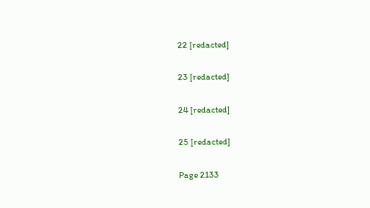22 [redacted]

23 [redacted]

24 [redacted]

25 [redacted]

Page 2133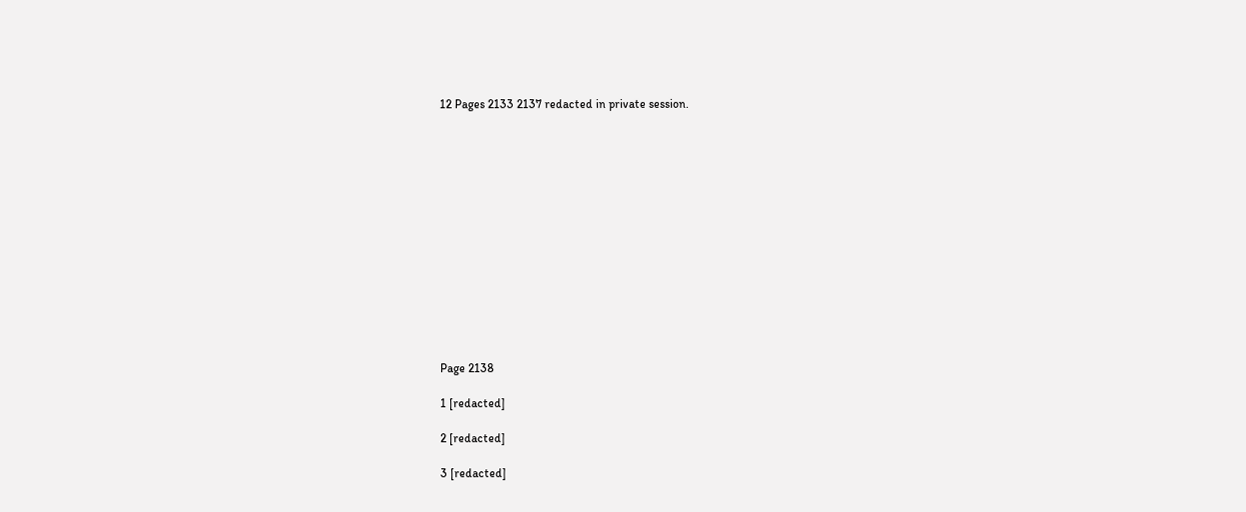12 Pages 2133 2137 redacted in private session.














Page 2138

1 [redacted]

2 [redacted]

3 [redacted]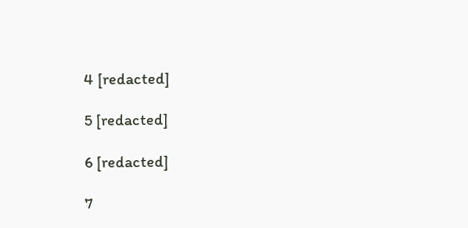4 [redacted]

5 [redacted]

6 [redacted]

7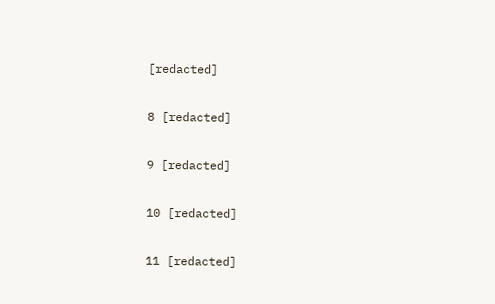[redacted]

8 [redacted]

9 [redacted]

10 [redacted]

11 [redacted]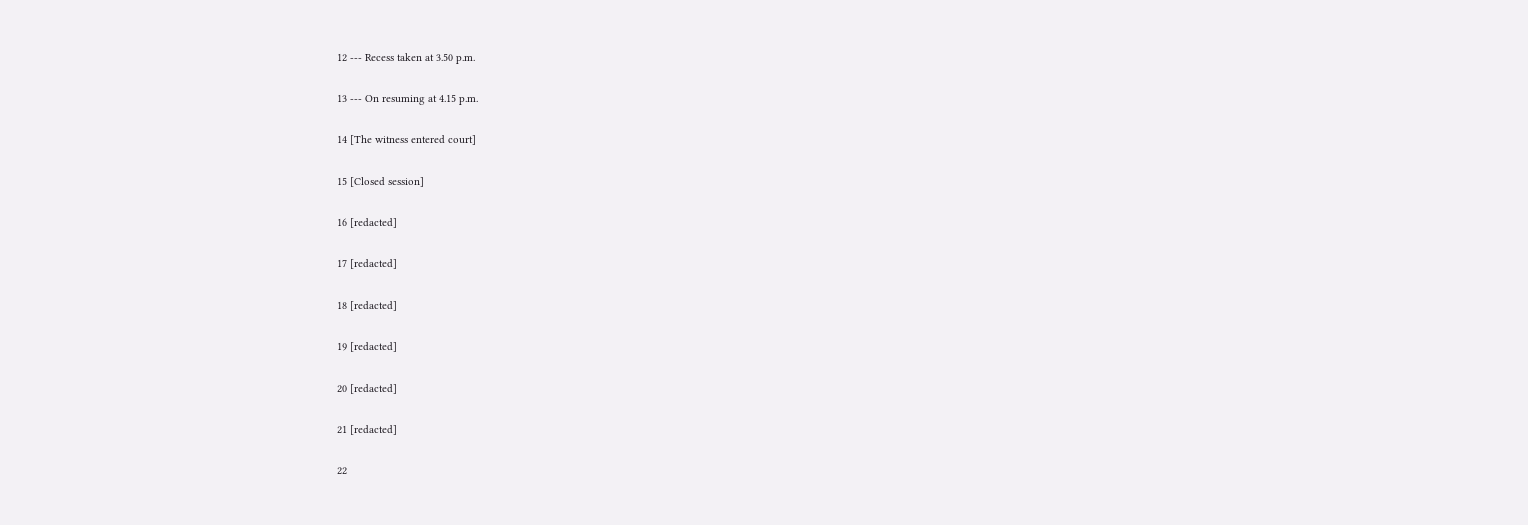12 --- Recess taken at 3.50 p.m.

13 --- On resuming at 4.15 p.m.

14 [The witness entered court]

15 [Closed session]

16 [redacted]

17 [redacted]

18 [redacted]

19 [redacted]

20 [redacted]

21 [redacted]

22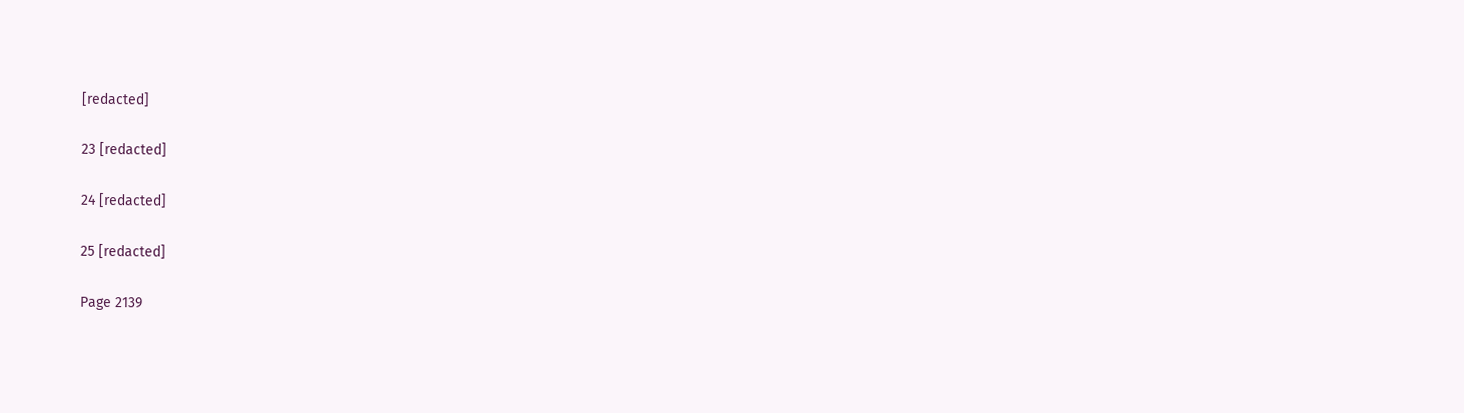[redacted]

23 [redacted]

24 [redacted]

25 [redacted]

Page 2139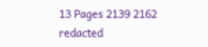13 Pages 2139 2162 redacted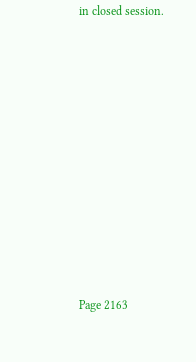in closed session.













Page 2163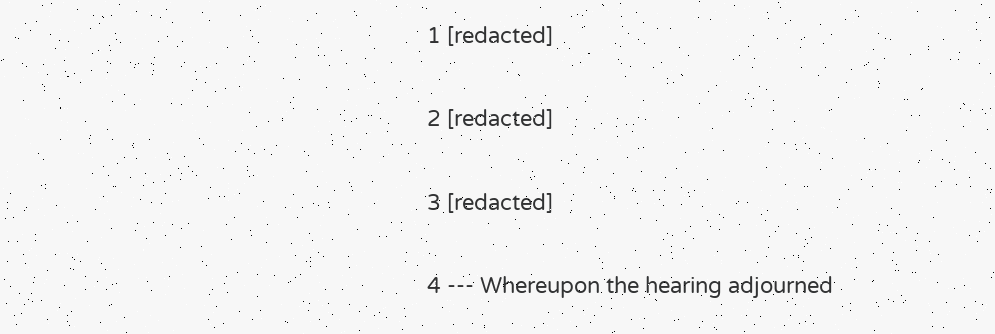1 [redacted]

2 [redacted]

3 [redacted]

4 --- Whereupon the hearing adjourned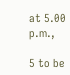at 5.00 p.m.,

5 to be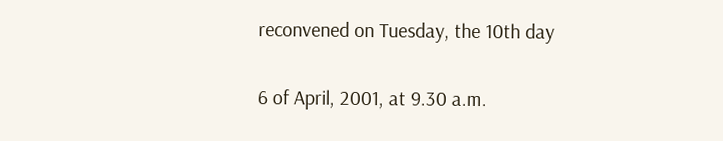reconvened on Tuesday, the 10th day

6 of April, 2001, at 9.30 a.m.